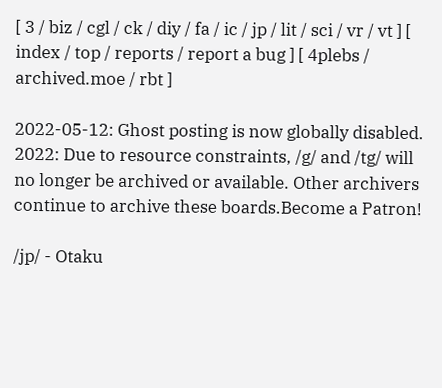[ 3 / biz / cgl / ck / diy / fa / ic / jp / lit / sci / vr / vt ] [ index / top / reports / report a bug ] [ 4plebs / archived.moe / rbt ]

2022-05-12: Ghost posting is now globally disabled. 2022: Due to resource constraints, /g/ and /tg/ will no longer be archived or available. Other archivers continue to archive these boards.Become a Patron!

/jp/ - Otaku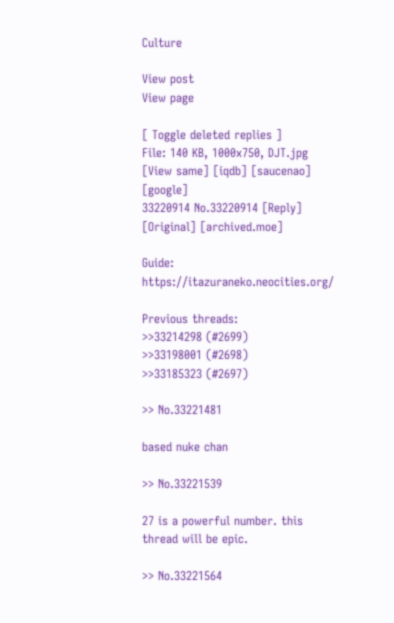Culture

View post
View page

[ Toggle deleted replies ]
File: 140 KB, 1000x750, DJT.jpg [View same] [iqdb] [saucenao] [google]
33220914 No.33220914 [Reply] [Original] [archived.moe]

Guide: https://itazuraneko.neocities.org/

Previous threads:
>>33214298 (#2699)
>>33198001 (#2698)
>>33185323 (#2697)

>> No.33221481

based nuke chan

>> No.33221539

27 is a powerful number. this thread will be epic.

>> No.33221564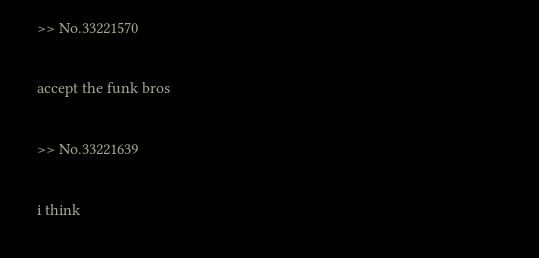>> No.33221570

accept the funk bros

>> No.33221639

i think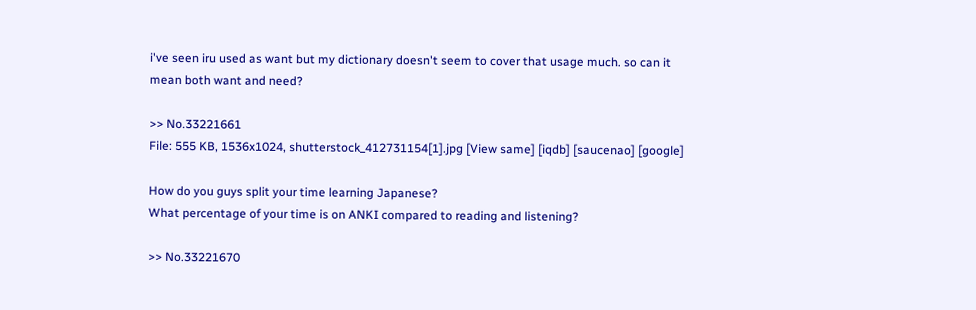i've seen iru used as want but my dictionary doesn't seem to cover that usage much. so can it mean both want and need?

>> No.33221661
File: 555 KB, 1536x1024, shutterstock_412731154[1].jpg [View same] [iqdb] [saucenao] [google]

How do you guys split your time learning Japanese?
What percentage of your time is on ANKI compared to reading and listening?

>> No.33221670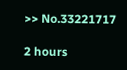>> No.33221717

2 hours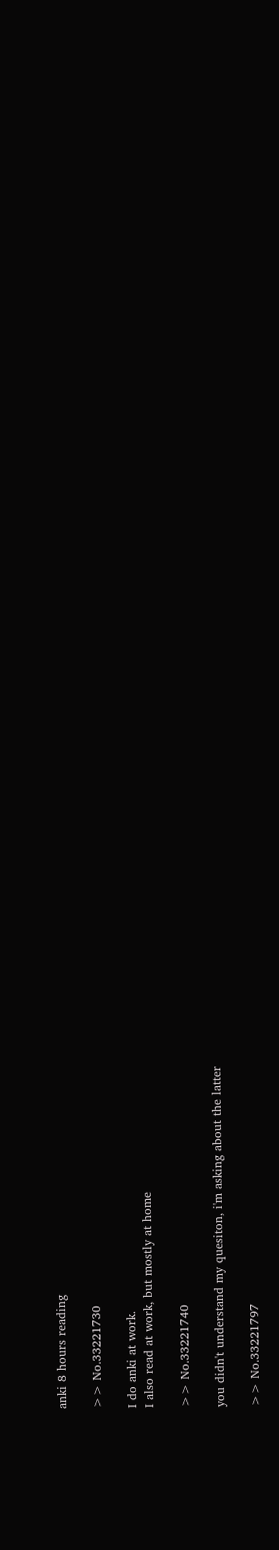anki 8 hours reading

>> No.33221730

I do anki at work.
I also read at work, but mostly at home

>> No.33221740

you didn't understand my quesiton, i'm asking about the latter

>> No.33221797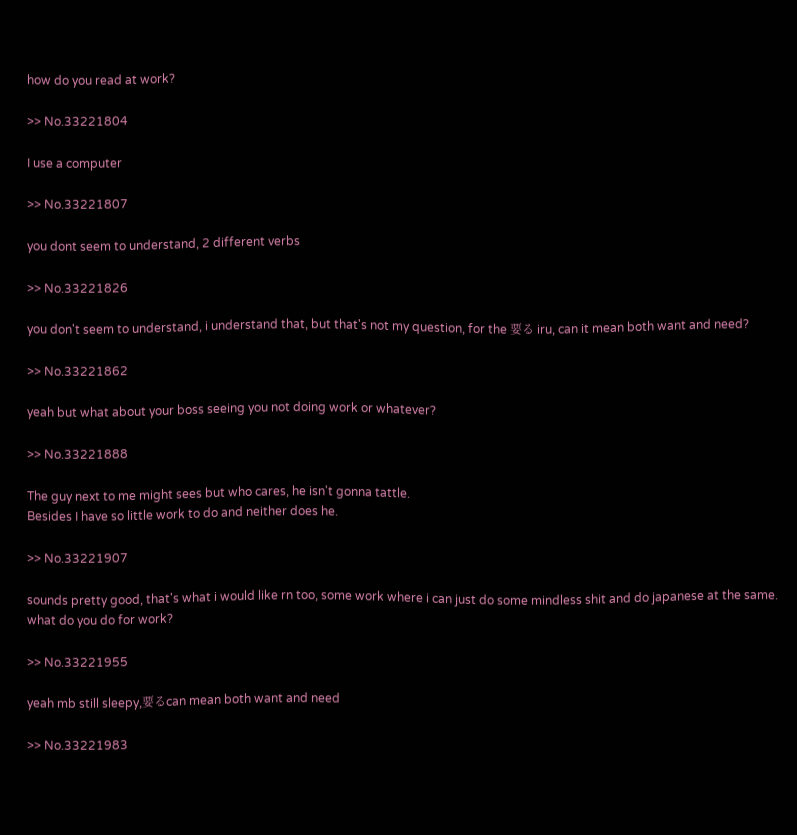how do you read at work?

>> No.33221804

I use a computer

>> No.33221807

you dont seem to understand, 2 different verbs

>> No.33221826

you don't seem to understand, i understand that, but that's not my question, for the 要る iru, can it mean both want and need?

>> No.33221862

yeah but what about your boss seeing you not doing work or whatever?

>> No.33221888

The guy next to me might sees but who cares, he isn't gonna tattle.
Besides I have so little work to do and neither does he.

>> No.33221907

sounds pretty good, that's what i would like rn too, some work where i can just do some mindless shit and do japanese at the same. what do you do for work?

>> No.33221955

yeah mb still sleepy,要るcan mean both want and need

>> No.33221983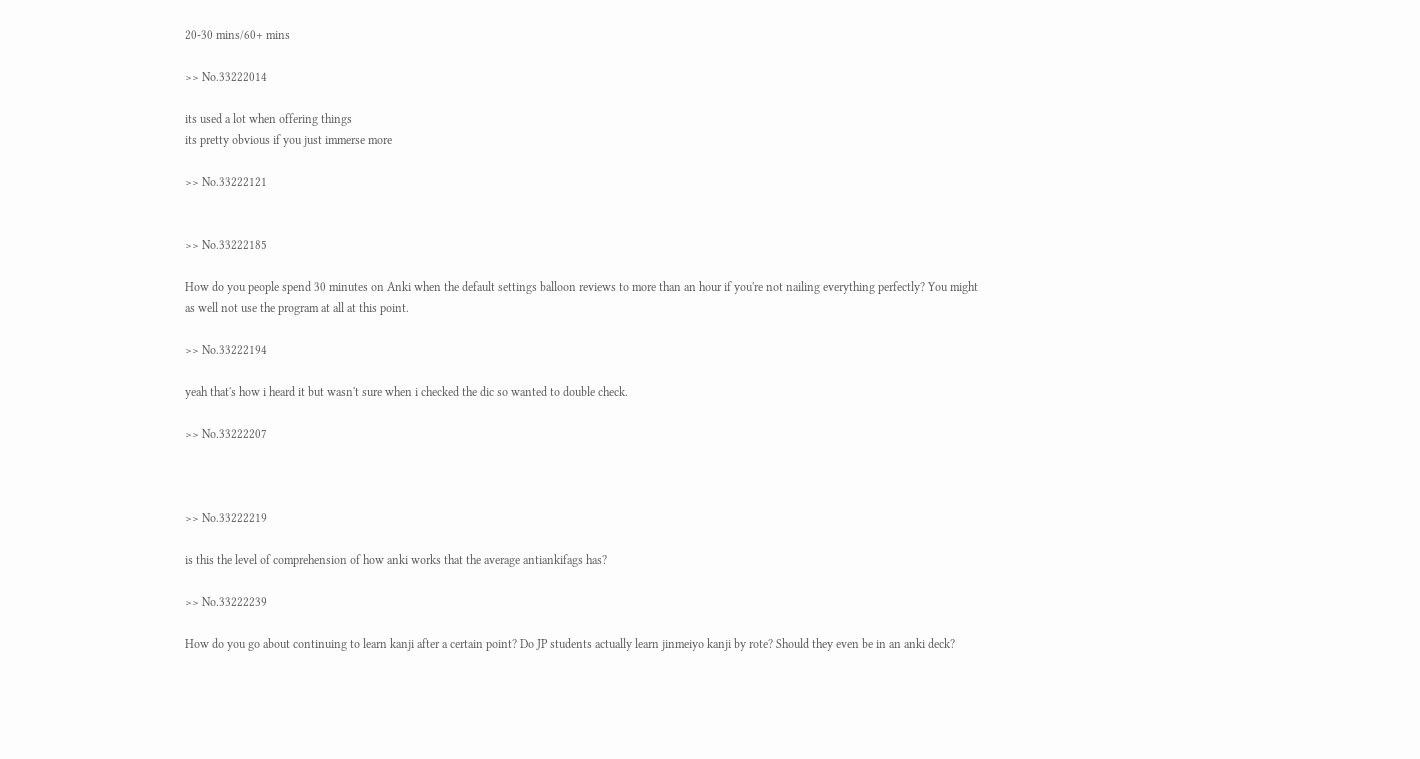20-30 mins/60+ mins

>> No.33222014

its used a lot when offering things
its pretty obvious if you just immerse more

>> No.33222121


>> No.33222185

How do you people spend 30 minutes on Anki when the default settings balloon reviews to more than an hour if you're not nailing everything perfectly? You might as well not use the program at all at this point.

>> No.33222194

yeah that's how i heard it but wasn't sure when i checked the dic so wanted to double check.

>> No.33222207



>> No.33222219

is this the level of comprehension of how anki works that the average antiankifags has?

>> No.33222239

How do you go about continuing to learn kanji after a certain point? Do JP students actually learn jinmeiyo kanji by rote? Should they even be in an anki deck?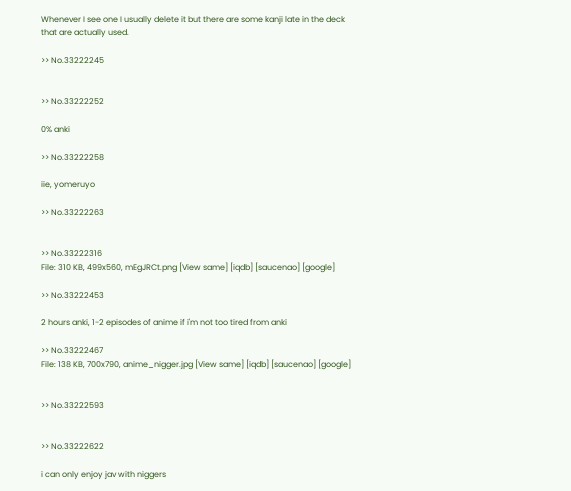Whenever I see one I usually delete it but there are some kanji late in the deck that are actually used.

>> No.33222245


>> No.33222252

0% anki

>> No.33222258

iie, yomeruyo

>> No.33222263


>> No.33222316
File: 310 KB, 499x560, mEgJRCt.png [View same] [iqdb] [saucenao] [google]

>> No.33222453

2 hours anki, 1-2 episodes of anime if i'm not too tired from anki

>> No.33222467
File: 138 KB, 700x790, anime_nigger.jpg [View same] [iqdb] [saucenao] [google]


>> No.33222593


>> No.33222622

i can only enjoy jav with niggers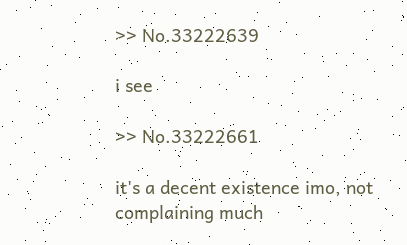>> No.33222639

i see

>> No.33222661

it's a decent existence imo, not complaining much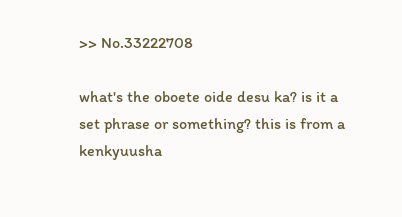>> No.33222708

what's the oboete oide desu ka? is it a set phrase or something? this is from a kenkyuusha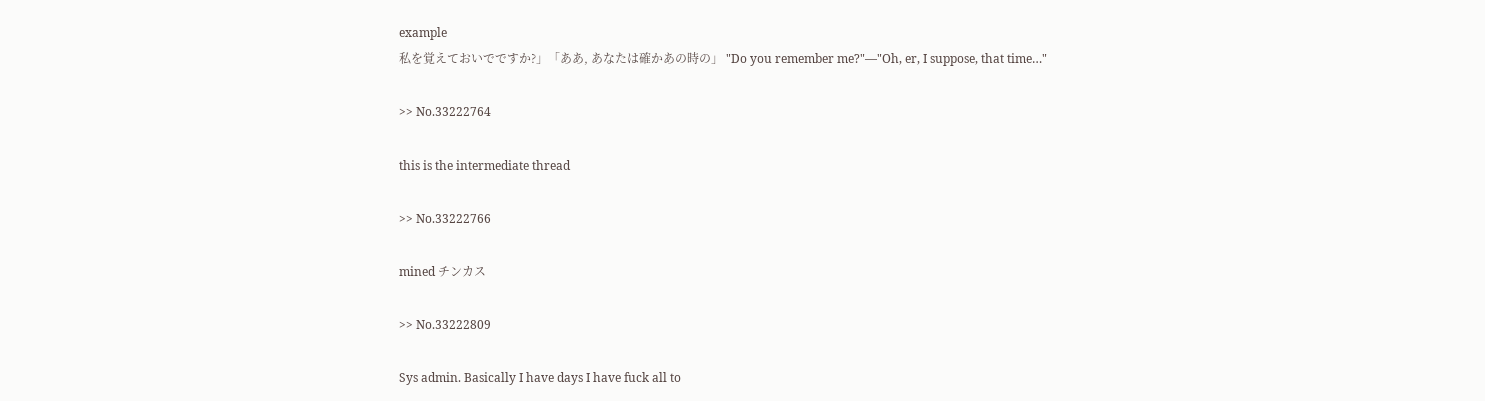example
私を覚えておいでですか?」「ああ, あなたは確かあの時の」 "Do you remember me?"―"Oh, er, I suppose, that time…"

>> No.33222764

this is the intermediate thread

>> No.33222766

mined チンカス

>> No.33222809

Sys admin. Basically I have days I have fuck all to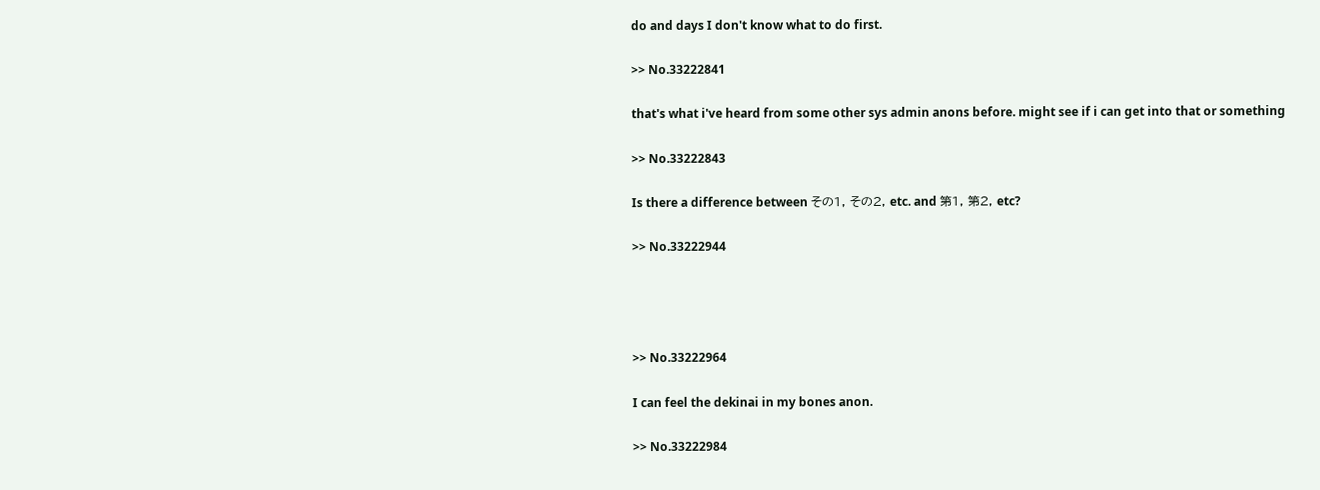do and days I don't know what to do first.

>> No.33222841

that's what i've heard from some other sys admin anons before. might see if i can get into that or something

>> No.33222843

Is there a difference between その1, その2, etc. and 第1, 第2, etc?

>> No.33222944




>> No.33222964

I can feel the dekinai in my bones anon.

>> No.33222984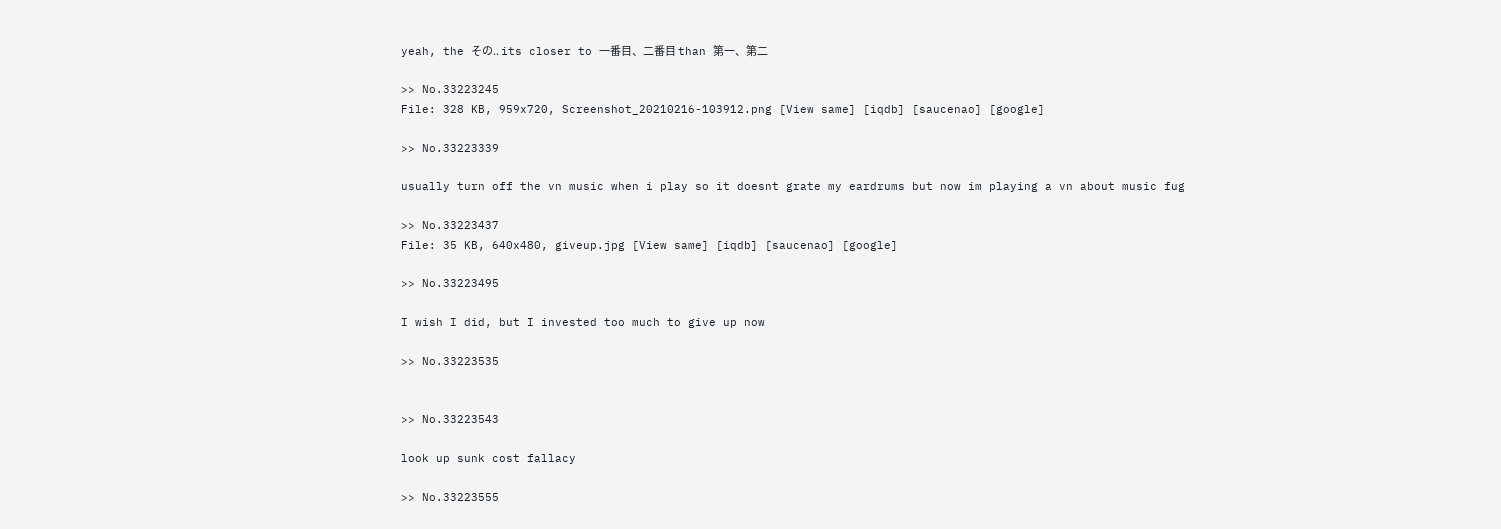yeah, the その.. its closer to 一番目、二番目 than 第一、第二

>> No.33223245
File: 328 KB, 959x720, Screenshot_20210216-103912.png [View same] [iqdb] [saucenao] [google]

>> No.33223339

usually turn off the vn music when i play so it doesnt grate my eardrums but now im playing a vn about music fug

>> No.33223437
File: 35 KB, 640x480, giveup.jpg [View same] [iqdb] [saucenao] [google]

>> No.33223495

I wish I did, but I invested too much to give up now

>> No.33223535


>> No.33223543

look up sunk cost fallacy

>> No.33223555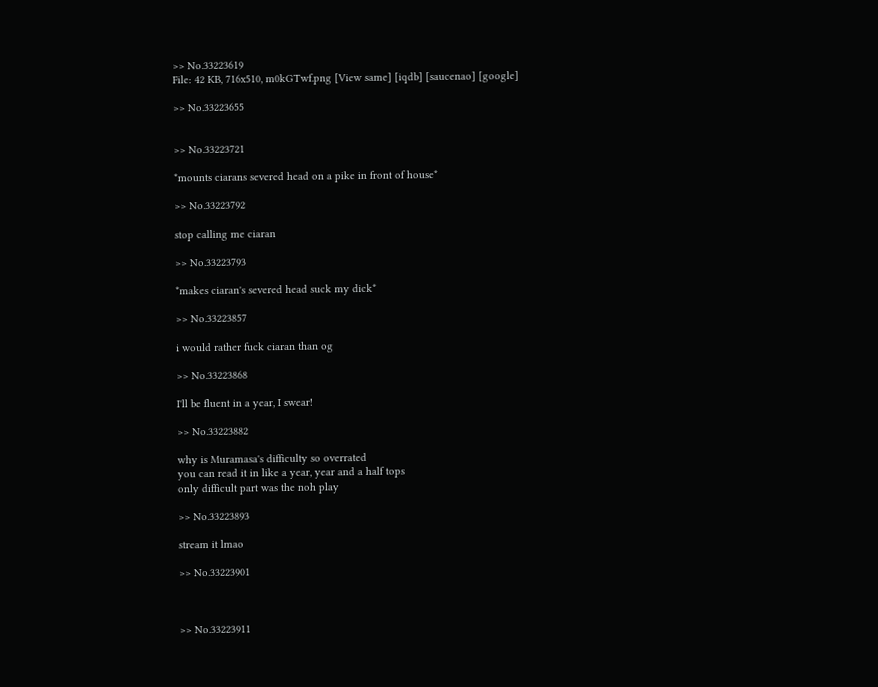>> No.33223619
File: 42 KB, 716x510, m0kGTwf.png [View same] [iqdb] [saucenao] [google]

>> No.33223655


>> No.33223721

*mounts ciarans severed head on a pike in front of house*

>> No.33223792

stop calling me ciaran

>> No.33223793

*makes ciaran's severed head suck my dick*

>> No.33223857

i would rather fuck ciaran than og

>> No.33223868

I'll be fluent in a year, I swear!

>> No.33223882

why is Muramasa's difficulty so overrated
you can read it in like a year, year and a half tops
only difficult part was the noh play

>> No.33223893

stream it lmao

>> No.33223901



>> No.33223911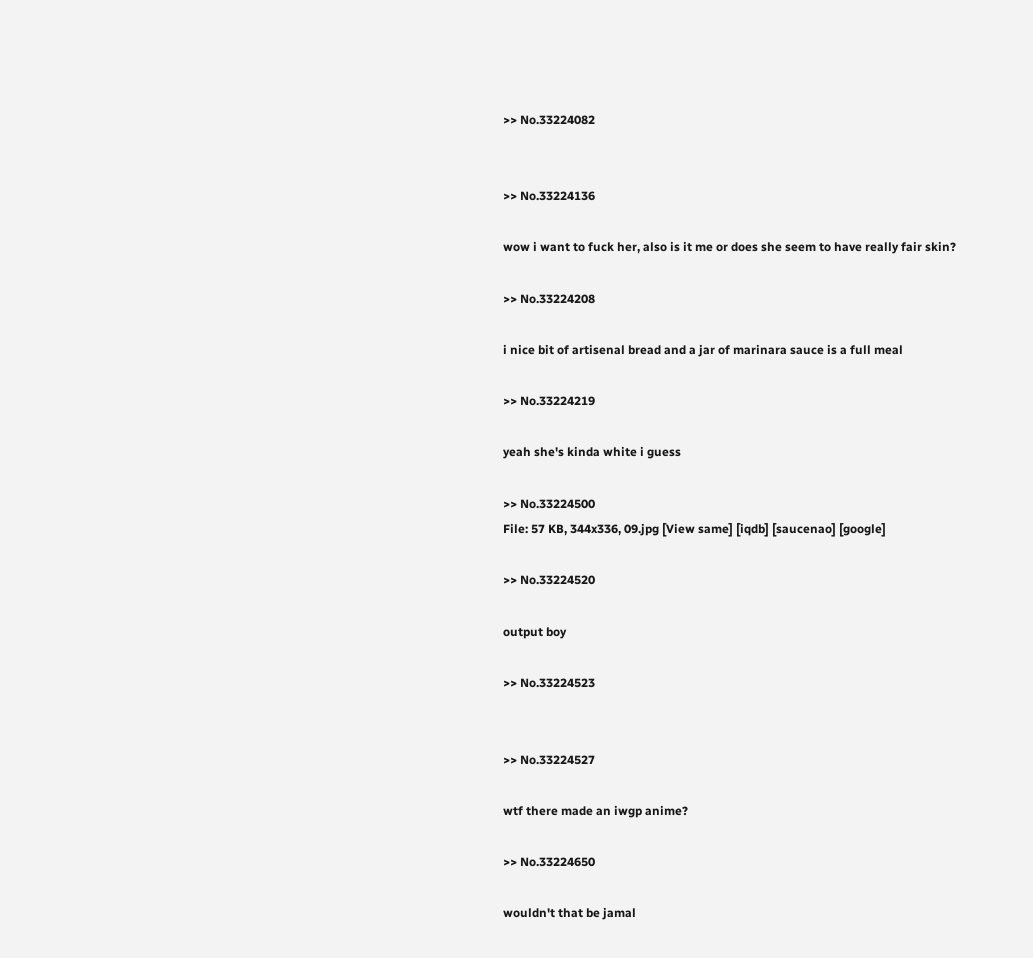>> No.33224082


>> No.33224136

wow i want to fuck her, also is it me or does she seem to have really fair skin?

>> No.33224208

i nice bit of artisenal bread and a jar of marinara sauce is a full meal

>> No.33224219

yeah she's kinda white i guess

>> No.33224500
File: 57 KB, 344x336, 09.jpg [View same] [iqdb] [saucenao] [google]

>> No.33224520

output boy

>> No.33224523


>> No.33224527

wtf there made an iwgp anime?

>> No.33224650

wouldn't that be jamal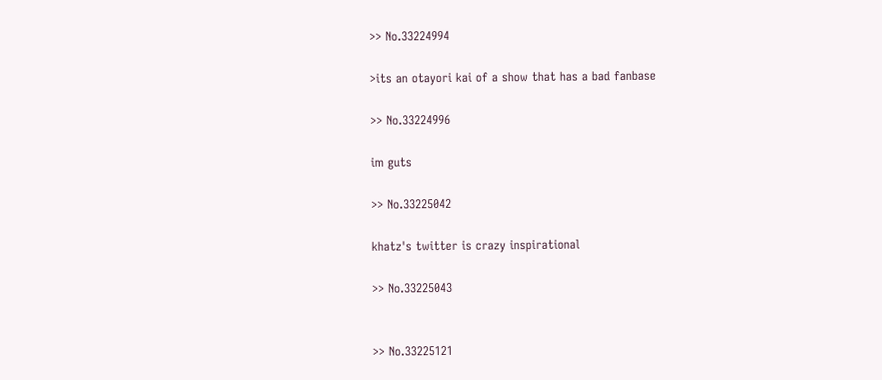>> No.33224994

>its an otayori kai of a show that has a bad fanbase

>> No.33224996

im guts

>> No.33225042

khatz's twitter is crazy inspirational

>> No.33225043


>> No.33225121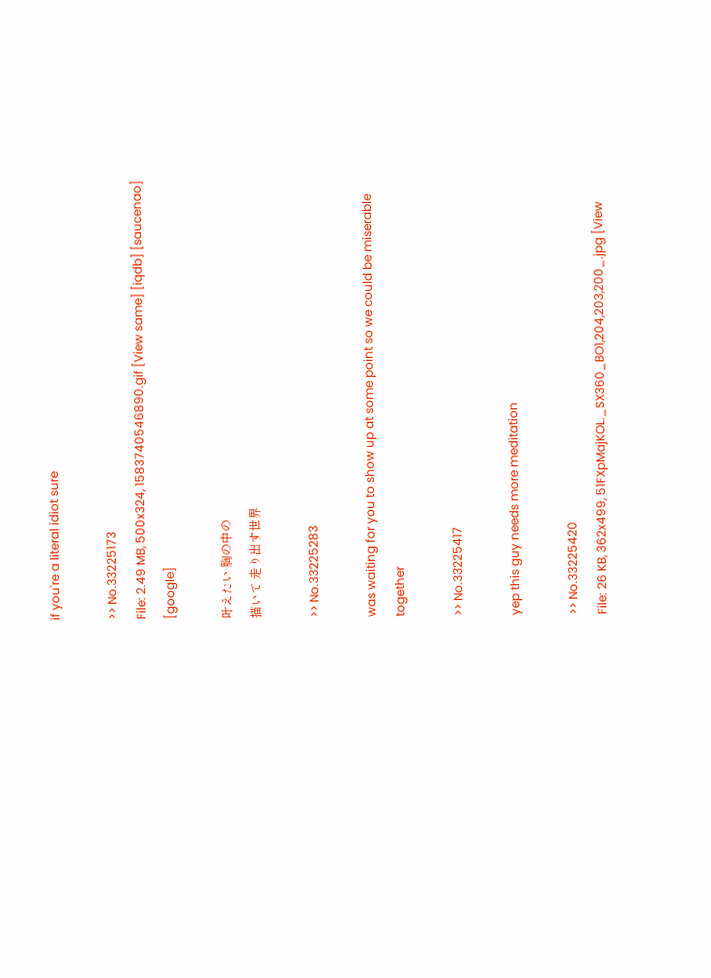if you're a literal idiot sure

>> No.33225173
File: 2.49 MB, 500x324, 1583740546890.gif [View same] [iqdb] [saucenao] [google]

叶えたい 胸の中の
描いて 走り出す世界

>> No.33225283

was waiting for you to show up at some point so we could be miserable together

>> No.33225417

yep this guy needs more meditation

>> No.33225420
File: 26 KB, 362x499, 51FXpMajKOL._SX360_BO1,204,203,200_.jpg [View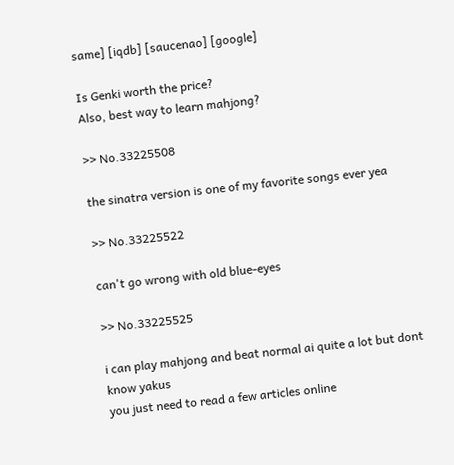same] [iqdb] [saucenao] [google]

Is Genki worth the price?
Also, best way to learn mahjong?

>> No.33225508

the sinatra version is one of my favorite songs ever yea

>> No.33225522

can't go wrong with old blue-eyes

>> No.33225525

i can play mahjong and beat normal ai quite a lot but dont know yakus
you just need to read a few articles online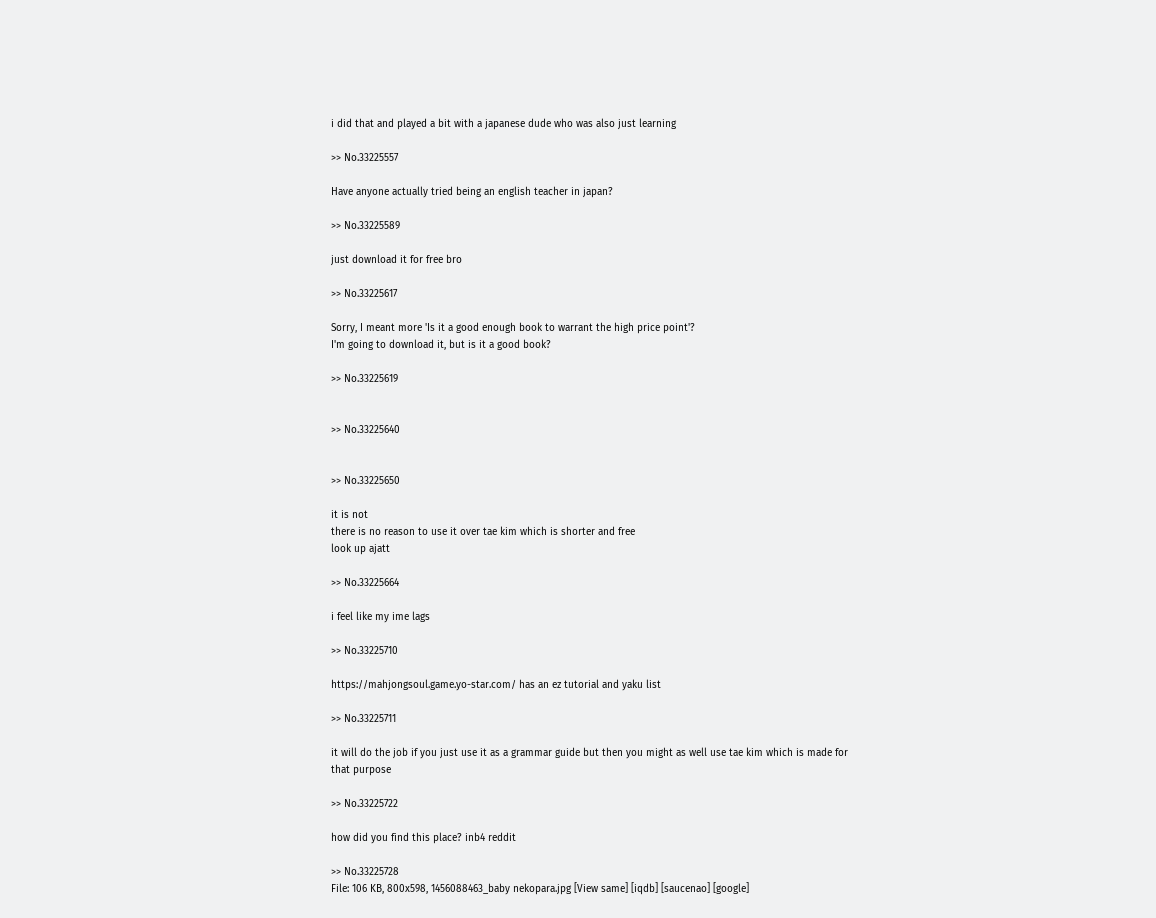i did that and played a bit with a japanese dude who was also just learning

>> No.33225557

Have anyone actually tried being an english teacher in japan?

>> No.33225589

just download it for free bro

>> No.33225617

Sorry, I meant more 'Is it a good enough book to warrant the high price point'?
I'm going to download it, but is it a good book?

>> No.33225619


>> No.33225640


>> No.33225650

it is not
there is no reason to use it over tae kim which is shorter and free
look up ajatt

>> No.33225664

i feel like my ime lags

>> No.33225710

https://mahjongsoul.game.yo-star.com/ has an ez tutorial and yaku list

>> No.33225711

it will do the job if you just use it as a grammar guide but then you might as well use tae kim which is made for that purpose

>> No.33225722

how did you find this place? inb4 reddit

>> No.33225728
File: 106 KB, 800x598, 1456088463_baby nekopara.jpg [View same] [iqdb] [saucenao] [google]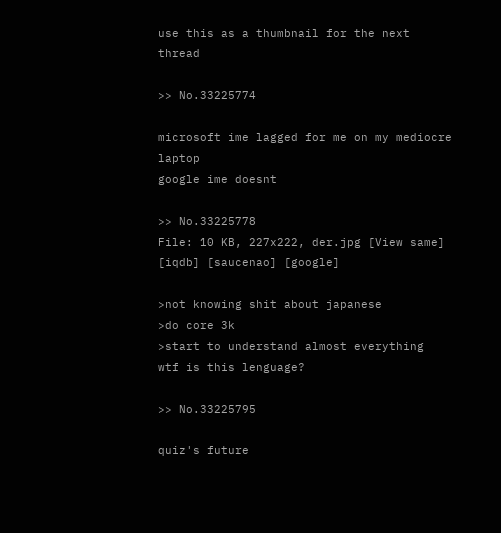use this as a thumbnail for the next thread

>> No.33225774

microsoft ime lagged for me on my mediocre laptop
google ime doesnt

>> No.33225778
File: 10 KB, 227x222, der.jpg [View same] [iqdb] [saucenao] [google]

>not knowing shit about japanese
>do core 3k
>start to understand almost everything
wtf is this lenguage?

>> No.33225795

quiz's future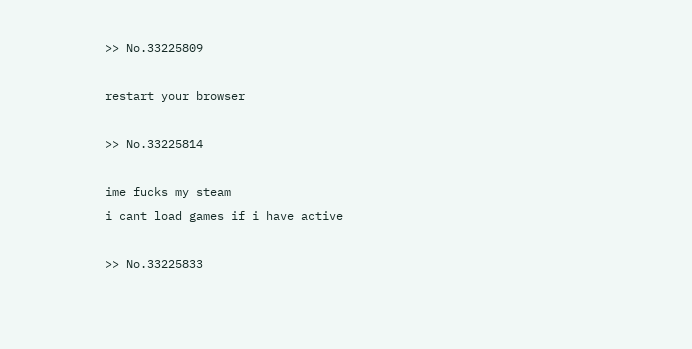>> No.33225809

restart your browser

>> No.33225814

ime fucks my steam
i cant load games if i have active

>> No.33225833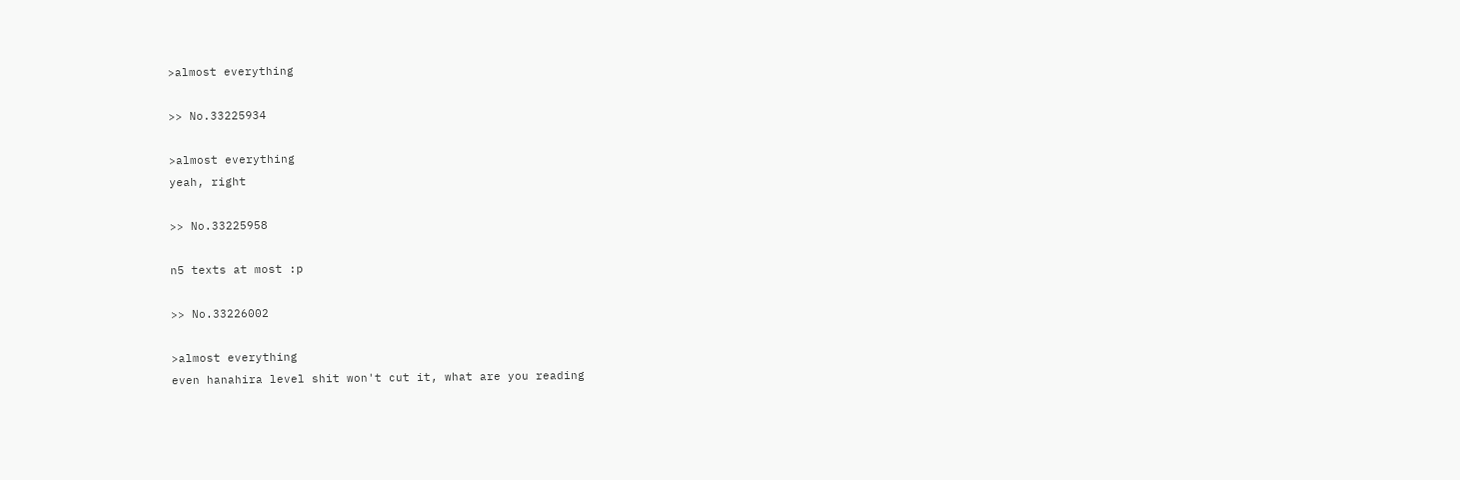>almost everything

>> No.33225934

>almost everything
yeah, right

>> No.33225958

n5 texts at most :p

>> No.33226002

>almost everything
even hanahira level shit won't cut it, what are you reading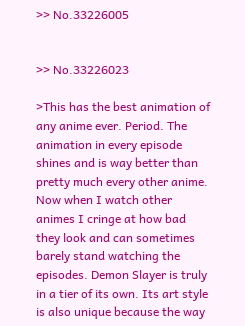>> No.33226005


>> No.33226023

>This has the best animation of any anime ever. Period. The animation in every episode shines and is way better than pretty much every other anime. Now when I watch other animes I cringe at how bad they look and can sometimes barely stand watching the episodes. Demon Slayer is truly in a tier of its own. Its art style is also unique because the way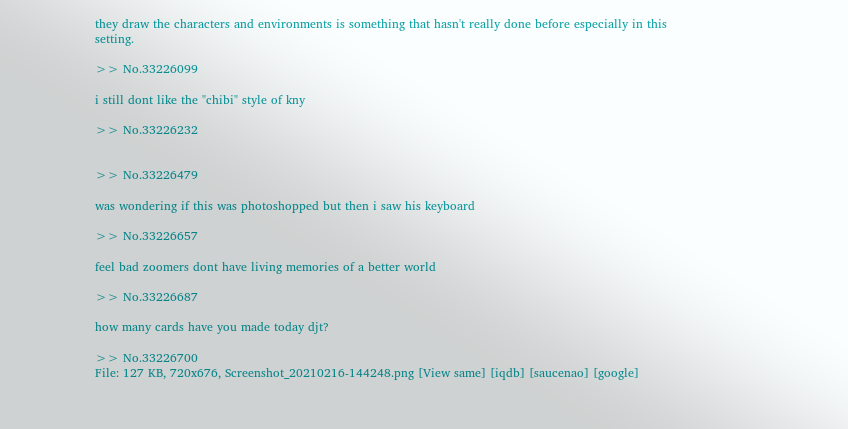they draw the characters and environments is something that hasn't really done before especially in this setting.

>> No.33226099

i still dont like the "chibi" style of kny

>> No.33226232


>> No.33226479

was wondering if this was photoshopped but then i saw his keyboard

>> No.33226657

feel bad zoomers dont have living memories of a better world

>> No.33226687

how many cards have you made today djt?

>> No.33226700
File: 127 KB, 720x676, Screenshot_20210216-144248.png [View same] [iqdb] [saucenao] [google]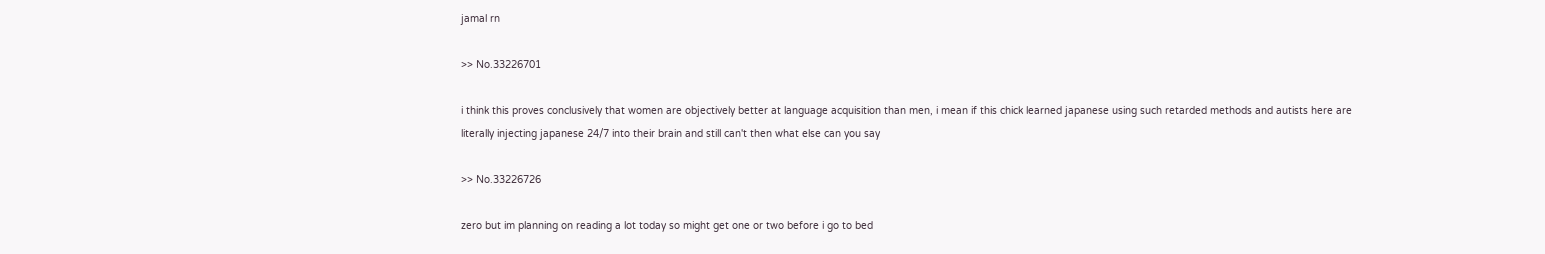jamal rn

>> No.33226701

i think this proves conclusively that women are objectively better at language acquisition than men, i mean if this chick learned japanese using such retarded methods and autists here are literally injecting japanese 24/7 into their brain and still can't then what else can you say

>> No.33226726

zero but im planning on reading a lot today so might get one or two before i go to bed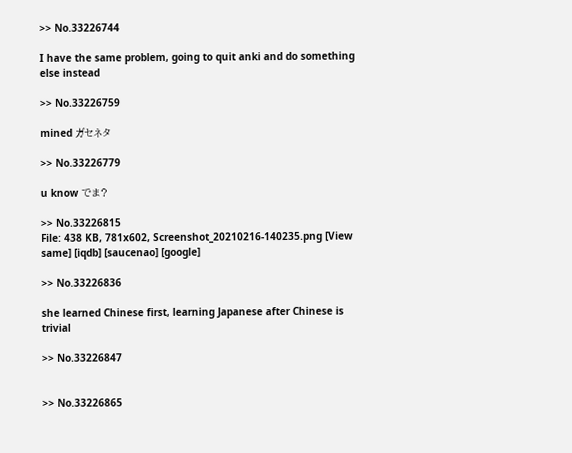>> No.33226744

I have the same problem, going to quit anki and do something else instead

>> No.33226759

mined ガセネタ

>> No.33226779

u know でま?

>> No.33226815
File: 438 KB, 781x602, Screenshot_20210216-140235.png [View same] [iqdb] [saucenao] [google]

>> No.33226836

she learned Chinese first, learning Japanese after Chinese is trivial

>> No.33226847


>> No.33226865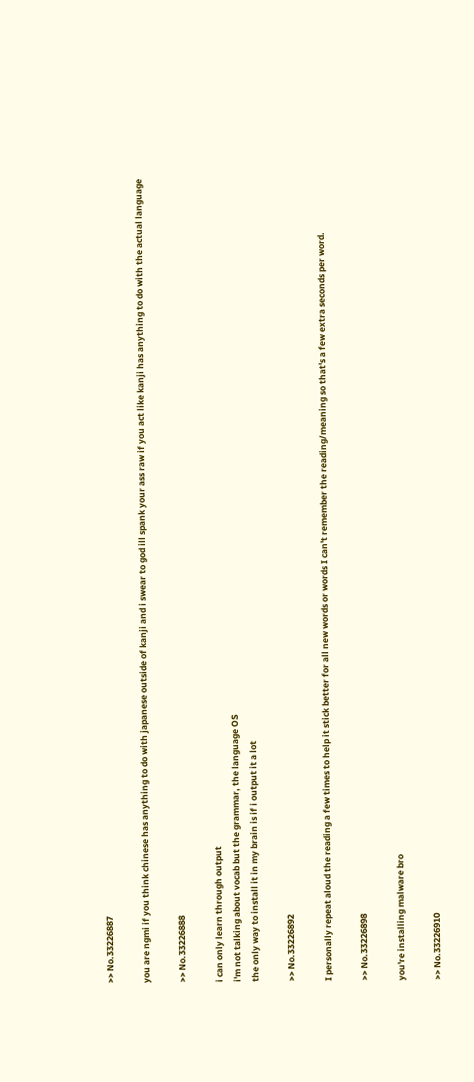>> No.33226887

you are ngmi if you think chinese has anything to do with japanese outside of kanji and i swear to god ill spank your ass raw if you act like kanji has anything to do with the actual language

>> No.33226888

i can only learn through output
i'm not talking about vocab but the grammar, the language OS
the only way to install it in my brain is if i output it a lot

>> No.33226892

I personally repeat aloud the reading a few times to help it stick better for all new words or words I can't remember the reading/meaning so that's a few extra seconds per word.

>> No.33226898

you're installing malware bro

>> No.33226910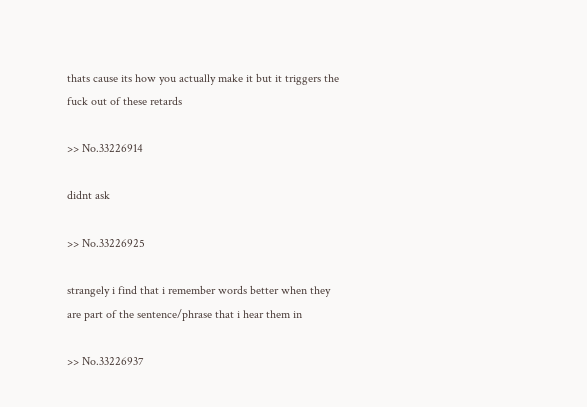thats cause its how you actually make it but it triggers the fuck out of these retards

>> No.33226914

didnt ask

>> No.33226925

strangely i find that i remember words better when they are part of the sentence/phrase that i hear them in

>> No.33226937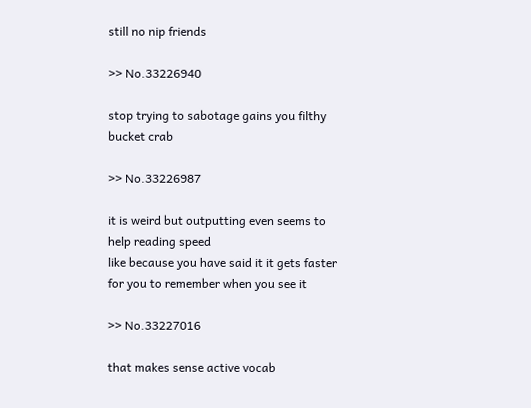still no nip friends

>> No.33226940

stop trying to sabotage gains you filthy bucket crab

>> No.33226987

it is weird but outputting even seems to help reading speed
like because you have said it it gets faster for you to remember when you see it

>> No.33227016

that makes sense active vocab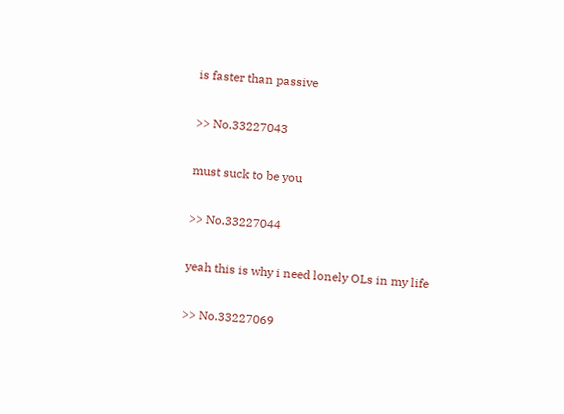is faster than passive

>> No.33227043

must suck to be you

>> No.33227044

yeah this is why i need lonely OLs in my life

>> No.33227069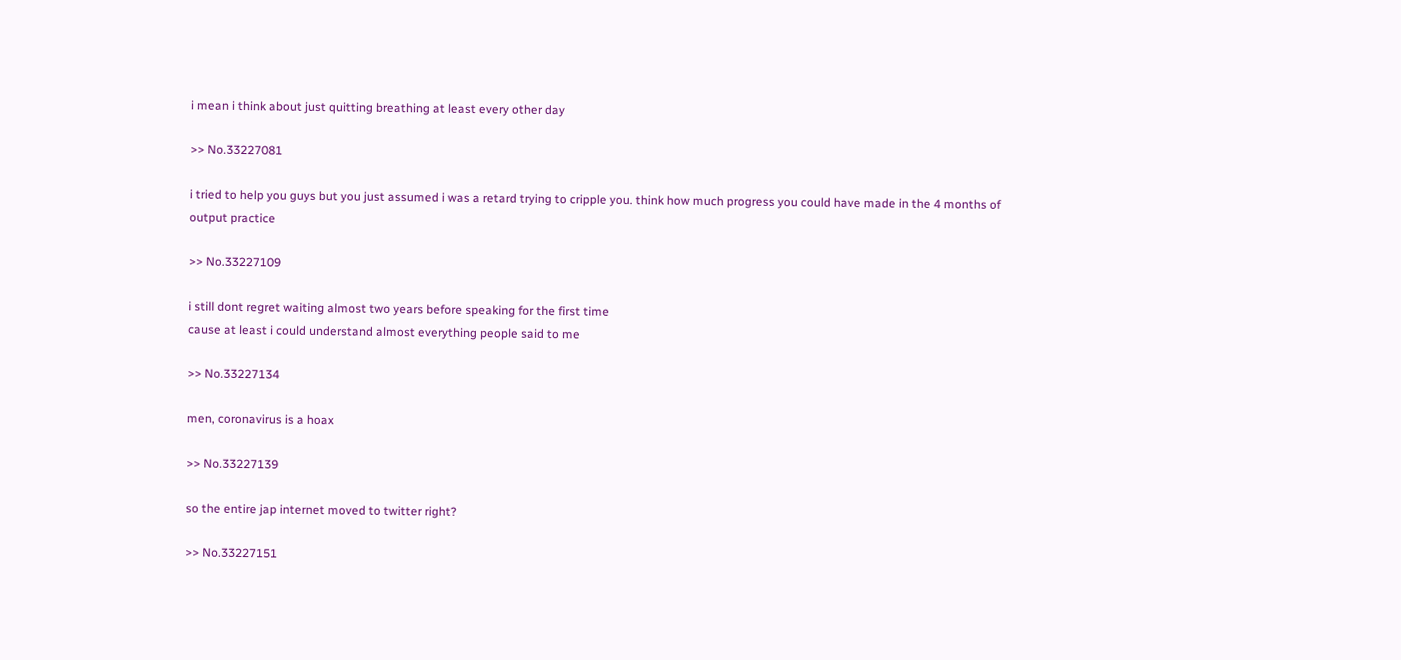i mean i think about just quitting breathing at least every other day

>> No.33227081

i tried to help you guys but you just assumed i was a retard trying to cripple you. think how much progress you could have made in the 4 months of output practice

>> No.33227109

i still dont regret waiting almost two years before speaking for the first time
cause at least i could understand almost everything people said to me

>> No.33227134

men, coronavirus is a hoax

>> No.33227139

so the entire jap internet moved to twitter right?

>> No.33227151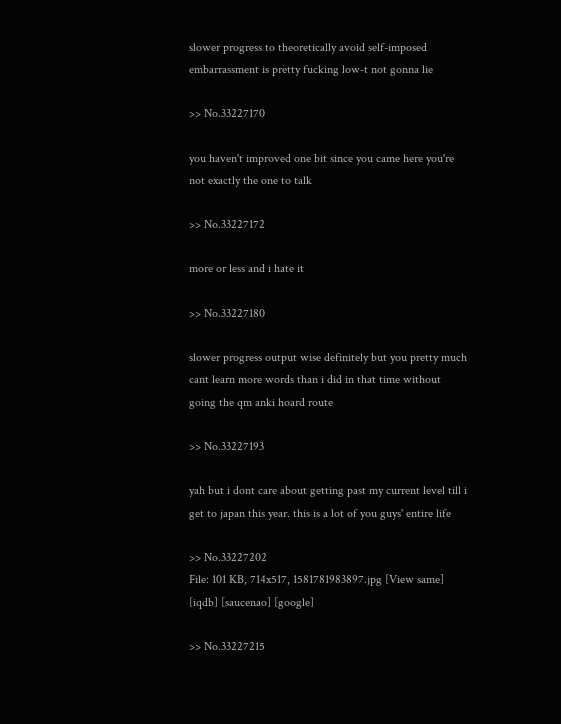slower progress to theoretically avoid self-imposed embarrassment is pretty fucking low-t not gonna lie

>> No.33227170

you haven't improved one bit since you came here you're not exactly the one to talk

>> No.33227172

more or less and i hate it

>> No.33227180

slower progress output wise definitely but you pretty much cant learn more words than i did in that time without going the qm anki hoard route

>> No.33227193

yah but i dont care about getting past my current level till i get to japan this year. this is a lot of you guys' entire life

>> No.33227202
File: 101 KB, 714x517, 1581781983897.jpg [View same] [iqdb] [saucenao] [google]

>> No.33227215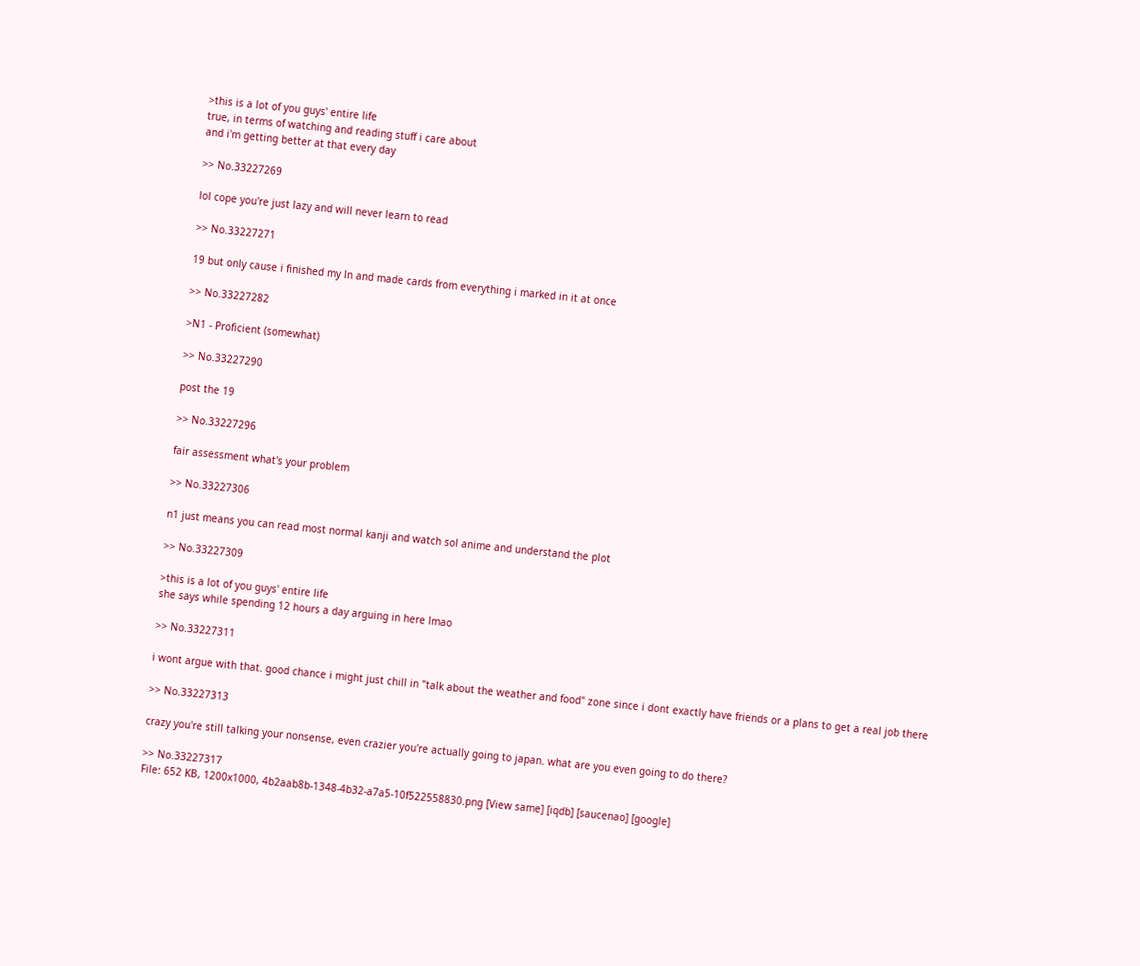>this is a lot of you guys' entire life
true, in terms of watching and reading stuff i care about
and i'm getting better at that every day

>> No.33227269

lol cope you're just lazy and will never learn to read

>> No.33227271

19 but only cause i finished my ln and made cards from everything i marked in it at once

>> No.33227282

>N1 - Proficient (somewhat)

>> No.33227290

post the 19

>> No.33227296

fair assessment what's your problem

>> No.33227306

n1 just means you can read most normal kanji and watch sol anime and understand the plot

>> No.33227309

>this is a lot of you guys' entire life
she says while spending 12 hours a day arguing in here lmao

>> No.33227311

i wont argue with that. good chance i might just chill in "talk about the weather and food" zone since i dont exactly have friends or a plans to get a real job there

>> No.33227313

crazy you're still talking your nonsense, even crazier you're actually going to japan. what are you even going to do there?

>> No.33227317
File: 652 KB, 1200x1000, 4b2aab8b-1348-4b32-a7a5-10f522558830.png [View same] [iqdb] [saucenao] [google]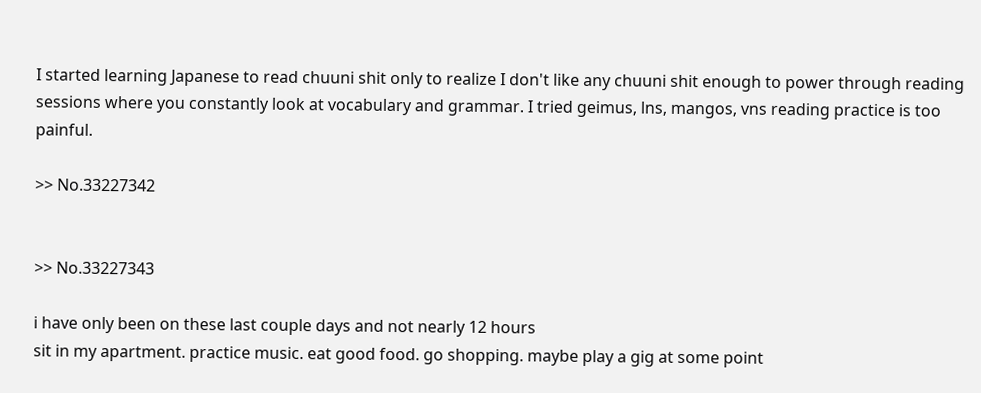I started learning Japanese to read chuuni shit only to realize I don't like any chuuni shit enough to power through reading sessions where you constantly look at vocabulary and grammar. I tried geimus, lns, mangos, vns reading practice is too painful.

>> No.33227342


>> No.33227343

i have only been on these last couple days and not nearly 12 hours
sit in my apartment. practice music. eat good food. go shopping. maybe play a gig at some point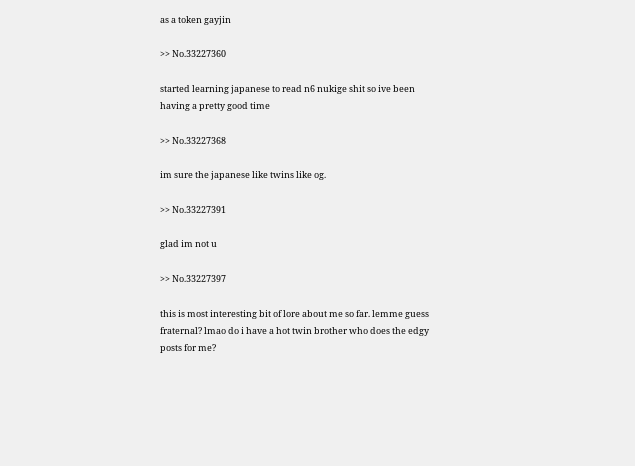as a token gayjin

>> No.33227360

started learning japanese to read n6 nukige shit so ive been having a pretty good time

>> No.33227368

im sure the japanese like twins like og.

>> No.33227391

glad im not u

>> No.33227397

this is most interesting bit of lore about me so far. lemme guess fraternal? lmao do i have a hot twin brother who does the edgy posts for me?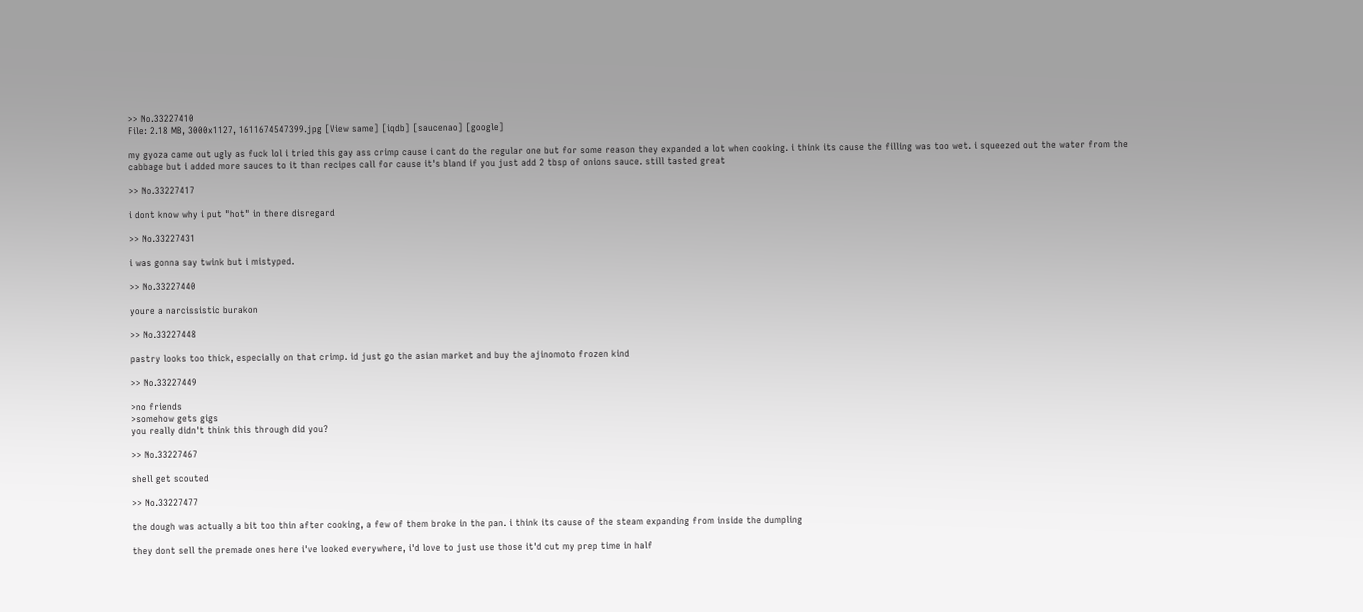>> No.33227410
File: 2.18 MB, 3000x1127, 1611674547399.jpg [View same] [iqdb] [saucenao] [google]

my gyoza came out ugly as fuck lol i tried this gay ass crimp cause i cant do the regular one but for some reason they expanded a lot when cooking. i think its cause the filling was too wet. i squeezed out the water from the cabbage but i added more sauces to it than recipes call for cause it's bland if you just add 2 tbsp of onions sauce. still tasted great

>> No.33227417

i dont know why i put "hot" in there disregard

>> No.33227431

i was gonna say twink but i mistyped.

>> No.33227440

youre a narcissistic burakon

>> No.33227448

pastry looks too thick, especially on that crimp. id just go the asian market and buy the ajinomoto frozen kind

>> No.33227449

>no friends
>somehow gets gigs
you really didn't think this through did you?

>> No.33227467

shell get scouted

>> No.33227477

the dough was actually a bit too thin after cooking, a few of them broke in the pan. i think its cause of the steam expanding from inside the dumpling

they dont sell the premade ones here i've looked everywhere, i'd love to just use those it'd cut my prep time in half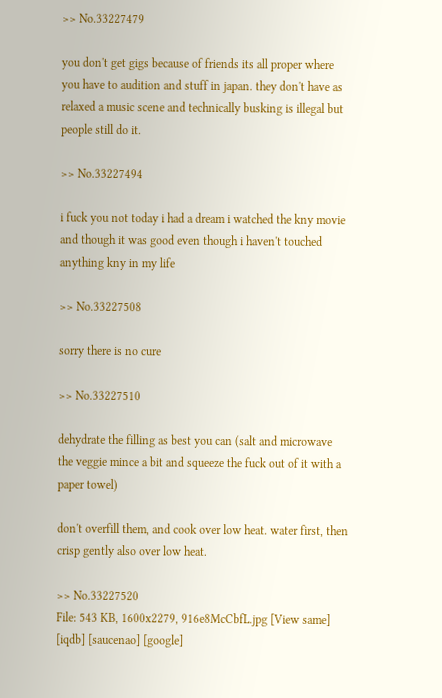>> No.33227479

you don't get gigs because of friends its all proper where you have to audition and stuff in japan. they don't have as relaxed a music scene and technically busking is illegal but people still do it.

>> No.33227494

i fuck you not today i had a dream i watched the kny movie and though it was good even though i haven't touched anything kny in my life

>> No.33227508

sorry there is no cure

>> No.33227510

dehydrate the filling as best you can (salt and microwave the veggie mince a bit and squeeze the fuck out of it with a paper towel)

don't overfill them, and cook over low heat. water first, then crisp gently also over low heat.

>> No.33227520
File: 543 KB, 1600x2279, 916e8McCbfL.jpg [View same] [iqdb] [saucenao] [google]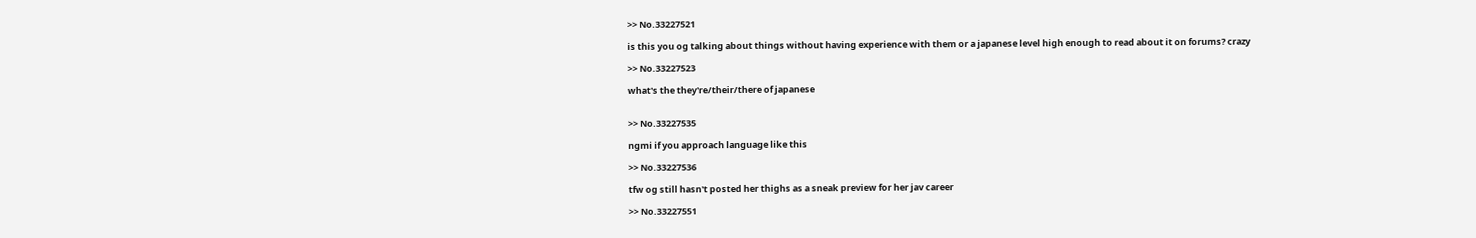>> No.33227521

is this you og talking about things without having experience with them or a japanese level high enough to read about it on forums? crazy

>> No.33227523

what's the they're/their/there of japanese


>> No.33227535

ngmi if you approach language like this

>> No.33227536

tfw og still hasn't posted her thighs as a sneak preview for her jav career

>> No.33227551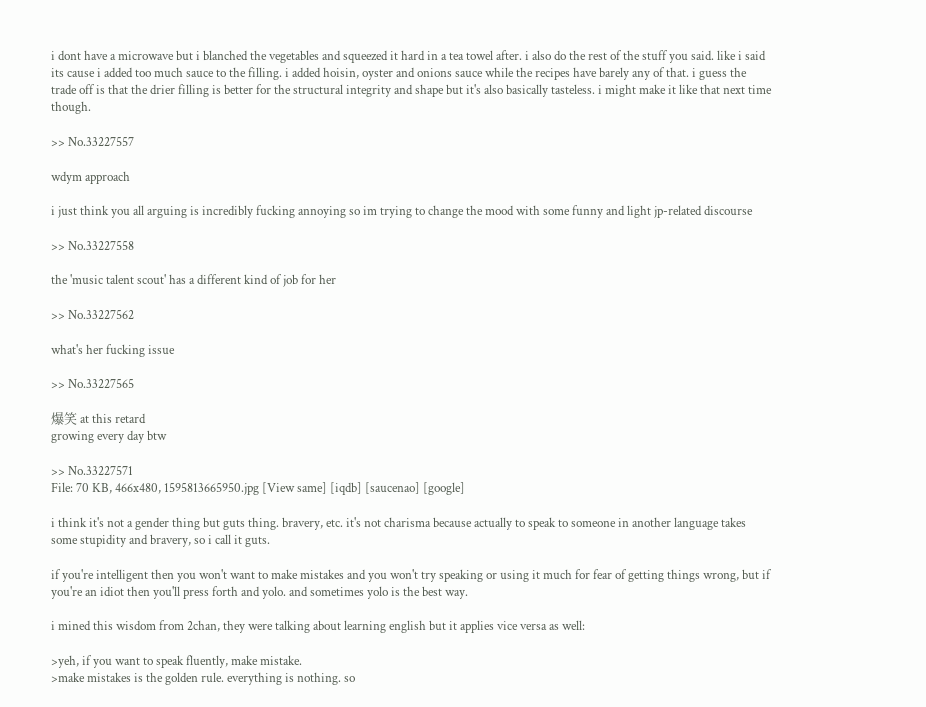i dont have a microwave but i blanched the vegetables and squeezed it hard in a tea towel after. i also do the rest of the stuff you said. like i said its cause i added too much sauce to the filling. i added hoisin, oyster and onions sauce while the recipes have barely any of that. i guess the trade off is that the drier filling is better for the structural integrity and shape but it's also basically tasteless. i might make it like that next time though.

>> No.33227557

wdym approach

i just think you all arguing is incredibly fucking annoying so im trying to change the mood with some funny and light jp-related discourse

>> No.33227558

the 'music talent scout' has a different kind of job for her

>> No.33227562

what's her fucking issue

>> No.33227565

爆笑 at this retard
growing every day btw

>> No.33227571
File: 70 KB, 466x480, 1595813665950.jpg [View same] [iqdb] [saucenao] [google]

i think it's not a gender thing but guts thing. bravery, etc. it's not charisma because actually to speak to someone in another language takes some stupidity and bravery, so i call it guts.

if you're intelligent then you won't want to make mistakes and you won't try speaking or using it much for fear of getting things wrong, but if you're an idiot then you'll press forth and yolo. and sometimes yolo is the best way.

i mined this wisdom from 2chan, they were talking about learning english but it applies vice versa as well:

>yeh, if you want to speak fluently, make mistake.
>make mistakes is the golden rule. everything is nothing. so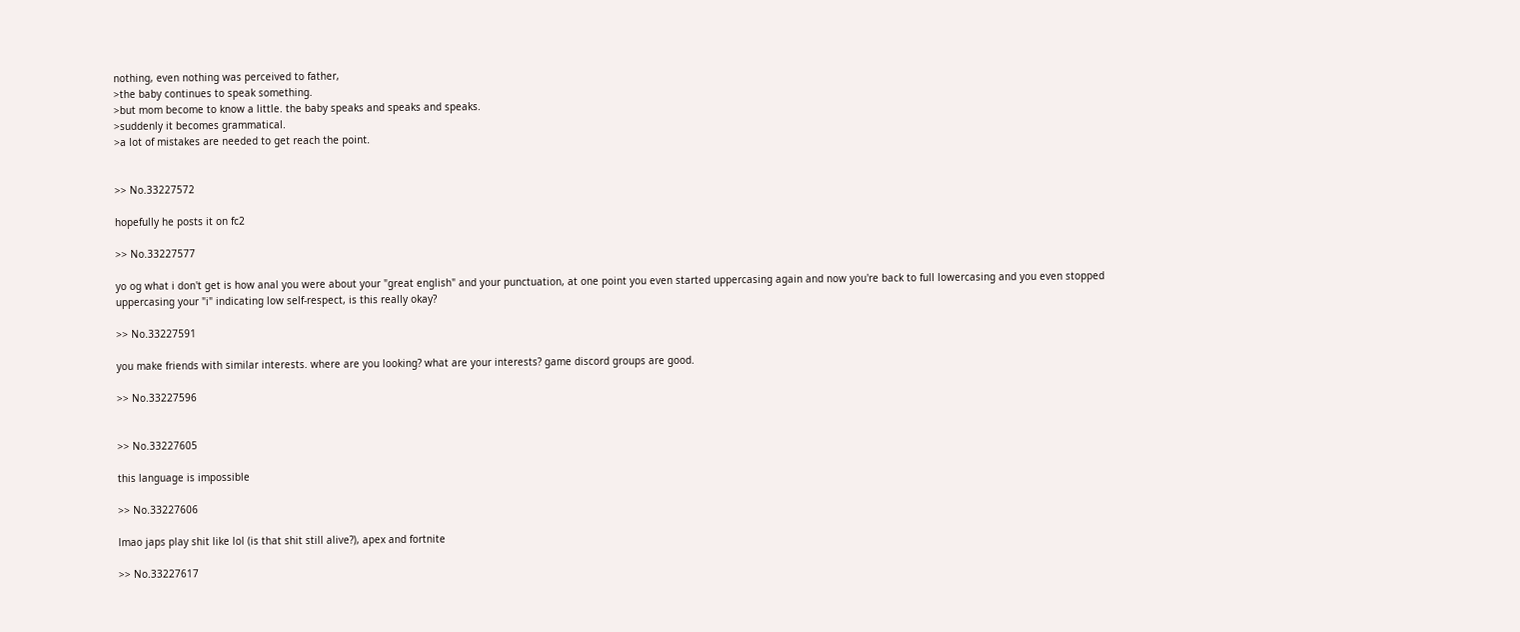nothing, even nothing was perceived to father,
>the baby continues to speak something.
>but mom become to know a little. the baby speaks and speaks and speaks.
>suddenly it becomes grammatical.
>a lot of mistakes are needed to get reach the point.


>> No.33227572

hopefully he posts it on fc2

>> No.33227577

yo og what i don't get is how anal you were about your "great english" and your punctuation, at one point you even started uppercasing again and now you're back to full lowercasing and you even stopped uppercasing your "i" indicating low self-respect, is this really okay?

>> No.33227591

you make friends with similar interests. where are you looking? what are your interests? game discord groups are good.

>> No.33227596


>> No.33227605

this language is impossible

>> No.33227606

lmao japs play shit like lol (is that shit still alive?), apex and fortnite

>> No.33227617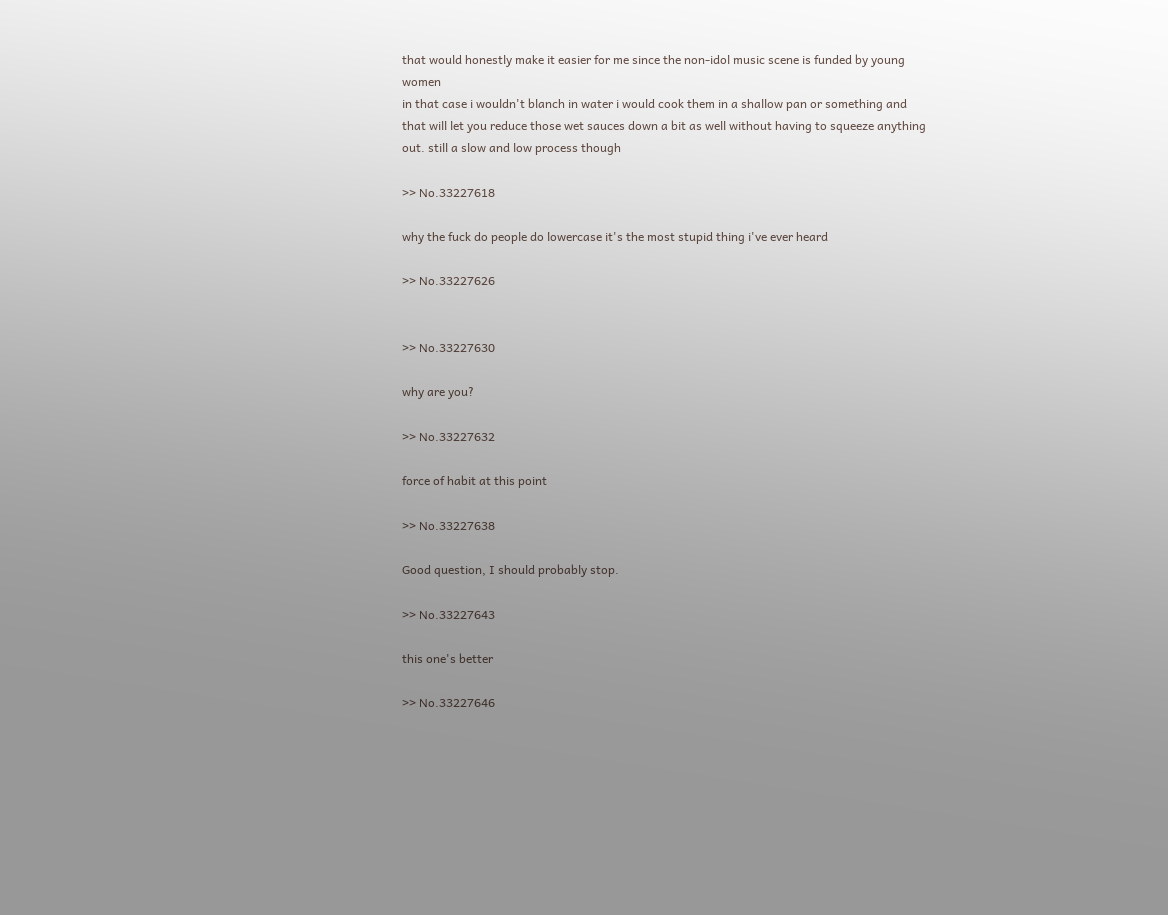that would honestly make it easier for me since the non-idol music scene is funded by young women
in that case i wouldn't blanch in water i would cook them in a shallow pan or something and that will let you reduce those wet sauces down a bit as well without having to squeeze anything out. still a slow and low process though

>> No.33227618

why the fuck do people do lowercase it's the most stupid thing i've ever heard

>> No.33227626


>> No.33227630

why are you?

>> No.33227632

force of habit at this point

>> No.33227638

Good question, I should probably stop.

>> No.33227643

this one's better

>> No.33227646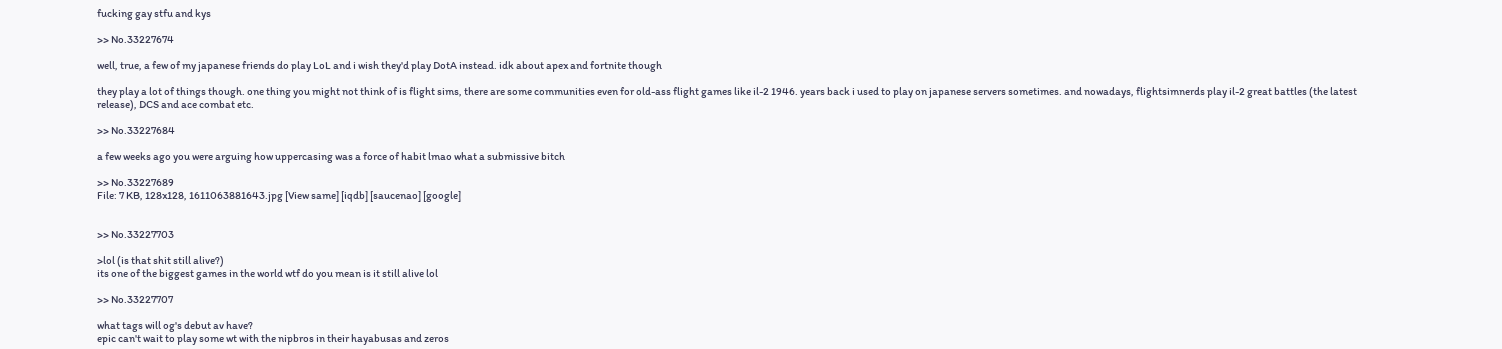fucking gay stfu and kys

>> No.33227674

well, true, a few of my japanese friends do play LoL and i wish they'd play DotA instead. idk about apex and fortnite though

they play a lot of things though. one thing you might not think of is flight sims, there are some communities even for old-ass flight games like il-2 1946. years back i used to play on japanese servers sometimes. and nowadays, flightsimnerds play il-2 great battles (the latest release), DCS and ace combat etc.

>> No.33227684

a few weeks ago you were arguing how uppercasing was a force of habit lmao what a submissive bitch

>> No.33227689
File: 7 KB, 128x128, 1611063881643.jpg [View same] [iqdb] [saucenao] [google]


>> No.33227703

>lol (is that shit still alive?)
its one of the biggest games in the world wtf do you mean is it still alive lol

>> No.33227707

what tags will og's debut av have?
epic can't wait to play some wt with the nipbros in their hayabusas and zeros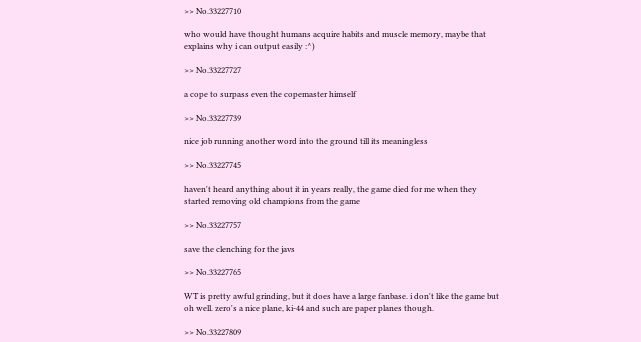>> No.33227710

who would have thought humans acquire habits and muscle memory, maybe that explains why i can output easily :^)

>> No.33227727

a cope to surpass even the copemaster himself

>> No.33227739

nice job running another word into the ground till its meaningless

>> No.33227745

haven't heard anything about it in years really, the game died for me when they started removing old champions from the game

>> No.33227757

save the clenching for the javs

>> No.33227765

WT is pretty awful grinding, but it does have a large fanbase. i don't like the game but oh well. zero's a nice plane, ki-44 and such are paper planes though.

>> No.33227809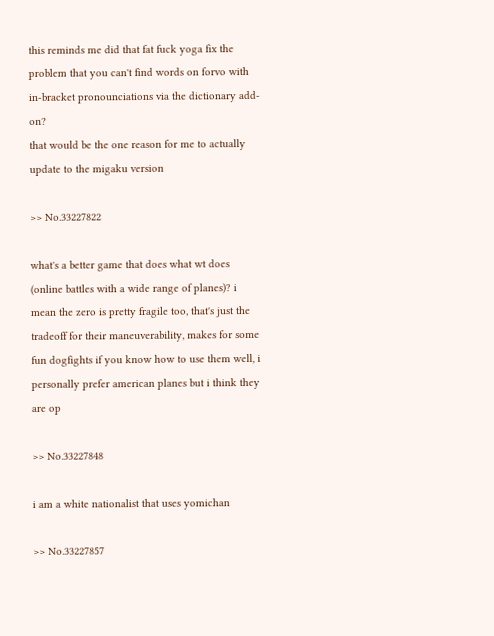this reminds me did that fat fuck yoga fix the problem that you can't find words on forvo with in-bracket pronounciations via the dictionary add-on?
that would be the one reason for me to actually update to the migaku version

>> No.33227822

what's a better game that does what wt does (online battles with a wide range of planes)? i mean the zero is pretty fragile too, that's just the tradeoff for their maneuverability, makes for some fun dogfights if you know how to use them well, i personally prefer american planes but i think they are op

>> No.33227848

i am a white nationalist that uses yomichan

>> No.33227857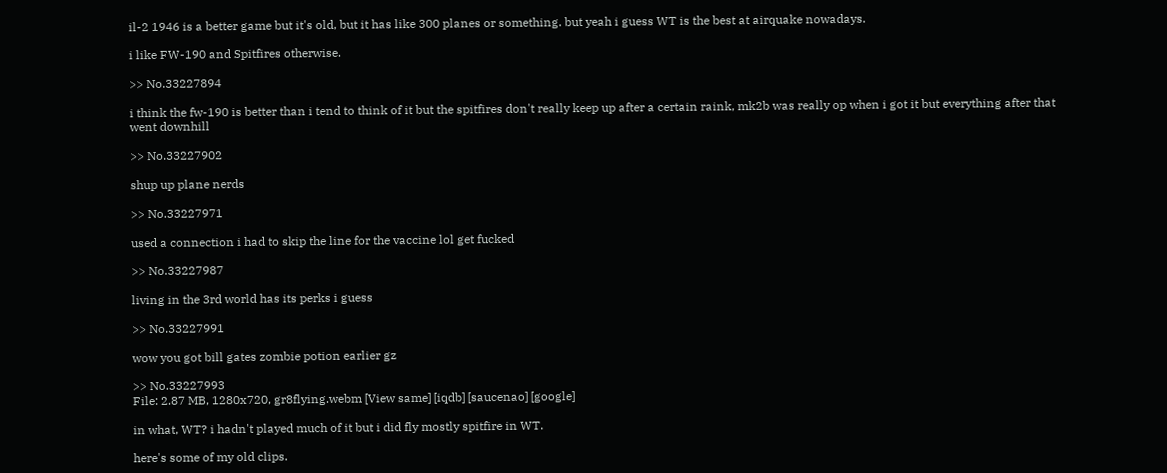il-2 1946 is a better game but it's old, but it has like 300 planes or something. but yeah i guess WT is the best at airquake nowadays.

i like FW-190 and Spitfires otherwise.

>> No.33227894

i think the fw-190 is better than i tend to think of it but the spitfires don't really keep up after a certain raink, mk2b was really op when i got it but everything after that went downhill

>> No.33227902

shup up plane nerds

>> No.33227971

used a connection i had to skip the line for the vaccine lol get fucked

>> No.33227987

living in the 3rd world has its perks i guess

>> No.33227991

wow you got bill gates zombie potion earlier gz

>> No.33227993
File: 2.87 MB, 1280x720, gr8flying.webm [View same] [iqdb] [saucenao] [google]

in what, WT? i hadn't played much of it but i did fly mostly spitfire in WT.

here's some of my old clips.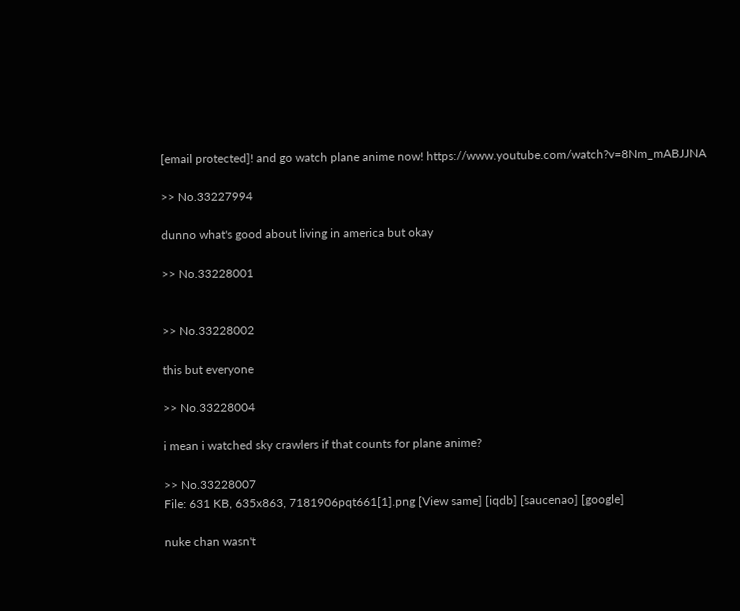[email protected]! and go watch plane anime now! https://www.youtube.com/watch?v=8Nm_mABJJNA

>> No.33227994

dunno what's good about living in america but okay

>> No.33228001


>> No.33228002

this but everyone

>> No.33228004

i mean i watched sky crawlers if that counts for plane anime?

>> No.33228007
File: 631 KB, 635x863, 7181906pqt661[1].png [View same] [iqdb] [saucenao] [google]

nuke chan wasn't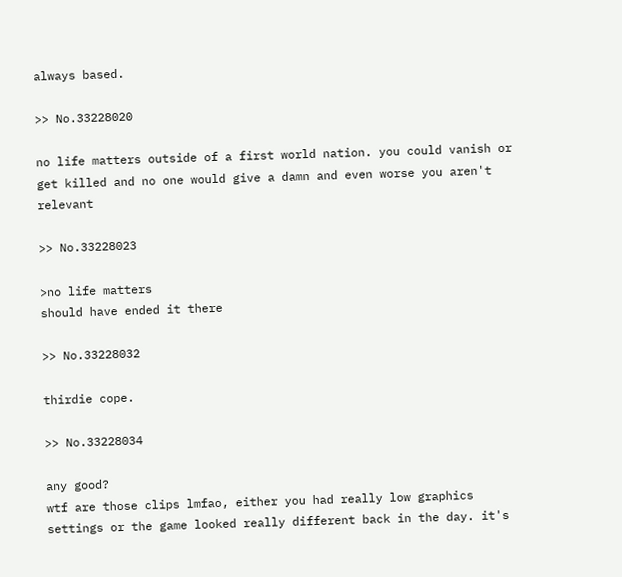always based.

>> No.33228020

no life matters outside of a first world nation. you could vanish or get killed and no one would give a damn and even worse you aren't relevant

>> No.33228023

>no life matters
should have ended it there

>> No.33228032

thirdie cope.

>> No.33228034

any good?
wtf are those clips lmfao, either you had really low graphics settings or the game looked really different back in the day. it's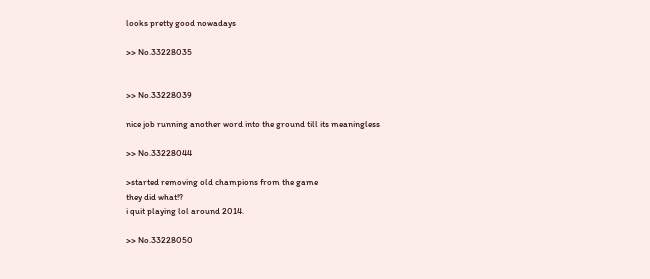looks pretty good nowadays

>> No.33228035


>> No.33228039

nice job running another word into the ground till its meaningless

>> No.33228044

>started removing old champions from the game
they did what!?
i quit playing lol around 2014.

>> No.33228050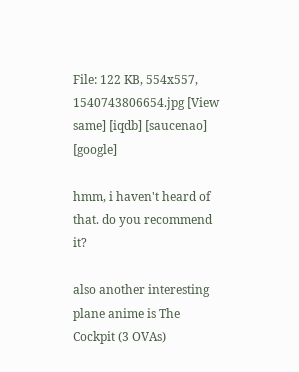File: 122 KB, 554x557, 1540743806654.jpg [View same] [iqdb] [saucenao] [google]

hmm, i haven't heard of that. do you recommend it?

also another interesting plane anime is The Cockpit (3 OVAs)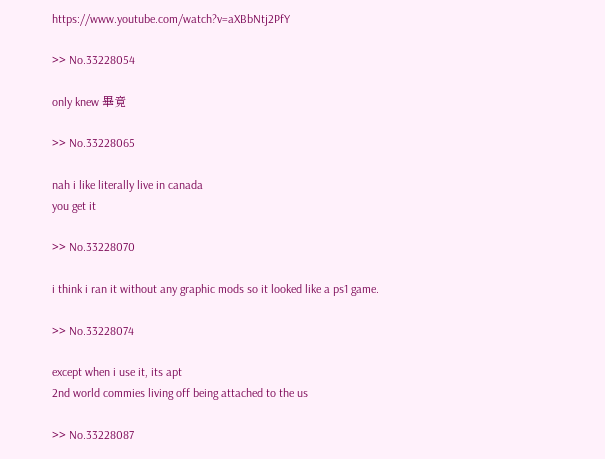https://www.youtube.com/watch?v=aXBbNtj2PfY

>> No.33228054

only knew 畢竟

>> No.33228065

nah i like literally live in canada
you get it

>> No.33228070

i think i ran it without any graphic mods so it looked like a ps1 game.

>> No.33228074

except when i use it, its apt
2nd world commies living off being attached to the us

>> No.33228087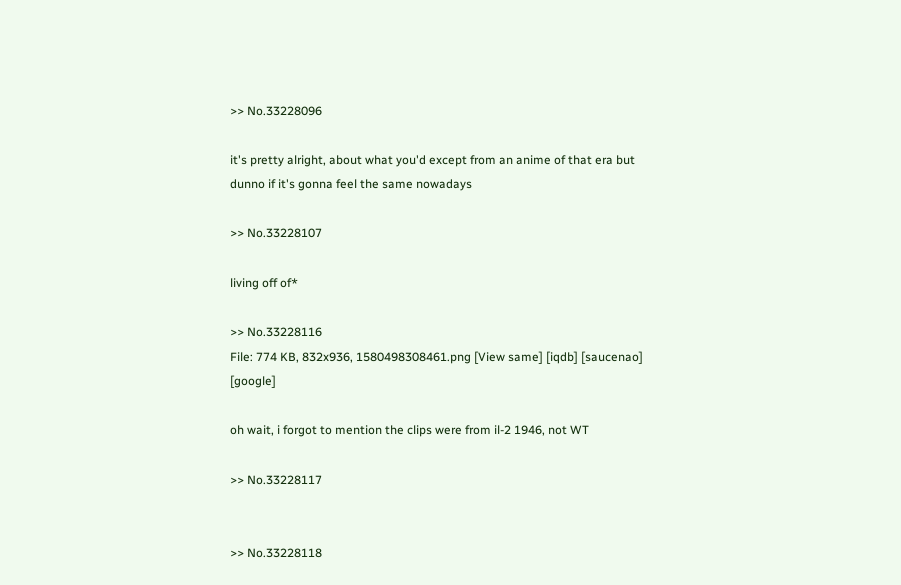>> No.33228096

it's pretty alright, about what you'd except from an anime of that era but dunno if it's gonna feel the same nowadays

>> No.33228107

living off of*

>> No.33228116
File: 774 KB, 832x936, 1580498308461.png [View same] [iqdb] [saucenao] [google]

oh wait, i forgot to mention the clips were from il-2 1946, not WT

>> No.33228117


>> No.33228118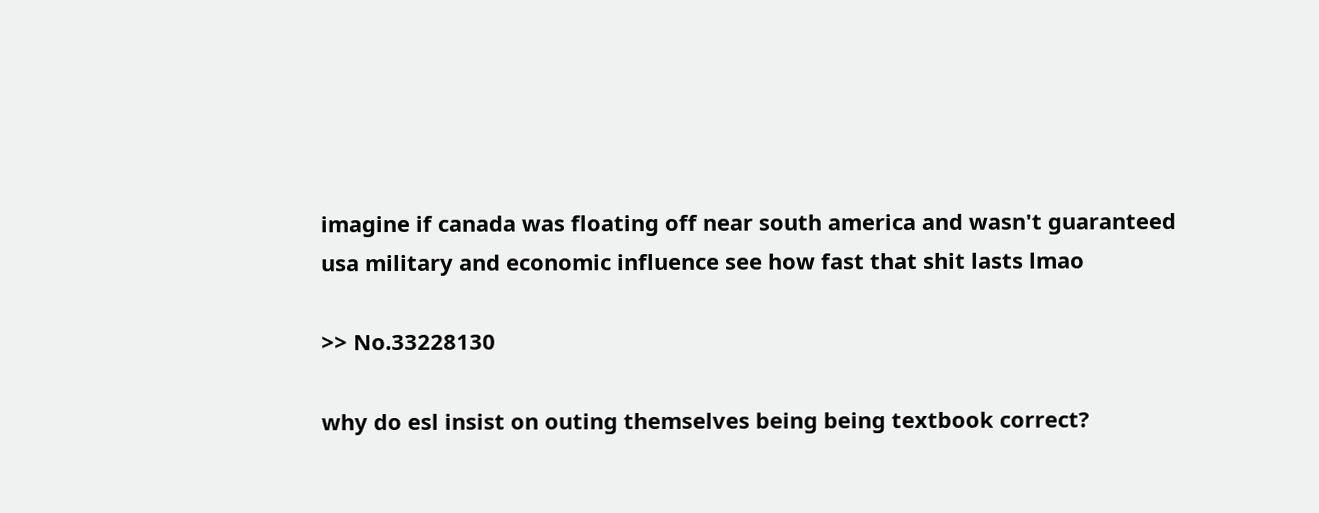imagine if canada was floating off near south america and wasn't guaranteed usa military and economic influence see how fast that shit lasts lmao

>> No.33228130

why do esl insist on outing themselves being being textbook correct?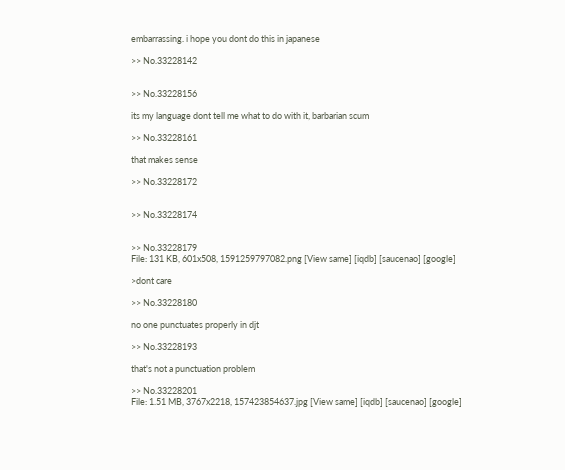embarrassing. i hope you dont do this in japanese

>> No.33228142


>> No.33228156

its my language dont tell me what to do with it, barbarian scum

>> No.33228161

that makes sense

>> No.33228172


>> No.33228174


>> No.33228179
File: 131 KB, 601x508, 1591259797082.png [View same] [iqdb] [saucenao] [google]

>dont care

>> No.33228180

no one punctuates properly in djt

>> No.33228193

that's not a punctuation problem

>> No.33228201
File: 1.51 MB, 3767x2218, 157423854637.jpg [View same] [iqdb] [saucenao] [google]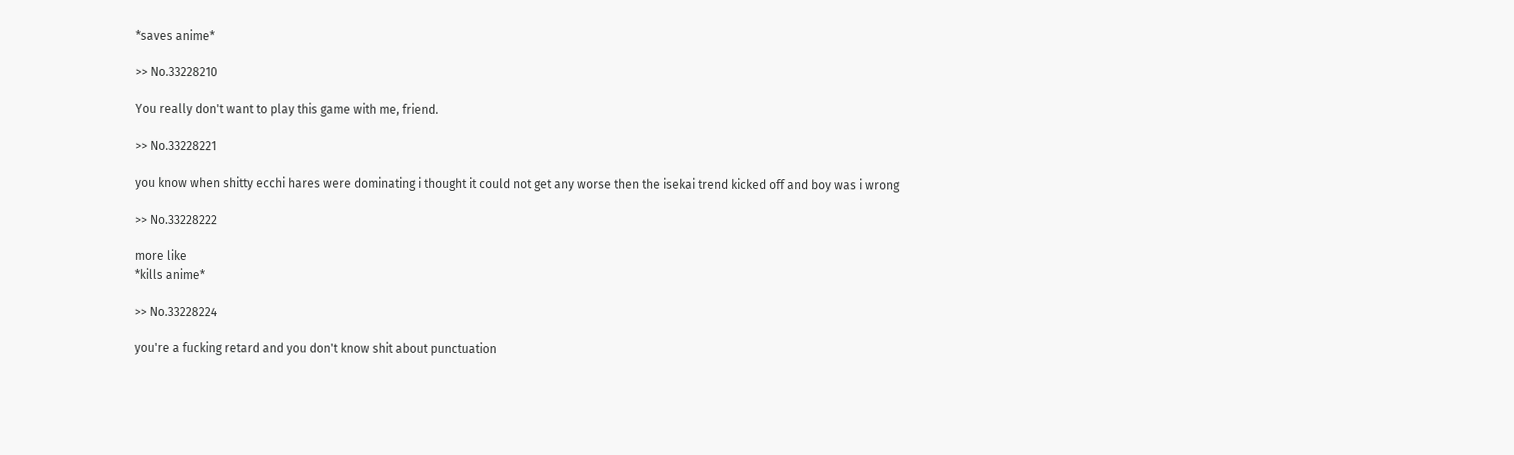*saves anime*

>> No.33228210

You really don't want to play this game with me, friend.

>> No.33228221

you know when shitty ecchi hares were dominating i thought it could not get any worse then the isekai trend kicked off and boy was i wrong

>> No.33228222

more like
*kills anime*

>> No.33228224

you're a fucking retard and you don't know shit about punctuation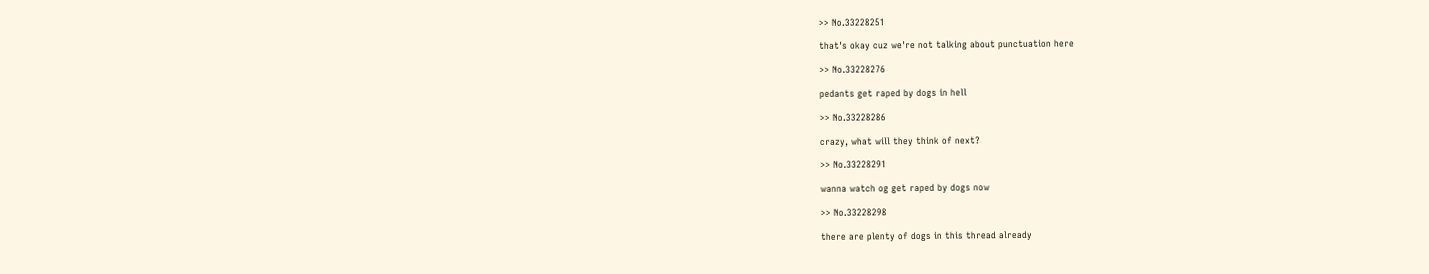>> No.33228251

that's okay cuz we're not talking about punctuation here

>> No.33228276

pedants get raped by dogs in hell

>> No.33228286

crazy, what will they think of next?

>> No.33228291

wanna watch og get raped by dogs now

>> No.33228298

there are plenty of dogs in this thread already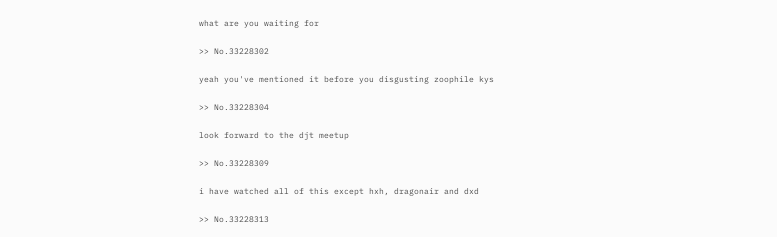what are you waiting for

>> No.33228302

yeah you've mentioned it before you disgusting zoophile kys

>> No.33228304

look forward to the djt meetup

>> No.33228309

i have watched all of this except hxh, dragonair and dxd

>> No.33228313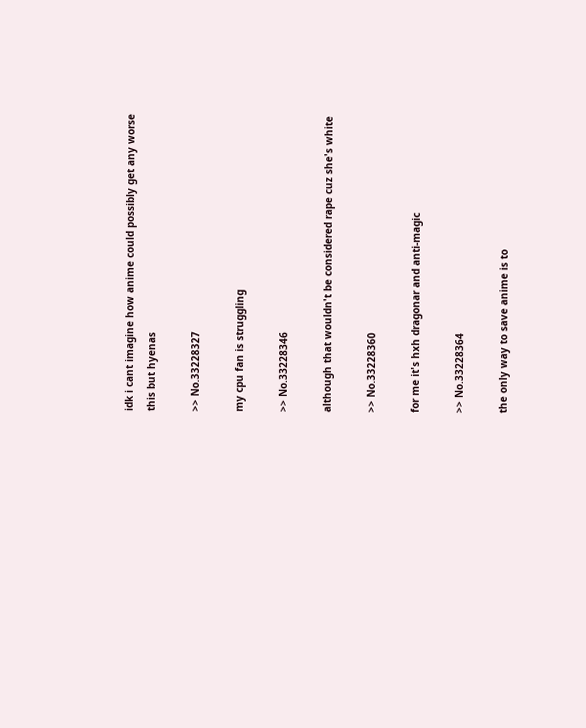idk i cant imagine how anime could possibly get any worse
this but hyenas

>> No.33228327

my cpu fan is struggling

>> No.33228346

although that wouldn't be considered rape cuz she's white

>> No.33228360

for me it's hxh dragonar and anti-magic

>> No.33228364

the only way to save anime is to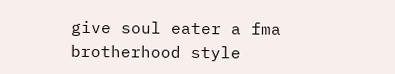give soul eater a fma brotherhood style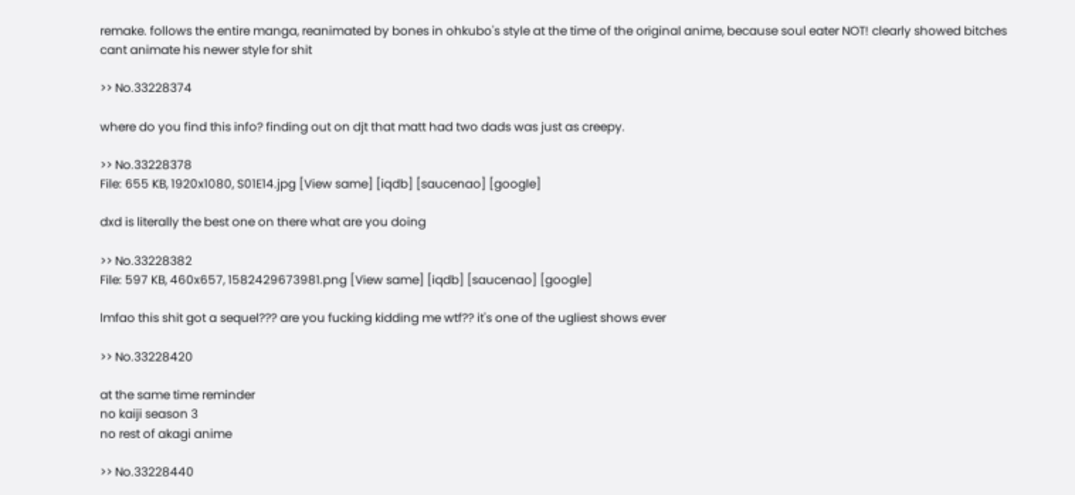remake. follows the entire manga, reanimated by bones in ohkubo's style at the time of the original anime, because soul eater NOT! clearly showed bitches cant animate his newer style for shit

>> No.33228374

where do you find this info? finding out on djt that matt had two dads was just as creepy.

>> No.33228378
File: 655 KB, 1920x1080, S01E14.jpg [View same] [iqdb] [saucenao] [google]

dxd is literally the best one on there what are you doing

>> No.33228382
File: 597 KB, 460x657, 1582429673981.png [View same] [iqdb] [saucenao] [google]

lmfao this shit got a sequel??? are you fucking kidding me wtf?? it's one of the ugliest shows ever

>> No.33228420

at the same time reminder
no kaiji season 3
no rest of akagi anime

>> No.33228440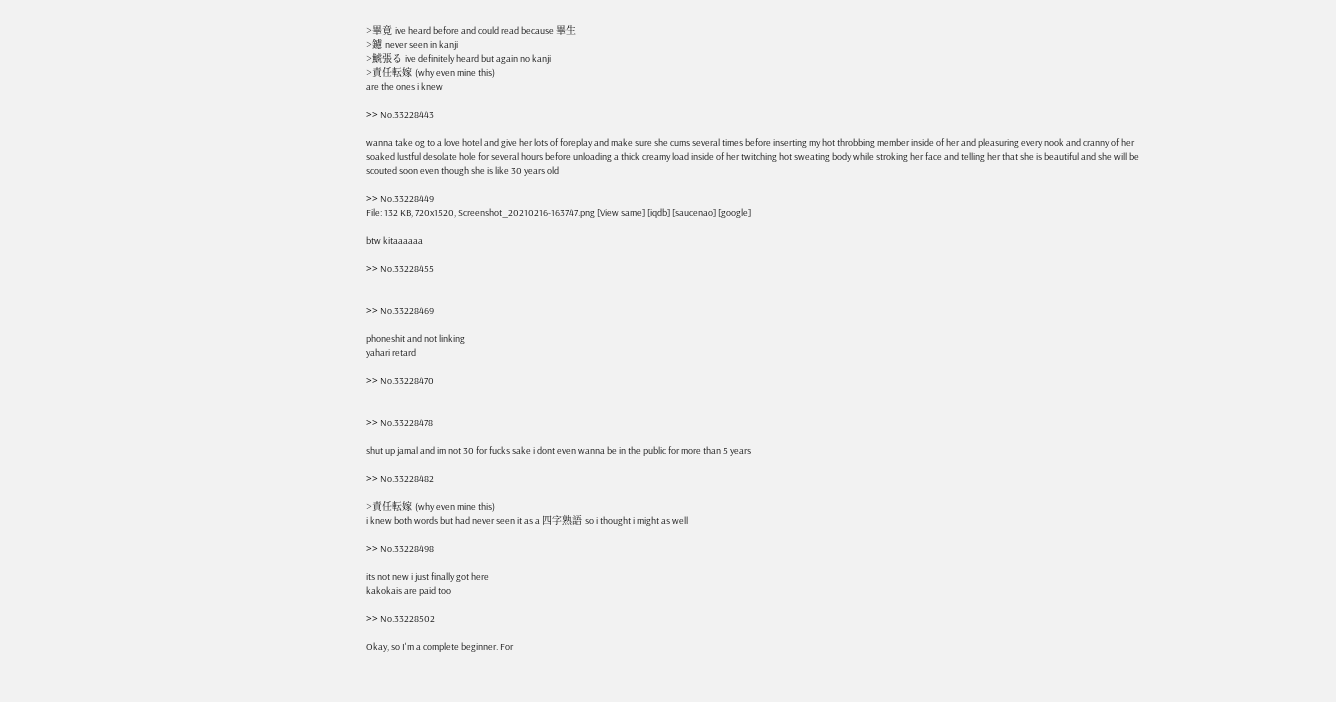>畢竟 ive heard before and could read because 畢生
>鑢 never seen in kanji
>鯱張る ive definitely heard but again no kanji
>責任転嫁 (why even mine this)
are the ones i knew

>> No.33228443

wanna take og to a love hotel and give her lots of foreplay and make sure she cums several times before inserting my hot throbbing member inside of her and pleasuring every nook and cranny of her soaked lustful desolate hole for several hours before unloading a thick creamy load inside of her twitching hot sweating body while stroking her face and telling her that she is beautiful and she will be scouted soon even though she is like 30 years old

>> No.33228449
File: 132 KB, 720x1520, Screenshot_20210216-163747.png [View same] [iqdb] [saucenao] [google]

btw kitaaaaaa

>> No.33228455


>> No.33228469

phoneshit and not linking
yahari retard

>> No.33228470


>> No.33228478

shut up jamal and im not 30 for fucks sake i dont even wanna be in the public for more than 5 years

>> No.33228482

>責任転嫁 (why even mine this)
i knew both words but had never seen it as a 四字熟語 so i thought i might as well

>> No.33228498

its not new i just finally got here
kakokais are paid too

>> No.33228502

Okay, so I'm a complete beginner. For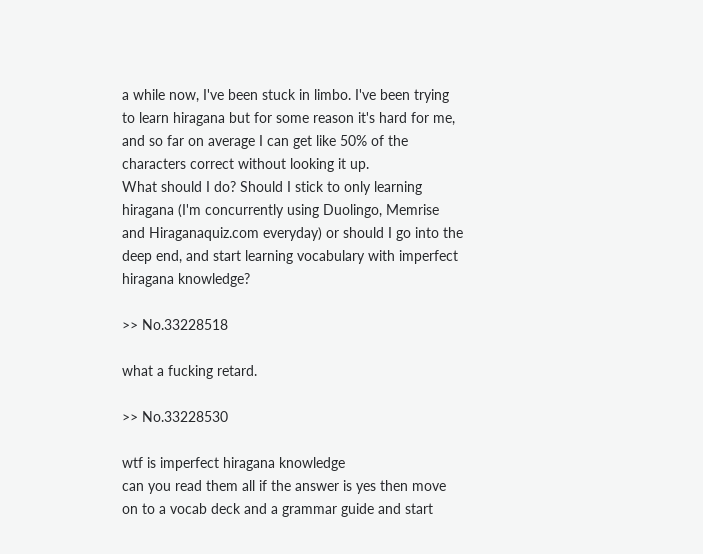a while now, I've been stuck in limbo. I've been trying to learn hiragana but for some reason it's hard for me, and so far on average I can get like 50% of the characters correct without looking it up.
What should I do? Should I stick to only learning hiragana (I'm concurrently using Duolingo, Memrise and Hiraganaquiz.com everyday) or should I go into the deep end, and start learning vocabulary with imperfect hiragana knowledge?

>> No.33228518

what a fucking retard.

>> No.33228530

wtf is imperfect hiragana knowledge
can you read them all if the answer is yes then move on to a vocab deck and a grammar guide and start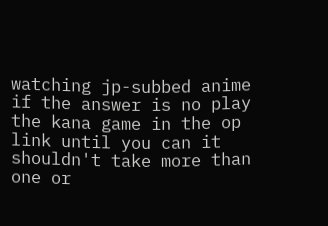watching jp-subbed anime
if the answer is no play the kana game in the op link until you can it shouldn't take more than one or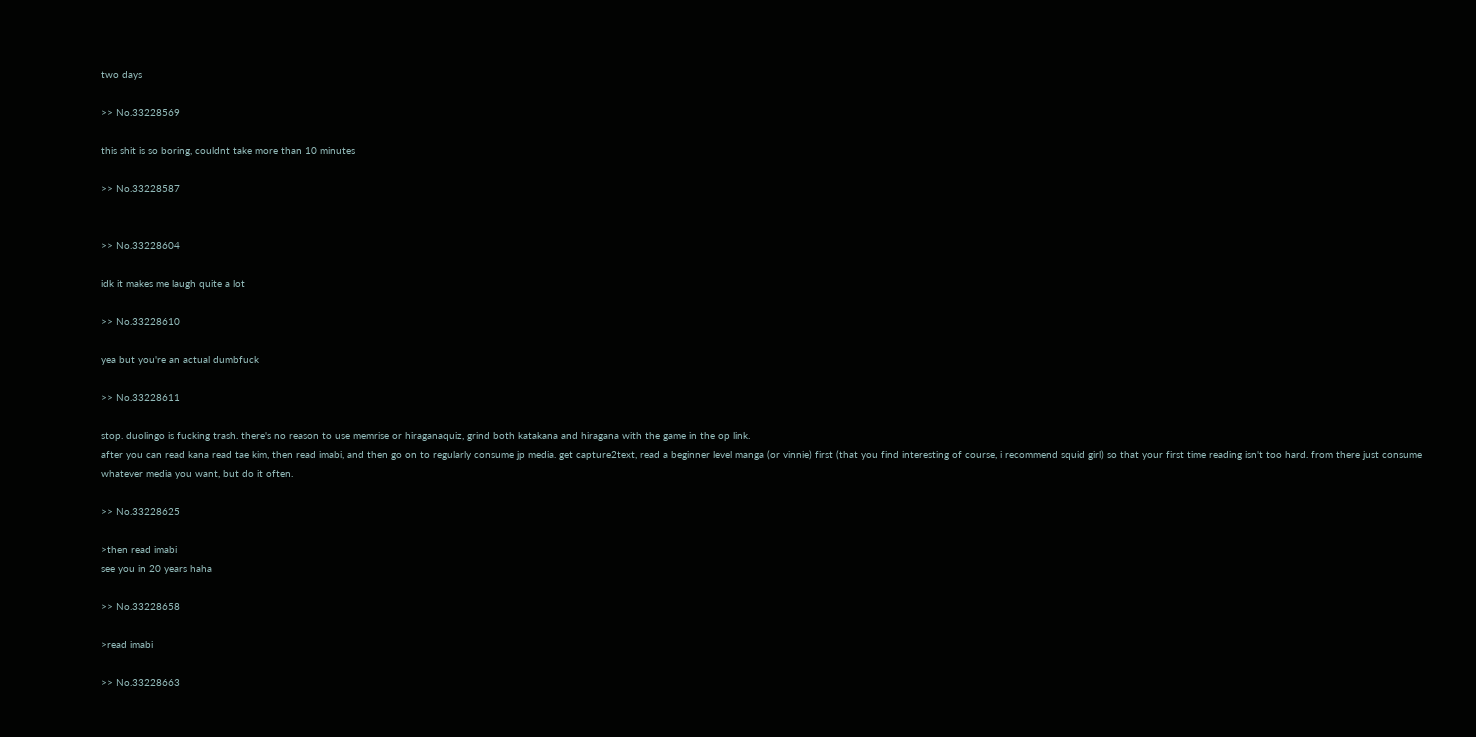two days

>> No.33228569

this shit is so boring, couldnt take more than 10 minutes

>> No.33228587


>> No.33228604

idk it makes me laugh quite a lot

>> No.33228610

yea but you're an actual dumbfuck

>> No.33228611

stop. duolingo is fucking trash. there's no reason to use memrise or hiraganaquiz, grind both katakana and hiragana with the game in the op link.
after you can read kana read tae kim, then read imabi, and then go on to regularly consume jp media. get capture2text, read a beginner level manga (or vinnie) first (that you find interesting of course, i recommend squid girl) so that your first time reading isn't too hard. from there just consume whatever media you want, but do it often.

>> No.33228625

>then read imabi
see you in 20 years haha

>> No.33228658

>read imabi

>> No.33228663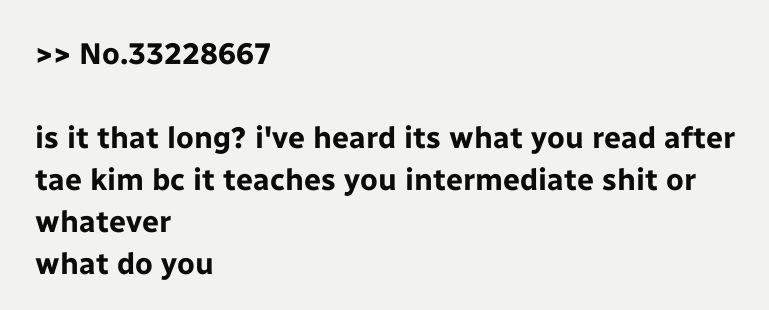>> No.33228667

is it that long? i've heard its what you read after tae kim bc it teaches you intermediate shit or whatever
what do you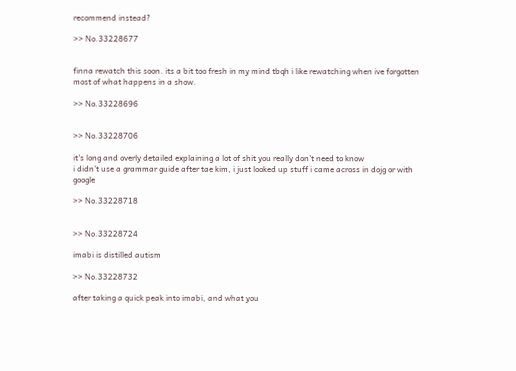recommend instead?

>> No.33228677


finna rewatch this soon. its a bit too fresh in my mind tbqh i like rewatching when ive forgotten most of what happens in a show.

>> No.33228696


>> No.33228706

it's long and overly detailed explaining a lot of shit you really don't need to know
i didn't use a grammar guide after tae kim, i just looked up stuff i came across in dojg or with google

>> No.33228718


>> No.33228724

imabi is distilled autism

>> No.33228732

after taking a quick peak into imabi, and what you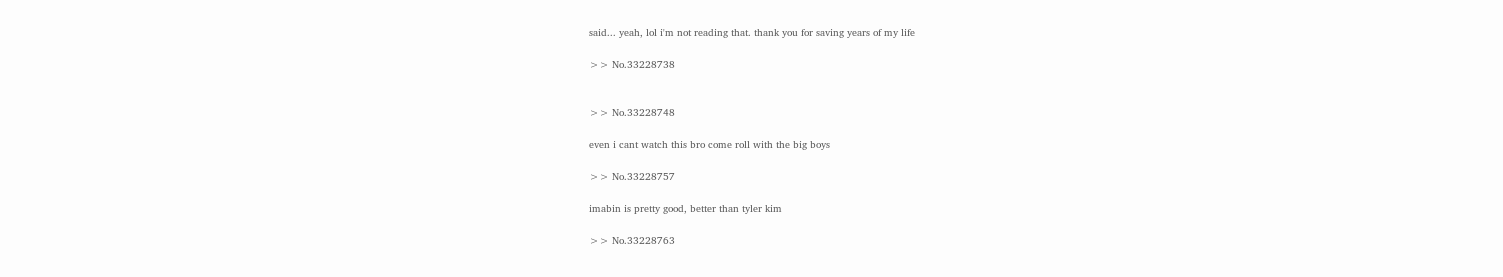said... yeah, lol i'm not reading that. thank you for saving years of my life

>> No.33228738


>> No.33228748

even i cant watch this bro come roll with the big boys

>> No.33228757

imabin is pretty good, better than tyler kim

>> No.33228763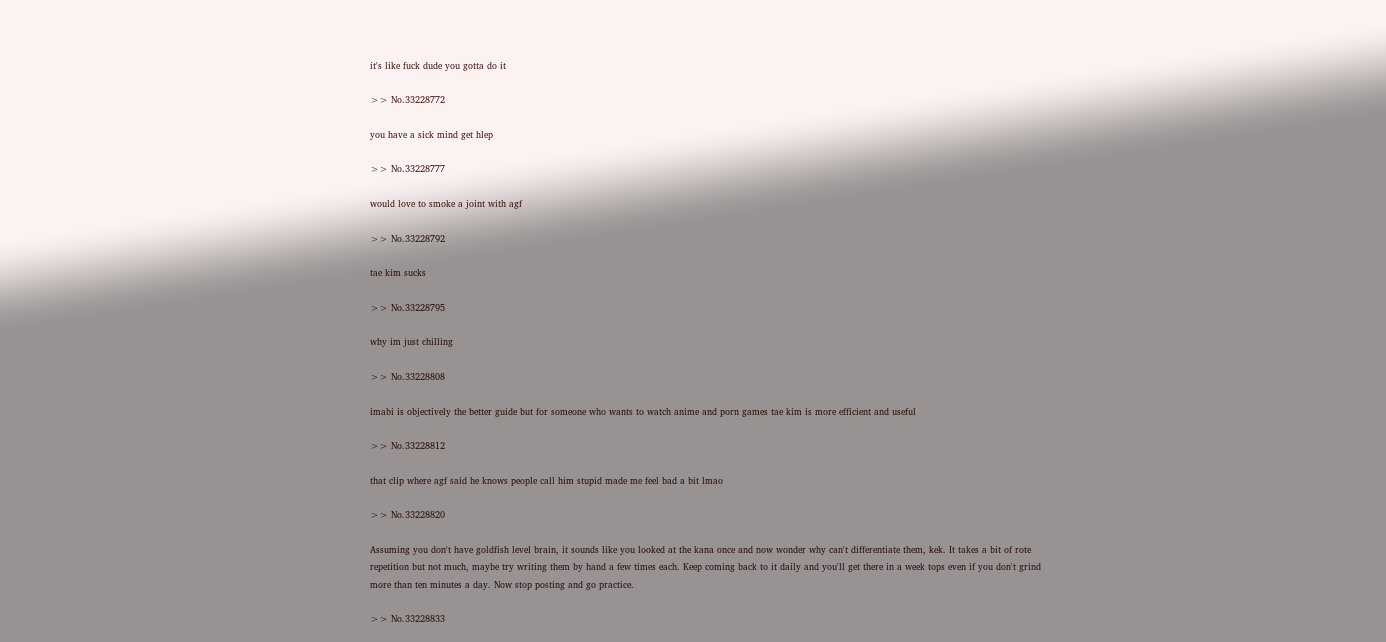it's like fuck dude you gotta do it

>> No.33228772

you have a sick mind get hlep

>> No.33228777

would love to smoke a joint with agf

>> No.33228792

tae kim sucks

>> No.33228795

why im just chilling

>> No.33228808

imabi is objectively the better guide but for someone who wants to watch anime and porn games tae kim is more efficient and useful

>> No.33228812

that clip where agf said he knows people call him stupid made me feel bad a bit lmao

>> No.33228820

Assuming you don't have goldfish level brain, it sounds like you looked at the kana once and now wonder why can't differentiate them, kek. It takes a bit of rote repetition but not much, maybe try writing them by hand a few times each. Keep coming back to it daily and you'll get there in a week tops even if you don't grind more than ten minutes a day. Now stop posting and go practice.

>> No.33228833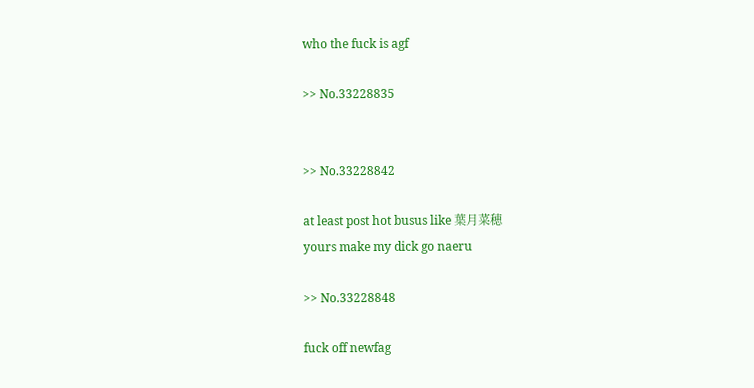who the fuck is agf

>> No.33228835


>> No.33228842

at least post hot busus like 葉月菜穂
yours make my dick go naeru

>> No.33228848

fuck off newfag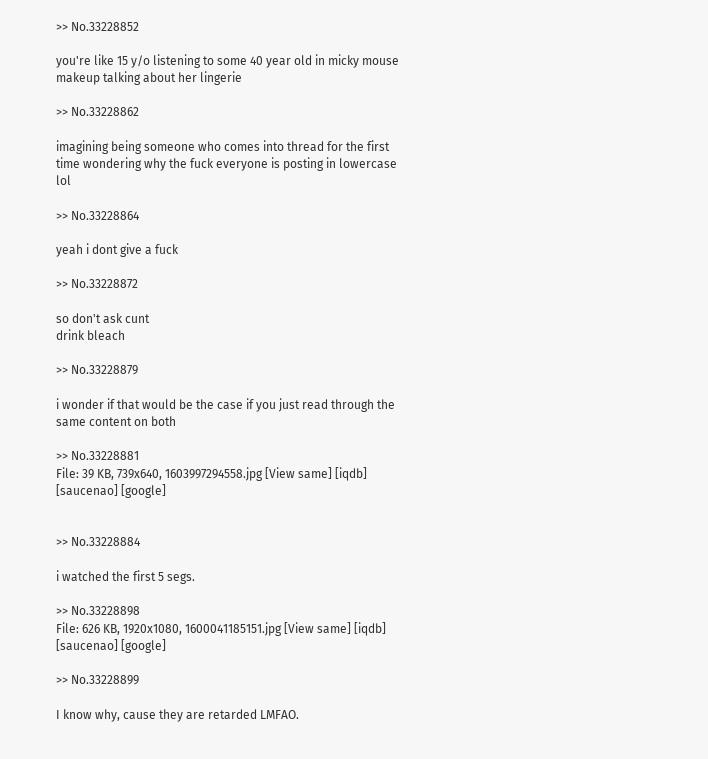>> No.33228852

you're like 15 y/o listening to some 40 year old in micky mouse makeup talking about her lingerie

>> No.33228862

imagining being someone who comes into thread for the first time wondering why the fuck everyone is posting in lowercase lol

>> No.33228864

yeah i dont give a fuck

>> No.33228872

so don't ask cunt
drink bleach

>> No.33228879

i wonder if that would be the case if you just read through the same content on both

>> No.33228881
File: 39 KB, 739x640, 1603997294558.jpg [View same] [iqdb] [saucenao] [google]


>> No.33228884

i watched the first 5 segs.

>> No.33228898
File: 626 KB, 1920x1080, 1600041185151.jpg [View same] [iqdb] [saucenao] [google]

>> No.33228899

I know why, cause they are retarded LMFAO.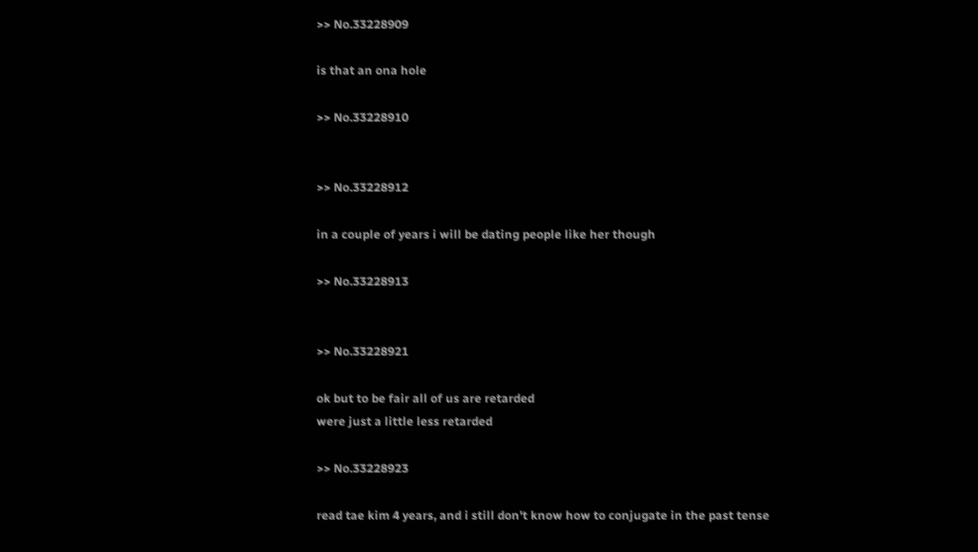>> No.33228909

is that an ona hole

>> No.33228910


>> No.33228912

in a couple of years i will be dating people like her though

>> No.33228913


>> No.33228921

ok but to be fair all of us are retarded
were just a little less retarded

>> No.33228923

read tae kim 4 years, and i still don't know how to conjugate in the past tense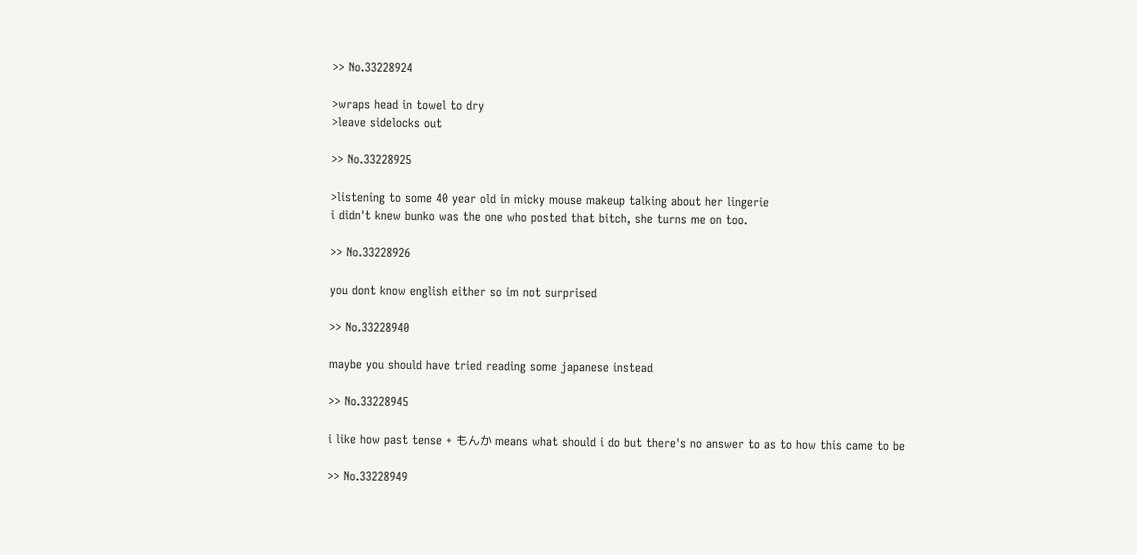>> No.33228924

>wraps head in towel to dry
>leave sidelocks out

>> No.33228925

>listening to some 40 year old in micky mouse makeup talking about her lingerie
i didn't knew bunko was the one who posted that bitch, she turns me on too.

>> No.33228926

you dont know english either so im not surprised

>> No.33228940

maybe you should have tried reading some japanese instead

>> No.33228945

i like how past tense + もんか means what should i do but there's no answer to as to how this came to be

>> No.33228949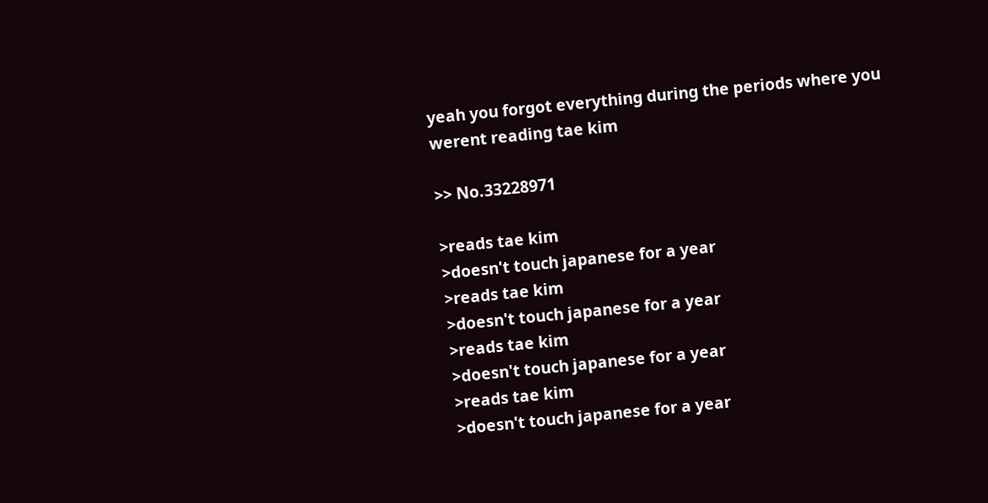yeah you forgot everything during the periods where you werent reading tae kim

>> No.33228971

>reads tae kim
>doesn't touch japanese for a year
>reads tae kim
>doesn't touch japanese for a year
>reads tae kim
>doesn't touch japanese for a year
>reads tae kim
>doesn't touch japanese for a year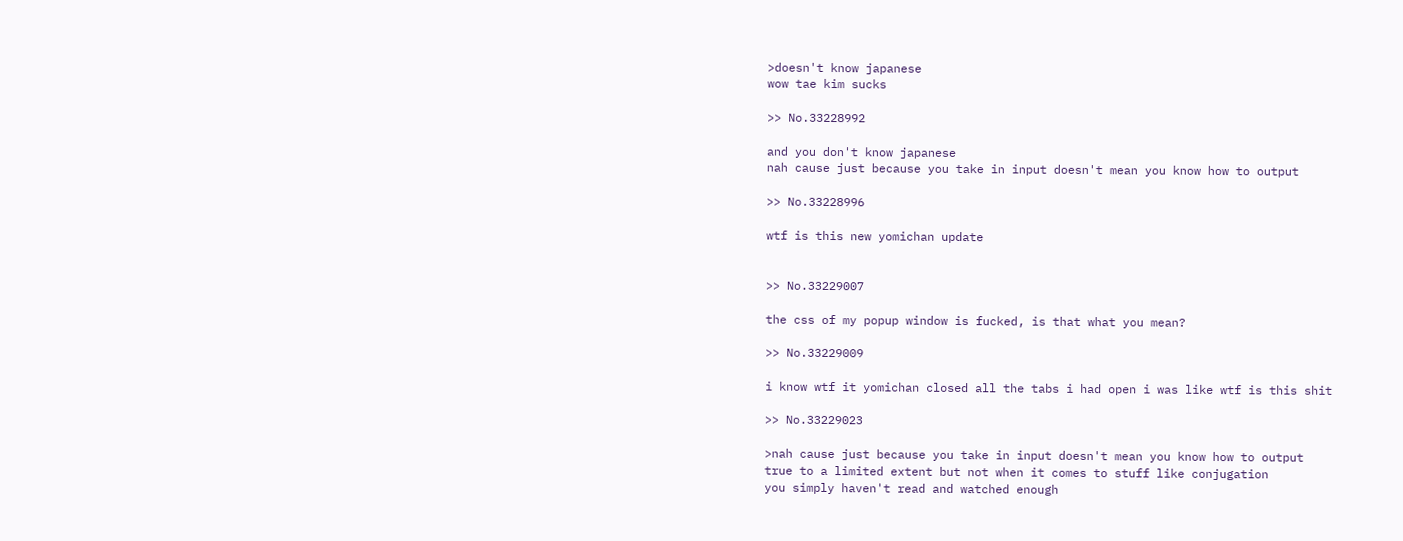>doesn't know japanese
wow tae kim sucks

>> No.33228992

and you don't know japanese
nah cause just because you take in input doesn't mean you know how to output

>> No.33228996

wtf is this new yomichan update


>> No.33229007

the css of my popup window is fucked, is that what you mean?

>> No.33229009

i know wtf it yomichan closed all the tabs i had open i was like wtf is this shit

>> No.33229023

>nah cause just because you take in input doesn't mean you know how to output
true to a limited extent but not when it comes to stuff like conjugation
you simply haven't read and watched enough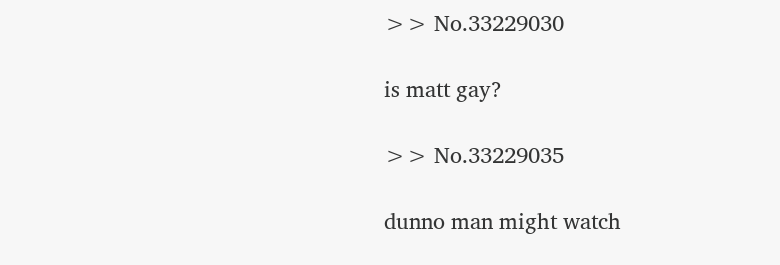>> No.33229030

is matt gay?

>> No.33229035

dunno man might watch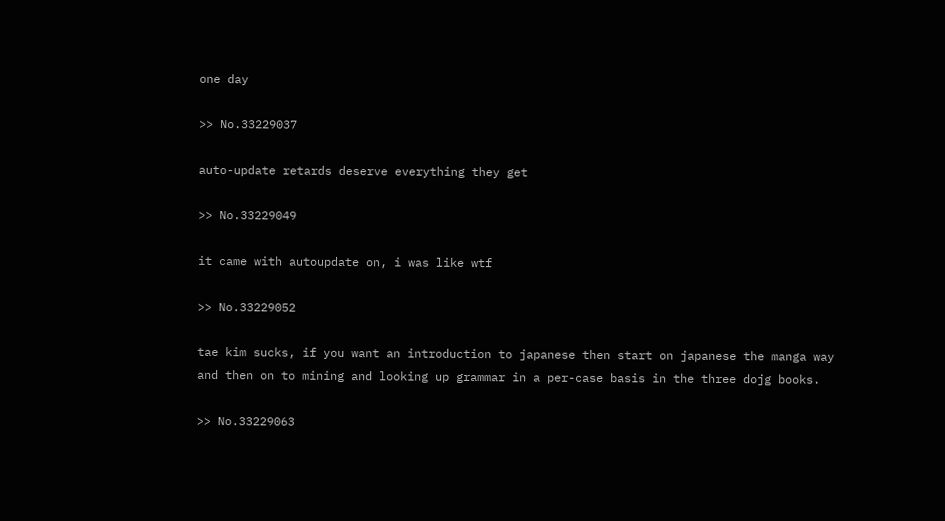one day

>> No.33229037

auto-update retards deserve everything they get

>> No.33229049

it came with autoupdate on, i was like wtf

>> No.33229052

tae kim sucks, if you want an introduction to japanese then start on japanese the manga way and then on to mining and looking up grammar in a per-case basis in the three dojg books.

>> No.33229063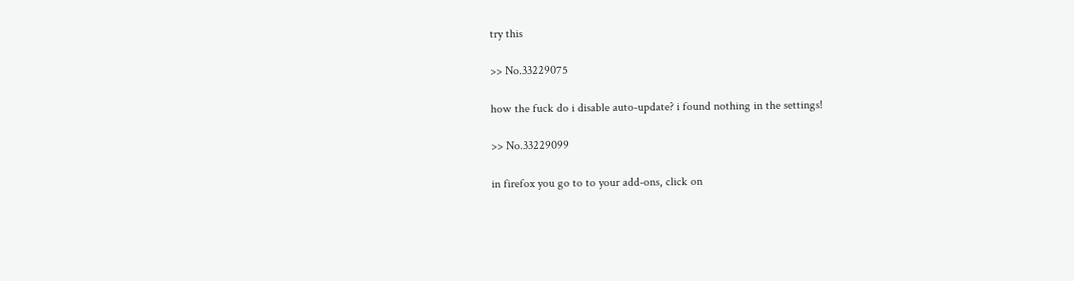try this

>> No.33229075

how the fuck do i disable auto-update? i found nothing in the settings!

>> No.33229099

in firefox you go to to your add-ons, click on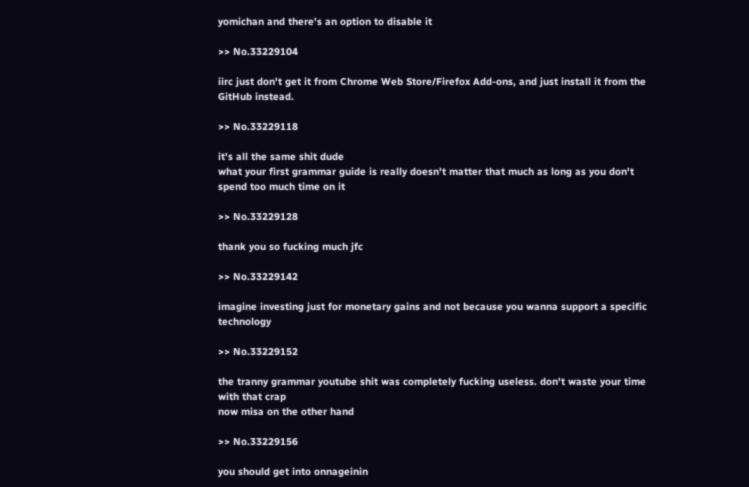yomichan and there's an option to disable it

>> No.33229104

iirc just don't get it from Chrome Web Store/Firefox Add-ons, and just install it from the GitHub instead.

>> No.33229118

it's all the same shit dude
what your first grammar guide is really doesn't matter that much as long as you don't spend too much time on it

>> No.33229128

thank you so fucking much jfc

>> No.33229142

imagine investing just for monetary gains and not because you wanna support a specific technology

>> No.33229152

the tranny grammar youtube shit was completely fucking useless. don't waste your time with that crap
now misa on the other hand

>> No.33229156

you should get into onnageinin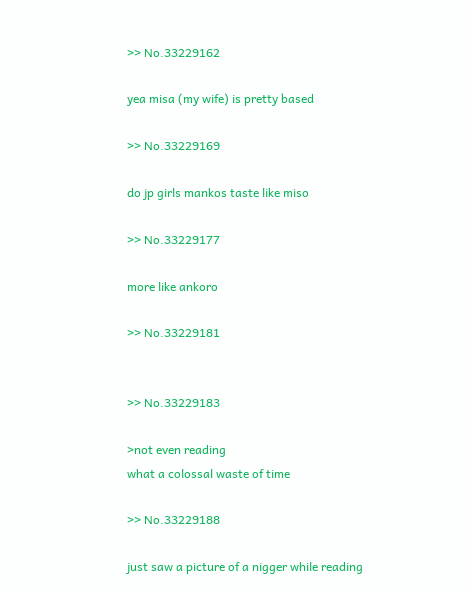>> No.33229162

yea misa (my wife) is pretty based

>> No.33229169

do jp girls mankos taste like miso

>> No.33229177

more like ankoro

>> No.33229181


>> No.33229183

>not even reading
what a colossal waste of time

>> No.33229188

just saw a picture of a nigger while reading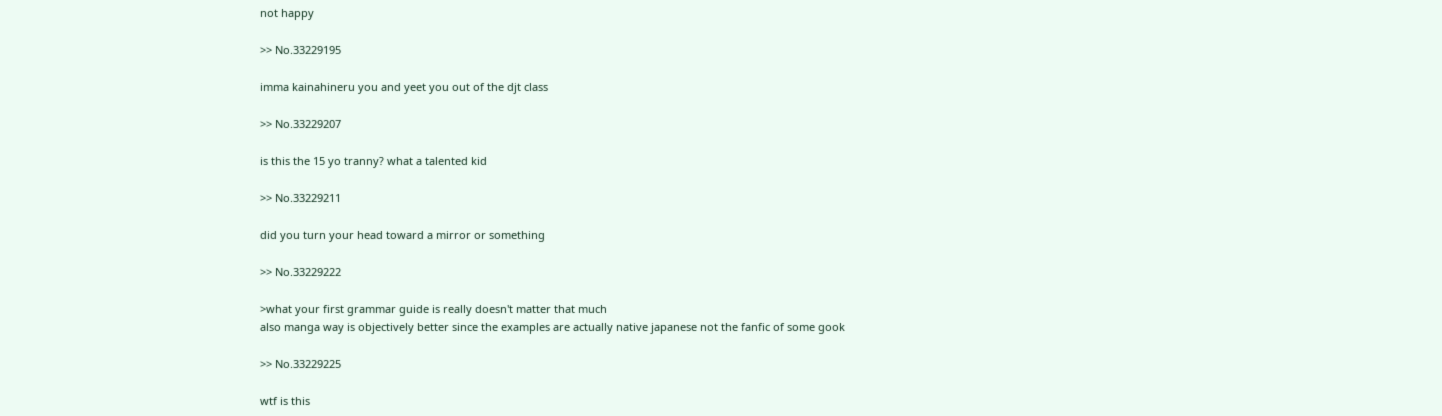not happy

>> No.33229195

imma kainahineru you and yeet you out of the djt class

>> No.33229207

is this the 15 yo tranny? what a talented kid

>> No.33229211

did you turn your head toward a mirror or something

>> No.33229222

>what your first grammar guide is really doesn't matter that much
also manga way is objectively better since the examples are actually native japanese not the fanfic of some gook

>> No.33229225

wtf is this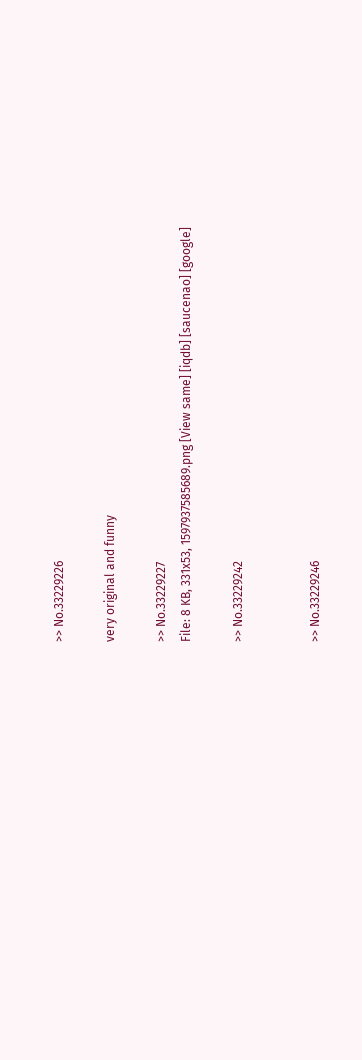>> No.33229226

very original and funny

>> No.33229227
File: 8 KB, 331x53, 1597937585689.png [View same] [iqdb] [saucenao] [google]

>> No.33229242


>> No.33229246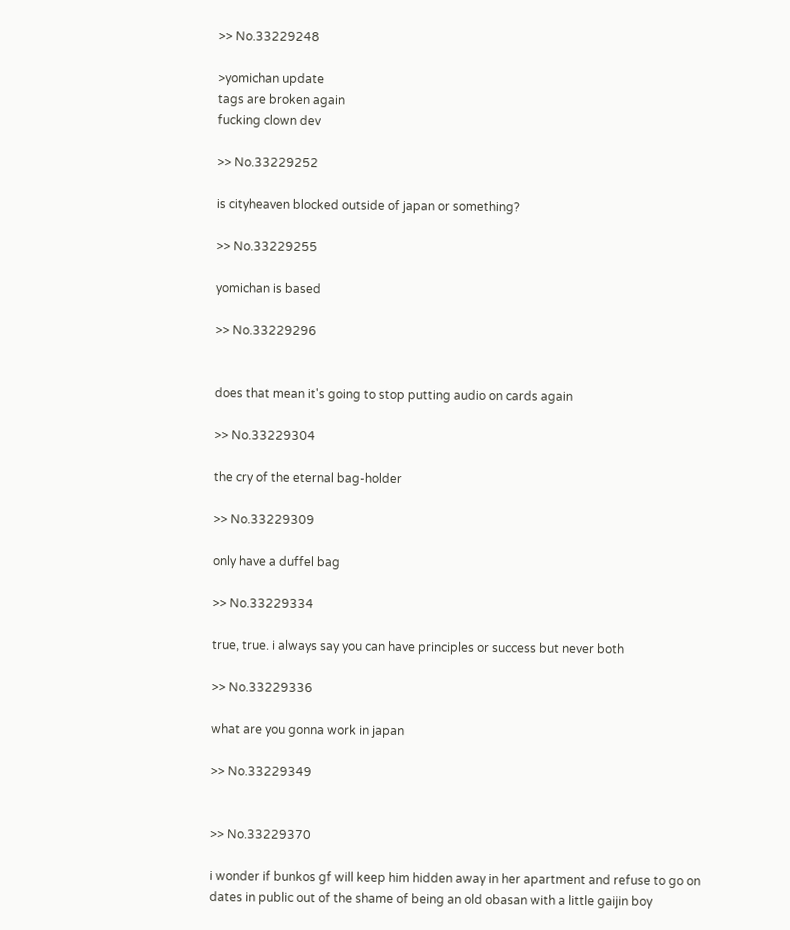>> No.33229248

>yomichan update
tags are broken again
fucking clown dev

>> No.33229252

is cityheaven blocked outside of japan or something?

>> No.33229255

yomichan is based

>> No.33229296


does that mean it's going to stop putting audio on cards again

>> No.33229304

the cry of the eternal bag-holder

>> No.33229309

only have a duffel bag

>> No.33229334

true, true. i always say you can have principles or success but never both

>> No.33229336

what are you gonna work in japan

>> No.33229349


>> No.33229370

i wonder if bunkos gf will keep him hidden away in her apartment and refuse to go on dates in public out of the shame of being an old obasan with a little gaijin boy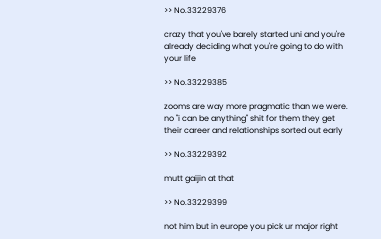>> No.33229376

crazy that you've barely started uni and you're already deciding what you're going to do with your life

>> No.33229385

zooms are way more pragmatic than we were. no "i can be anything" shit for them they get their career and relationships sorted out early

>> No.33229392

mutt gaijin at that

>> No.33229399

not him but in europe you pick ur major right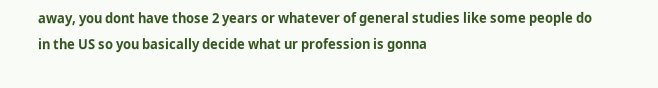away, you dont have those 2 years or whatever of general studies like some people do in the US so you basically decide what ur profession is gonna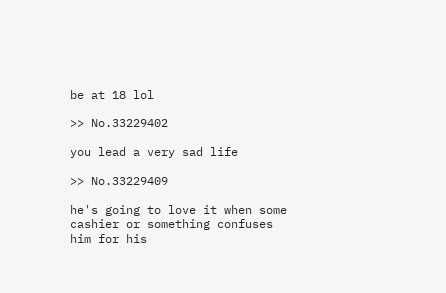be at 18 lol

>> No.33229402

you lead a very sad life

>> No.33229409

he's going to love it when some cashier or something confuses him for his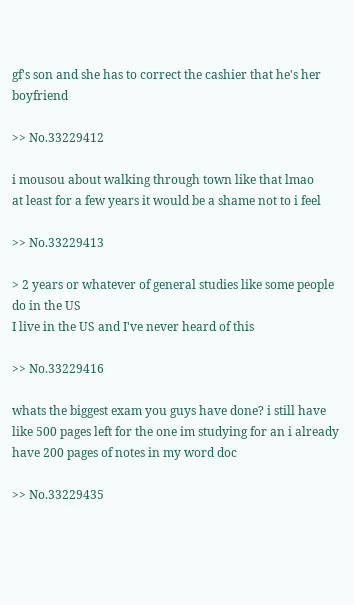gf's son and she has to correct the cashier that he's her boyfriend

>> No.33229412

i mousou about walking through town like that lmao
at least for a few years it would be a shame not to i feel

>> No.33229413

> 2 years or whatever of general studies like some people do in the US
I live in the US and I've never heard of this

>> No.33229416

whats the biggest exam you guys have done? i still have like 500 pages left for the one im studying for an i already have 200 pages of notes in my word doc

>> No.33229435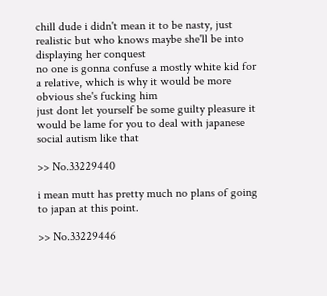chill dude i didn't mean it to be nasty, just realistic but who knows maybe she'll be into displaying her conquest
no one is gonna confuse a mostly white kid for a relative, which is why it would be more obvious she's fucking him
just dont let yourself be some guilty pleasure it would be lame for you to deal with japanese social autism like that

>> No.33229440

i mean mutt has pretty much no plans of going to japan at this point.

>> No.33229446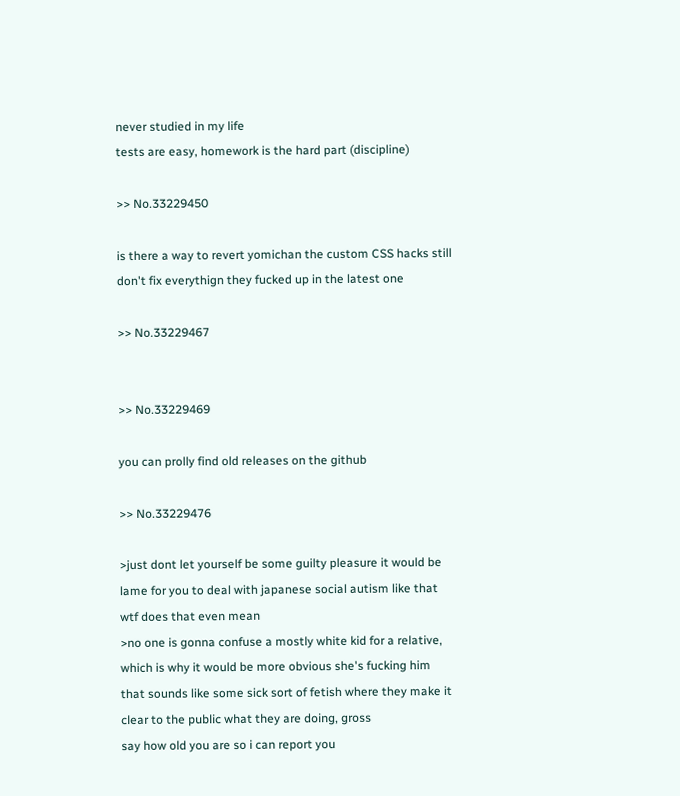never studied in my life
tests are easy, homework is the hard part (discipline)

>> No.33229450

is there a way to revert yomichan the custom CSS hacks still don't fix everythign they fucked up in the latest one

>> No.33229467


>> No.33229469

you can prolly find old releases on the github

>> No.33229476

>just dont let yourself be some guilty pleasure it would be lame for you to deal with japanese social autism like that
wtf does that even mean
>no one is gonna confuse a mostly white kid for a relative, which is why it would be more obvious she's fucking him
that sounds like some sick sort of fetish where they make it clear to the public what they are doing, gross
say how old you are so i can report you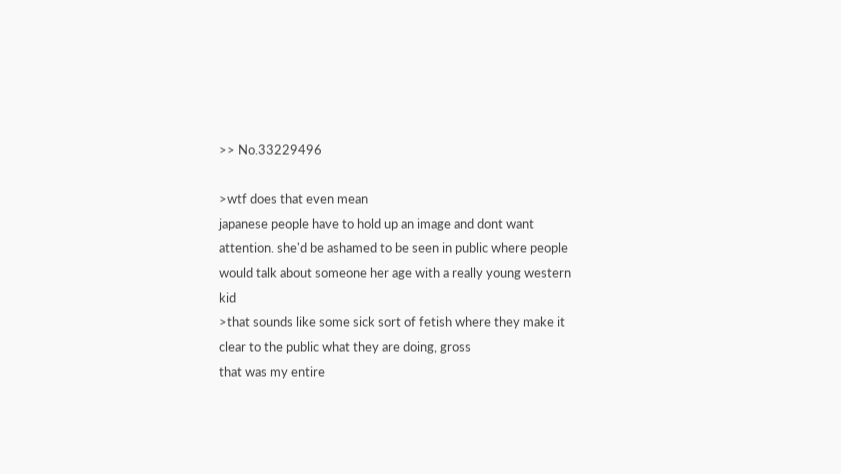>> No.33229496

>wtf does that even mean
japanese people have to hold up an image and dont want attention. she'd be ashamed to be seen in public where people would talk about someone her age with a really young western kid
>that sounds like some sick sort of fetish where they make it clear to the public what they are doing, gross
that was my entire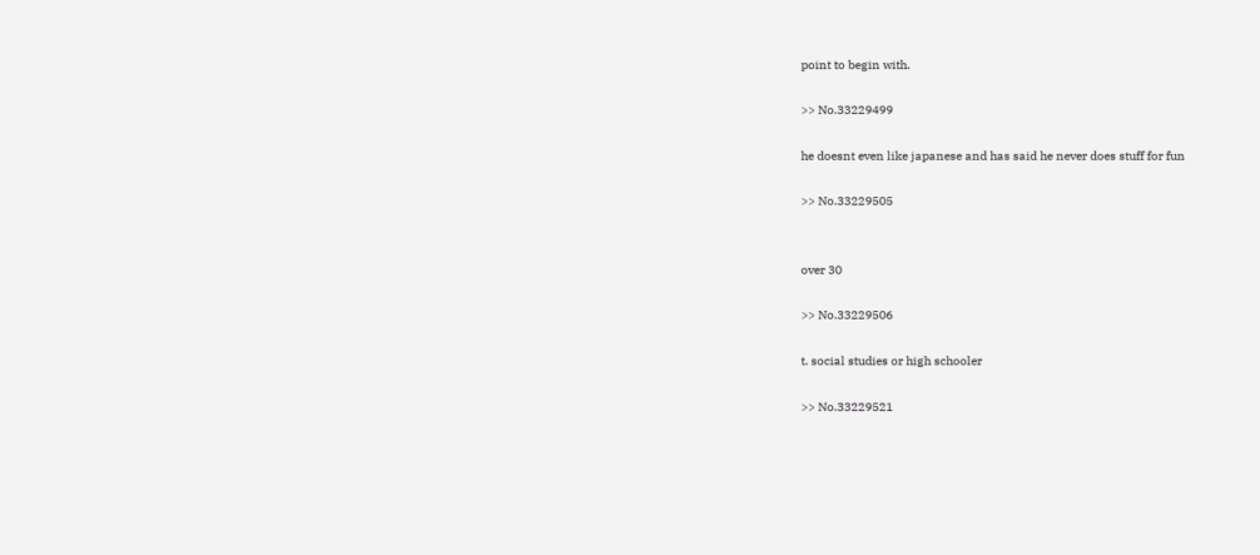point to begin with.

>> No.33229499

he doesnt even like japanese and has said he never does stuff for fun

>> No.33229505


over 30

>> No.33229506

t. social studies or high schooler

>> No.33229521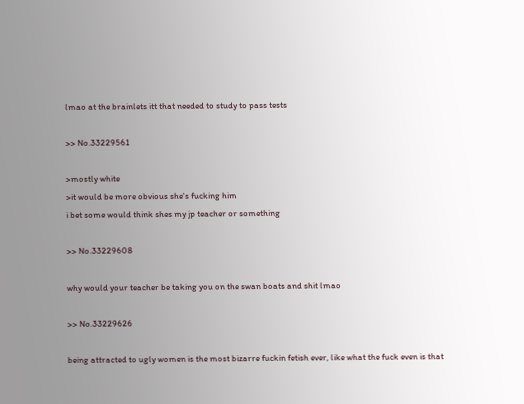lmao at the brainlets itt that needed to study to pass tests

>> No.33229561

>mostly white
>it would be more obvious she's fucking him
i bet some would think shes my jp teacher or something

>> No.33229608

why would your teacher be taking you on the swan boats and shit lmao

>> No.33229626

being attracted to ugly women is the most bizarre fuckin fetish ever, like what the fuck even is that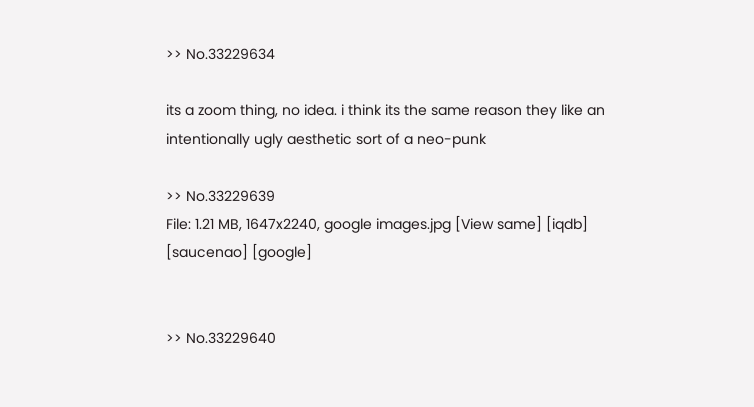>> No.33229634

its a zoom thing, no idea. i think its the same reason they like an intentionally ugly aesthetic sort of a neo-punk

>> No.33229639
File: 1.21 MB, 1647x2240, google images.jpg [View same] [iqdb] [saucenao] [google]


>> No.33229640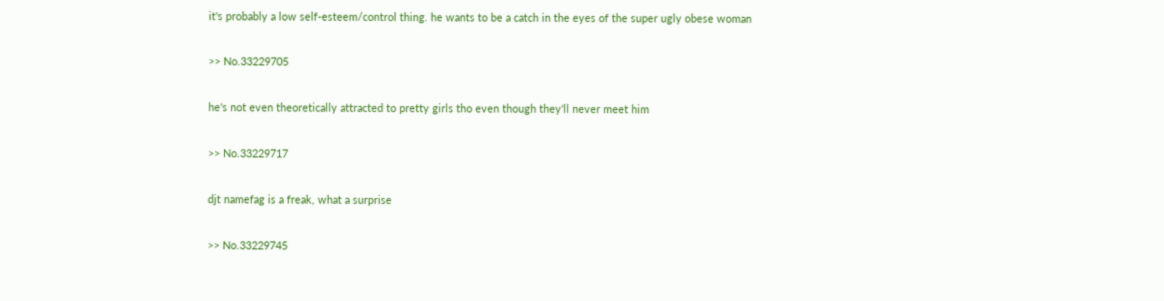it's probably a low self-esteem/control thing. he wants to be a catch in the eyes of the super ugly obese woman

>> No.33229705

he's not even theoretically attracted to pretty girls tho even though they'll never meet him

>> No.33229717

djt namefag is a freak, what a surprise

>> No.33229745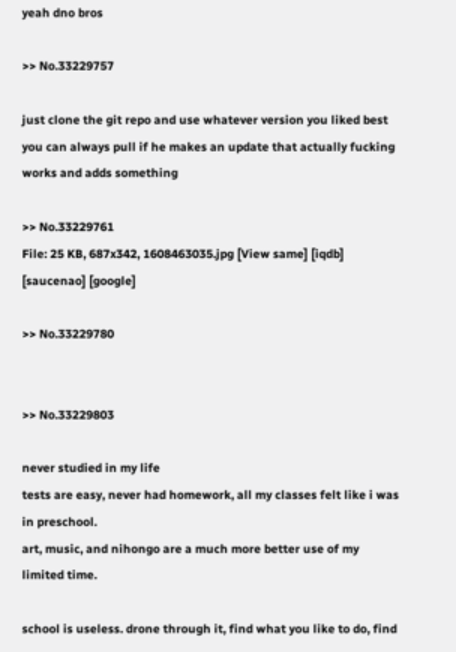yeah dno bros

>> No.33229757

just clone the git repo and use whatever version you liked best you can always pull if he makes an update that actually fucking works and adds something

>> No.33229761
File: 25 KB, 687x342, 1608463035.jpg [View same] [iqdb] [saucenao] [google]

>> No.33229780


>> No.33229803

never studied in my life
tests are easy, never had homework, all my classes felt like i was in preschool.
art, music, and nihongo are a much more better use of my limited time.

school is useless. drone through it, find what you like to do, find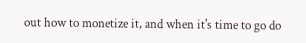out how to monetize it, and when it's time to go do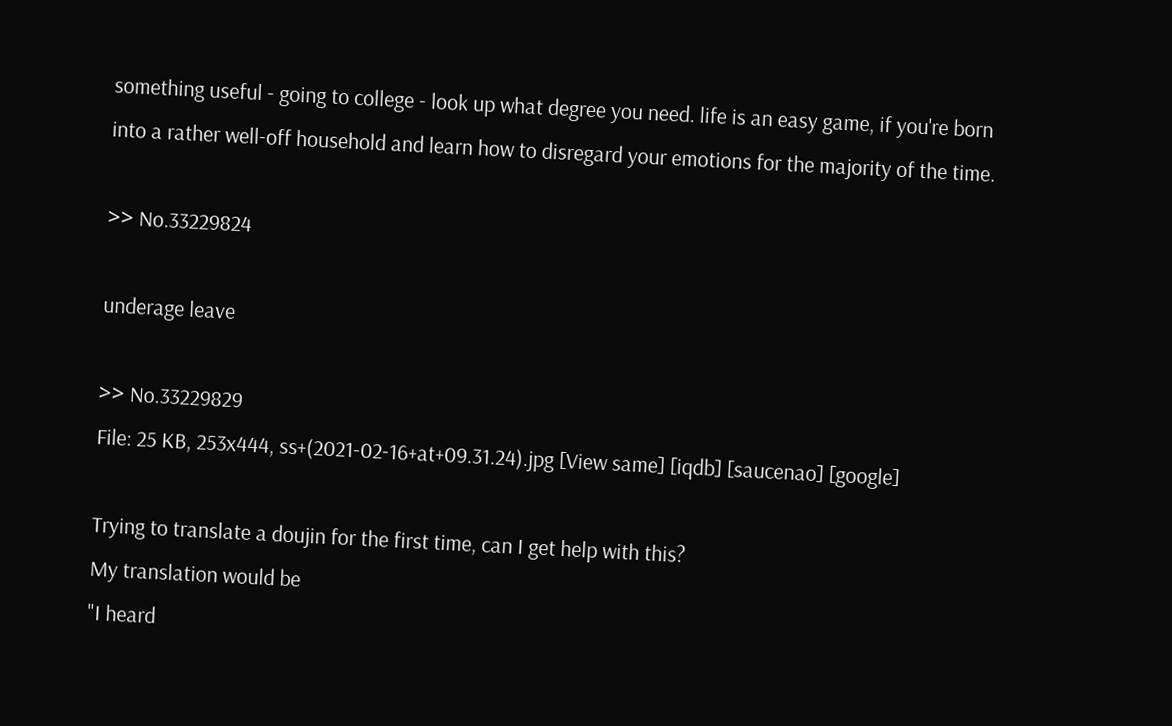something useful - going to college - look up what degree you need. life is an easy game, if you're born into a rather well-off household and learn how to disregard your emotions for the majority of the time.

>> No.33229824

underage leave

>> No.33229829
File: 25 KB, 253x444, ss+(2021-02-16+at+09.31.24).jpg [View same] [iqdb] [saucenao] [google]

Trying to translate a doujin for the first time, can I get help with this?
My translation would be
"I heard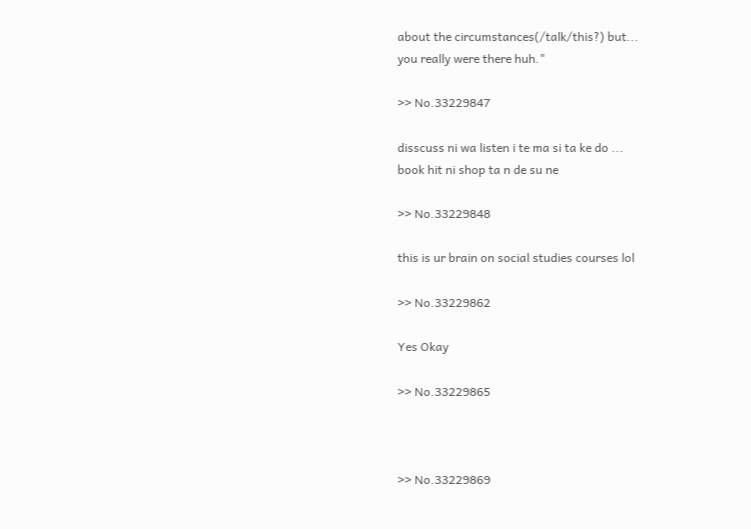about the circumstances(/talk/this?) but...
you really were there huh."

>> No.33229847

disscuss ni wa listen i te ma si ta ke do ...
book hit ni shop ta n de su ne

>> No.33229848

this is ur brain on social studies courses lol

>> No.33229862

Yes Okay

>> No.33229865



>> No.33229869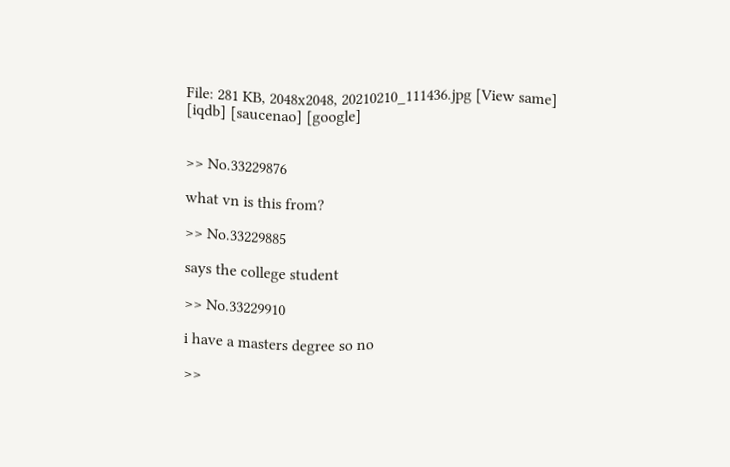File: 281 KB, 2048x2048, 20210210_111436.jpg [View same] [iqdb] [saucenao] [google]


>> No.33229876

what vn is this from?

>> No.33229885

says the college student

>> No.33229910

i have a masters degree so no

>>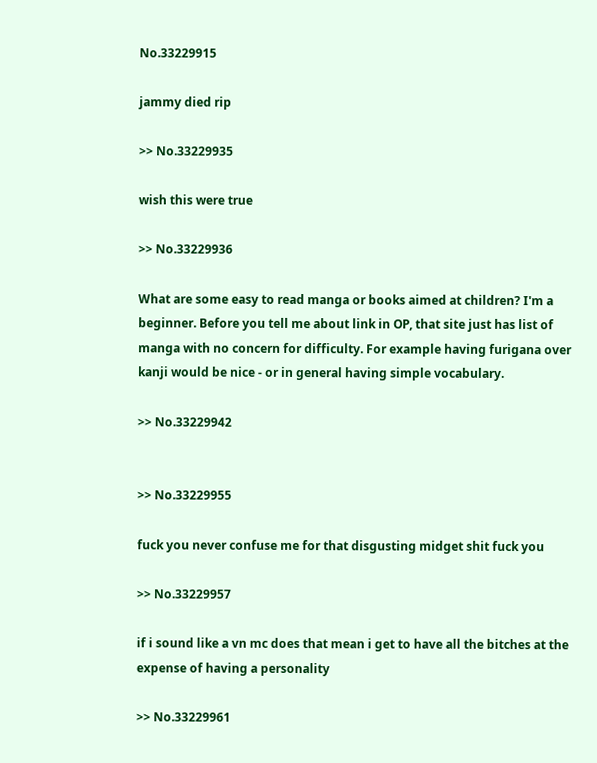No.33229915

jammy died rip

>> No.33229935

wish this were true

>> No.33229936

What are some easy to read manga or books aimed at children? I'm a beginner. Before you tell me about link in OP, that site just has list of manga with no concern for difficulty. For example having furigana over kanji would be nice - or in general having simple vocabulary.

>> No.33229942


>> No.33229955

fuck you never confuse me for that disgusting midget shit fuck you

>> No.33229957

if i sound like a vn mc does that mean i get to have all the bitches at the expense of having a personality

>> No.33229961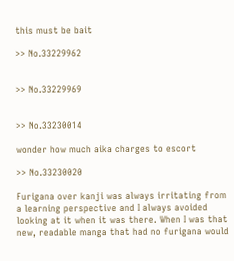this must be bait

>> No.33229962


>> No.33229969


>> No.33230014

wonder how much aika charges to escort

>> No.33230020

Furigana over kanji was always irritating from a learning perspective and I always avoided looking at it when it was there. When I was that new, readable manga that had no furigana would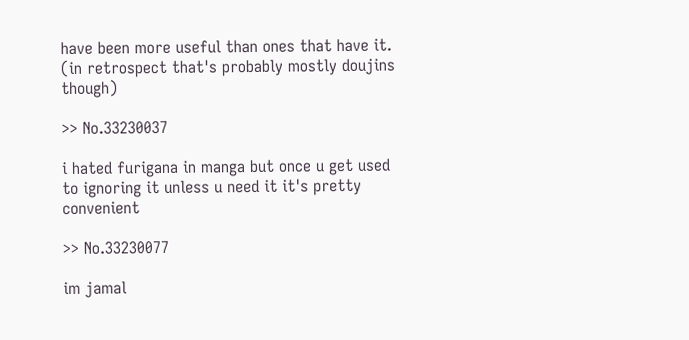have been more useful than ones that have it. (in retrospect that's probably mostly doujins though)

>> No.33230037

i hated furigana in manga but once u get used to ignoring it unless u need it it's pretty convenient

>> No.33230077

im jamal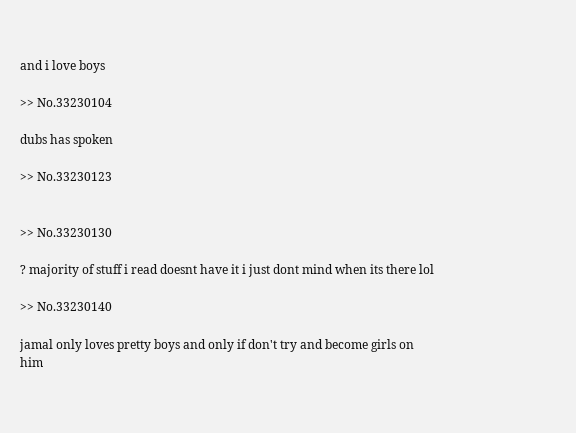and i love boys

>> No.33230104

dubs has spoken

>> No.33230123


>> No.33230130

? majority of stuff i read doesnt have it i just dont mind when its there lol

>> No.33230140

jamal only loves pretty boys and only if don't try and become girls on him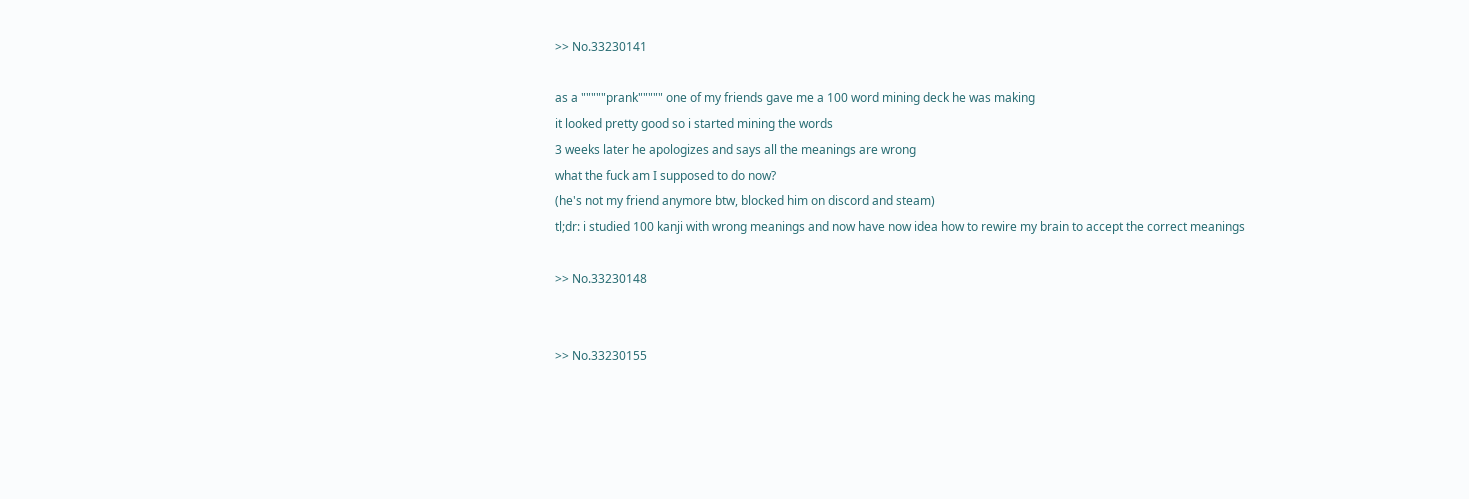>> No.33230141

as a """""prank""""" one of my friends gave me a 100 word mining deck he was making
it looked pretty good so i started mining the words
3 weeks later he apologizes and says all the meanings are wrong
what the fuck am I supposed to do now?
(he's not my friend anymore btw, blocked him on discord and steam)
tl;dr: i studied 100 kanji with wrong meanings and now have now idea how to rewire my brain to accept the correct meanings

>> No.33230148


>> No.33230155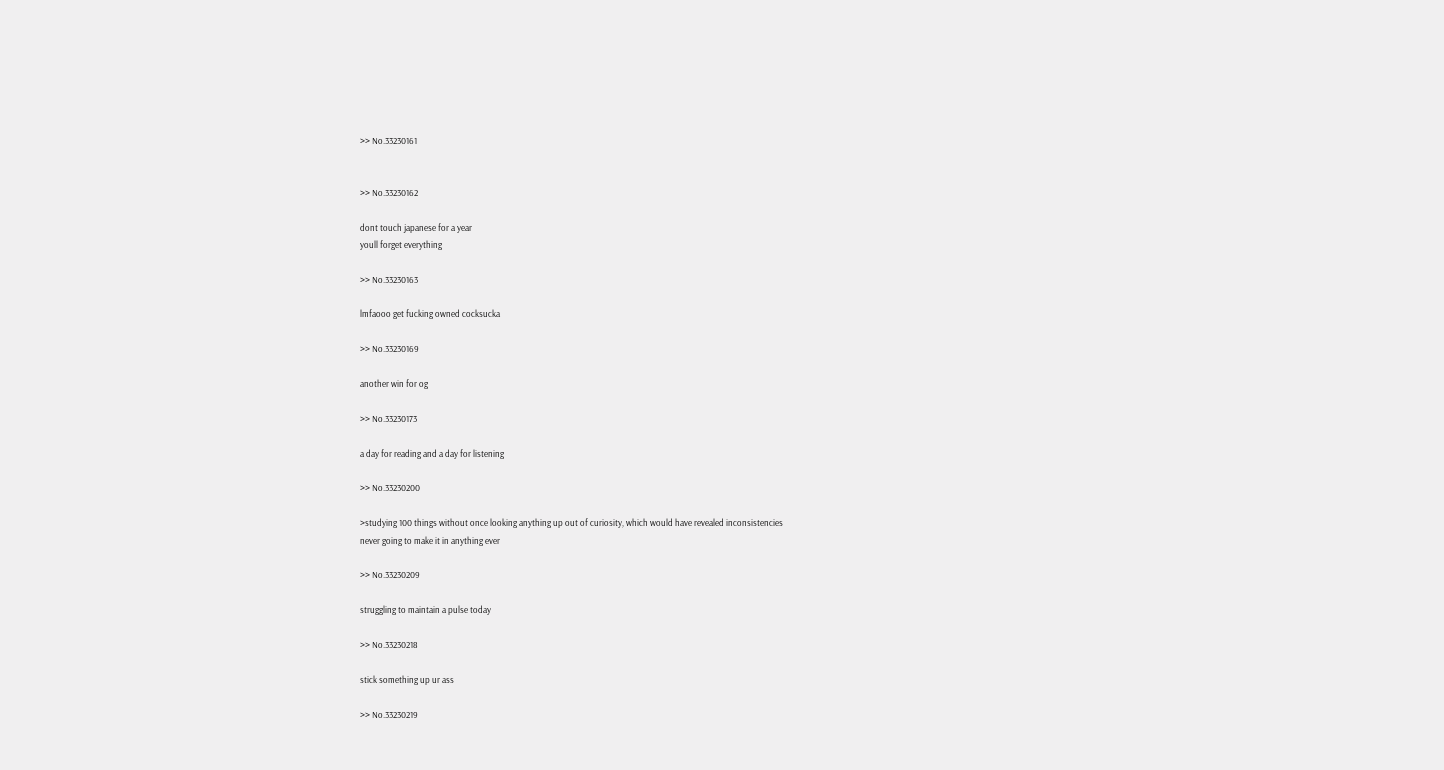>> No.33230161


>> No.33230162

dont touch japanese for a year
youll forget everything

>> No.33230163

lmfaooo get fucking owned cocksucka

>> No.33230169

another win for og

>> No.33230173

a day for reading and a day for listening

>> No.33230200

>studying 100 things without once looking anything up out of curiosity, which would have revealed inconsistencies
never going to make it in anything ever

>> No.33230209

struggling to maintain a pulse today

>> No.33230218

stick something up ur ass

>> No.33230219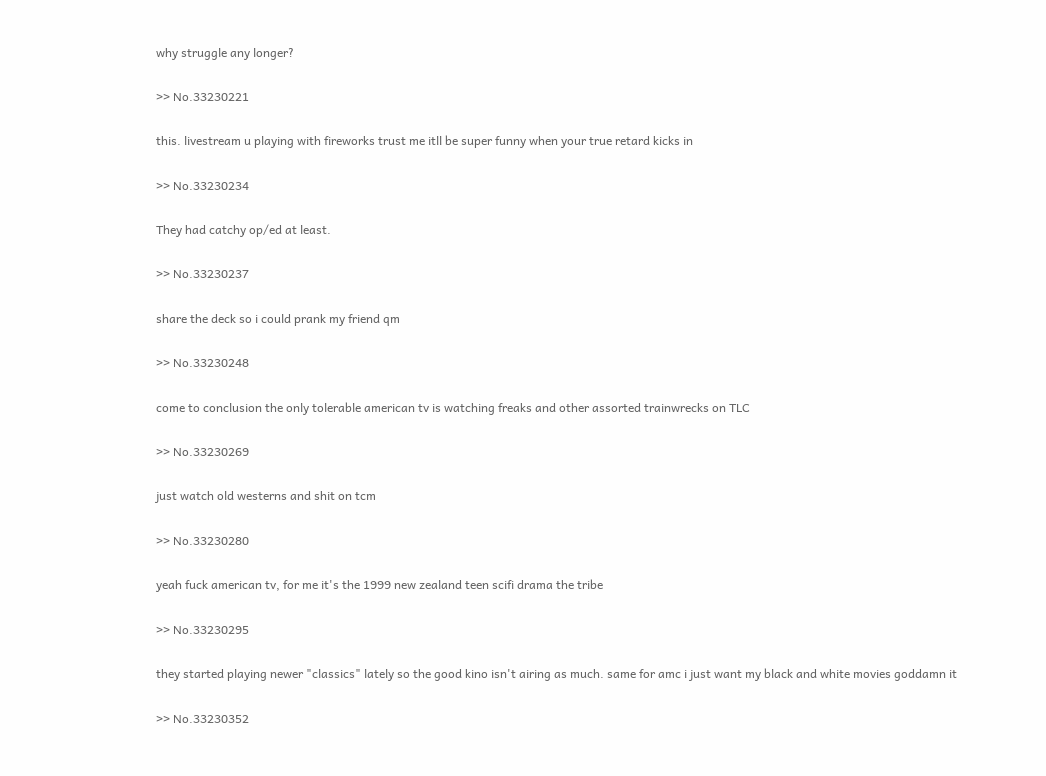why struggle any longer?

>> No.33230221

this. livestream u playing with fireworks trust me itll be super funny when your true retard kicks in

>> No.33230234

They had catchy op/ed at least.

>> No.33230237

share the deck so i could prank my friend qm

>> No.33230248

come to conclusion the only tolerable american tv is watching freaks and other assorted trainwrecks on TLC

>> No.33230269

just watch old westerns and shit on tcm

>> No.33230280

yeah fuck american tv, for me it's the 1999 new zealand teen scifi drama the tribe

>> No.33230295

they started playing newer "classics" lately so the good kino isn't airing as much. same for amc i just want my black and white movies goddamn it

>> No.33230352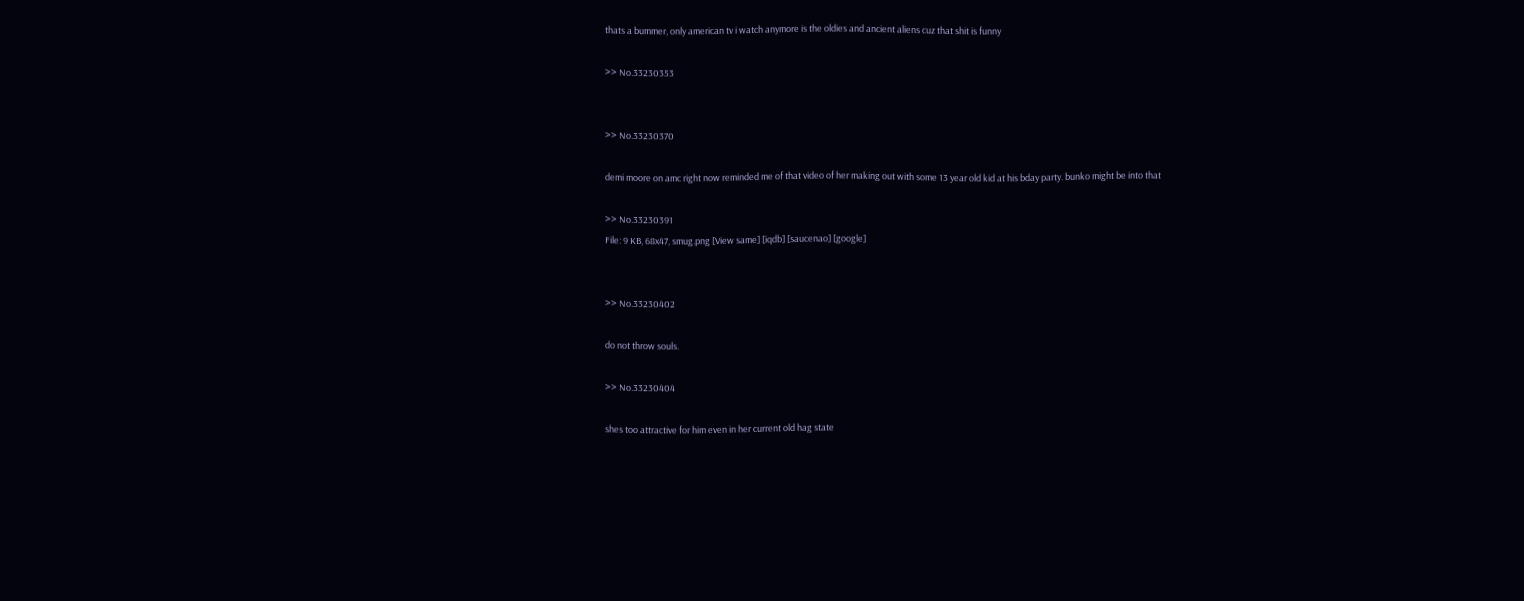thats a bummer, only american tv i watch anymore is the oldies and ancient aliens cuz that shit is funny

>> No.33230353


>> No.33230370

demi moore on amc right now reminded me of that video of her making out with some 13 year old kid at his bday party. bunko might be into that

>> No.33230391
File: 9 KB, 68x47, smug.png [View same] [iqdb] [saucenao] [google]


>> No.33230402

do not throw souls.

>> No.33230404

shes too attractive for him even in her current old hag state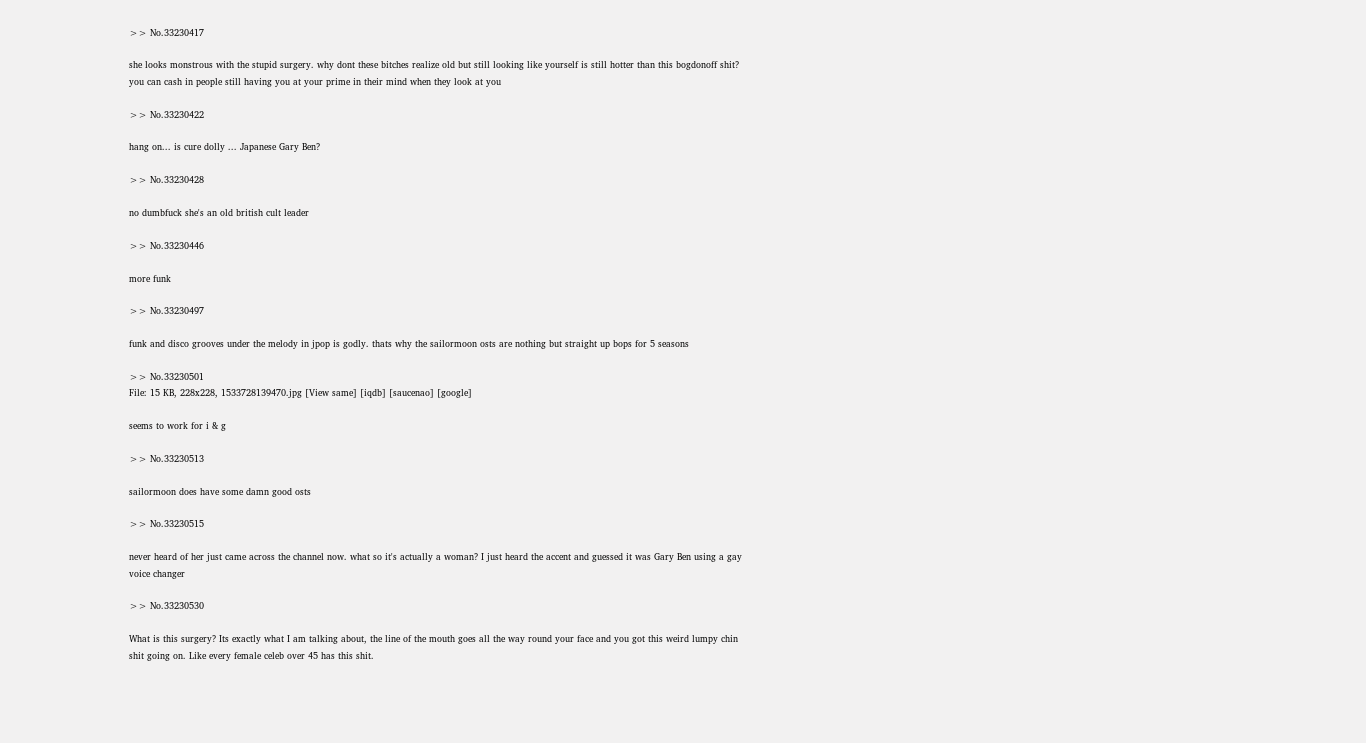>> No.33230417

she looks monstrous with the stupid surgery. why dont these bitches realize old but still looking like yourself is still hotter than this bogdonoff shit? you can cash in people still having you at your prime in their mind when they look at you

>> No.33230422

hang on... is cure dolly ... Japanese Gary Ben?

>> No.33230428

no dumbfuck she's an old british cult leader

>> No.33230446

more funk

>> No.33230497

funk and disco grooves under the melody in jpop is godly. thats why the sailormoon osts are nothing but straight up bops for 5 seasons

>> No.33230501
File: 15 KB, 228x228, 1533728139470.jpg [View same] [iqdb] [saucenao] [google]

seems to work for i & g

>> No.33230513

sailormoon does have some damn good osts

>> No.33230515

never heard of her just came across the channel now. what so it's actually a woman? I just heard the accent and guessed it was Gary Ben using a gay voice changer

>> No.33230530

What is this surgery? Its exactly what I am talking about, the line of the mouth goes all the way round your face and you got this weird lumpy chin shit going on. Like every female celeb over 45 has this shit.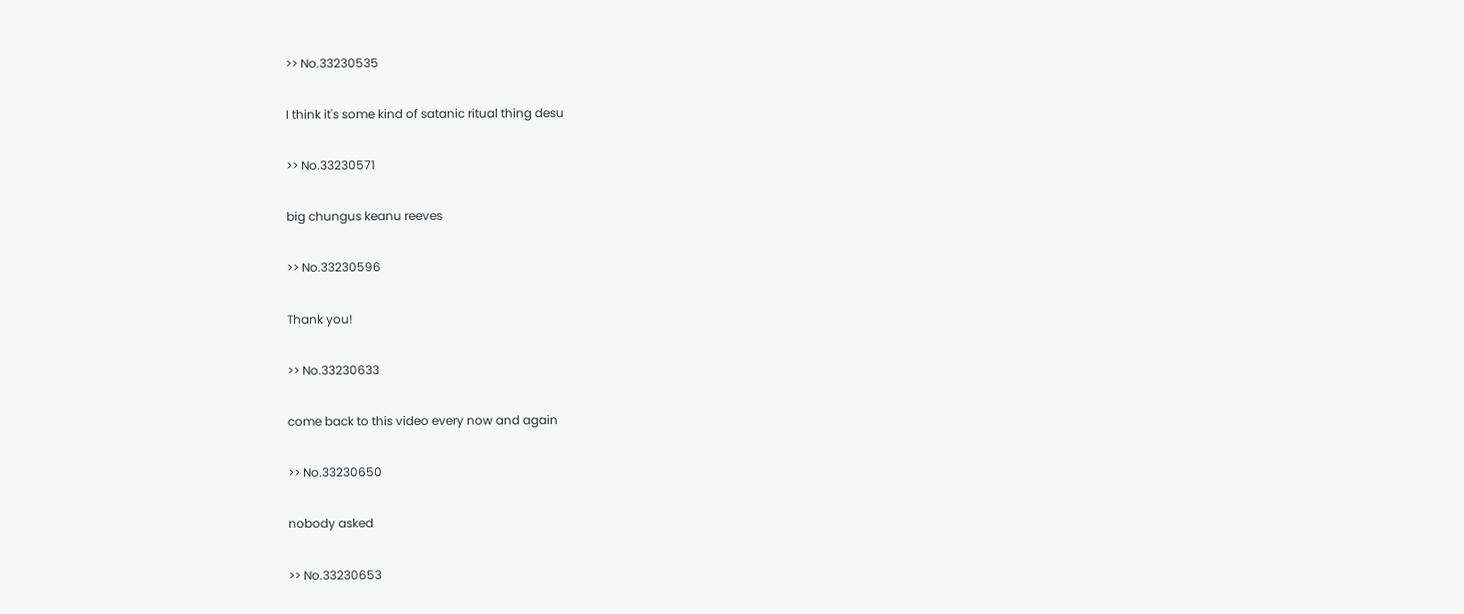>> No.33230535

I think it's some kind of satanic ritual thing desu

>> No.33230571

big chungus keanu reeves

>> No.33230596

Thank you!

>> No.33230633

come back to this video every now and again

>> No.33230650

nobody asked

>> No.33230653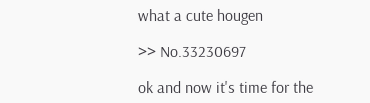what a cute hougen

>> No.33230697

ok and now it's time for the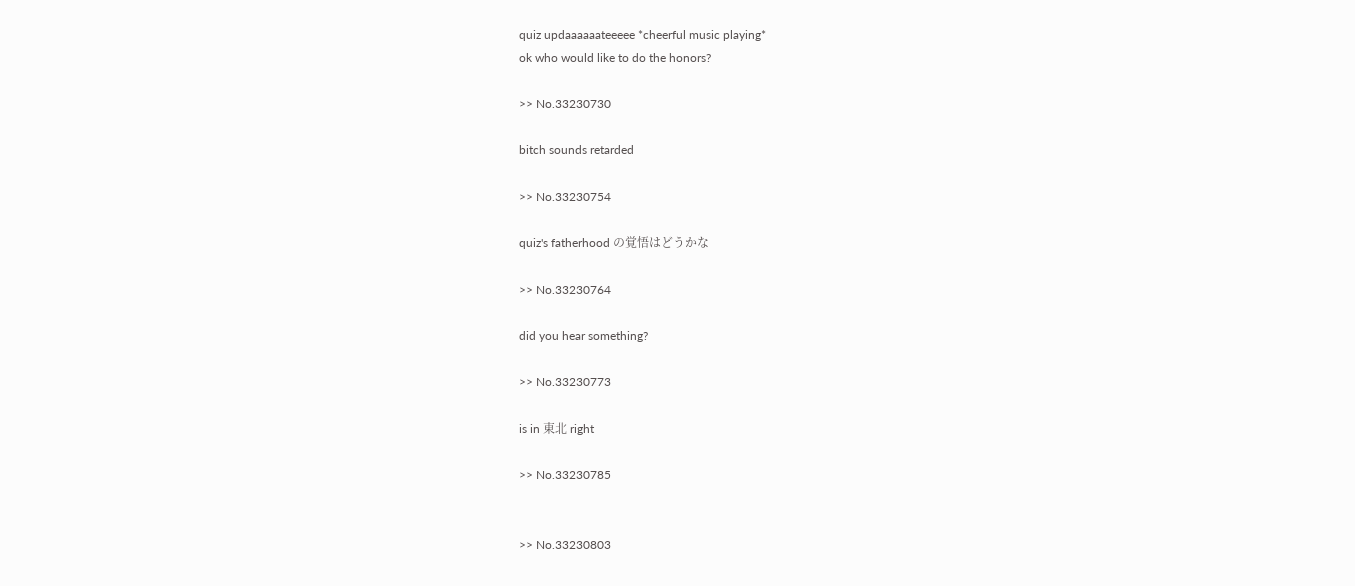quiz updaaaaaateeeee *cheerful music playing*
ok who would like to do the honors?

>> No.33230730

bitch sounds retarded

>> No.33230754

quiz's fatherhood の覚悟はどうかな

>> No.33230764

did you hear something?

>> No.33230773

is in 東北 right

>> No.33230785


>> No.33230803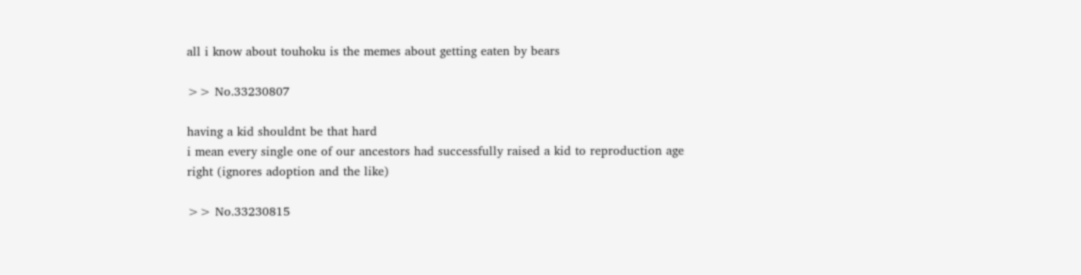all i know about touhoku is the memes about getting eaten by bears

>> No.33230807

having a kid shouldnt be that hard
i mean every single one of our ancestors had successfully raised a kid to reproduction age right (ignores adoption and the like)

>> No.33230815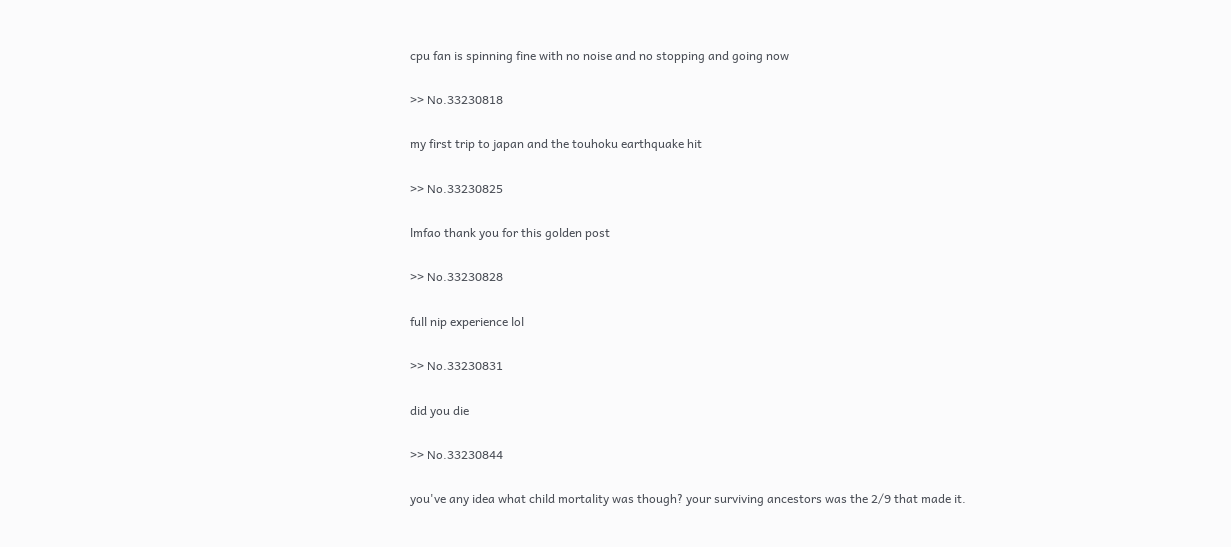cpu fan is spinning fine with no noise and no stopping and going now

>> No.33230818

my first trip to japan and the touhoku earthquake hit

>> No.33230825

lmfao thank you for this golden post

>> No.33230828

full nip experience lol

>> No.33230831

did you die

>> No.33230844

you've any idea what child mortality was though? your surviving ancestors was the 2/9 that made it.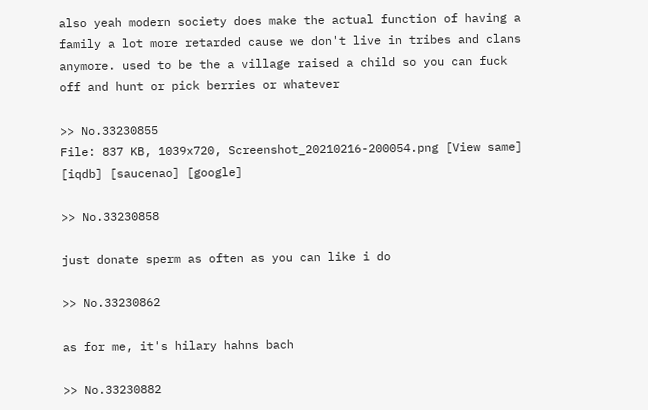also yeah modern society does make the actual function of having a family a lot more retarded cause we don't live in tribes and clans anymore. used to be the a village raised a child so you can fuck off and hunt or pick berries or whatever

>> No.33230855
File: 837 KB, 1039x720, Screenshot_20210216-200054.png [View same] [iqdb] [saucenao] [google]

>> No.33230858

just donate sperm as often as you can like i do

>> No.33230862

as for me, it's hilary hahns bach

>> No.33230882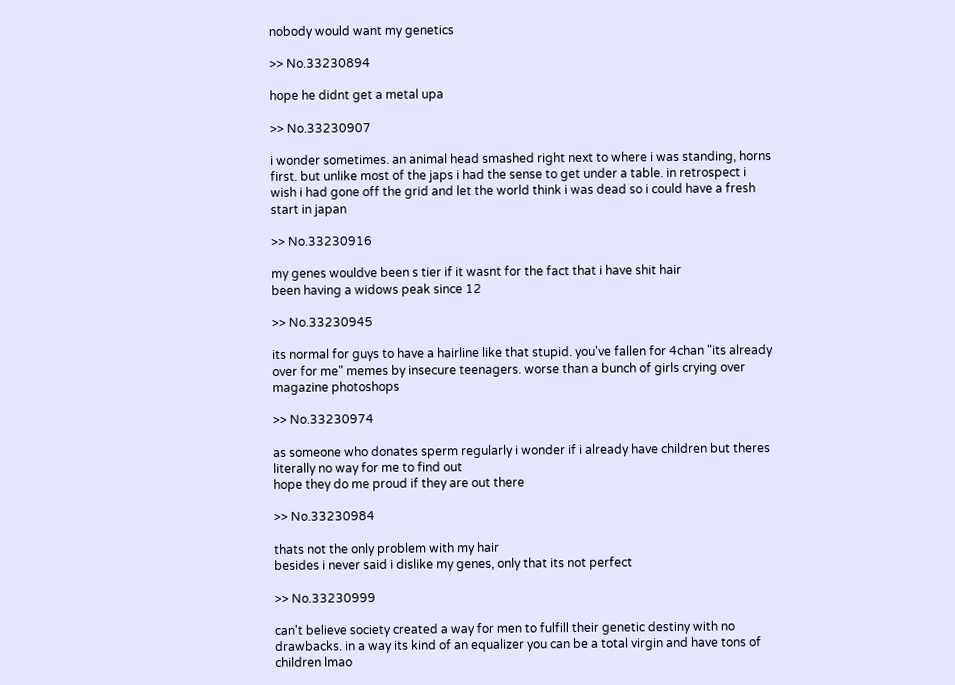nobody would want my genetics

>> No.33230894

hope he didnt get a metal upa

>> No.33230907

i wonder sometimes. an animal head smashed right next to where i was standing, horns first. but unlike most of the japs i had the sense to get under a table. in retrospect i wish i had gone off the grid and let the world think i was dead so i could have a fresh start in japan

>> No.33230916

my genes wouldve been s tier if it wasnt for the fact that i have shit hair
been having a widows peak since 12

>> No.33230945

its normal for guys to have a hairline like that stupid. you've fallen for 4chan "its already over for me" memes by insecure teenagers. worse than a bunch of girls crying over magazine photoshops

>> No.33230974

as someone who donates sperm regularly i wonder if i already have children but theres literally no way for me to find out
hope they do me proud if they are out there

>> No.33230984

thats not the only problem with my hair
besides i never said i dislike my genes, only that its not perfect

>> No.33230999

can't believe society created a way for men to fulfill their genetic destiny with no drawbacks. in a way its kind of an equalizer you can be a total virgin and have tons of children lmao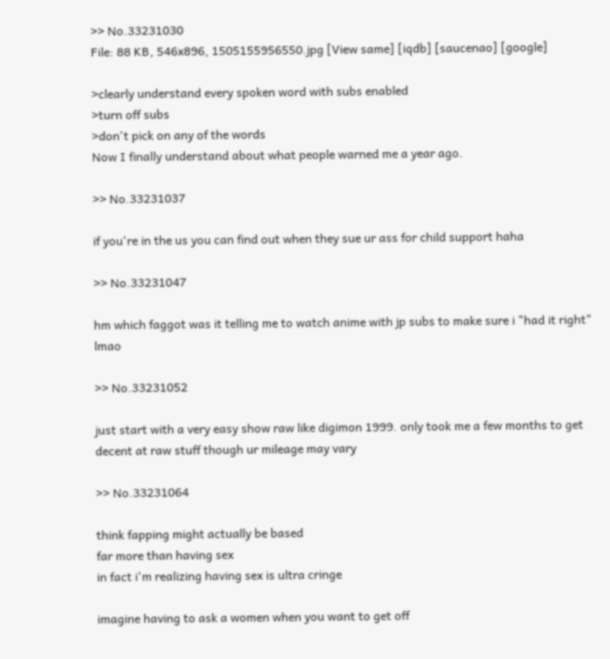>> No.33231030
File: 88 KB, 546x896, 1505155956550.jpg [View same] [iqdb] [saucenao] [google]

>clearly understand every spoken word with subs enabled
>turn off subs
>don't pick on any of the words
Now I finally understand about what people warned me a year ago.

>> No.33231037

if you're in the us you can find out when they sue ur ass for child support haha

>> No.33231047

hm which faggot was it telling me to watch anime with jp subs to make sure i "had it right" lmao

>> No.33231052

just start with a very easy show raw like digimon 1999. only took me a few months to get decent at raw stuff though ur mileage may vary

>> No.33231064

think fapping might actually be based
far more than having sex
in fact i'm realizing having sex is ultra cringe

imagine having to ask a women when you want to get off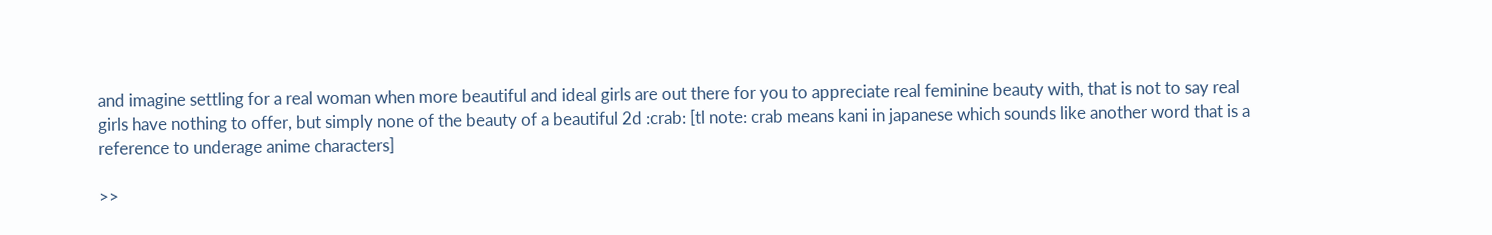and imagine settling for a real woman when more beautiful and ideal girls are out there for you to appreciate real feminine beauty with, that is not to say real girls have nothing to offer, but simply none of the beauty of a beautiful 2d :crab: [tl note: crab means kani in japanese which sounds like another word that is a reference to underage anime characters]

>>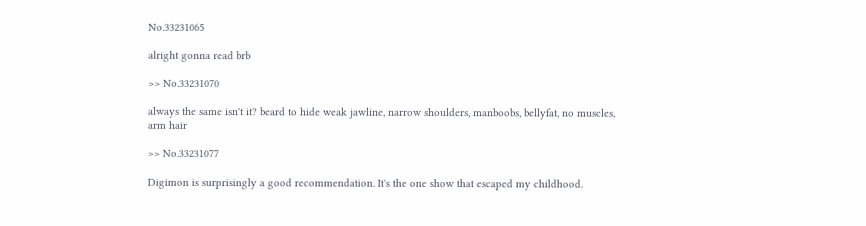No.33231065

alright gonna read brb

>> No.33231070

always the same isn't it? beard to hide weak jawline, narrow shoulders, manboobs, bellyfat, no muscles, arm hair

>> No.33231077

Digimon is surprisingly a good recommendation. It's the one show that escaped my childhood.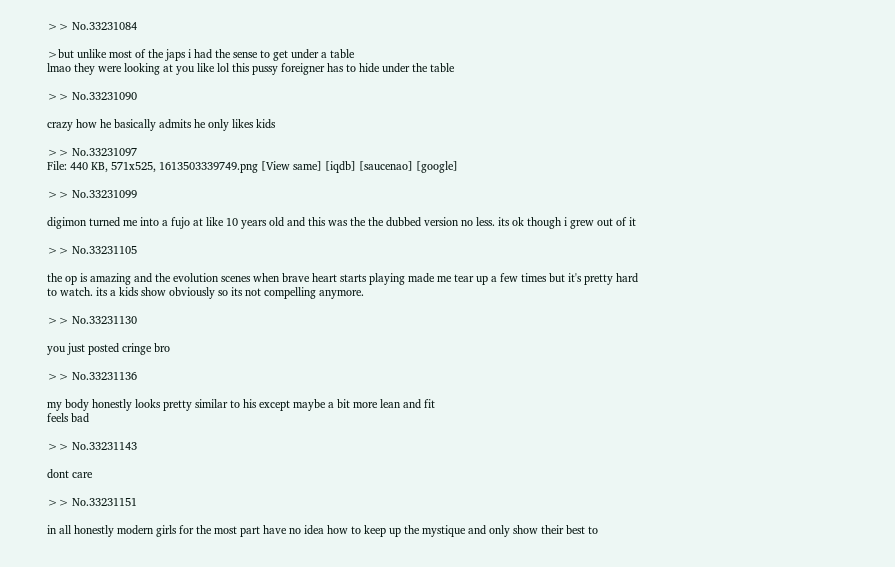>> No.33231084

>but unlike most of the japs i had the sense to get under a table
lmao they were looking at you like lol this pussy foreigner has to hide under the table

>> No.33231090

crazy how he basically admits he only likes kids

>> No.33231097
File: 440 KB, 571x525, 1613503339749.png [View same] [iqdb] [saucenao] [google]

>> No.33231099

digimon turned me into a fujo at like 10 years old and this was the the dubbed version no less. its ok though i grew out of it

>> No.33231105

the op is amazing and the evolution scenes when brave heart starts playing made me tear up a few times but it's pretty hard to watch. its a kids show obviously so its not compelling anymore.

>> No.33231130

you just posted cringe bro

>> No.33231136

my body honestly looks pretty similar to his except maybe a bit more lean and fit
feels bad

>> No.33231143

dont care

>> No.33231151

in all honestly modern girls for the most part have no idea how to keep up the mystique and only show their best to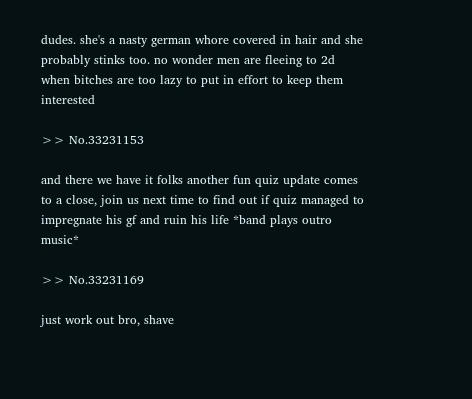dudes. she's a nasty german whore covered in hair and she probably stinks too. no wonder men are fleeing to 2d when bitches are too lazy to put in effort to keep them interested

>> No.33231153

and there we have it folks another fun quiz update comes to a close, join us next time to find out if quiz managed to impregnate his gf and ruin his life *band plays outro music*

>> No.33231169

just work out bro, shave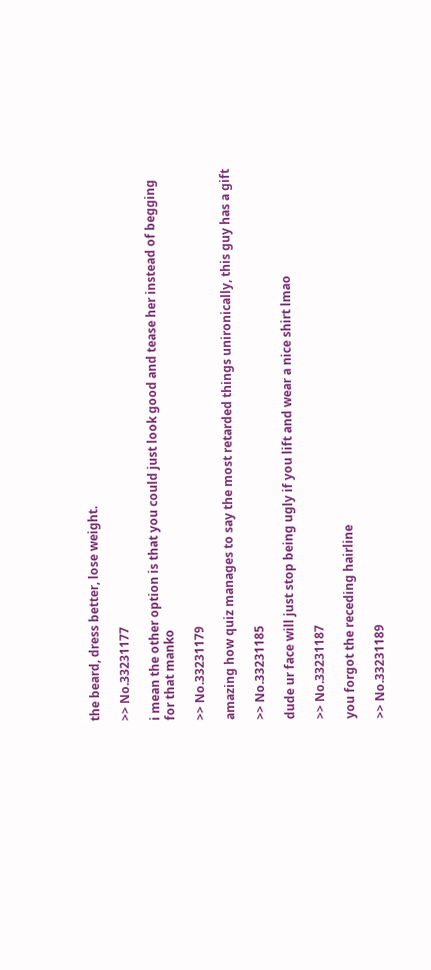the beard, dress better, lose weight.

>> No.33231177

i mean the other option is that you could just look good and tease her instead of begging for that manko

>> No.33231179

amazing how quiz manages to say the most retarded things unironically, this guy has a gift

>> No.33231185

dude ur face will just stop being ugly if you lift and wear a nice shirt lmao

>> No.33231187

you forgot the receding hairline

>> No.33231189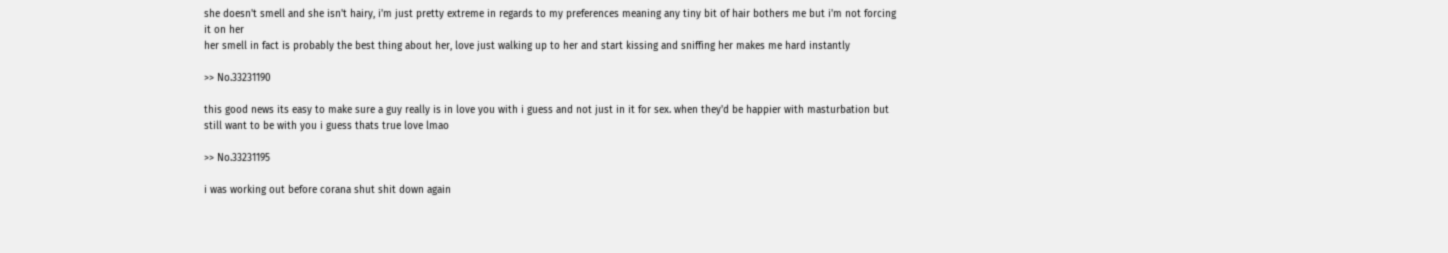she doesn't smell and she isn't hairy, i'm just pretty extreme in regards to my preferences meaning any tiny bit of hair bothers me but i'm not forcing it on her
her smell in fact is probably the best thing about her, love just walking up to her and start kissing and sniffing her makes me hard instantly

>> No.33231190

this good news its easy to make sure a guy really is in love you with i guess and not just in it for sex. when they'd be happier with masturbation but still want to be with you i guess thats true love lmao

>> No.33231195

i was working out before corana shut shit down again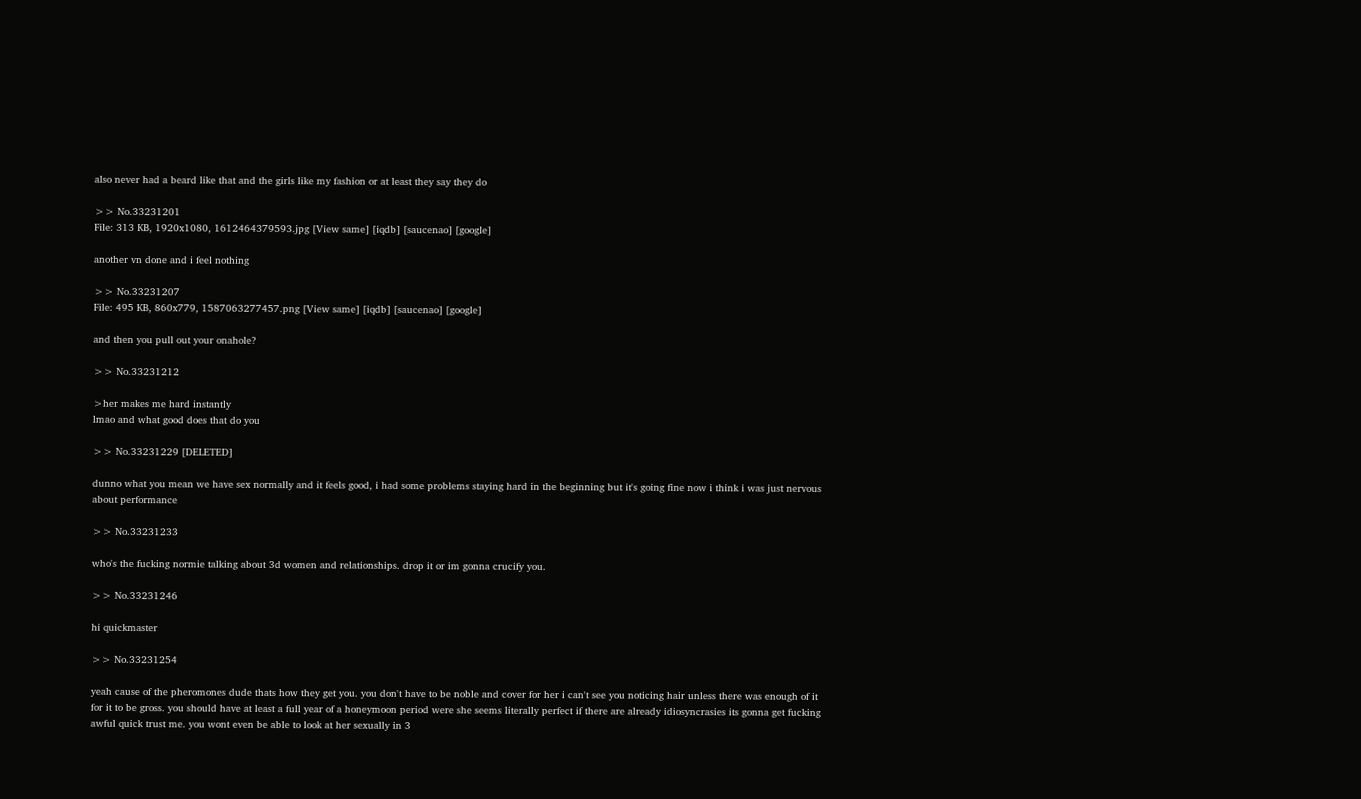also never had a beard like that and the girls like my fashion or at least they say they do

>> No.33231201
File: 313 KB, 1920x1080, 1612464379593.jpg [View same] [iqdb] [saucenao] [google]

another vn done and i feel nothing

>> No.33231207
File: 495 KB, 860x779, 1587063277457.png [View same] [iqdb] [saucenao] [google]

and then you pull out your onahole?

>> No.33231212

>her makes me hard instantly
lmao and what good does that do you

>> No.33231229 [DELETED]

dunno what you mean we have sex normally and it feels good, i had some problems staying hard in the beginning but it's going fine now i think i was just nervous about performance

>> No.33231233

who's the fucking normie talking about 3d women and relationships. drop it or im gonna crucify you.

>> No.33231246

hi quickmaster

>> No.33231254

yeah cause of the pheromones dude thats how they get you. you don't have to be noble and cover for her i can't see you noticing hair unless there was enough of it for it to be gross. you should have at least a full year of a honeymoon period were she seems literally perfect if there are already idiosyncrasies its gonna get fucking awful quick trust me. you wont even be able to look at her sexually in 3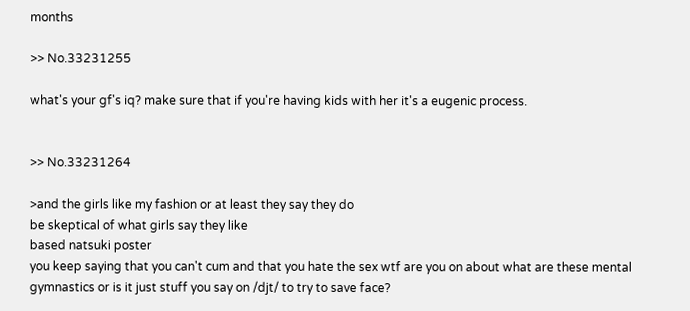months

>> No.33231255

what's your gf's iq? make sure that if you're having kids with her it's a eugenic process.


>> No.33231264

>and the girls like my fashion or at least they say they do
be skeptical of what girls say they like
based natsuki poster
you keep saying that you can't cum and that you hate the sex wtf are you on about what are these mental gymnastics or is it just stuff you say on /djt/ to try to save face?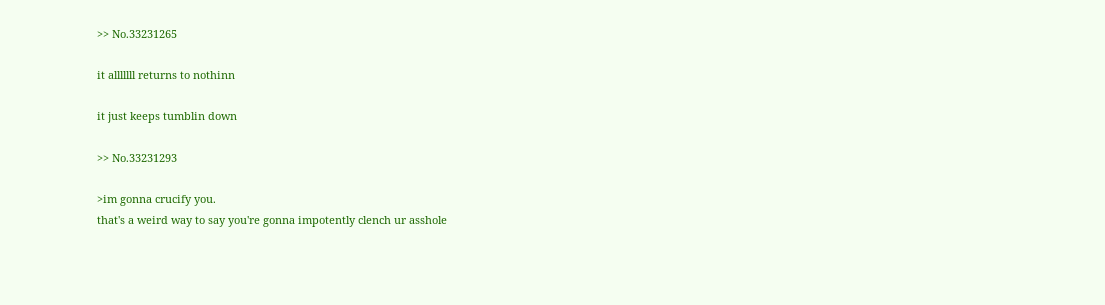>> No.33231265

it alllllll returns to nothinn

it just keeps tumblin down

>> No.33231293

>im gonna crucify you.
that's a weird way to say you're gonna impotently clench ur asshole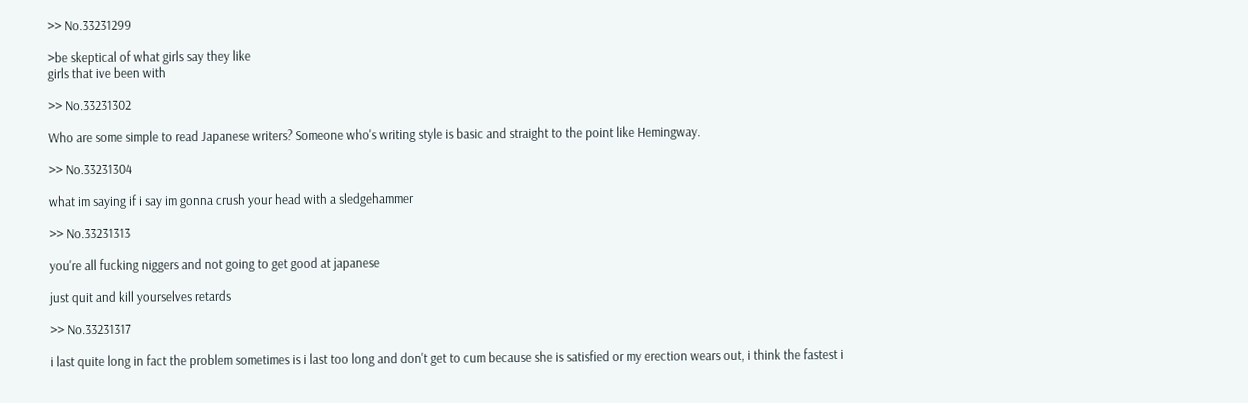>> No.33231299

>be skeptical of what girls say they like
girls that ive been with

>> No.33231302

Who are some simple to read Japanese writers? Someone who's writing style is basic and straight to the point like Hemingway.

>> No.33231304

what im saying if i say im gonna crush your head with a sledgehammer

>> No.33231313

you're all fucking niggers and not going to get good at japanese

just quit and kill yourselves retards

>> No.33231317

i last quite long in fact the problem sometimes is i last too long and don't get to cum because she is satisfied or my erection wears out, i think the fastest i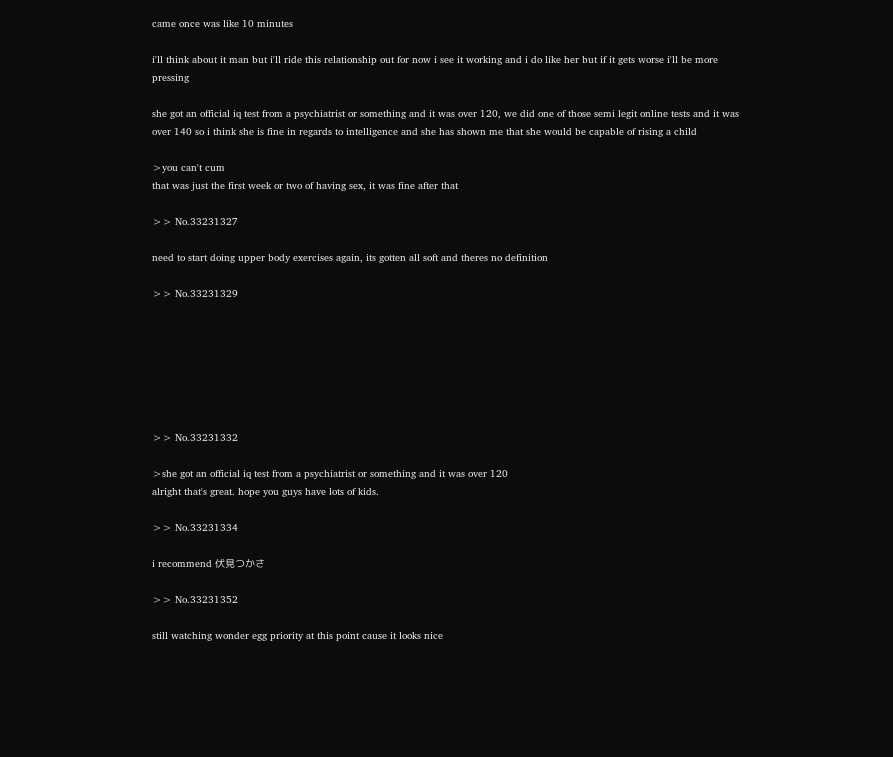came once was like 10 minutes

i'll think about it man but i'll ride this relationship out for now i see it working and i do like her but if it gets worse i'll be more pressing

she got an official iq test from a psychiatrist or something and it was over 120, we did one of those semi legit online tests and it was over 140 so i think she is fine in regards to intelligence and she has shown me that she would be capable of rising a child

>you can't cum
that was just the first week or two of having sex, it was fine after that

>> No.33231327

need to start doing upper body exercises again, its gotten all soft and theres no definition

>> No.33231329







>> No.33231332

>she got an official iq test from a psychiatrist or something and it was over 120
alright that's great. hope you guys have lots of kids.

>> No.33231334

i recommend 伏見つかさ

>> No.33231352

still watching wonder egg priority at this point cause it looks nice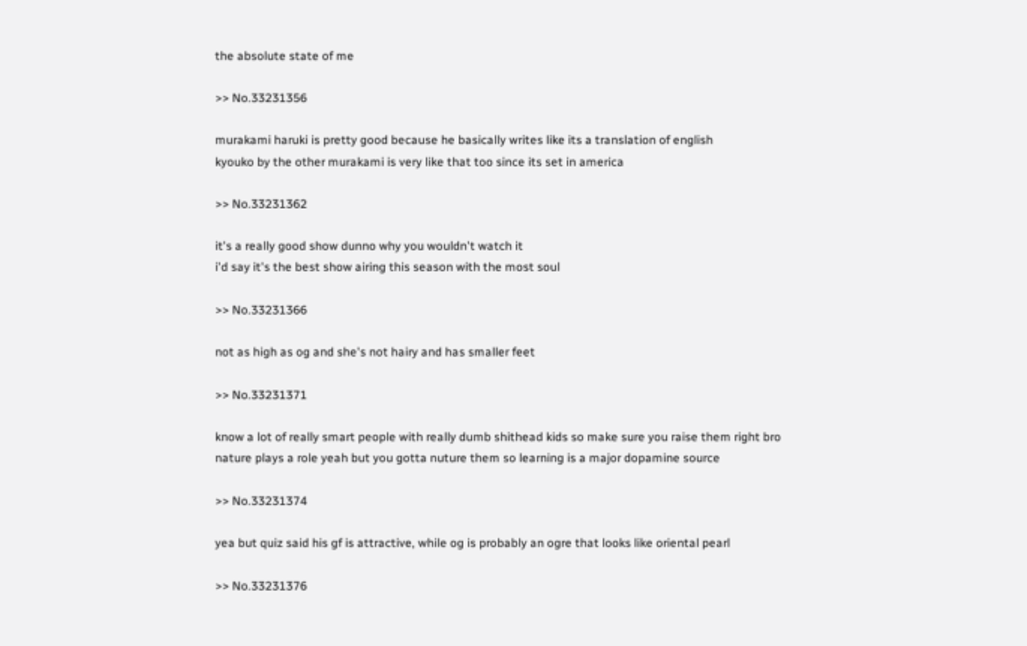the absolute state of me

>> No.33231356

murakami haruki is pretty good because he basically writes like its a translation of english
kyouko by the other murakami is very like that too since its set in america

>> No.33231362

it's a really good show dunno why you wouldn't watch it
i'd say it's the best show airing this season with the most soul

>> No.33231366

not as high as og and she's not hairy and has smaller feet

>> No.33231371

know a lot of really smart people with really dumb shithead kids so make sure you raise them right bro
nature plays a role yeah but you gotta nuture them so learning is a major dopamine source

>> No.33231374

yea but quiz said his gf is attractive, while og is probably an ogre that looks like oriental pearl

>> No.33231376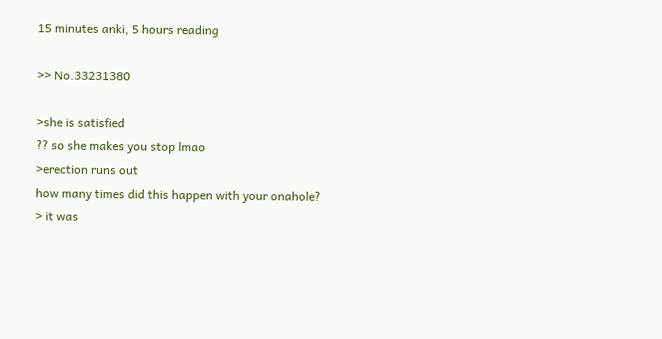15 minutes anki, 5 hours reading

>> No.33231380

>she is satisfied
?? so she makes you stop lmao
>erection runs out
how many times did this happen with your onahole?
> it was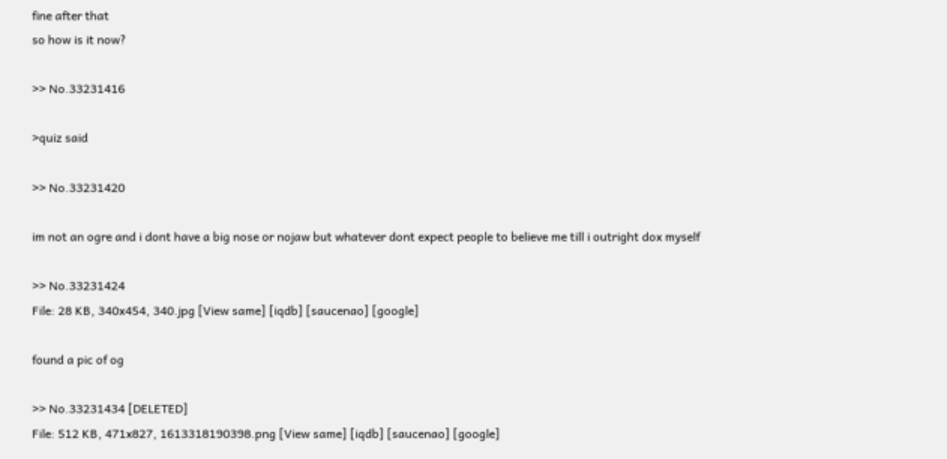fine after that
so how is it now?

>> No.33231416

>quiz said

>> No.33231420

im not an ogre and i dont have a big nose or nojaw but whatever dont expect people to believe me till i outright dox myself

>> No.33231424
File: 28 KB, 340x454, 340.jpg [View same] [iqdb] [saucenao] [google]

found a pic of og

>> No.33231434 [DELETED]
File: 512 KB, 471x827, 1613318190398.png [View same] [iqdb] [saucenao] [google]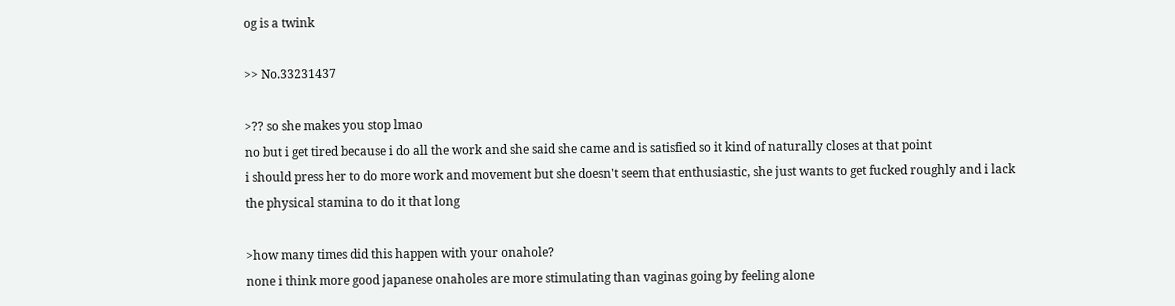og is a twink

>> No.33231437

>?? so she makes you stop lmao
no but i get tired because i do all the work and she said she came and is satisfied so it kind of naturally closes at that point
i should press her to do more work and movement but she doesn't seem that enthusiastic, she just wants to get fucked roughly and i lack the physical stamina to do it that long

>how many times did this happen with your onahole?
none i think more good japanese onaholes are more stimulating than vaginas going by feeling alone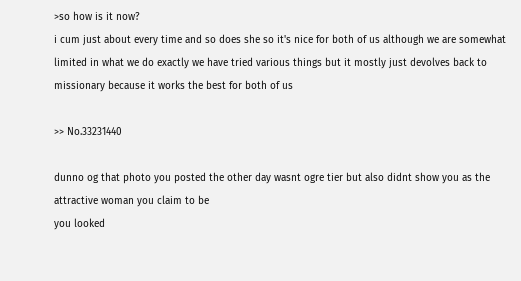>so how is it now?
i cum just about every time and so does she so it's nice for both of us although we are somewhat limited in what we do exactly we have tried various things but it mostly just devolves back to missionary because it works the best for both of us

>> No.33231440

dunno og that photo you posted the other day wasnt ogre tier but also didnt show you as the attractive woman you claim to be
you looked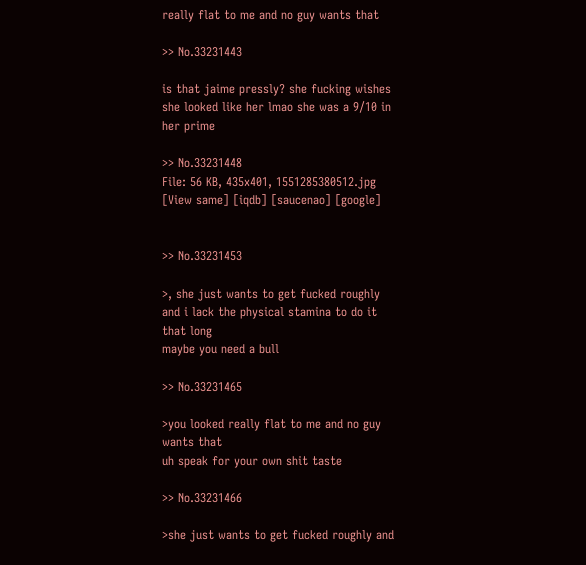really flat to me and no guy wants that

>> No.33231443

is that jaime pressly? she fucking wishes she looked like her lmao she was a 9/10 in her prime

>> No.33231448
File: 56 KB, 435x401, 1551285380512.jpg [View same] [iqdb] [saucenao] [google]


>> No.33231453

>, she just wants to get fucked roughly and i lack the physical stamina to do it that long
maybe you need a bull

>> No.33231465

>you looked really flat to me and no guy wants that
uh speak for your own shit taste

>> No.33231466

>she just wants to get fucked roughly and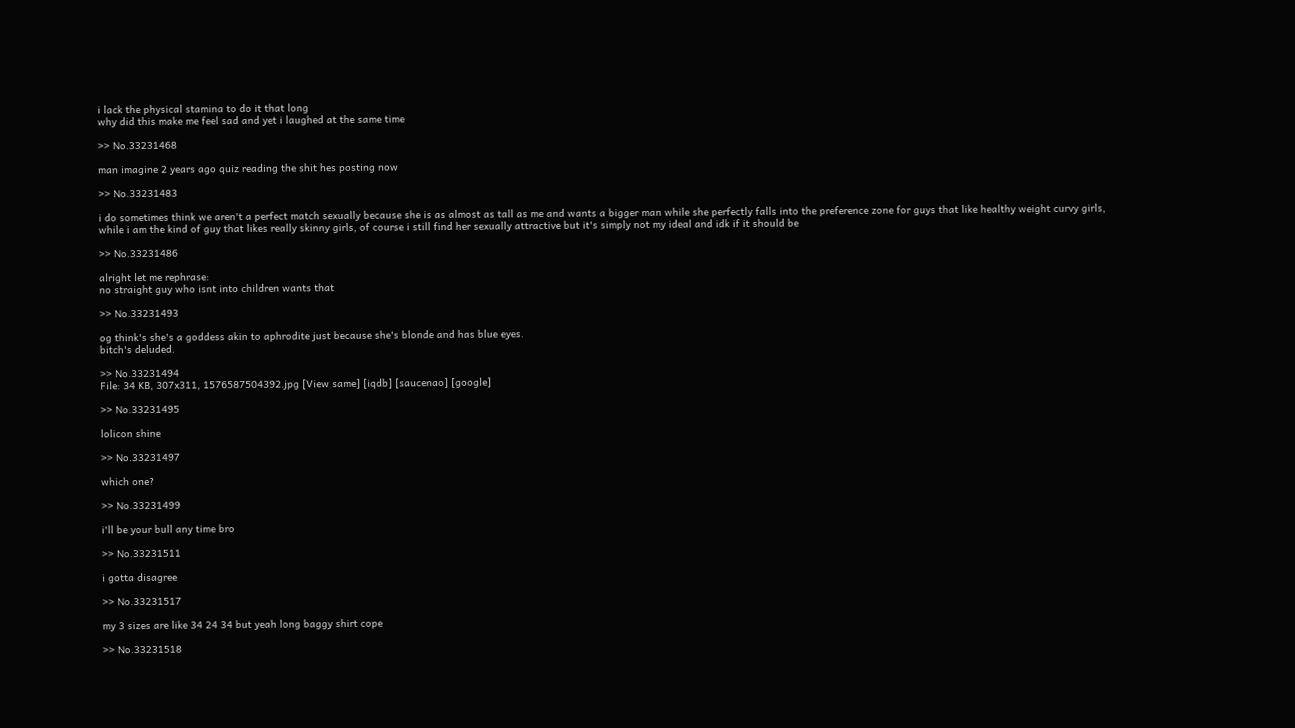i lack the physical stamina to do it that long
why did this make me feel sad and yet i laughed at the same time

>> No.33231468

man imagine 2 years ago quiz reading the shit hes posting now

>> No.33231483

i do sometimes think we aren't a perfect match sexually because she is as almost as tall as me and wants a bigger man while she perfectly falls into the preference zone for guys that like healthy weight curvy girls, while i am the kind of guy that likes really skinny girls, of course i still find her sexually attractive but it's simply not my ideal and idk if it should be

>> No.33231486

alright let me rephrase:
no straight guy who isnt into children wants that

>> No.33231493

og think's she's a goddess akin to aphrodite just because she's blonde and has blue eyes.
bitch's deluded.

>> No.33231494
File: 34 KB, 307x311, 1576587504392.jpg [View same] [iqdb] [saucenao] [google]

>> No.33231495

lolicon shine

>> No.33231497

which one?

>> No.33231499

i'll be your bull any time bro

>> No.33231511

i gotta disagree

>> No.33231517

my 3 sizes are like 34 24 34 but yeah long baggy shirt cope

>> No.33231518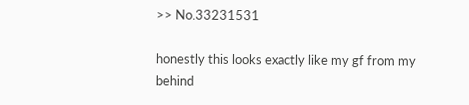>> No.33231531

honestly this looks exactly like my gf from my behind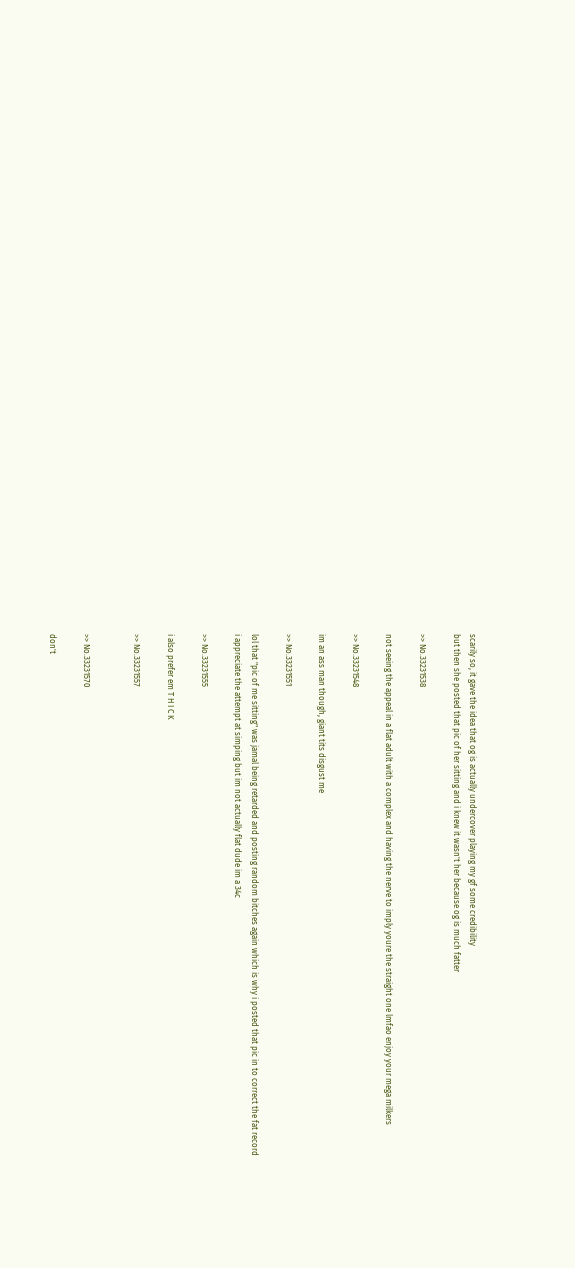scarily so, it gave the idea that og is actually undercover playing my gf some credibility
but then she posted that pic of her sitting and i knew it wasn't her because og is much fatter

>> No.33231538

not seeing the appeal in a flat adult with a complex and having the nerve to imply youre the straight one lmfao enjoy your mega milkers

>> No.33231548

im an ass man though, giant tits disgust me

>> No.33231551

lol that "pic of me sitting" was jamal being retarded and posting random bitches again which is why i posted that pic in to correct the fat record
i appreciate the attempt at simping but im not actually flat dude im a 34c

>> No.33231555

i also prefer em T H I C K

>> No.33231557


>> No.33231570

don't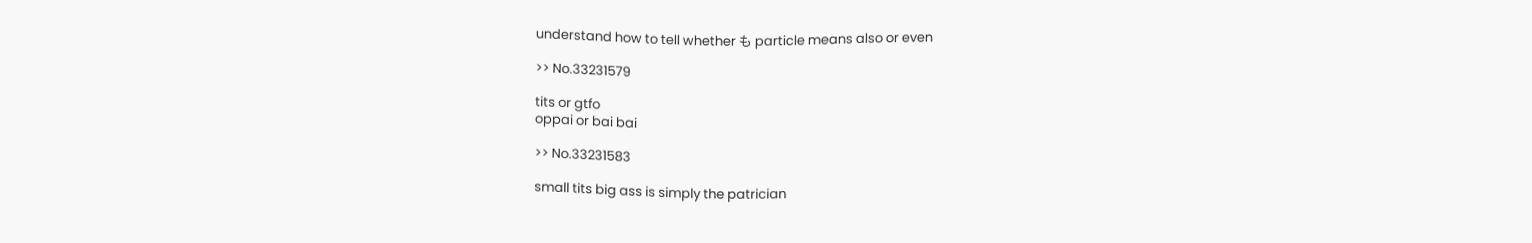understand how to tell whether も particle means also or even

>> No.33231579

tits or gtfo
oppai or bai bai

>> No.33231583

small tits big ass is simply the patrician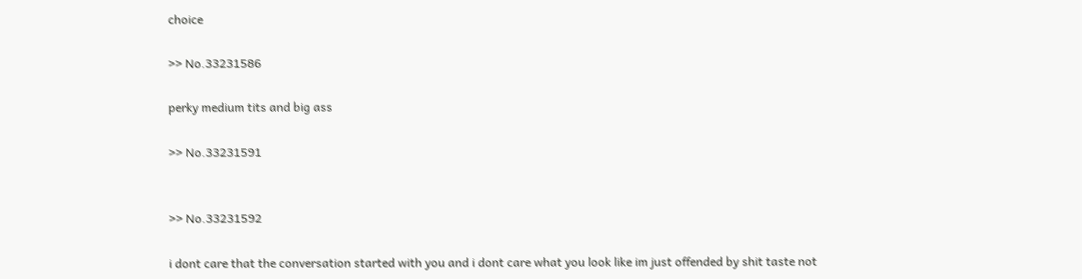choice

>> No.33231586

perky medium tits and big ass

>> No.33231591


>> No.33231592

i dont care that the conversation started with you and i dont care what you look like im just offended by shit taste not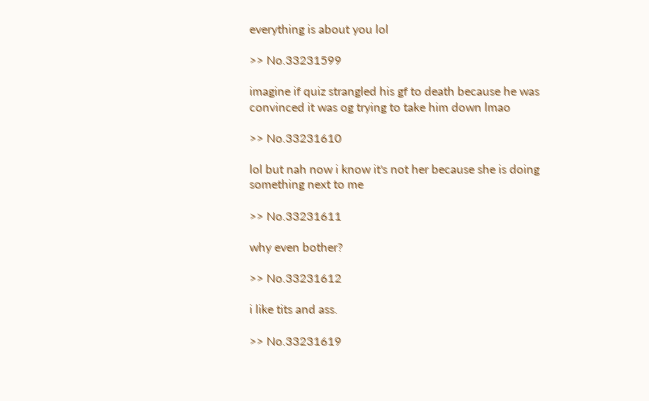everything is about you lol

>> No.33231599

imagine if quiz strangled his gf to death because he was convinced it was og trying to take him down lmao

>> No.33231610

lol but nah now i know it's not her because she is doing something next to me

>> No.33231611

why even bother?

>> No.33231612

i like tits and ass.

>> No.33231619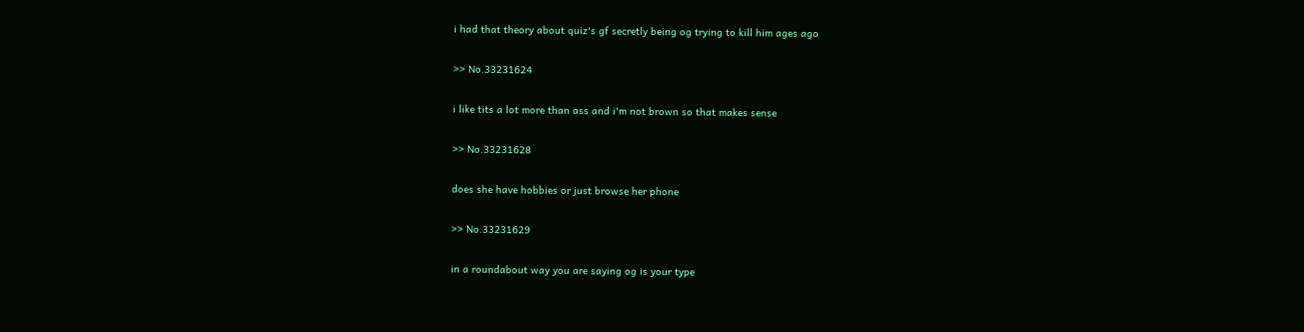i had that theory about quiz's gf secretly being og trying to kill him ages ago

>> No.33231624

i like tits a lot more than ass and i'm not brown so that makes sense

>> No.33231628

does she have hobbies or just browse her phone

>> No.33231629

in a roundabout way you are saying og is your type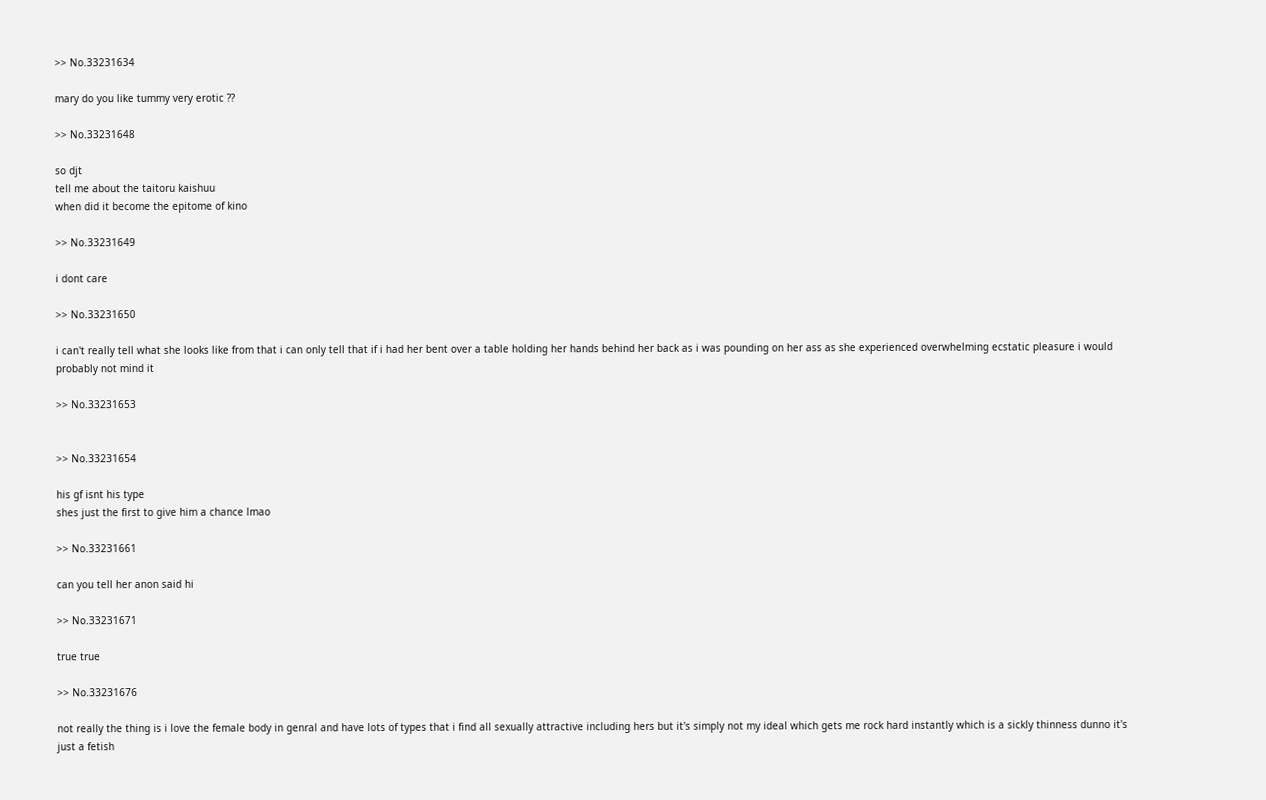>> No.33231634

mary do you like tummy very erotic ??

>> No.33231648

so djt
tell me about the taitoru kaishuu
when did it become the epitome of kino

>> No.33231649

i dont care

>> No.33231650

i can't really tell what she looks like from that i can only tell that if i had her bent over a table holding her hands behind her back as i was pounding on her ass as she experienced overwhelming ecstatic pleasure i would probably not mind it

>> No.33231653


>> No.33231654

his gf isnt his type
shes just the first to give him a chance lmao

>> No.33231661

can you tell her anon said hi

>> No.33231671

true true

>> No.33231676

not really the thing is i love the female body in genral and have lots of types that i find all sexually attractive including hers but it's simply not my ideal which gets me rock hard instantly which is a sickly thinness dunno it's just a fetish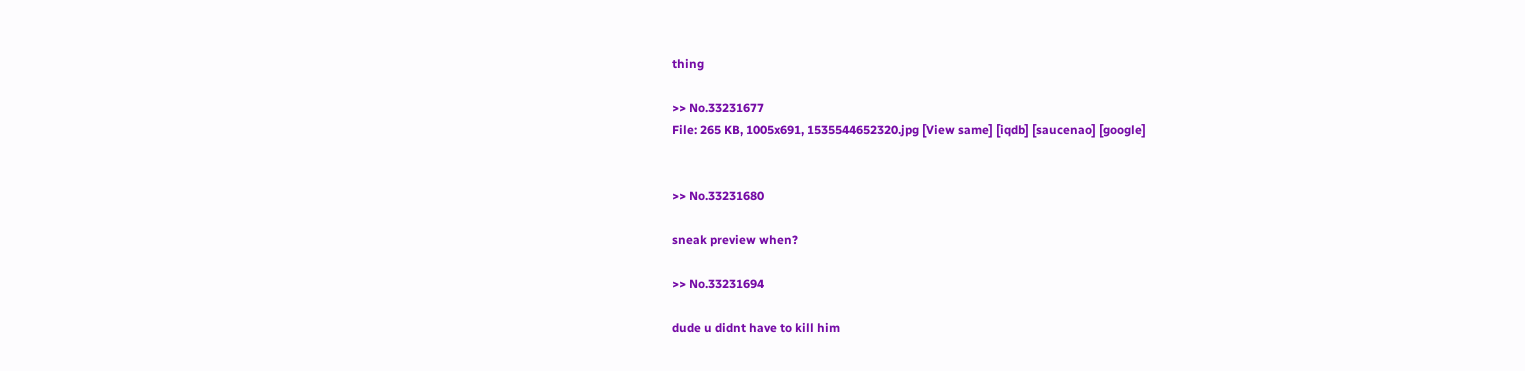thing

>> No.33231677
File: 265 KB, 1005x691, 1535544652320.jpg [View same] [iqdb] [saucenao] [google]


>> No.33231680

sneak preview when?

>> No.33231694

dude u didnt have to kill him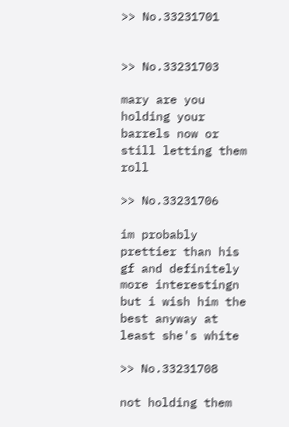>> No.33231701


>> No.33231703

mary are you holding your barrels now or still letting them roll

>> No.33231706

im probably prettier than his gf and definitely more interestingn but i wish him the best anyway at least she's white

>> No.33231708

not holding them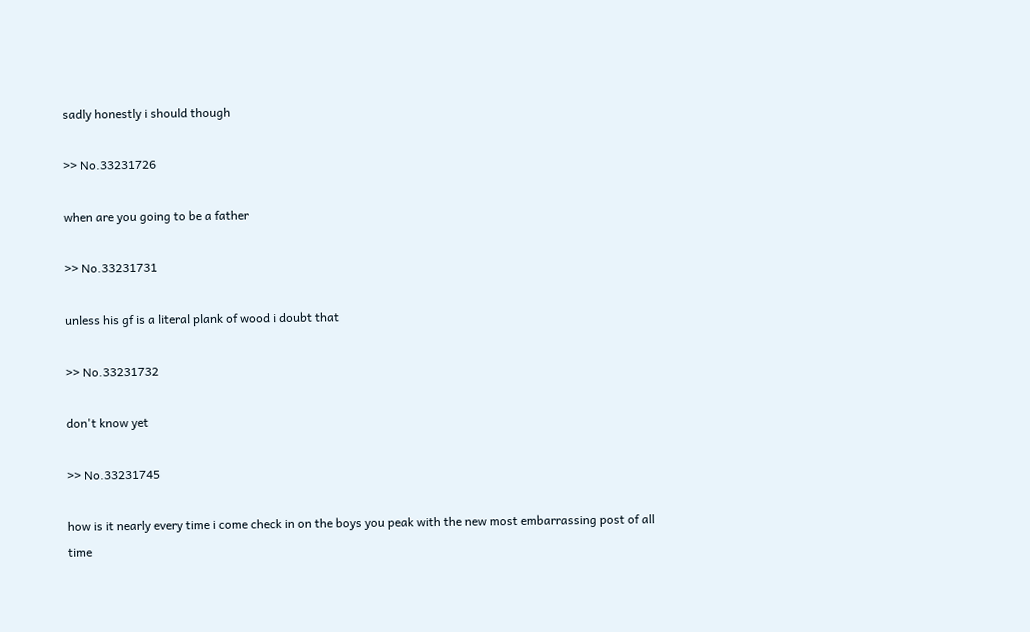sadly honestly i should though

>> No.33231726

when are you going to be a father

>> No.33231731

unless his gf is a literal plank of wood i doubt that

>> No.33231732

don't know yet

>> No.33231745

how is it nearly every time i come check in on the boys you peak with the new most embarrassing post of all time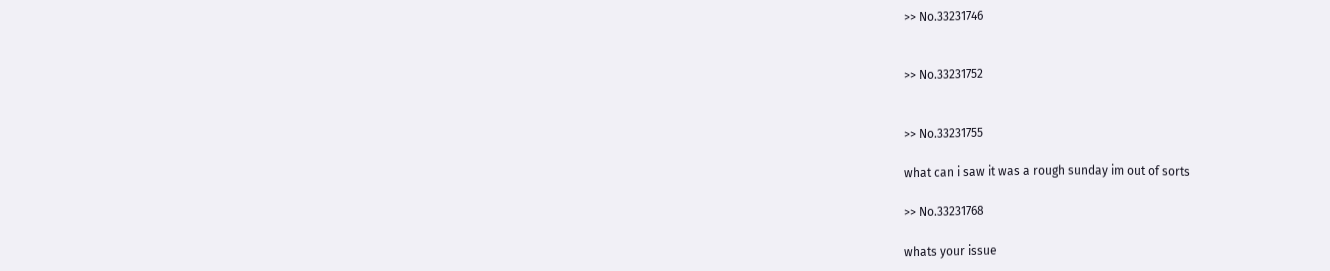>> No.33231746


>> No.33231752


>> No.33231755

what can i saw it was a rough sunday im out of sorts

>> No.33231768

whats your issue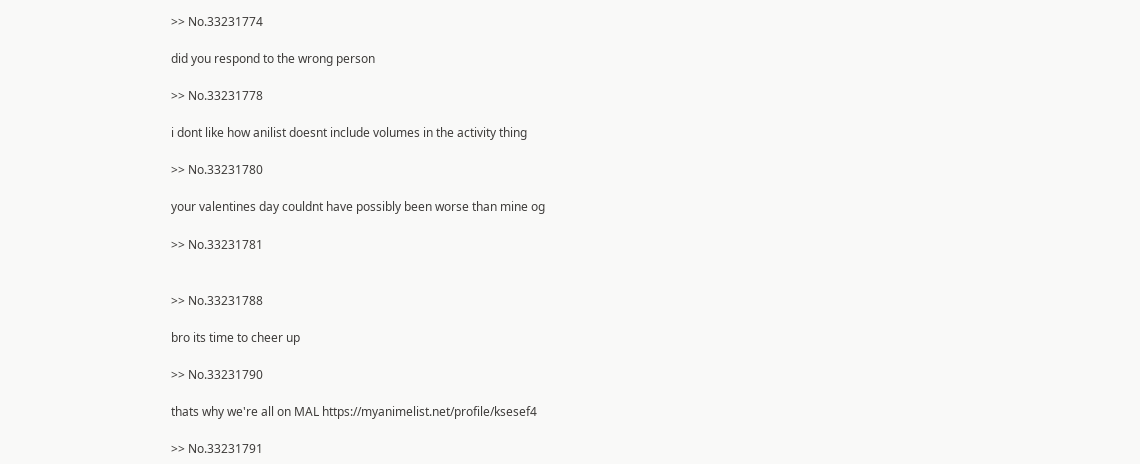>> No.33231774

did you respond to the wrong person

>> No.33231778

i dont like how anilist doesnt include volumes in the activity thing

>> No.33231780

your valentines day couldnt have possibly been worse than mine og

>> No.33231781


>> No.33231788

bro its time to cheer up

>> No.33231790

thats why we're all on MAL https://myanimelist.net/profile/ksesef4

>> No.33231791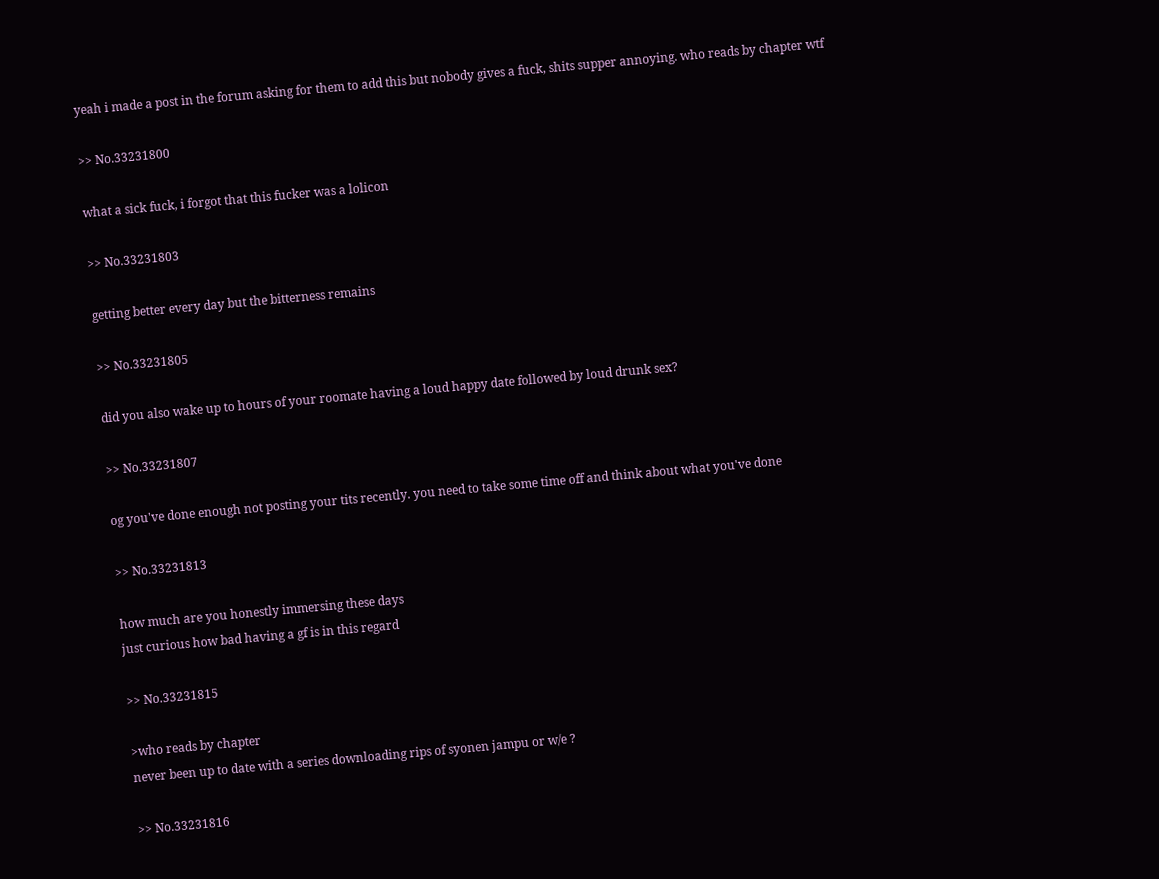yeah i made a post in the forum asking for them to add this but nobody gives a fuck, shits supper annoying. who reads by chapter wtf

>> No.33231800

what a sick fuck, i forgot that this fucker was a lolicon

>> No.33231803

getting better every day but the bitterness remains

>> No.33231805

did you also wake up to hours of your roomate having a loud happy date followed by loud drunk sex?

>> No.33231807

og you've done enough not posting your tits recently. you need to take some time off and think about what you've done

>> No.33231813

how much are you honestly immersing these days
just curious how bad having a gf is in this regard

>> No.33231815

>who reads by chapter
never been up to date with a series downloading rips of syonen jampu or w/e ?

>> No.33231816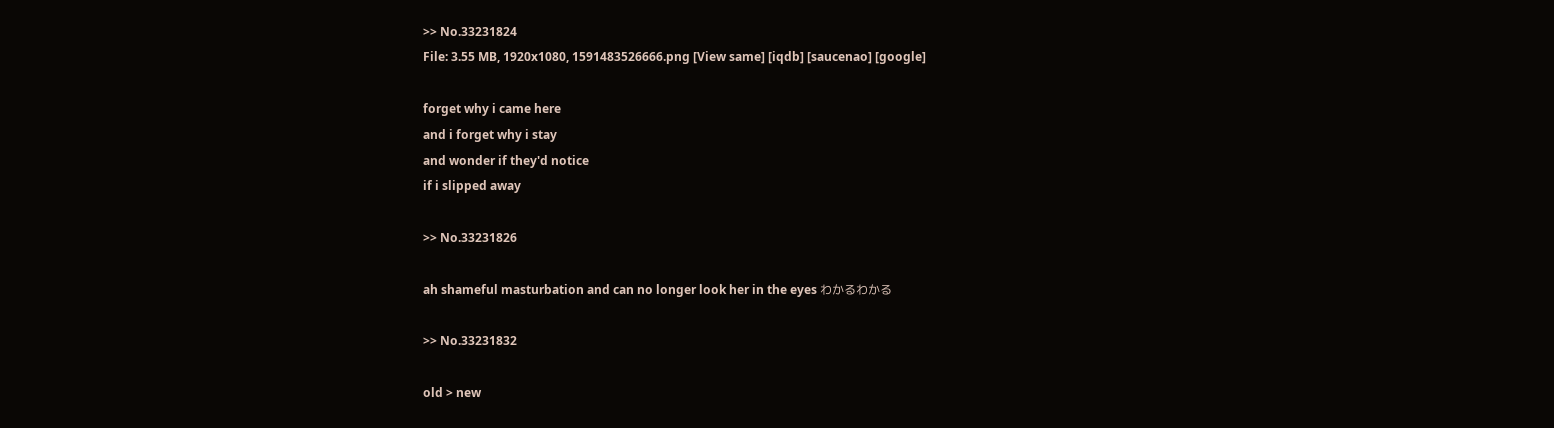>> No.33231824
File: 3.55 MB, 1920x1080, 1591483526666.png [View same] [iqdb] [saucenao] [google]

forget why i came here
and i forget why i stay
and wonder if they'd notice
if i slipped away

>> No.33231826

ah shameful masturbation and can no longer look her in the eyes わかるわかる

>> No.33231832

old > new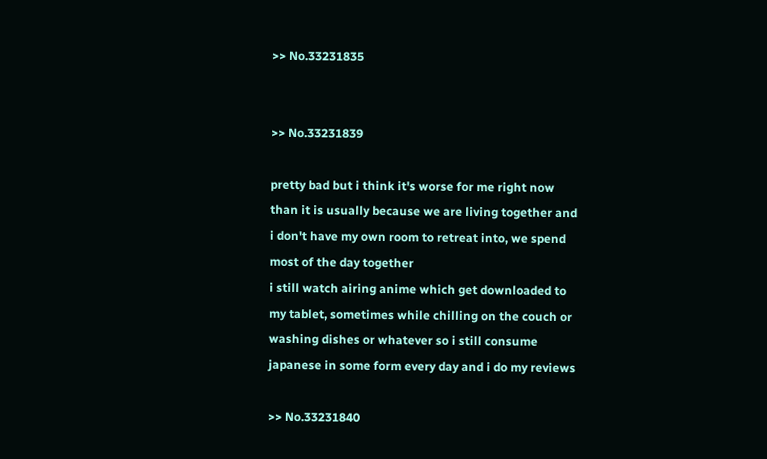>> No.33231835


>> No.33231839

pretty bad but i think it's worse for me right now than it is usually because we are living together and i don't have my own room to retreat into, we spend most of the day together
i still watch airing anime which get downloaded to my tablet, sometimes while chilling on the couch or washing dishes or whatever so i still consume japanese in some form every day and i do my reviews

>> No.33231840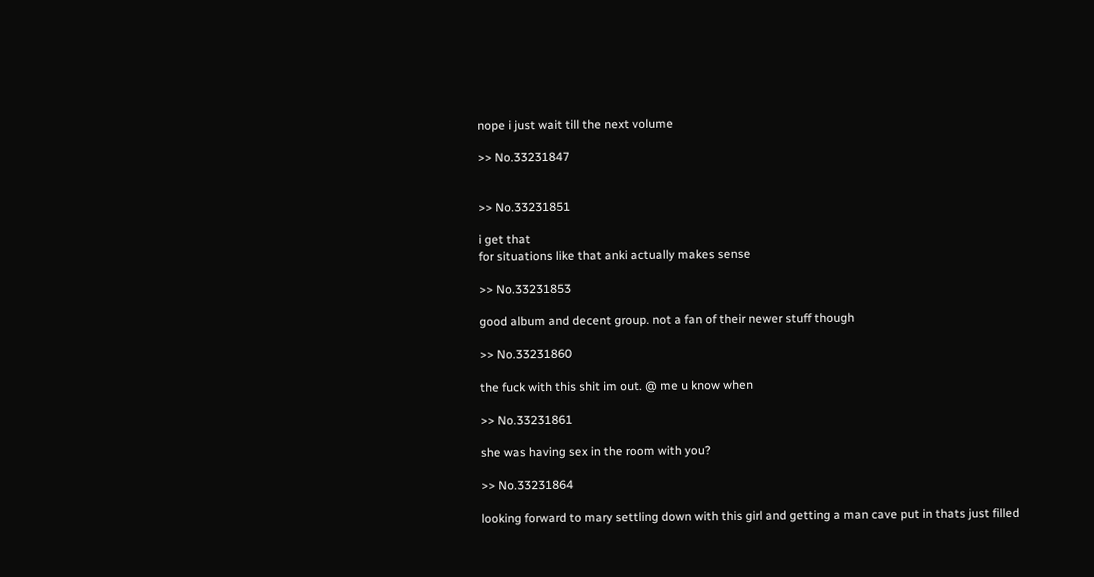nope i just wait till the next volume

>> No.33231847


>> No.33231851

i get that
for situations like that anki actually makes sense

>> No.33231853

good album and decent group. not a fan of their newer stuff though

>> No.33231860

the fuck with this shit im out. @ me u know when

>> No.33231861

she was having sex in the room with you?

>> No.33231864

looking forward to mary settling down with this girl and getting a man cave put in thats just filled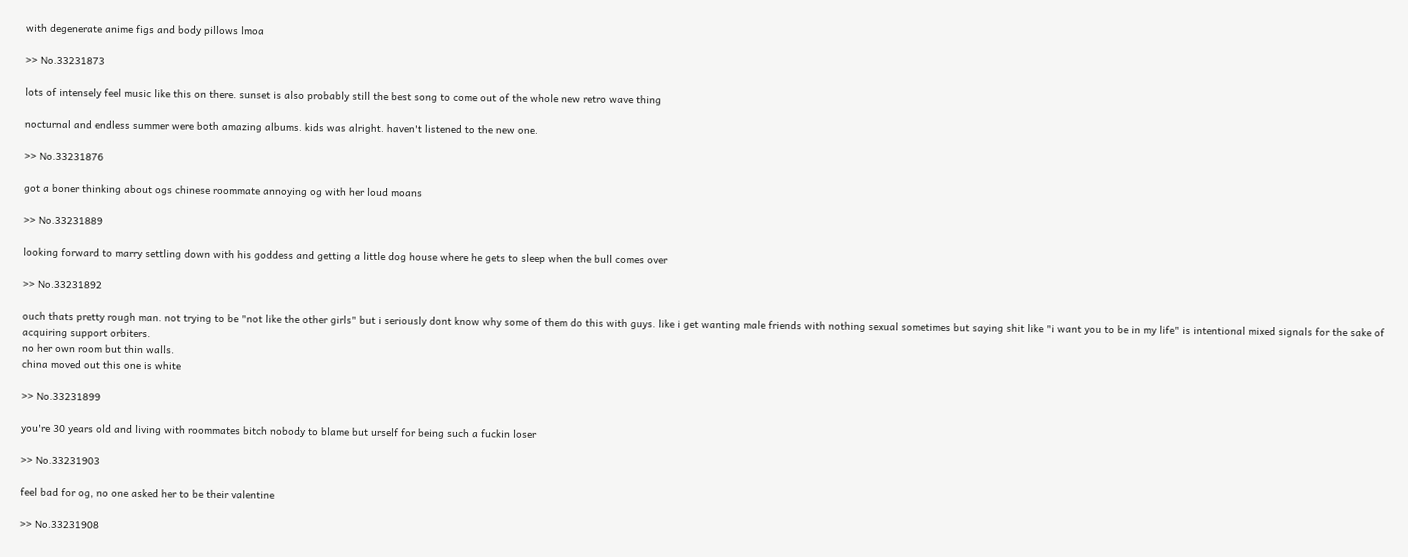with degenerate anime figs and body pillows lmoa

>> No.33231873

lots of intensely feel music like this on there. sunset is also probably still the best song to come out of the whole new retro wave thing

nocturnal and endless summer were both amazing albums. kids was alright. haven't listened to the new one.

>> No.33231876

got a boner thinking about ogs chinese roommate annoying og with her loud moans

>> No.33231889

looking forward to marry settling down with his goddess and getting a little dog house where he gets to sleep when the bull comes over

>> No.33231892

ouch thats pretty rough man. not trying to be "not like the other girls" but i seriously dont know why some of them do this with guys. like i get wanting male friends with nothing sexual sometimes but saying shit like "i want you to be in my life" is intentional mixed signals for the sake of acquiring support orbiters.
no her own room but thin walls.
china moved out this one is white

>> No.33231899

you're 30 years old and living with roommates bitch nobody to blame but urself for being such a fuckin loser

>> No.33231903

feel bad for og, no one asked her to be their valentine

>> No.33231908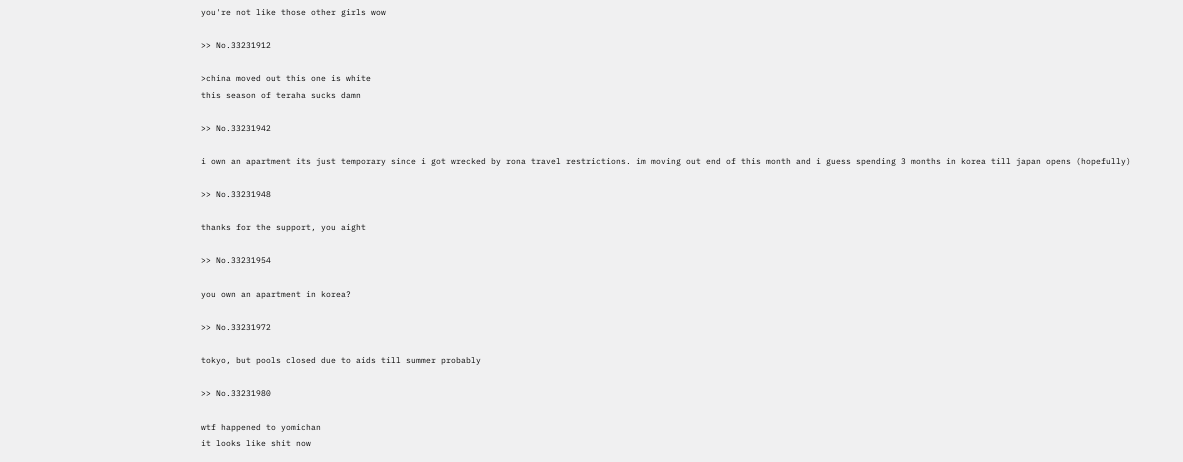you're not like those other girls wow

>> No.33231912

>china moved out this one is white
this season of teraha sucks damn

>> No.33231942

i own an apartment its just temporary since i got wrecked by rona travel restrictions. im moving out end of this month and i guess spending 3 months in korea till japan opens (hopefully)

>> No.33231948

thanks for the support, you aight

>> No.33231954

you own an apartment in korea?

>> No.33231972

tokyo, but pools closed due to aids till summer probably

>> No.33231980

wtf happened to yomichan
it looks like shit now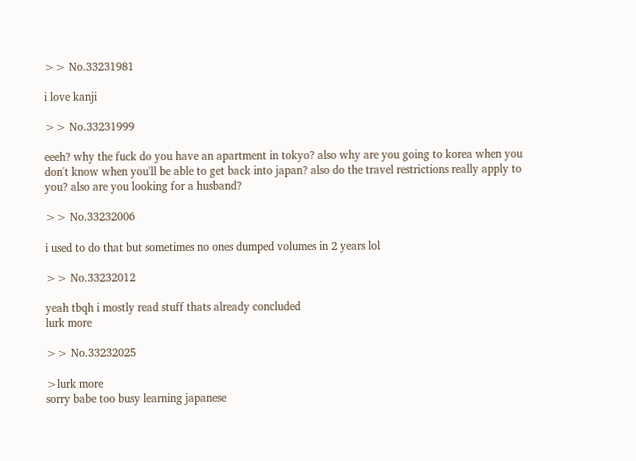>> No.33231981

i love kanji

>> No.33231999

eeeh? why the fuck do you have an apartment in tokyo? also why are you going to korea when you don't know when you'll be able to get back into japan? also do the travel restrictions really apply to you? also are you looking for a husband?

>> No.33232006

i used to do that but sometimes no ones dumped volumes in 2 years lol

>> No.33232012

yeah tbqh i mostly read stuff thats already concluded
lurk more

>> No.33232025

>lurk more
sorry babe too busy learning japanese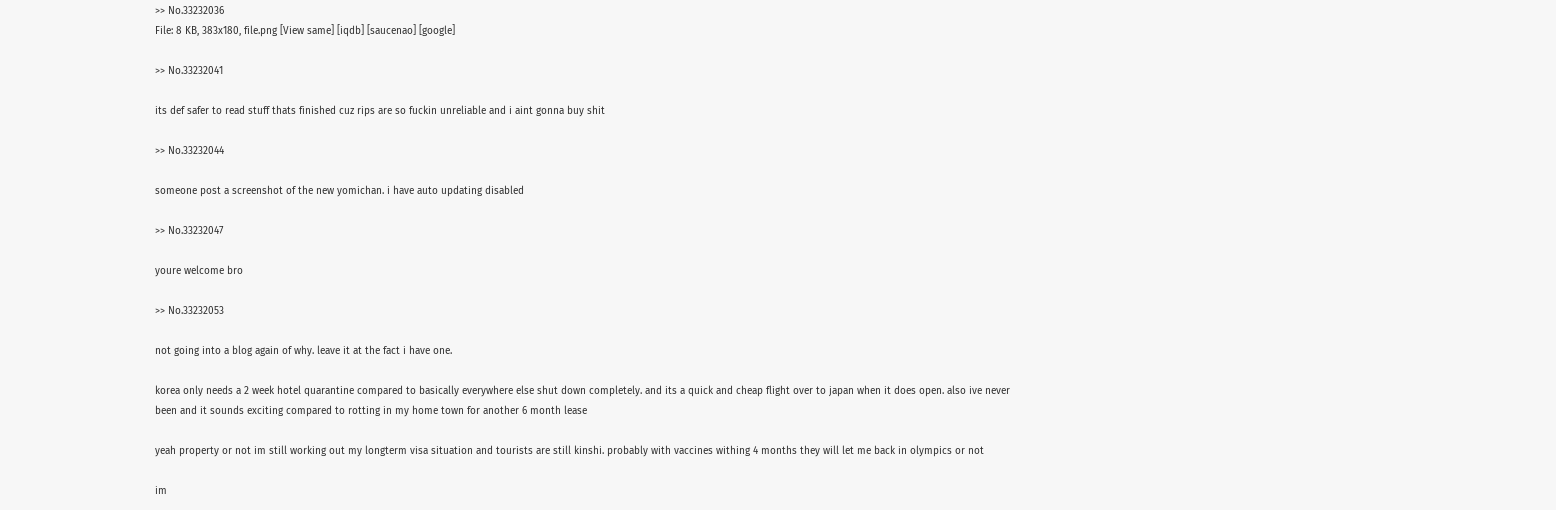>> No.33232036
File: 8 KB, 383x180, file.png [View same] [iqdb] [saucenao] [google]

>> No.33232041

its def safer to read stuff thats finished cuz rips are so fuckin unreliable and i aint gonna buy shit

>> No.33232044

someone post a screenshot of the new yomichan. i have auto updating disabled

>> No.33232047

youre welcome bro

>> No.33232053

not going into a blog again of why. leave it at the fact i have one.

korea only needs a 2 week hotel quarantine compared to basically everywhere else shut down completely. and its a quick and cheap flight over to japan when it does open. also ive never been and it sounds exciting compared to rotting in my home town for another 6 month lease

yeah property or not im still working out my longterm visa situation and tourists are still kinshi. probably with vaccines withing 4 months they will let me back in olympics or not

im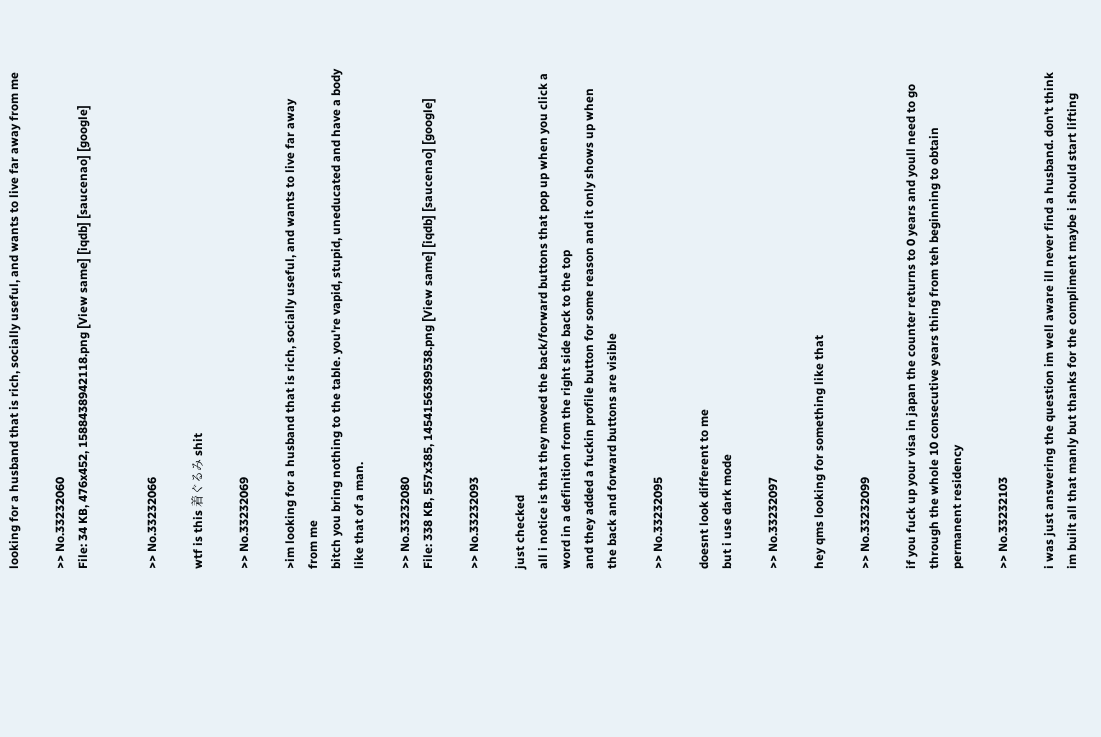looking for a husband that is rich, socially useful, and wants to live far away from me

>> No.33232060
File: 34 KB, 476x452, 1588438942118.png [View same] [iqdb] [saucenao] [google]


>> No.33232066

wtf is this 着ぐるみ shit

>> No.33232069

>im looking for a husband that is rich, socially useful, and wants to live far away from me
bitch you bring nothing to the table. you're vapid, stupid, uneducated and have a body like that of a man.

>> No.33232080
File: 338 KB, 557x385, 1454156389538.png [View same] [iqdb] [saucenao] [google]

>> No.33232093

just checked
all i notice is that they moved the back/forward buttons that pop up when you click a word in a definition from the right side back to the top
and they added a fuckin profile button for some reason and it only shows up when the back and forward buttons are visible

>> No.33232095

doesnt look different to me
but i use dark mode

>> No.33232097

hey qms looking for something like that

>> No.33232099

if you fuck up your visa in japan the counter returns to 0 years and youll need to go through the whole 10 consecutive years thing from teh beginning to obtain permanent residency

>> No.33232103

i was just answering the question im well aware ill never find a husband. don't think im built all that manly but thanks for the compliment maybe i should start lifting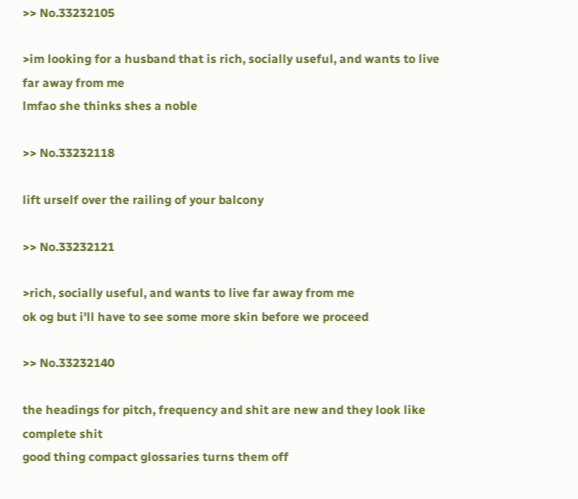>> No.33232105

>im looking for a husband that is rich, socially useful, and wants to live far away from me
lmfao she thinks shes a noble

>> No.33232118

lift urself over the railing of your balcony

>> No.33232121

>rich, socially useful, and wants to live far away from me
ok og but i'll have to see some more skin before we proceed

>> No.33232140

the headings for pitch, frequency and shit are new and they look like complete shit
good thing compact glossaries turns them off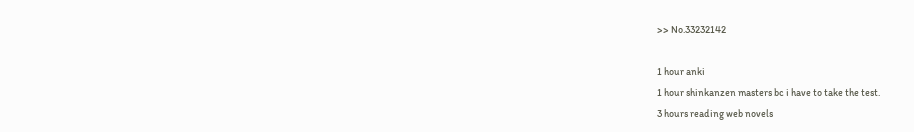>> No.33232142

1 hour anki
1 hour shinkanzen masters bc i have to take the test.
3 hours reading web novels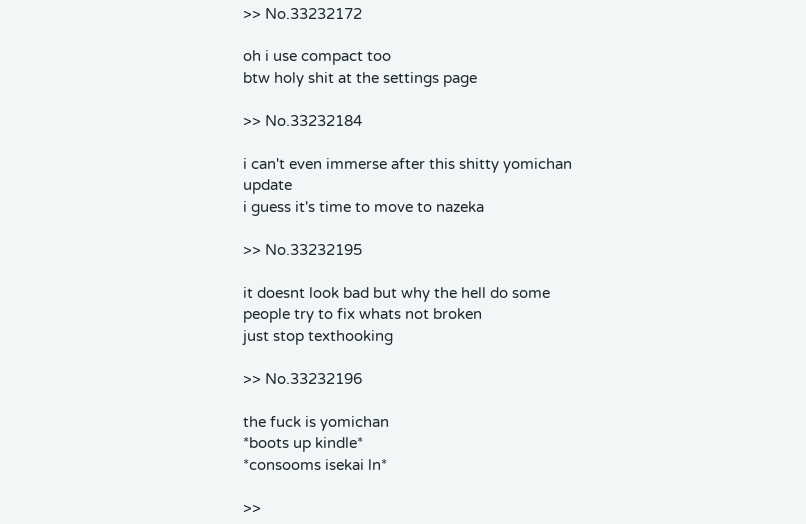>> No.33232172

oh i use compact too
btw holy shit at the settings page

>> No.33232184

i can't even immerse after this shitty yomichan update
i guess it's time to move to nazeka

>> No.33232195

it doesnt look bad but why the hell do some people try to fix whats not broken
just stop texthooking

>> No.33232196

the fuck is yomichan
*boots up kindle*
*consooms isekai ln*

>>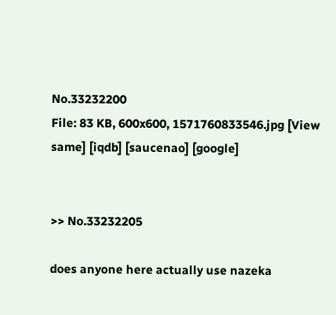No.33232200
File: 83 KB, 600x600, 1571760833546.jpg [View same] [iqdb] [saucenao] [google]


>> No.33232205

does anyone here actually use nazeka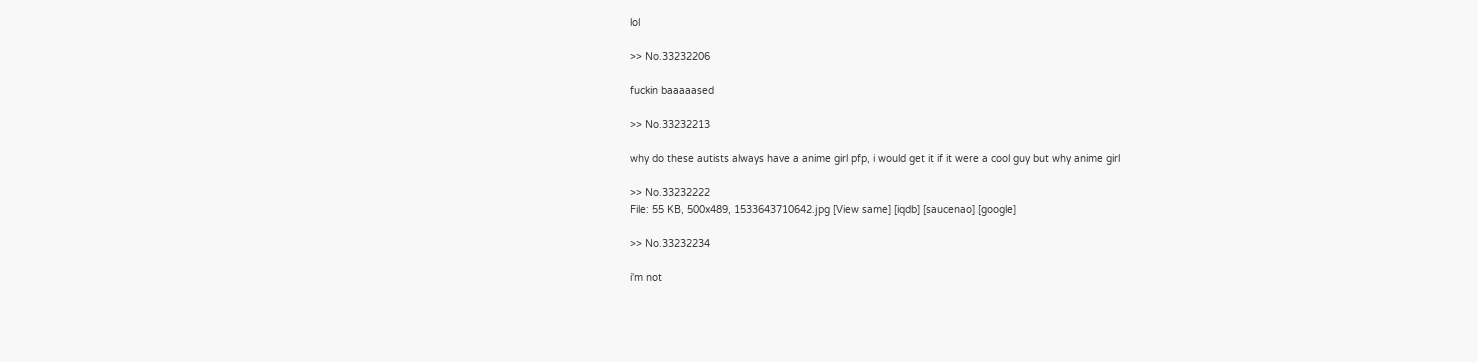lol

>> No.33232206

fuckin baaaaased

>> No.33232213

why do these autists always have a anime girl pfp, i would get it if it were a cool guy but why anime girl

>> No.33232222
File: 55 KB, 500x489, 1533643710642.jpg [View same] [iqdb] [saucenao] [google]

>> No.33232234

i'm not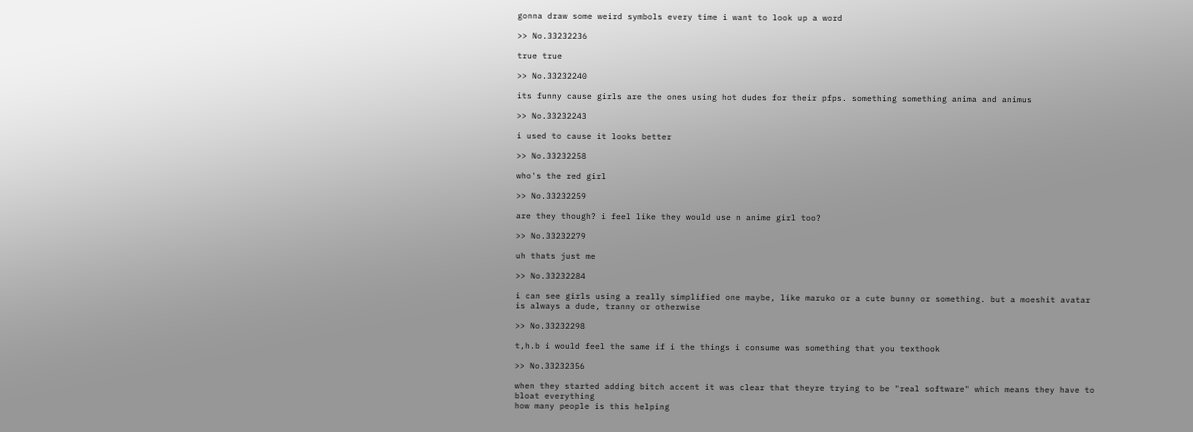gonna draw some weird symbols every time i want to look up a word

>> No.33232236

true true

>> No.33232240

its funny cause girls are the ones using hot dudes for their pfps. something something anima and animus

>> No.33232243

i used to cause it looks better

>> No.33232258

who's the red girl

>> No.33232259

are they though? i feel like they would use n anime girl too?

>> No.33232279

uh thats just me

>> No.33232284

i can see girls using a really simplified one maybe, like maruko or a cute bunny or something. but a moeshit avatar is always a dude, tranny or otherwise

>> No.33232298

t,h.b i would feel the same if i the things i consume was something that you texthook

>> No.33232356

when they started adding bitch accent it was clear that theyre trying to be "real software" which means they have to bloat everything
how many people is this helping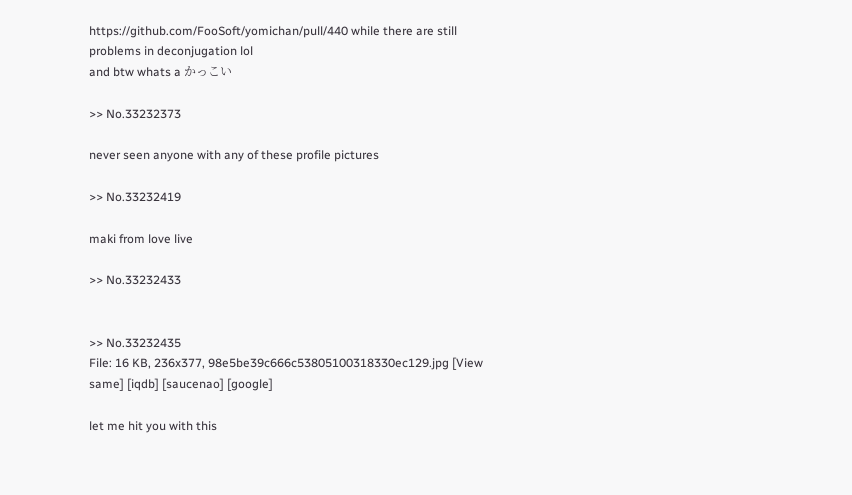https://github.com/FooSoft/yomichan/pull/440 while there are still problems in deconjugation lol
and btw whats a かっこい

>> No.33232373

never seen anyone with any of these profile pictures

>> No.33232419

maki from love live

>> No.33232433


>> No.33232435
File: 16 KB, 236x377, 98e5be39c666c53805100318330ec129.jpg [View same] [iqdb] [saucenao] [google]

let me hit you with this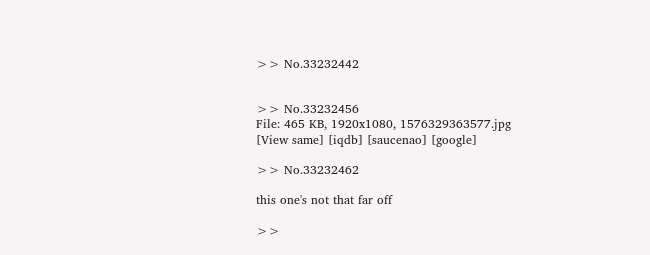>> No.33232442


>> No.33232456
File: 465 KB, 1920x1080, 1576329363577.jpg [View same] [iqdb] [saucenao] [google]

>> No.33232462

this one's not that far off

>>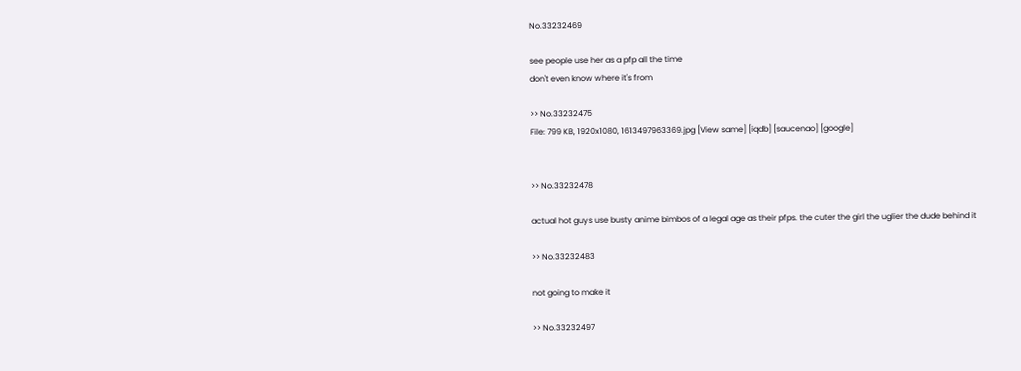No.33232469

see people use her as a pfp all the time
don't even know where it's from

>> No.33232475
File: 799 KB, 1920x1080, 1613497963369.jpg [View same] [iqdb] [saucenao] [google]


>> No.33232478

actual hot guys use busty anime bimbos of a legal age as their pfps. the cuter the girl the uglier the dude behind it

>> No.33232483

not going to make it

>> No.33232497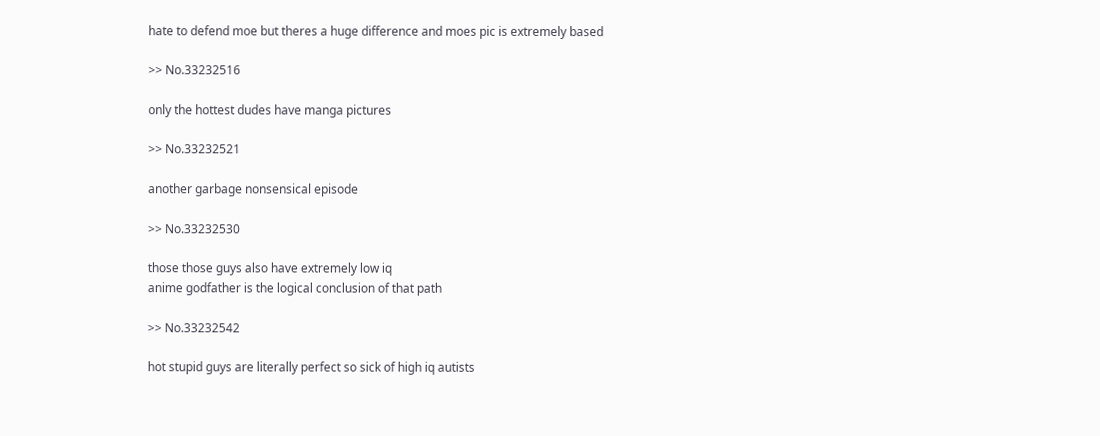hate to defend moe but theres a huge difference and moes pic is extremely based

>> No.33232516

only the hottest dudes have manga pictures

>> No.33232521

another garbage nonsensical episode

>> No.33232530

those those guys also have extremely low iq
anime godfather is the logical conclusion of that path

>> No.33232542

hot stupid guys are literally perfect so sick of high iq autists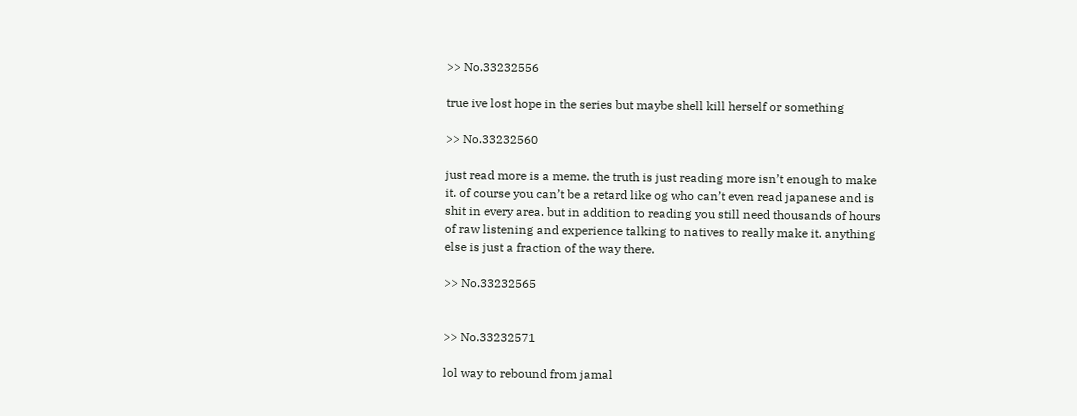>> No.33232556

true ive lost hope in the series but maybe shell kill herself or something

>> No.33232560

just read more is a meme. the truth is just reading more isn’t enough to make it. of course you can’t be a retard like og who can’t even read japanese and is shit in every area. but in addition to reading you still need thousands of hours of raw listening and experience talking to natives to really make it. anything else is just a fraction of the way there.

>> No.33232565


>> No.33232571

lol way to rebound from jamal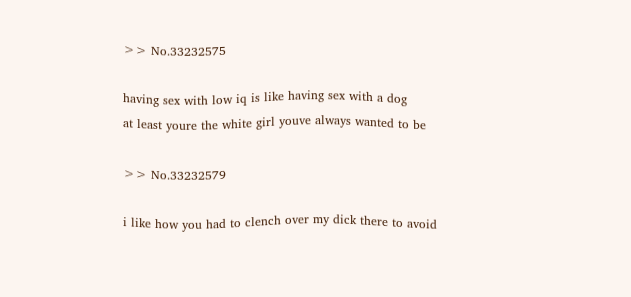>> No.33232575

having sex with low iq is like having sex with a dog
at least youre the white girl youve always wanted to be

>> No.33232579

i like how you had to clench over my dick there to avoid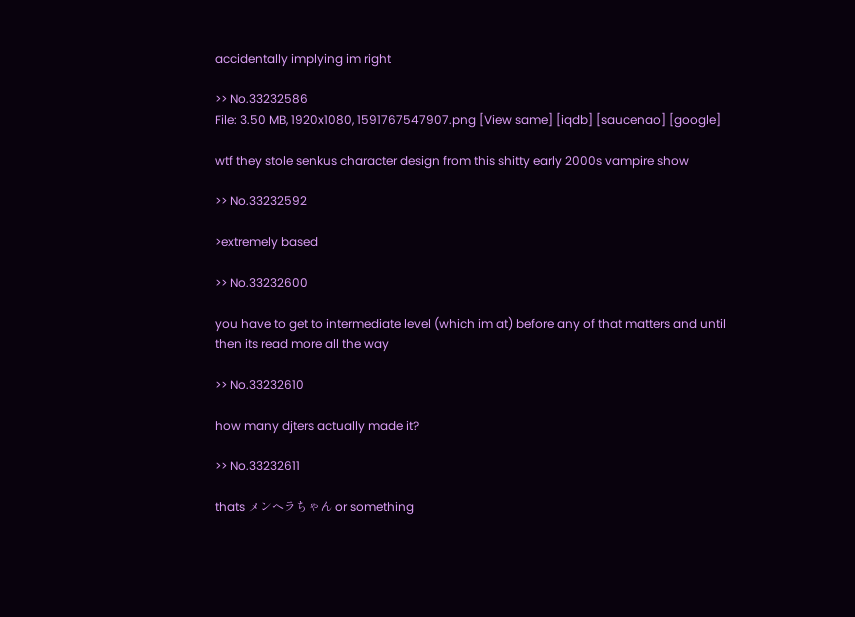accidentally implying im right

>> No.33232586
File: 3.50 MB, 1920x1080, 1591767547907.png [View same] [iqdb] [saucenao] [google]

wtf they stole senkus character design from this shitty early 2000s vampire show

>> No.33232592

>extremely based

>> No.33232600

you have to get to intermediate level (which im at) before any of that matters and until then its read more all the way

>> No.33232610

how many djters actually made it?

>> No.33232611

thats メンヘラちゃん or something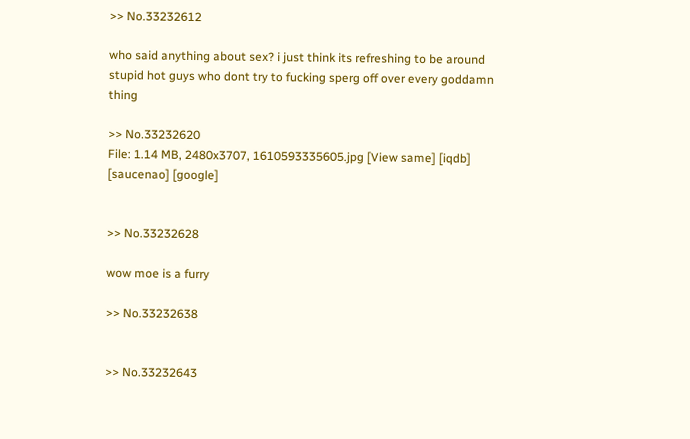>> No.33232612

who said anything about sex? i just think its refreshing to be around stupid hot guys who dont try to fucking sperg off over every goddamn thing

>> No.33232620
File: 1.14 MB, 2480x3707, 1610593335605.jpg [View same] [iqdb] [saucenao] [google]


>> No.33232628

wow moe is a furry

>> No.33232638


>> No.33232643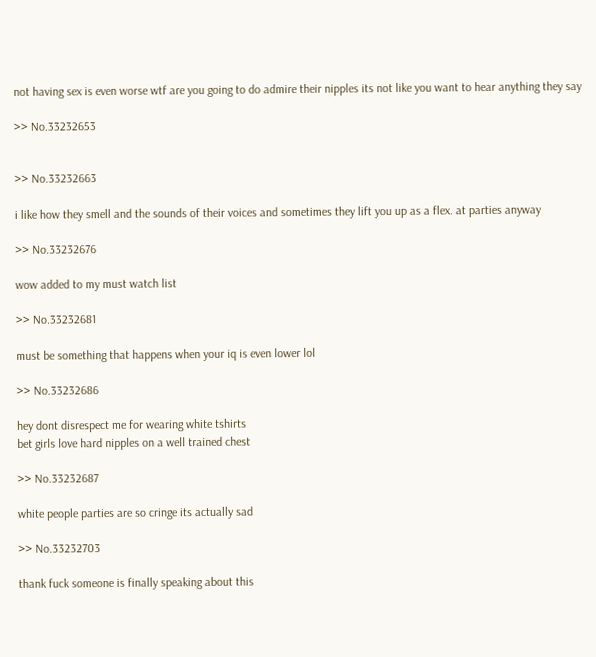not having sex is even worse wtf are you going to do admire their nipples its not like you want to hear anything they say

>> No.33232653


>> No.33232663

i like how they smell and the sounds of their voices and sometimes they lift you up as a flex. at parties anyway

>> No.33232676

wow added to my must watch list

>> No.33232681

must be something that happens when your iq is even lower lol

>> No.33232686

hey dont disrespect me for wearing white tshirts
bet girls love hard nipples on a well trained chest

>> No.33232687

white people parties are so cringe its actually sad

>> No.33232703

thank fuck someone is finally speaking about this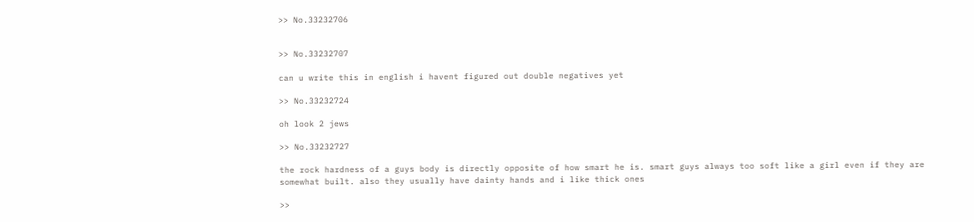>> No.33232706


>> No.33232707

can u write this in english i havent figured out double negatives yet

>> No.33232724

oh look 2 jews

>> No.33232727

the rock hardness of a guys body is directly opposite of how smart he is. smart guys always too soft like a girl even if they are somewhat built. also they usually have dainty hands and i like thick ones

>>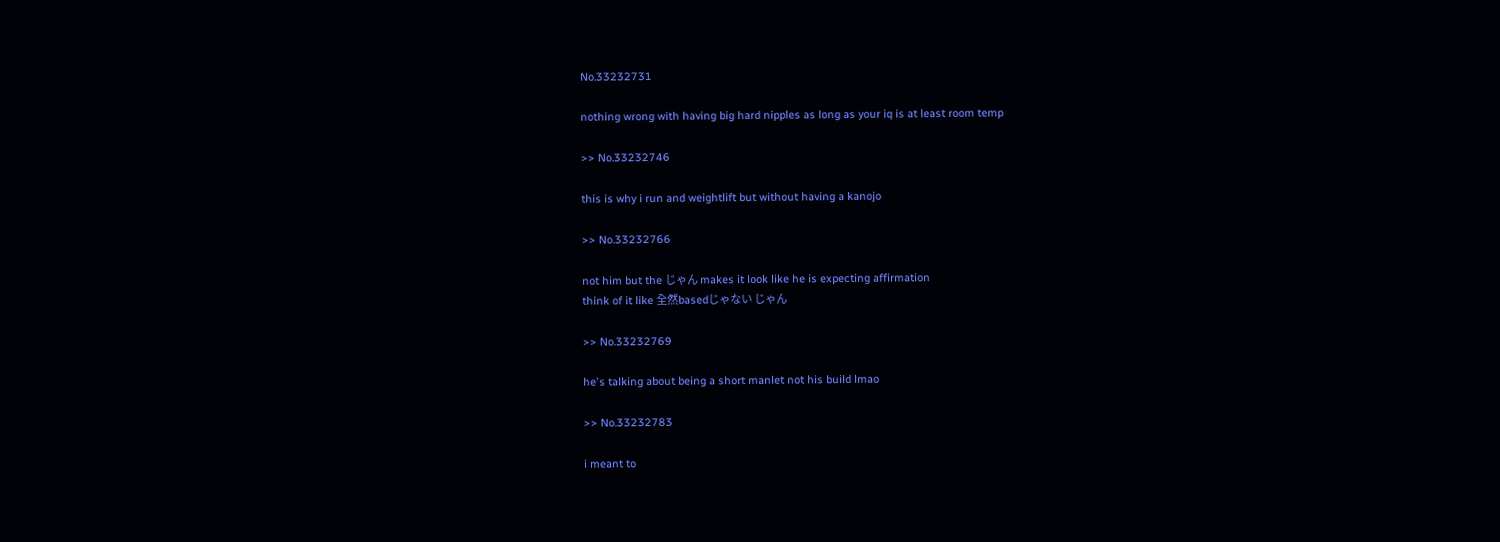No.33232731

nothing wrong with having big hard nipples as long as your iq is at least room temp

>> No.33232746

this is why i run and weightlift but without having a kanojo

>> No.33232766

not him but the じゃん makes it look like he is expecting affirmation
think of it like 全然basedじゃない じゃん

>> No.33232769

he's talking about being a short manlet not his build lmao

>> No.33232783

i meant to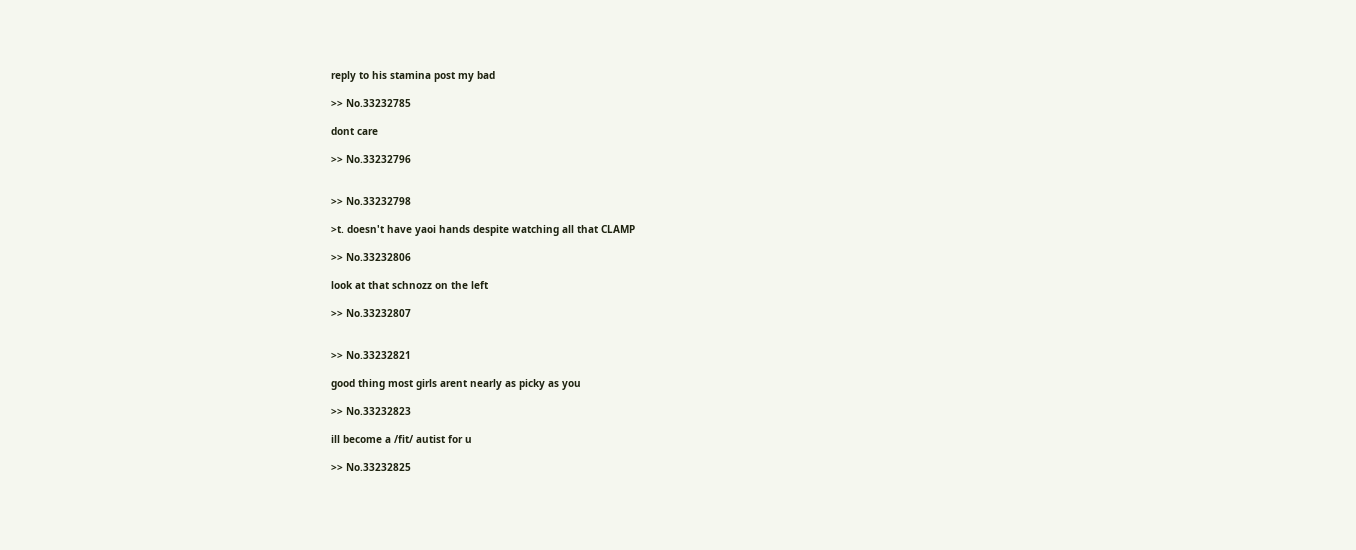reply to his stamina post my bad

>> No.33232785

dont care

>> No.33232796


>> No.33232798

>t. doesn't have yaoi hands despite watching all that CLAMP

>> No.33232806

look at that schnozz on the left

>> No.33232807


>> No.33232821

good thing most girls arent nearly as picky as you

>> No.33232823

ill become a /fit/ autist for u

>> No.33232825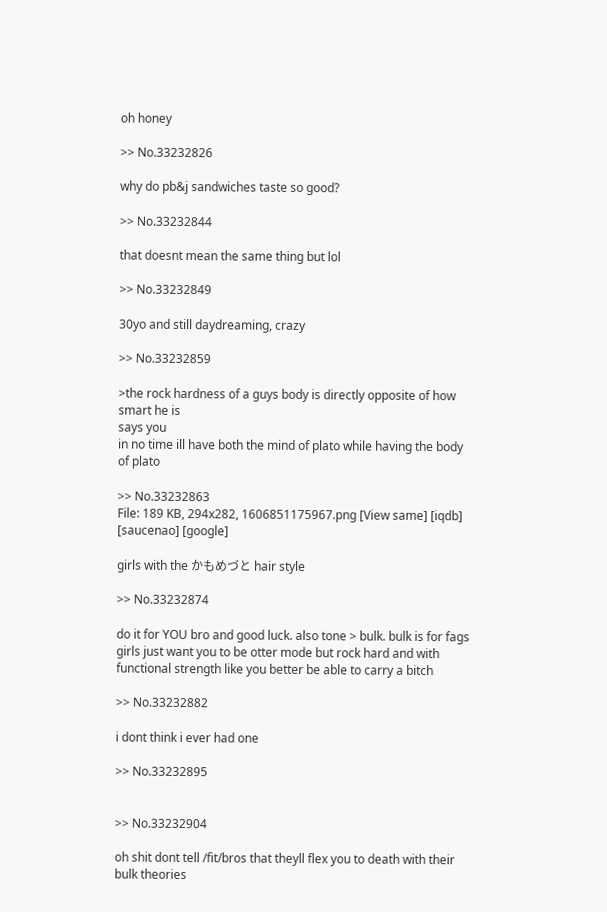oh honey

>> No.33232826

why do pb&j sandwiches taste so good?

>> No.33232844

that doesnt mean the same thing but lol

>> No.33232849

30yo and still daydreaming, crazy

>> No.33232859

>the rock hardness of a guys body is directly opposite of how smart he is
says you
in no time ill have both the mind of plato while having the body of plato

>> No.33232863
File: 189 KB, 294x282, 1606851175967.png [View same] [iqdb] [saucenao] [google]

girls with the かもめづと hair style

>> No.33232874

do it for YOU bro and good luck. also tone > bulk. bulk is for fags girls just want you to be otter mode but rock hard and with functional strength like you better be able to carry a bitch

>> No.33232882

i dont think i ever had one

>> No.33232895


>> No.33232904

oh shit dont tell /fit/bros that theyll flex you to death with their bulk theories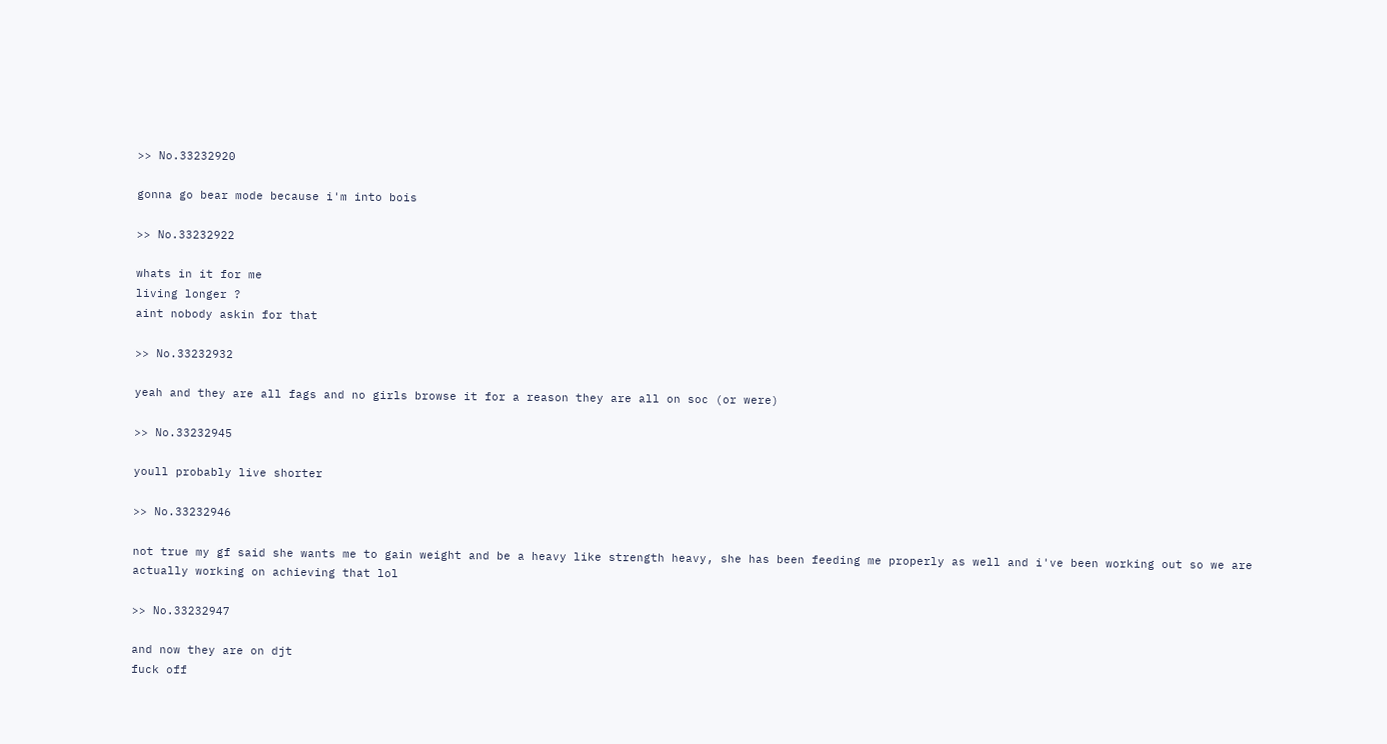>> No.33232920

gonna go bear mode because i'm into bois

>> No.33232922

whats in it for me
living longer ?
aint nobody askin for that

>> No.33232932

yeah and they are all fags and no girls browse it for a reason they are all on soc (or were)

>> No.33232945

youll probably live shorter

>> No.33232946

not true my gf said she wants me to gain weight and be a heavy like strength heavy, she has been feeding me properly as well and i've been working out so we are actually working on achieving that lol

>> No.33232947

and now they are on djt
fuck off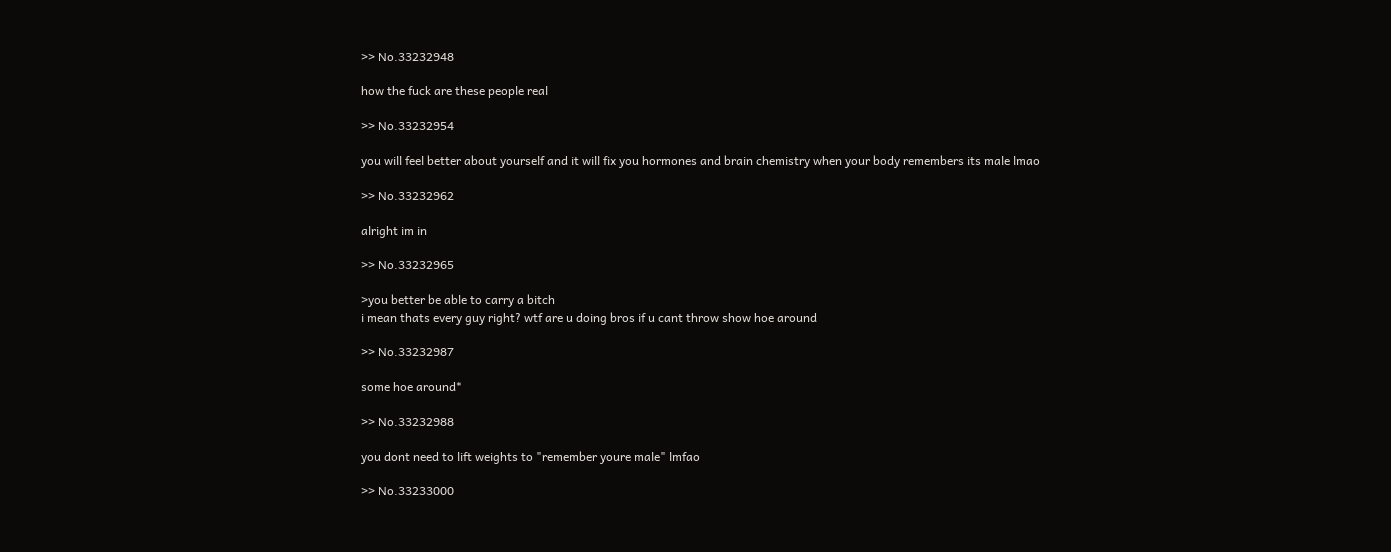>> No.33232948

how the fuck are these people real

>> No.33232954

you will feel better about yourself and it will fix you hormones and brain chemistry when your body remembers its male lmao

>> No.33232962

alright im in

>> No.33232965

>you better be able to carry a bitch
i mean thats every guy right? wtf are u doing bros if u cant throw show hoe around

>> No.33232987

some hoe around*

>> No.33232988

you dont need to lift weights to "remember youre male" lmfao

>> No.33233000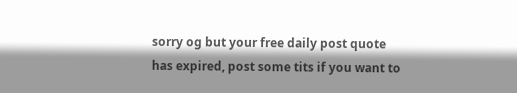sorry og but your free daily post quote has expired, post some tits if you want to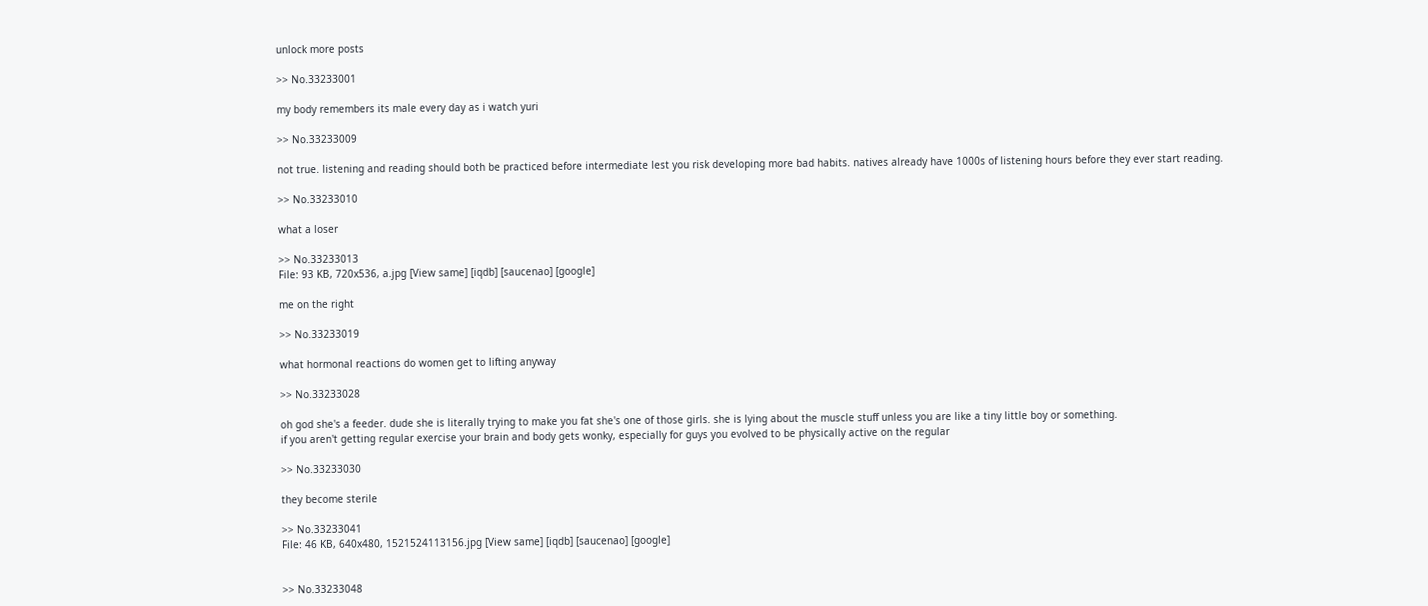unlock more posts

>> No.33233001

my body remembers its male every day as i watch yuri

>> No.33233009

not true. listening and reading should both be practiced before intermediate lest you risk developing more bad habits. natives already have 1000s of listening hours before they ever start reading.

>> No.33233010

what a loser

>> No.33233013
File: 93 KB, 720x536, a.jpg [View same] [iqdb] [saucenao] [google]

me on the right

>> No.33233019

what hormonal reactions do women get to lifting anyway

>> No.33233028

oh god she's a feeder. dude she is literally trying to make you fat she's one of those girls. she is lying about the muscle stuff unless you are like a tiny little boy or something.
if you aren't getting regular exercise your brain and body gets wonky, especially for guys you evolved to be physically active on the regular

>> No.33233030

they become sterile

>> No.33233041
File: 46 KB, 640x480, 1521524113156.jpg [View same] [iqdb] [saucenao] [google]


>> No.33233048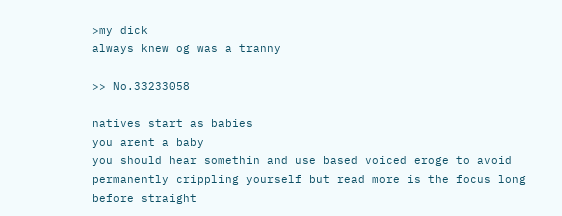>my dick
always knew og was a tranny

>> No.33233058

natives start as babies
you arent a baby
you should hear somethin and use based voiced eroge to avoid permanently crippling yourself but read more is the focus long before straight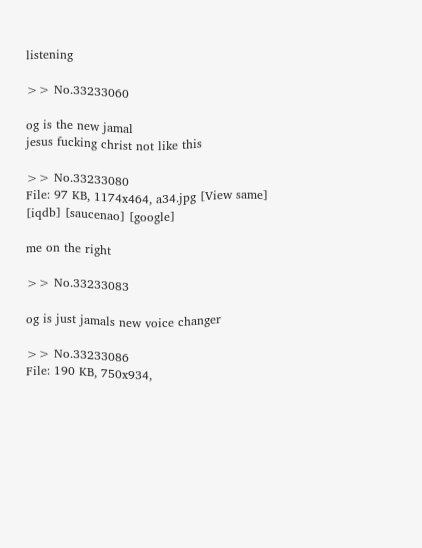listening

>> No.33233060

og is the new jamal
jesus fucking christ not like this

>> No.33233080
File: 97 KB, 1174x464, a34.jpg [View same] [iqdb] [saucenao] [google]

me on the right

>> No.33233083

og is just jamals new voice changer

>> No.33233086
File: 190 KB, 750x934,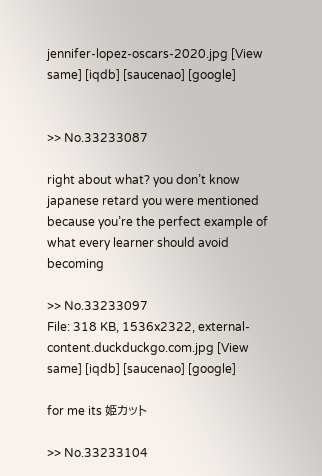jennifer-lopez-oscars-2020.jpg [View same] [iqdb] [saucenao] [google]


>> No.33233087

right about what? you don’t know japanese retard you were mentioned because you’re the perfect example of what every learner should avoid becoming

>> No.33233097
File: 318 KB, 1536x2322, external-content.duckduckgo.com.jpg [View same] [iqdb] [saucenao] [google]

for me its 姫カット

>> No.33233104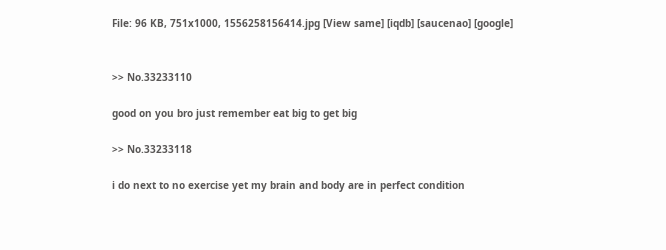File: 96 KB, 751x1000, 1556258156414.jpg [View same] [iqdb] [saucenao] [google]


>> No.33233110

good on you bro just remember eat big to get big

>> No.33233118

i do next to no exercise yet my brain and body are in perfect condition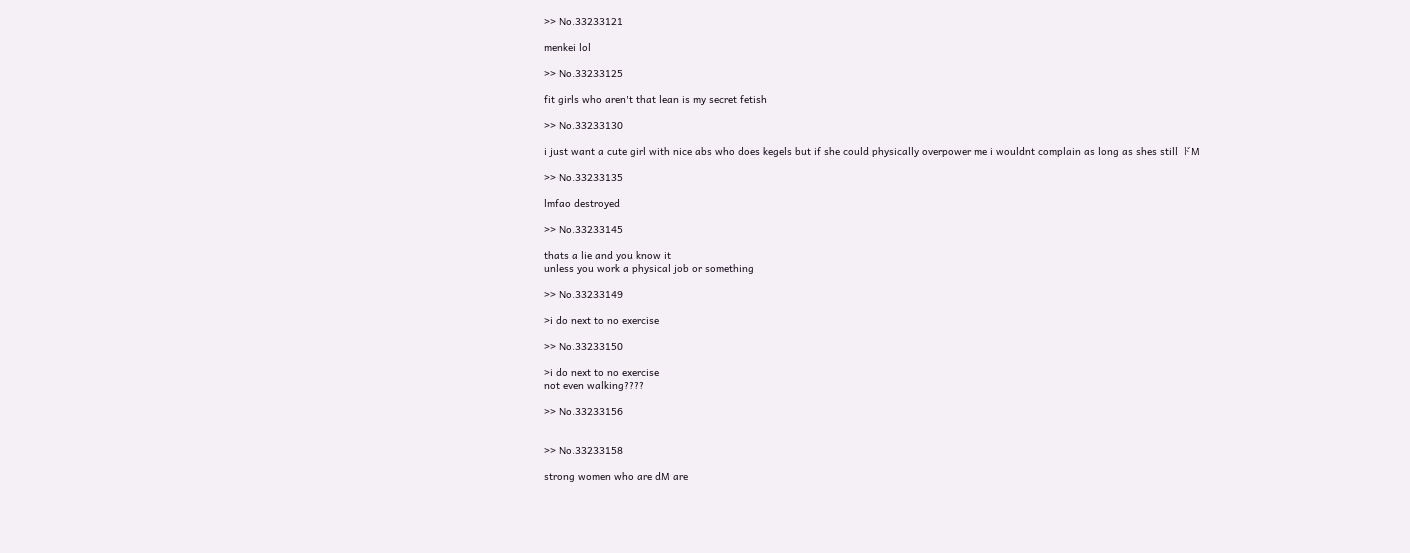>> No.33233121

menkei lol

>> No.33233125

fit girls who aren't that lean is my secret fetish

>> No.33233130

i just want a cute girl with nice abs who does kegels but if she could physically overpower me i wouldnt complain as long as shes still ドM

>> No.33233135

lmfao destroyed

>> No.33233145

thats a lie and you know it
unless you work a physical job or something

>> No.33233149

>i do next to no exercise

>> No.33233150

>i do next to no exercise
not even walking????

>> No.33233156


>> No.33233158

strong women who are dM are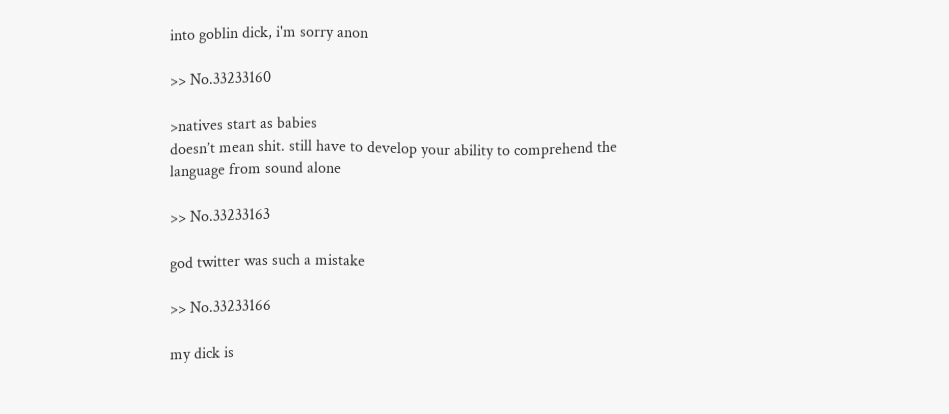into goblin dick, i'm sorry anon

>> No.33233160

>natives start as babies
doesn’t mean shit. still have to develop your ability to comprehend the language from sound alone

>> No.33233163

god twitter was such a mistake

>> No.33233166

my dick is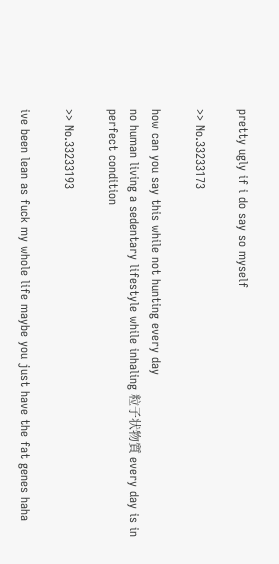pretty ugly if i do say so myself

>> No.33233173

how can you say this while not hunting every day
no human living a sedentary lifestyle while inhaling 粒子状物質 every day is in perfect condition

>> No.33233193

ive been lean as fuck my whole life maybe you just have the fat genes haha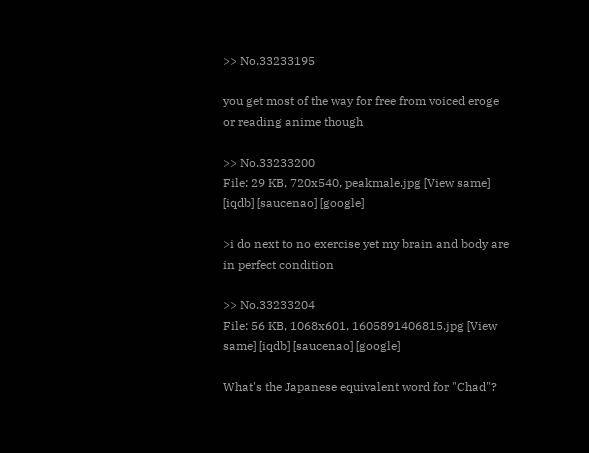>> No.33233195

you get most of the way for free from voiced eroge or reading anime though

>> No.33233200
File: 29 KB, 720x540, peakmale.jpg [View same] [iqdb] [saucenao] [google]

>i do next to no exercise yet my brain and body are in perfect condition

>> No.33233204
File: 56 KB, 1068x601, 1605891406815.jpg [View same] [iqdb] [saucenao] [google]

What's the Japanese equivalent word for "Chad"?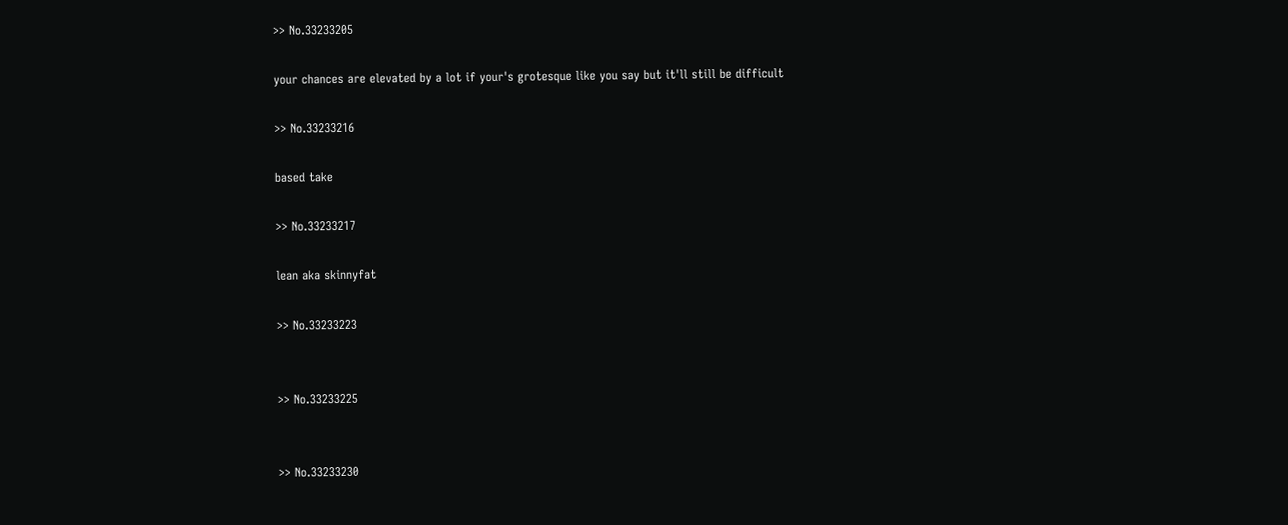>> No.33233205

your chances are elevated by a lot if your's grotesque like you say but it'll still be difficult

>> No.33233216

based take

>> No.33233217

lean aka skinnyfat

>> No.33233223


>> No.33233225


>> No.33233230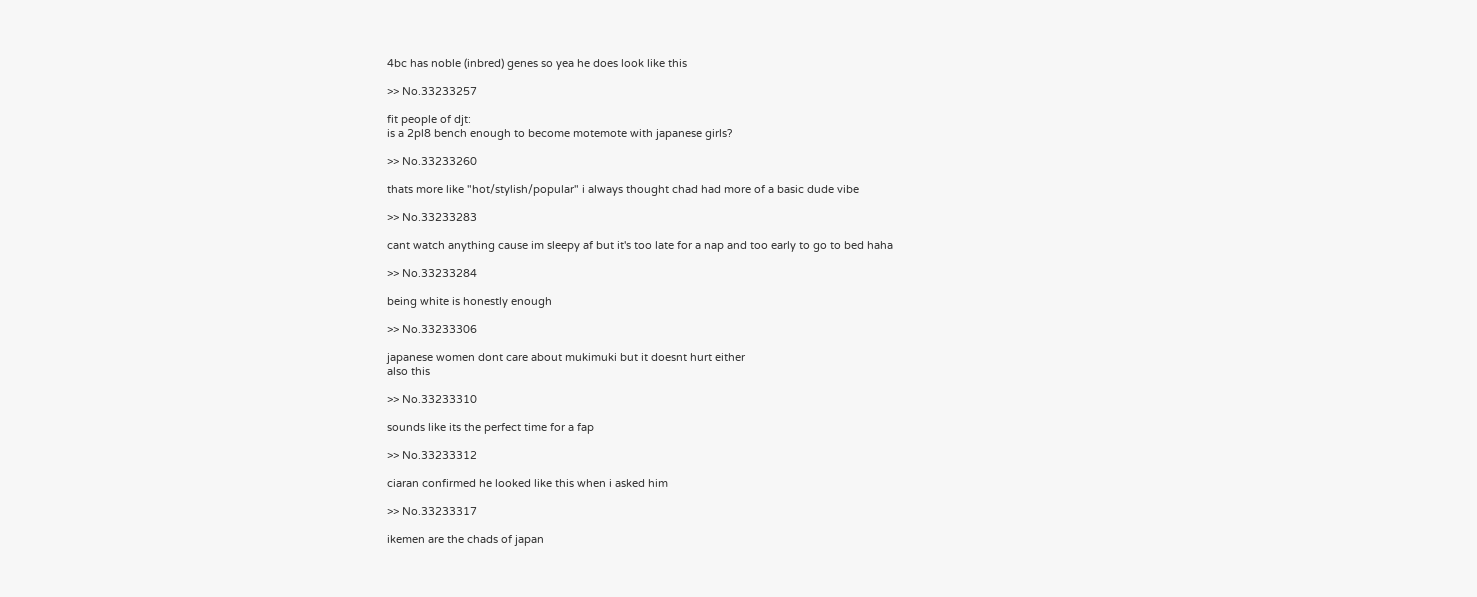4bc has noble (inbred) genes so yea he does look like this

>> No.33233257

fit people of djt:
is a 2pl8 bench enough to become motemote with japanese girls?

>> No.33233260

thats more like "hot/stylish/popular" i always thought chad had more of a basic dude vibe

>> No.33233283

cant watch anything cause im sleepy af but it's too late for a nap and too early to go to bed haha

>> No.33233284

being white is honestly enough

>> No.33233306

japanese women dont care about mukimuki but it doesnt hurt either
also this

>> No.33233310

sounds like its the perfect time for a fap

>> No.33233312

ciaran confirmed he looked like this when i asked him

>> No.33233317

ikemen are the chads of japan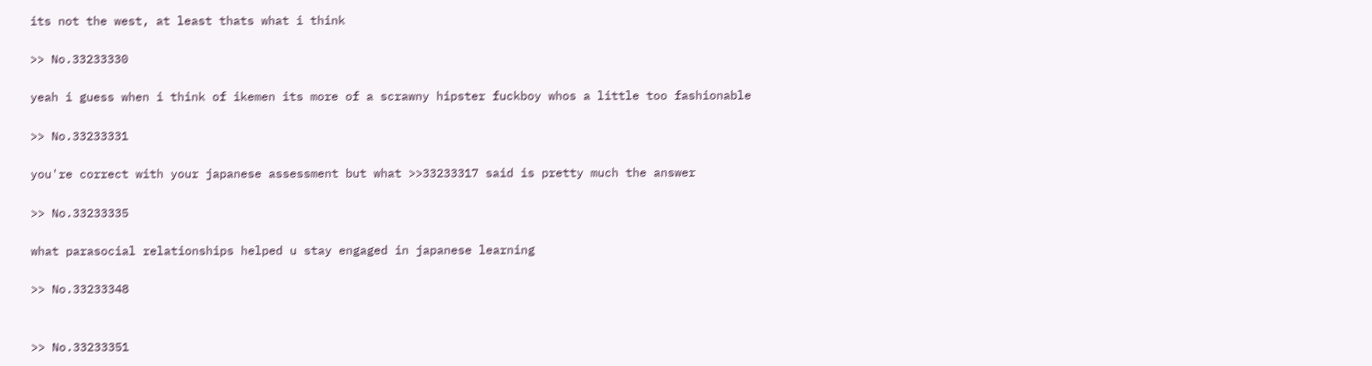its not the west, at least thats what i think

>> No.33233330

yeah i guess when i think of ikemen its more of a scrawny hipster fuckboy whos a little too fashionable

>> No.33233331

you're correct with your japanese assessment but what >>33233317 said is pretty much the answer

>> No.33233335

what parasocial relationships helped u stay engaged in japanese learning

>> No.33233348


>> No.33233351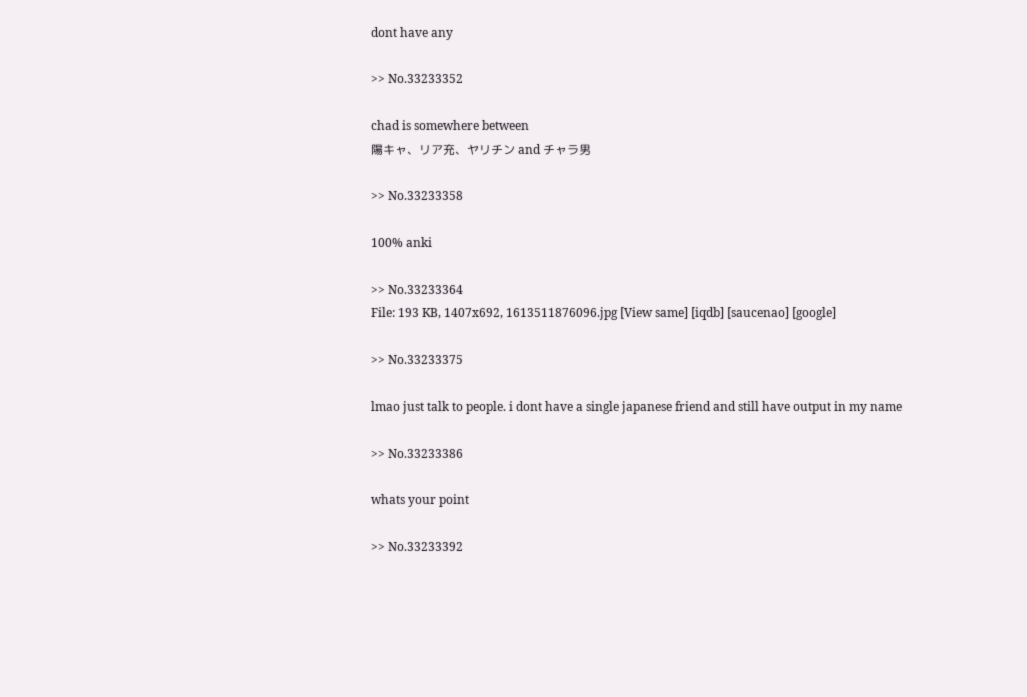dont have any

>> No.33233352

chad is somewhere between
陽キャ、リア充、ヤリチン and チャラ男

>> No.33233358

100% anki

>> No.33233364
File: 193 KB, 1407x692, 1613511876096.jpg [View same] [iqdb] [saucenao] [google]

>> No.33233375

lmao just talk to people. i dont have a single japanese friend and still have output in my name

>> No.33233386

whats your point

>> No.33233392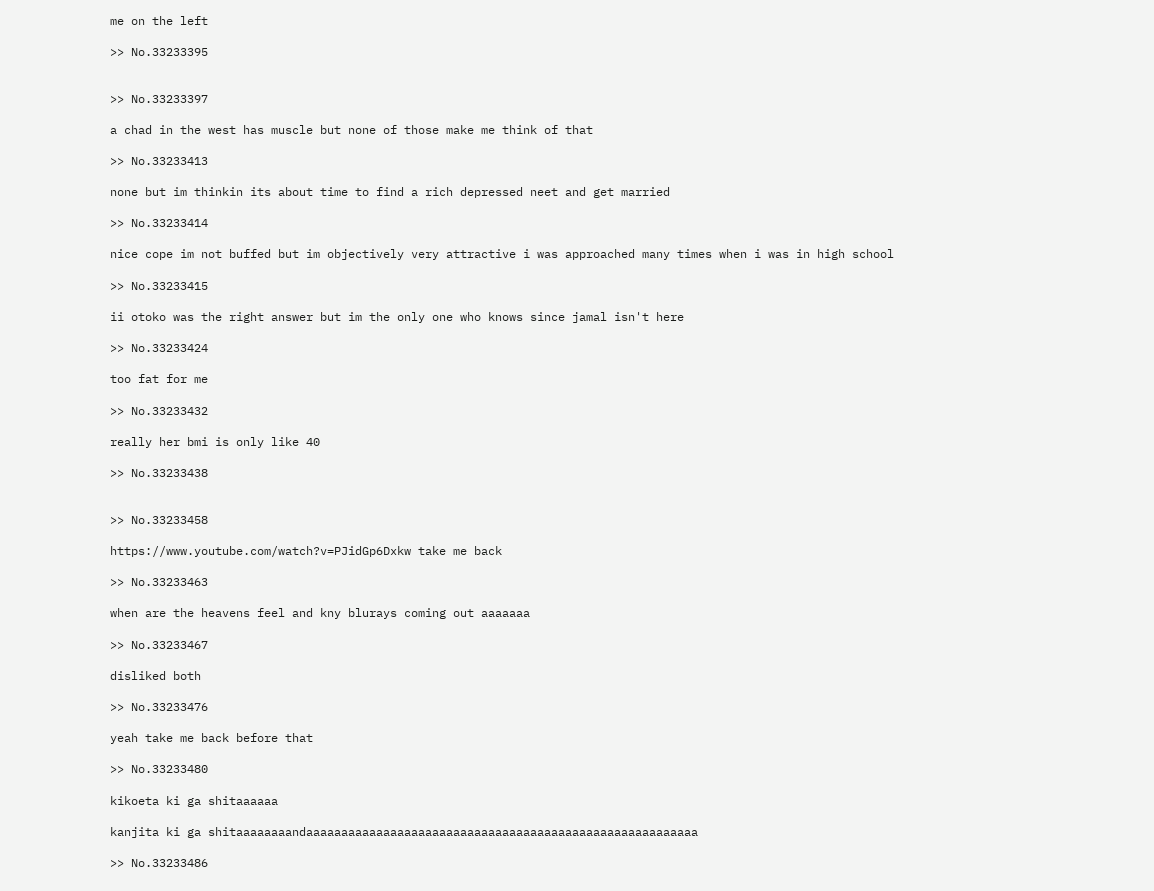me on the left

>> No.33233395


>> No.33233397

a chad in the west has muscle but none of those make me think of that

>> No.33233413

none but im thinkin its about time to find a rich depressed neet and get married

>> No.33233414

nice cope im not buffed but im objectively very attractive i was approached many times when i was in high school

>> No.33233415

ii otoko was the right answer but im the only one who knows since jamal isn't here

>> No.33233424

too fat for me

>> No.33233432

really her bmi is only like 40

>> No.33233438


>> No.33233458

https://www.youtube.com/watch?v=PJidGp6Dxkw take me back

>> No.33233463

when are the heavens feel and kny blurays coming out aaaaaaa

>> No.33233467

disliked both

>> No.33233476

yeah take me back before that

>> No.33233480

kikoeta ki ga shitaaaaaa

kanjita ki ga shitaaaaaaaandaaaaaaaaaaaaaaaaaaaaaaaaaaaaaaaaaaaaaaaaaaaaaaaaaaaaaaaa

>> No.33233486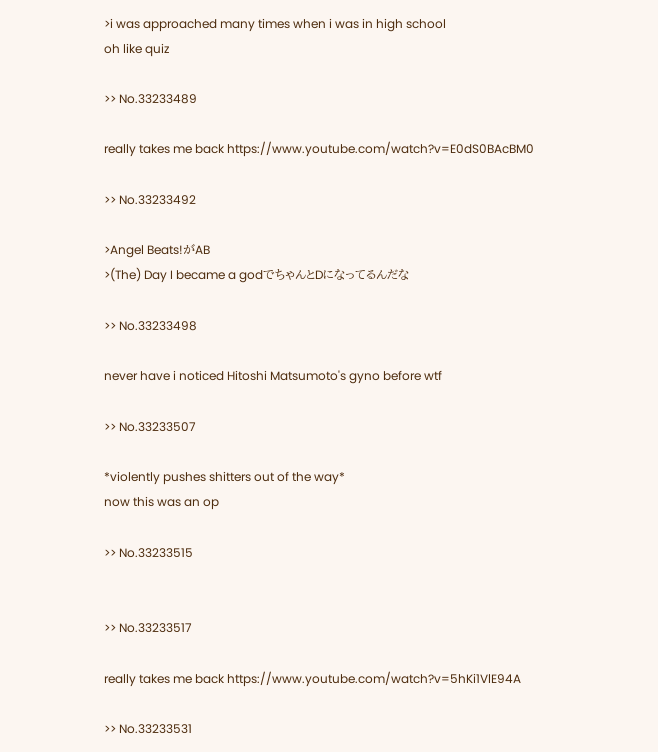>i was approached many times when i was in high school
oh like quiz

>> No.33233489

really takes me back https://www.youtube.com/watch?v=E0dS0BAcBM0

>> No.33233492

>Angel Beats!がAB
>(The) Day I became a godでちゃんとDになってるんだな

>> No.33233498

never have i noticed Hitoshi Matsumoto's gyno before wtf

>> No.33233507

*violently pushes shitters out of the way*
now this was an op

>> No.33233515


>> No.33233517

really takes me back https://www.youtube.com/watch?v=5hKi1VlE94A

>> No.33233531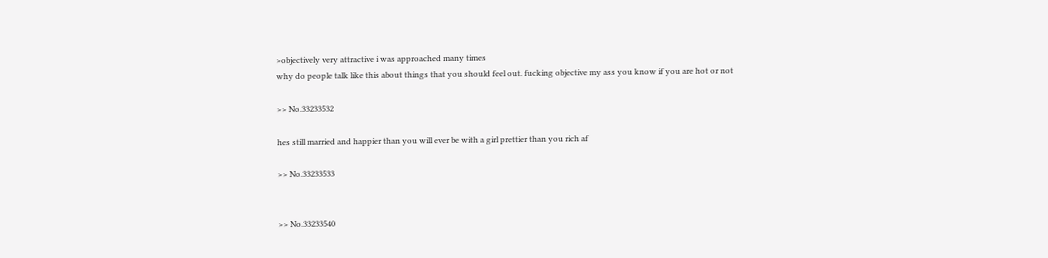>objectively very attractive i was approached many times
why do people talk like this about things that you should feel out. fucking objective my ass you know if you are hot or not

>> No.33233532

hes still married and happier than you will ever be with a girl prettier than you rich af

>> No.33233533


>> No.33233540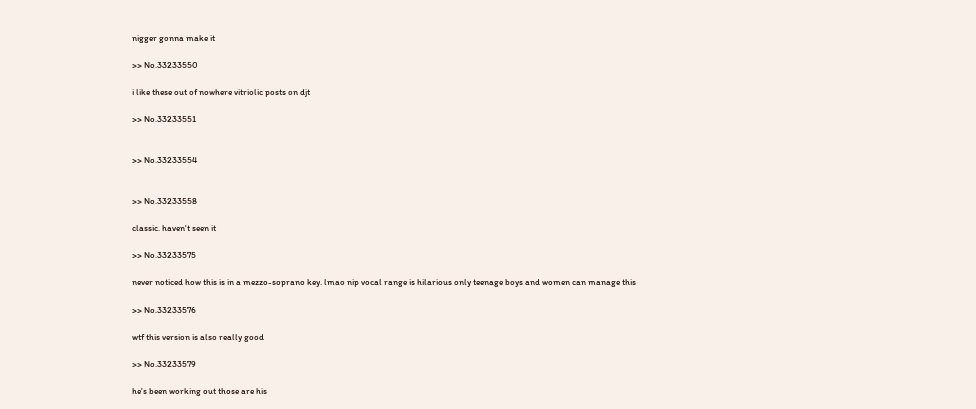nigger gonna make it

>> No.33233550

i like these out of nowhere vitriolic posts on djt

>> No.33233551


>> No.33233554


>> No.33233558

classic. haven't seen it

>> No.33233575

never noticed how this is in a mezzo-soprano key. lmao nip vocal range is hilarious only teenage boys and women can manage this

>> No.33233576

wtf this version is also really good

>> No.33233579

he's been working out those are his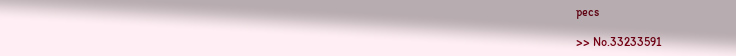pecs

>> No.33233591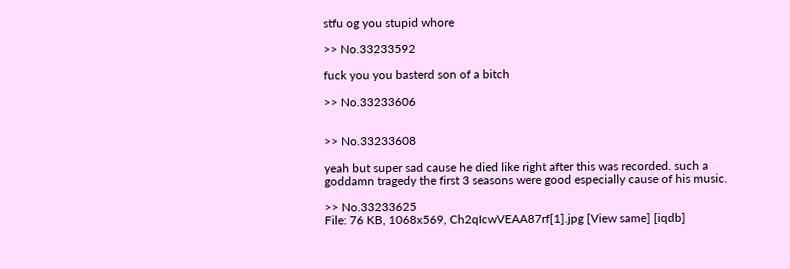stfu og you stupid whore

>> No.33233592

fuck you you basterd son of a bitch

>> No.33233606


>> No.33233608

yeah but super sad cause he died like right after this was recorded. such a goddamn tragedy the first 3 seasons were good especially cause of his music.

>> No.33233625
File: 76 KB, 1068x569, Ch2qIcwVEAA87rf[1].jpg [View same] [iqdb]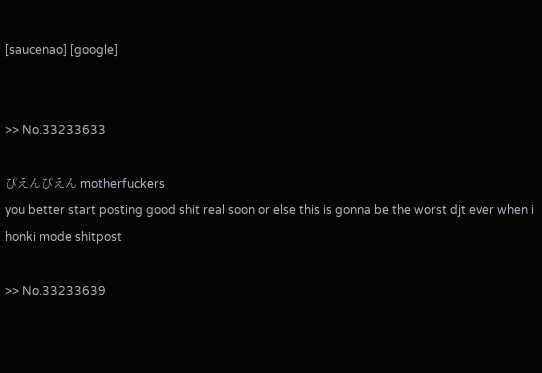[saucenao] [google]


>> No.33233633

ぴえんぴえん motherfuckers
you better start posting good shit real soon or else this is gonna be the worst djt ever when i honki mode shitpost

>> No.33233639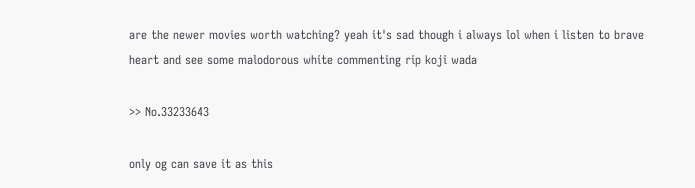are the newer movies worth watching? yeah it's sad though i always lol when i listen to brave heart and see some malodorous white commenting rip koji wada

>> No.33233643

only og can save it as this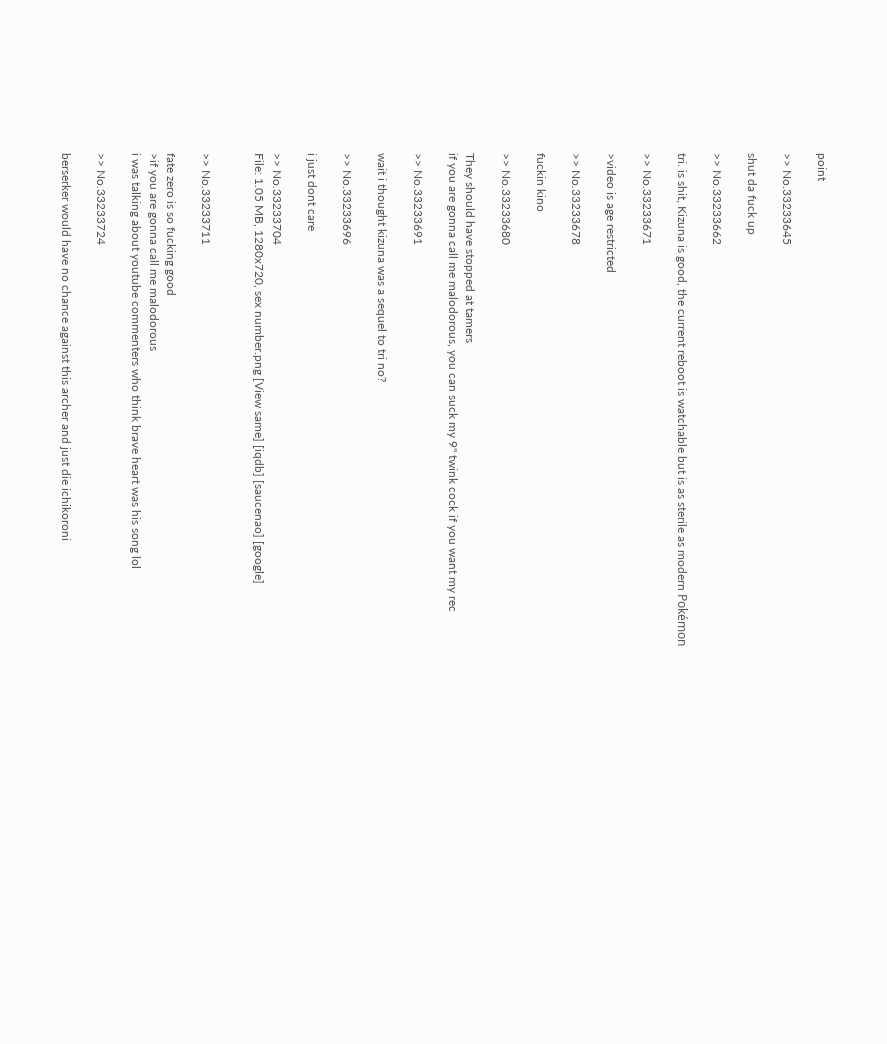point

>> No.33233645

shut da fuck up

>> No.33233662

tri. is shit, Kizuna is good, the current reboot is watchable but is as sterile as modern Pokémon

>> No.33233671

>video is age restricted

>> No.33233678

fuckin kino

>> No.33233680

They should have stopped at tamers
if you are gonna call me malodorous, you can suck my 9" twink cock if you want my rec

>> No.33233691

wait i thought kizuna was a sequel to tri no?

>> No.33233696

i just dont care

>> No.33233704
File: 1.05 MB, 1280x720, sex number.png [View same] [iqdb] [saucenao] [google]


>> No.33233711

fate zero is so fucking good
>if you are gonna call me malodorous
i was talking about youtube commenters who think brave heart was his song lol

>> No.33233724

berserker would have no chance against this archer and just die ichikoroni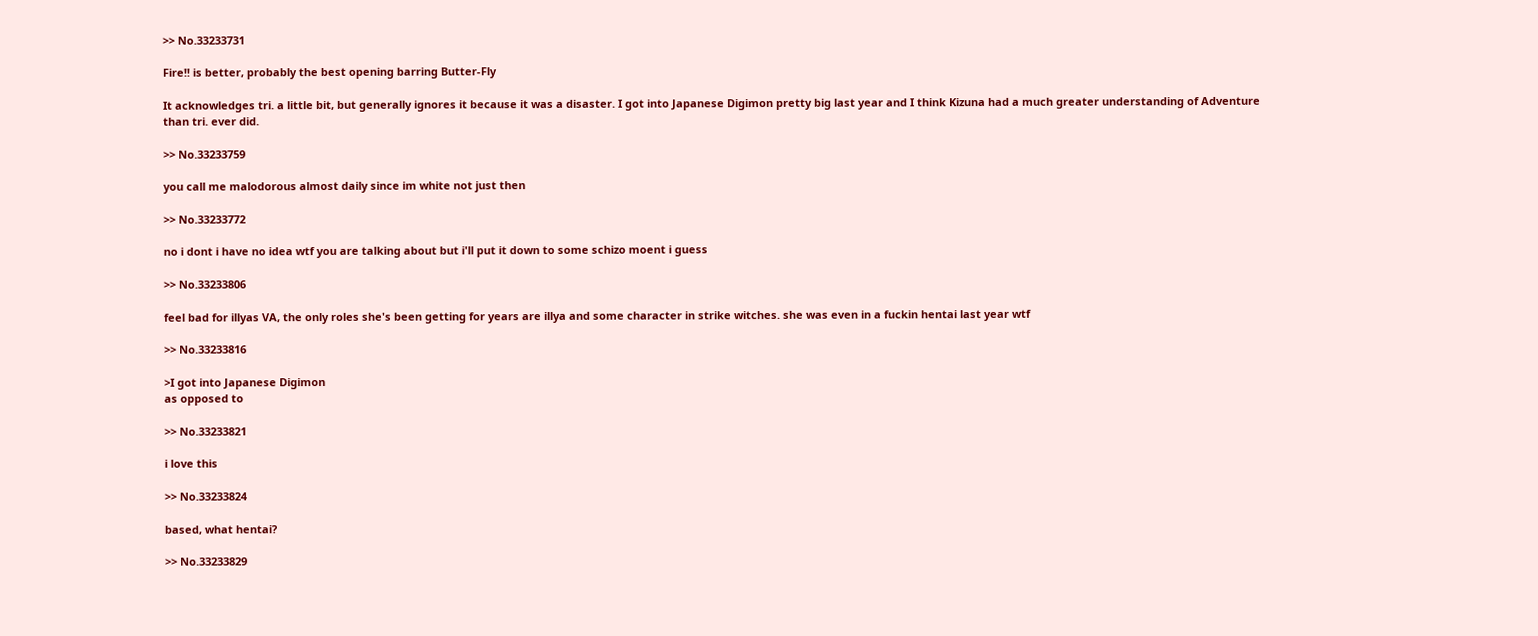>> No.33233731

Fire!! is better, probably the best opening barring Butter-Fly

It acknowledges tri. a little bit, but generally ignores it because it was a disaster. I got into Japanese Digimon pretty big last year and I think Kizuna had a much greater understanding of Adventure than tri. ever did.

>> No.33233759

you call me malodorous almost daily since im white not just then

>> No.33233772

no i dont i have no idea wtf you are talking about but i'll put it down to some schizo moent i guess

>> No.33233806

feel bad for illyas VA, the only roles she's been getting for years are illya and some character in strike witches. she was even in a fuckin hentai last year wtf

>> No.33233816

>I got into Japanese Digimon
as opposed to

>> No.33233821

i love this

>> No.33233824

based, what hentai?

>> No.33233829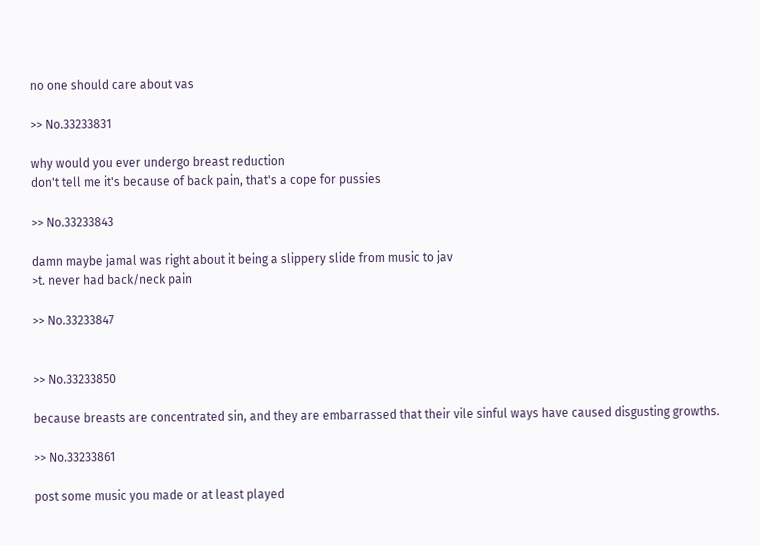no one should care about vas

>> No.33233831

why would you ever undergo breast reduction
don't tell me it's because of back pain, that's a cope for pussies

>> No.33233843

damn maybe jamal was right about it being a slippery slide from music to jav
>t. never had back/neck pain

>> No.33233847


>> No.33233850

because breasts are concentrated sin, and they are embarrassed that their vile sinful ways have caused disgusting growths.

>> No.33233861

post some music you made or at least played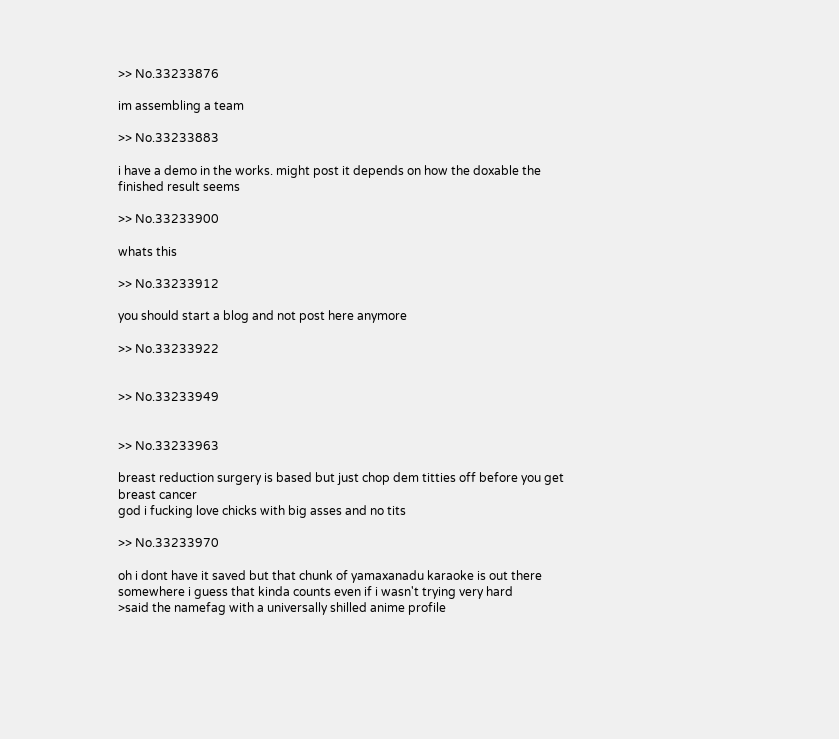>> No.33233876

im assembling a team

>> No.33233883

i have a demo in the works. might post it depends on how the doxable the finished result seems

>> No.33233900

whats this

>> No.33233912

you should start a blog and not post here anymore

>> No.33233922


>> No.33233949


>> No.33233963

breast reduction surgery is based but just chop dem titties off before you get breast cancer
god i fucking love chicks with big asses and no tits

>> No.33233970

oh i dont have it saved but that chunk of yamaxanadu karaoke is out there somewhere i guess that kinda counts even if i wasn't trying very hard
>said the namefag with a universally shilled anime profile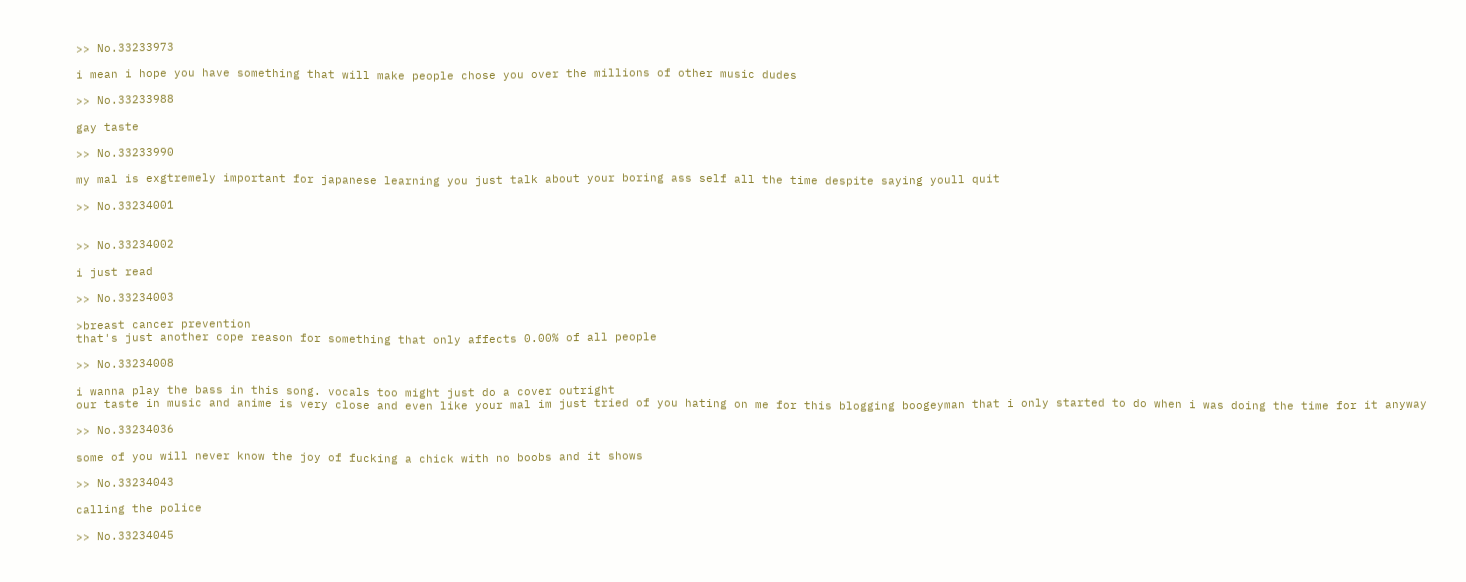>> No.33233973

i mean i hope you have something that will make people chose you over the millions of other music dudes

>> No.33233988

gay taste

>> No.33233990

my mal is exgtremely important for japanese learning you just talk about your boring ass self all the time despite saying youll quit

>> No.33234001


>> No.33234002

i just read

>> No.33234003

>breast cancer prevention
that's just another cope reason for something that only affects 0.00% of all people

>> No.33234008

i wanna play the bass in this song. vocals too might just do a cover outright
our taste in music and anime is very close and even like your mal im just tried of you hating on me for this blogging boogeyman that i only started to do when i was doing the time for it anyway

>> No.33234036

some of you will never know the joy of fucking a chick with no boobs and it shows

>> No.33234043

calling the police

>> No.33234045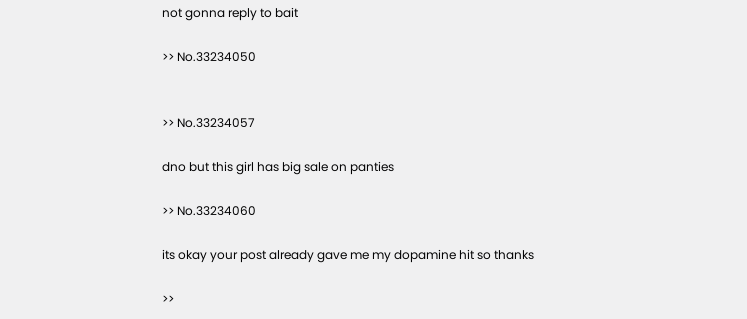not gonna reply to bait

>> No.33234050


>> No.33234057

dno but this girl has big sale on panties

>> No.33234060

its okay your post already gave me my dopamine hit so thanks

>>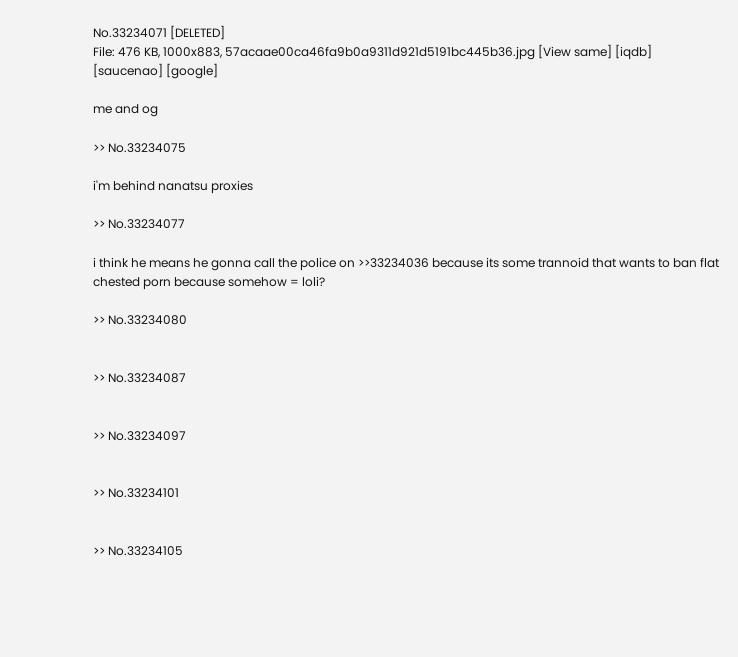No.33234071 [DELETED]
File: 476 KB, 1000x883, 57acaae00ca46fa9b0a9311d921d5191bc445b36.jpg [View same] [iqdb] [saucenao] [google]

me and og

>> No.33234075

i'm behind nanatsu proxies

>> No.33234077

i think he means he gonna call the police on >>33234036 because its some trannoid that wants to ban flat chested porn because somehow = loli?

>> No.33234080


>> No.33234087


>> No.33234097


>> No.33234101


>> No.33234105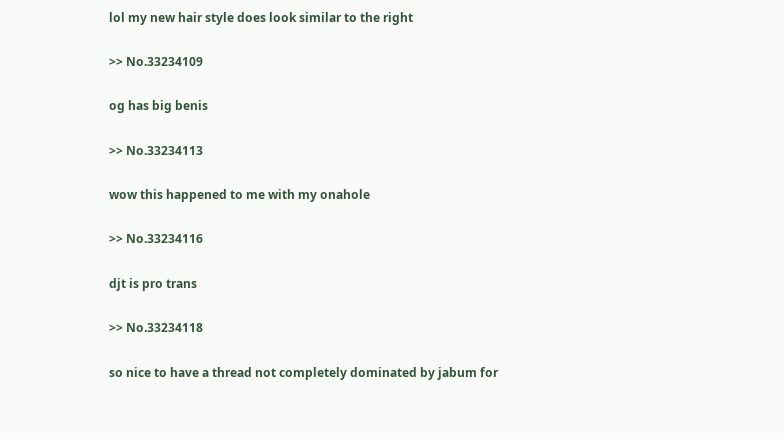lol my new hair style does look similar to the right

>> No.33234109

og has big benis

>> No.33234113

wow this happened to me with my onahole

>> No.33234116

djt is pro trans

>> No.33234118

so nice to have a thread not completely dominated by jabum for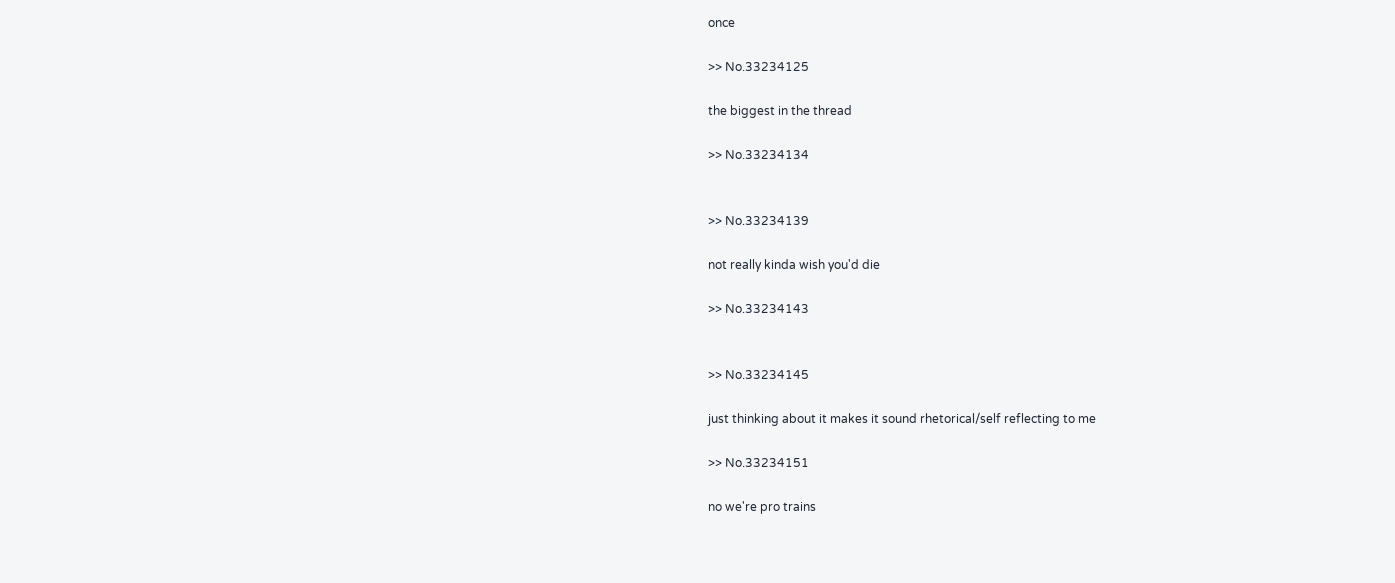once

>> No.33234125

the biggest in the thread

>> No.33234134


>> No.33234139

not really kinda wish you'd die

>> No.33234143


>> No.33234145

just thinking about it makes it sound rhetorical/self reflecting to me

>> No.33234151

no we're pro trains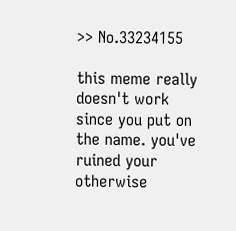>> No.33234155

this meme really doesn't work since you put on the name. you've ruined your otherwise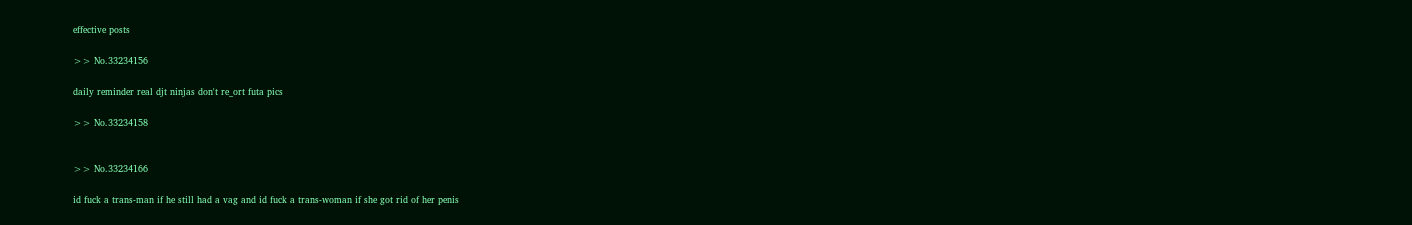effective posts

>> No.33234156

daily reminder real djt ninjas don't re_ort futa pics

>> No.33234158


>> No.33234166

id fuck a trans-man if he still had a vag and id fuck a trans-woman if she got rid of her penis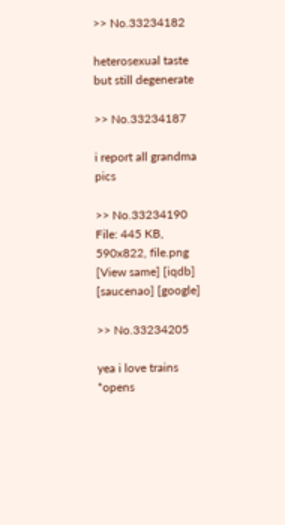>> No.33234182

heterosexual taste but still degenerate

>> No.33234187

i report all grandma pics

>> No.33234190
File: 445 KB, 590x822, file.png [View same] [iqdb] [saucenao] [google]

>> No.33234205

yea i love trains *opens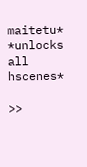maitetu* *unlocks all hscenes*

>>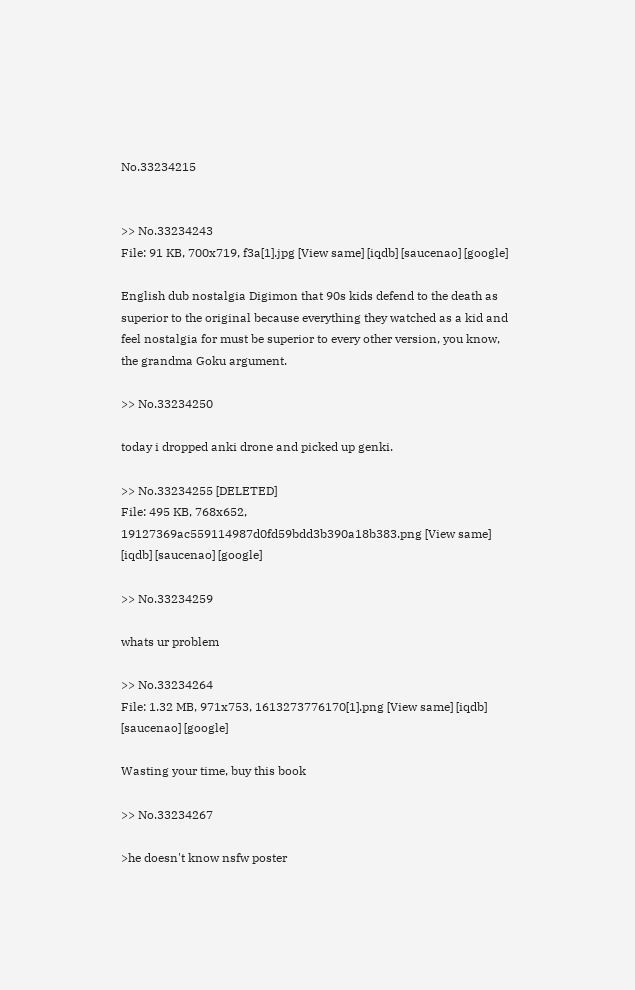No.33234215


>> No.33234243
File: 91 KB, 700x719, f3a[1].jpg [View same] [iqdb] [saucenao] [google]

English dub nostalgia Digimon that 90s kids defend to the death as superior to the original because everything they watched as a kid and feel nostalgia for must be superior to every other version, you know, the grandma Goku argument.

>> No.33234250

today i dropped anki drone and picked up genki.

>> No.33234255 [DELETED]
File: 495 KB, 768x652, 19127369ac559114987d0fd59bdd3b390a18b383.png [View same] [iqdb] [saucenao] [google]

>> No.33234259

whats ur problem

>> No.33234264
File: 1.32 MB, 971x753, 1613273776170[1].png [View same] [iqdb] [saucenao] [google]

Wasting your time, buy this book

>> No.33234267

>he doesn't know nsfw poster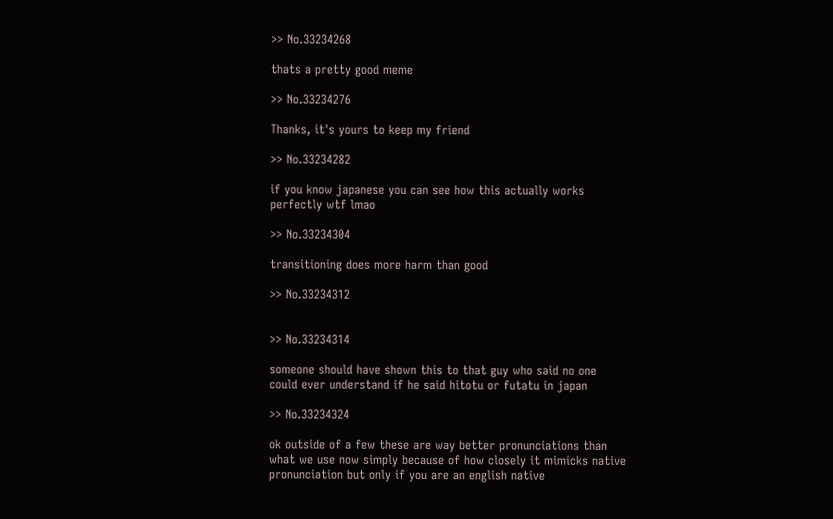>> No.33234268

thats a pretty good meme

>> No.33234276

Thanks, it's yours to keep my friend

>> No.33234282

if you know japanese you can see how this actually works perfectly wtf lmao

>> No.33234304

transitioning does more harm than good

>> No.33234312


>> No.33234314

someone should have shown this to that guy who said no one could ever understand if he said hitotu or futatu in japan

>> No.33234324

ok outside of a few these are way better pronunciations than what we use now simply because of how closely it mimicks native pronunciation but only if you are an english native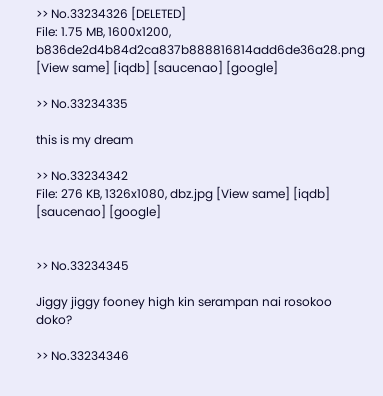>> No.33234326 [DELETED]
File: 1.75 MB, 1600x1200, b836de2d4b84d2ca837b888816814add6de36a28.png [View same] [iqdb] [saucenao] [google]

>> No.33234335

this is my dream

>> No.33234342
File: 276 KB, 1326x1080, dbz.jpg [View same] [iqdb] [saucenao] [google]


>> No.33234345

Jiggy jiggy fooney high kin serampan nai rosokoo doko?

>> No.33234346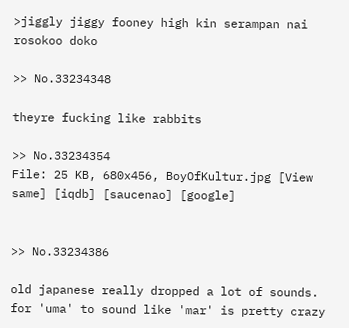>jiggly jiggy fooney high kin serampan nai rosokoo doko

>> No.33234348

theyre fucking like rabbits

>> No.33234354
File: 25 KB, 680x456, BoyOfKultur.jpg [View same] [iqdb] [saucenao] [google]


>> No.33234386

old japanese really dropped a lot of sounds. for 'uma' to sound like 'mar' is pretty crazy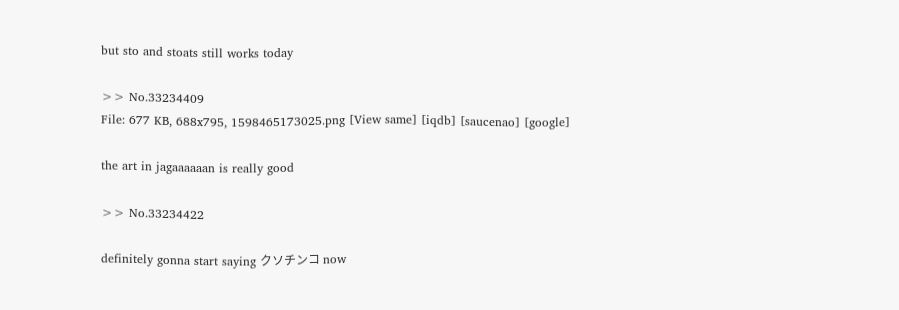but sto and stoats still works today

>> No.33234409
File: 677 KB, 688x795, 1598465173025.png [View same] [iqdb] [saucenao] [google]

the art in jagaaaaaan is really good

>> No.33234422

definitely gonna start saying クソチンコ now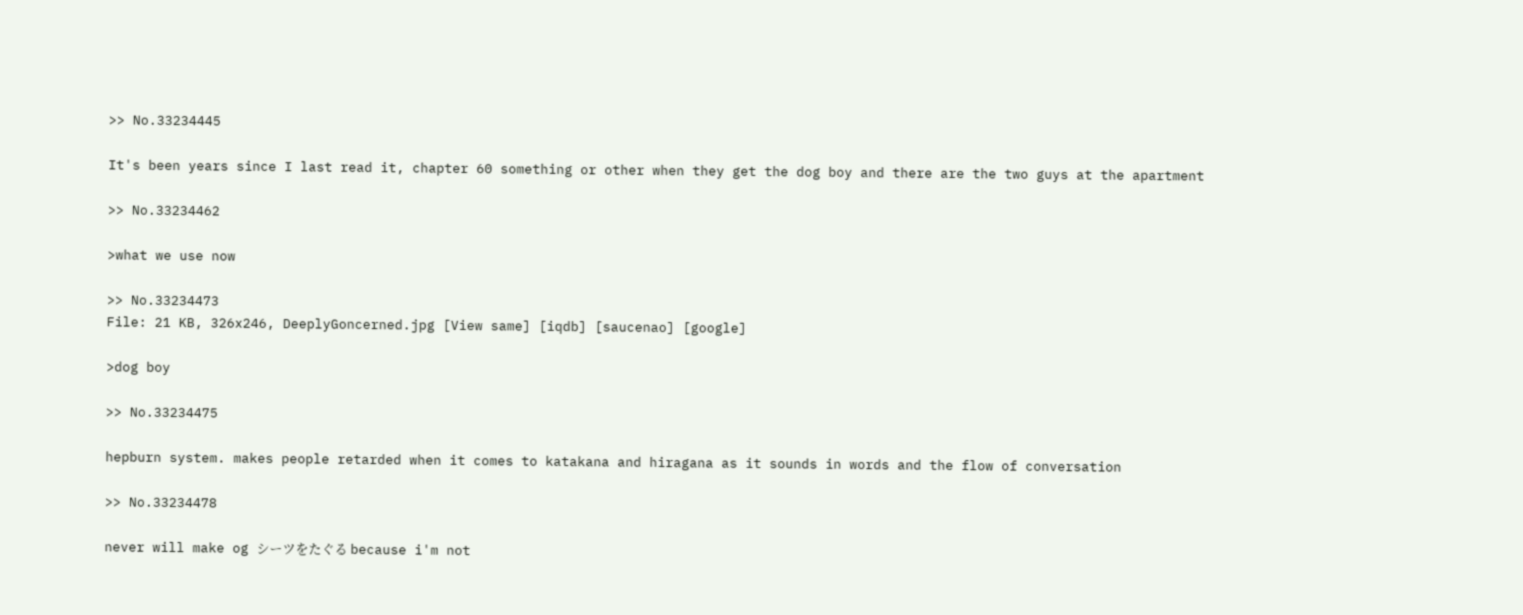>> No.33234445

It's been years since I last read it, chapter 60 something or other when they get the dog boy and there are the two guys at the apartment

>> No.33234462

>what we use now

>> No.33234473
File: 21 KB, 326x246, DeeplyGoncerned.jpg [View same] [iqdb] [saucenao] [google]

>dog boy

>> No.33234475

hepburn system. makes people retarded when it comes to katakana and hiragana as it sounds in words and the flow of conversation

>> No.33234478

never will make og シーツをたぐる because i'm not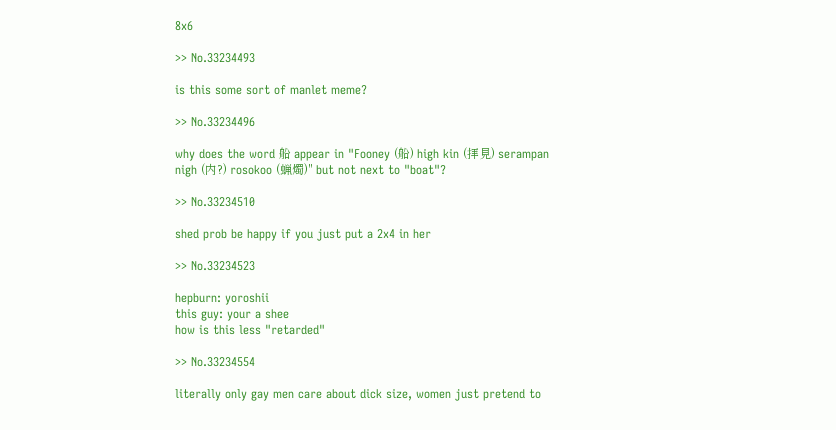8x6

>> No.33234493

is this some sort of manlet meme?

>> No.33234496

why does the word 船 appear in "Fooney (船) high kin (拝見) serampan nigh (内?) rosokoo (蝋燭)" but not next to "boat"?

>> No.33234510

shed prob be happy if you just put a 2x4 in her

>> No.33234523

hepburn: yoroshii
this guy: your a shee
how is this less "retarded"

>> No.33234554

literally only gay men care about dick size, women just pretend to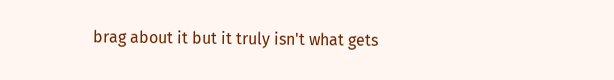brag about it but it truly isn't what gets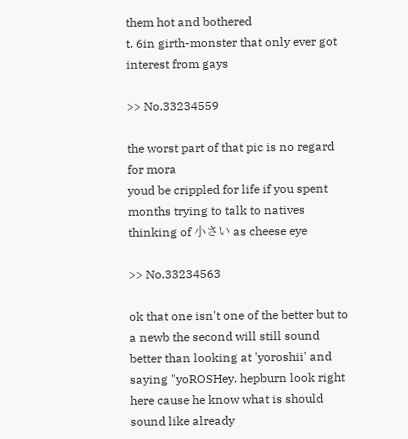them hot and bothered
t. 6in girth-monster that only ever got interest from gays

>> No.33234559

the worst part of that pic is no regard for mora
youd be crippled for life if you spent months trying to talk to natives thinking of 小さい as cheese eye

>> No.33234563

ok that one isn't one of the better but to a newb the second will still sound better than looking at 'yoroshii' and saying "yoROSHey. hepburn look right here cause he know what is should sound like already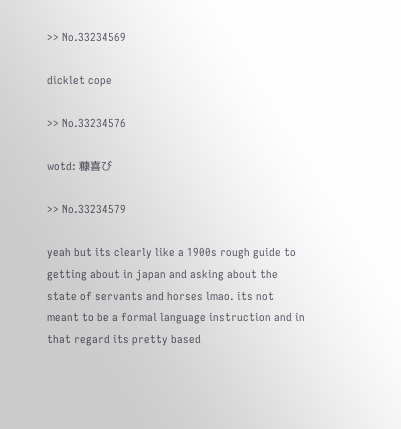>> No.33234569

dicklet cope

>> No.33234576

wotd: 糠喜び

>> No.33234579

yeah but its clearly like a 1900s rough guide to getting about in japan and asking about the state of servants and horses lmao. its not meant to be a formal language instruction and in that regard its pretty based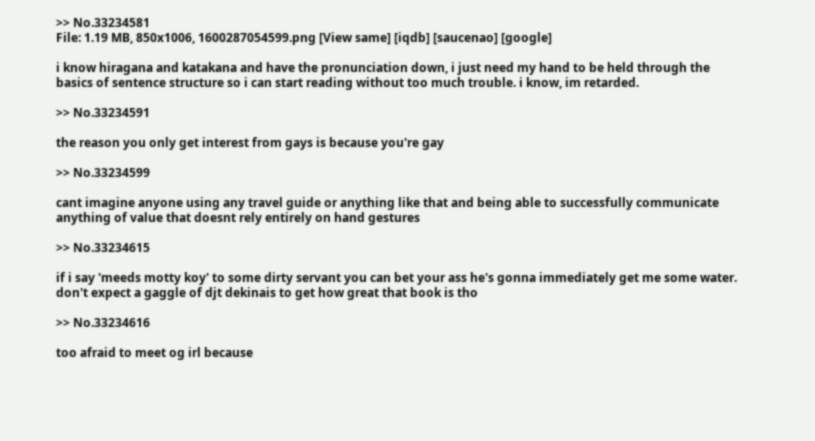>> No.33234581
File: 1.19 MB, 850x1006, 1600287054599.png [View same] [iqdb] [saucenao] [google]

i know hiragana and katakana and have the pronunciation down, i just need my hand to be held through the basics of sentence structure so i can start reading without too much trouble. i know, im retarded.

>> No.33234591

the reason you only get interest from gays is because you're gay

>> No.33234599

cant imagine anyone using any travel guide or anything like that and being able to successfully communicate anything of value that doesnt rely entirely on hand gestures

>> No.33234615

if i say 'meeds motty koy' to some dirty servant you can bet your ass he's gonna immediately get me some water. don't expect a gaggle of djt dekinais to get how great that book is tho

>> No.33234616

too afraid to meet og irl because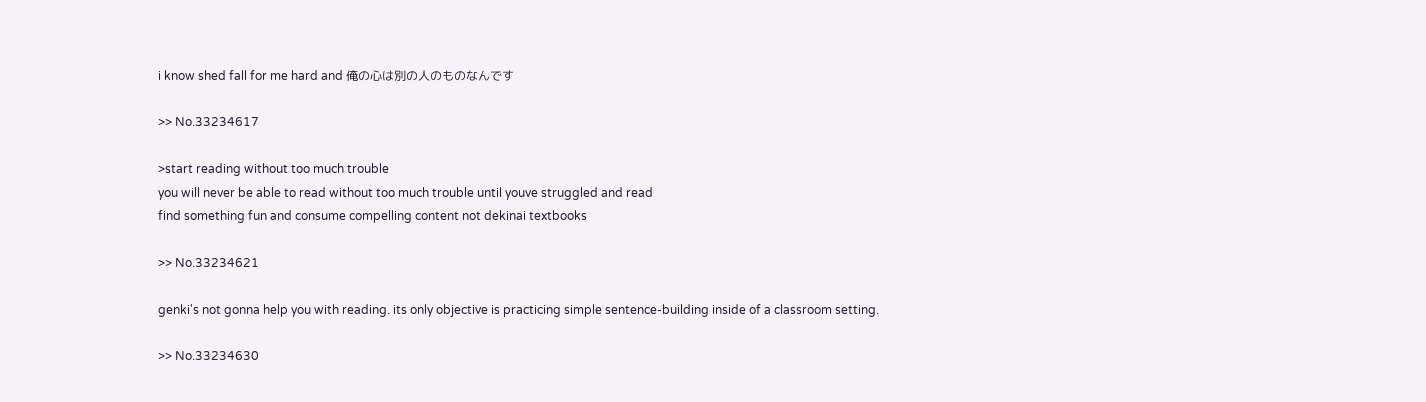i know shed fall for me hard and 俺の心は別の人のものなんです

>> No.33234617

>start reading without too much trouble
you will never be able to read without too much trouble until youve struggled and read
find something fun and consume compelling content not dekinai textbooks

>> No.33234621

genki's not gonna help you with reading. its only objective is practicing simple sentence-building inside of a classroom setting.

>> No.33234630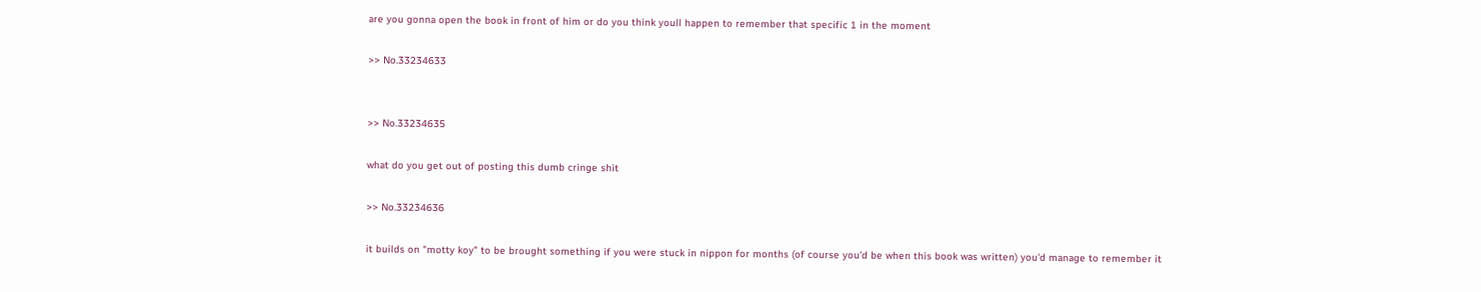are you gonna open the book in front of him or do you think youll happen to remember that specific 1 in the moment

>> No.33234633


>> No.33234635

what do you get out of posting this dumb cringe shit

>> No.33234636

it builds on "motty koy" to be brought something if you were stuck in nippon for months (of course you'd be when this book was written) you'd manage to remember it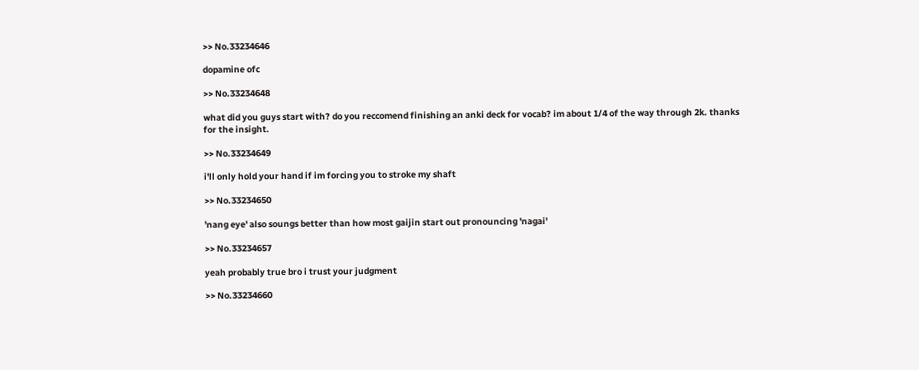>> No.33234646

dopamine ofc

>> No.33234648

what did you guys start with? do you reccomend finishing an anki deck for vocab? im about 1/4 of the way through 2k. thanks for the insight.

>> No.33234649

i'll only hold your hand if im forcing you to stroke my shaft

>> No.33234650

'nang eye' also soungs better than how most gaijin start out pronouncing 'nagai'

>> No.33234657

yeah probably true bro i trust your judgment

>> No.33234660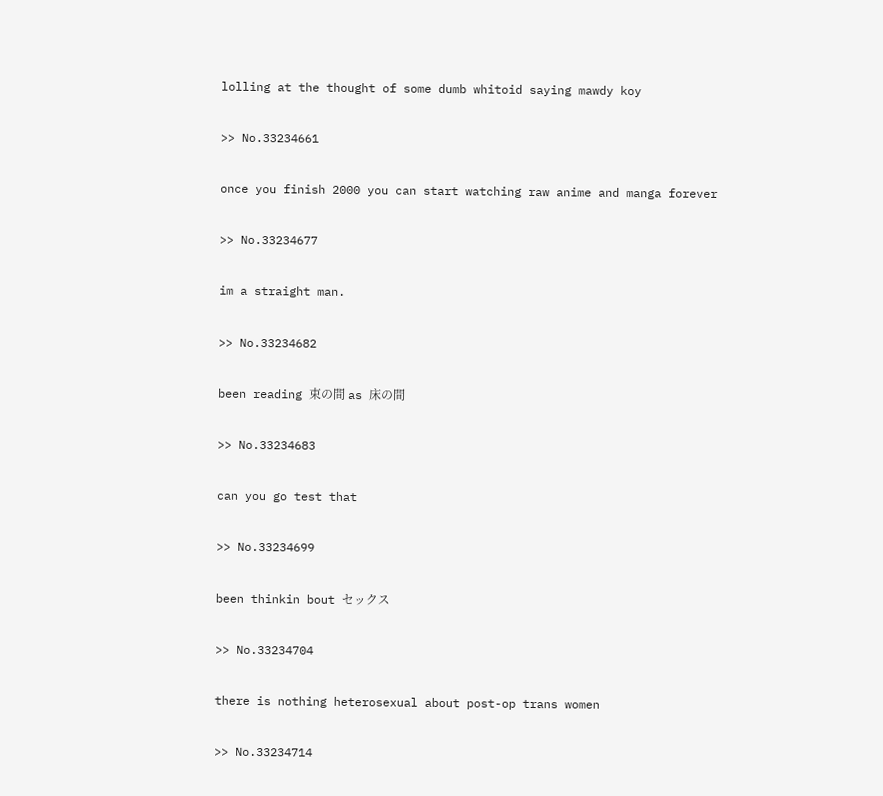lolling at the thought of some dumb whitoid saying mawdy koy

>> No.33234661

once you finish 2000 you can start watching raw anime and manga forever

>> No.33234677

im a straight man.

>> No.33234682

been reading 束の間 as 床の間

>> No.33234683

can you go test that

>> No.33234699

been thinkin bout セックス

>> No.33234704

there is nothing heterosexual about post-op trans women

>> No.33234714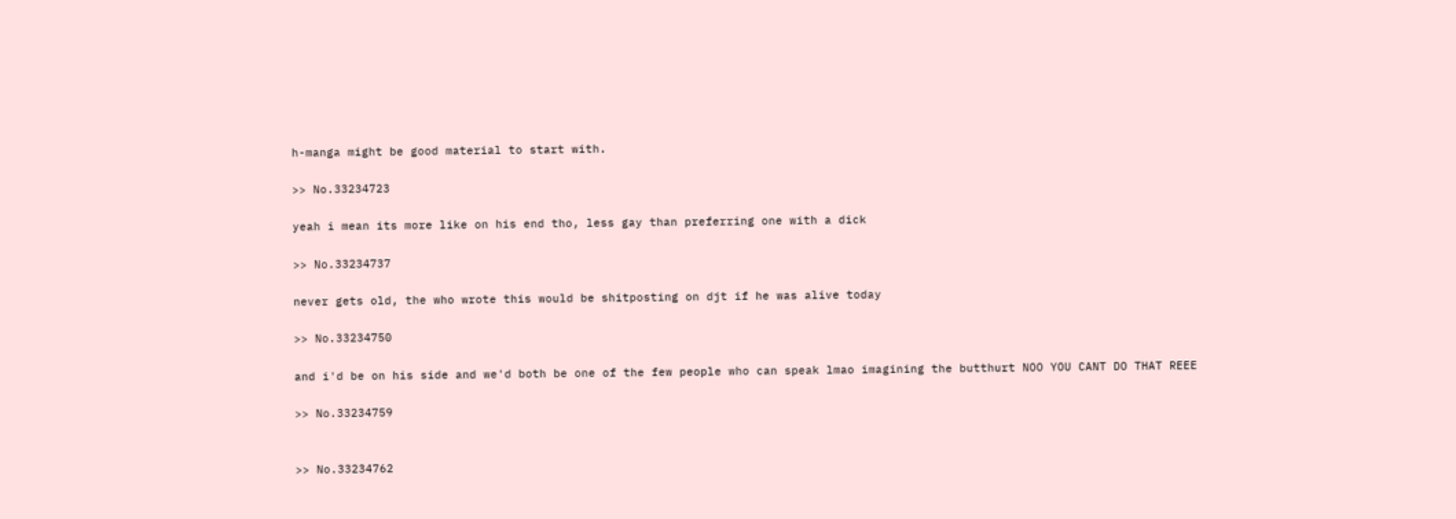h-manga might be good material to start with.

>> No.33234723

yeah i mean its more like on his end tho, less gay than preferring one with a dick

>> No.33234737

never gets old, the who wrote this would be shitposting on djt if he was alive today

>> No.33234750

and i'd be on his side and we'd both be one of the few people who can speak lmao imagining the butthurt NOO YOU CANT DO THAT REEE

>> No.33234759


>> No.33234762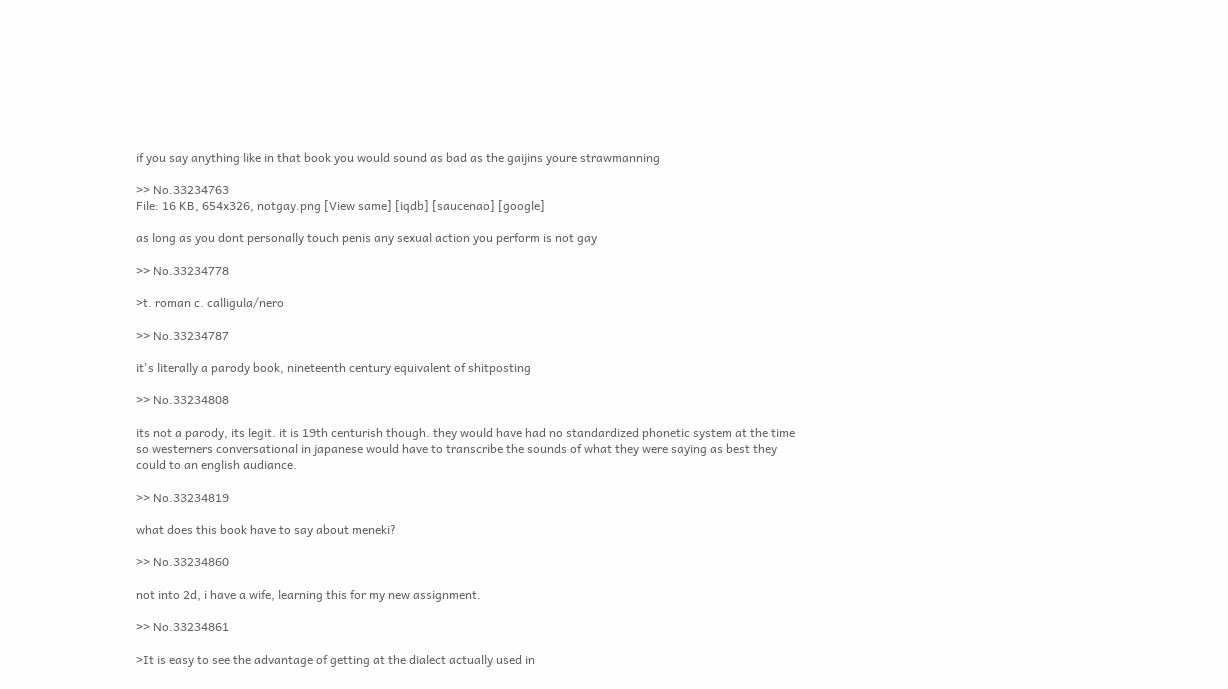if you say anything like in that book you would sound as bad as the gaijins youre strawmanning

>> No.33234763
File: 16 KB, 654x326, notgay.png [View same] [iqdb] [saucenao] [google]

as long as you dont personally touch penis any sexual action you perform is not gay

>> No.33234778

>t. roman c. calligula/nero

>> No.33234787

it's literally a parody book, nineteenth century equivalent of shitposting

>> No.33234808

its not a parody, its legit. it is 19th centurish though. they would have had no standardized phonetic system at the time so westerners conversational in japanese would have to transcribe the sounds of what they were saying as best they could to an english audiance.

>> No.33234819

what does this book have to say about meneki?

>> No.33234860

not into 2d, i have a wife, learning this for my new assignment.

>> No.33234861

>It is easy to see the advantage of getting at the dialect actually used in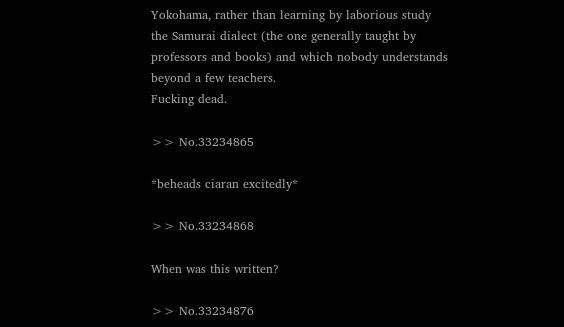Yokohama, rather than learning by laborious study the Samurai dialect (the one generally taught by professors and books) and which nobody understands beyond a few teachers.
Fucking dead.

>> No.33234865

*beheads ciaran excitedly*

>> No.33234868

When was this written?

>> No.33234876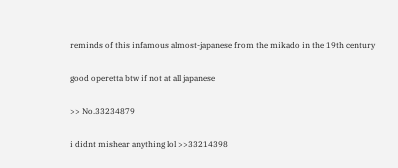reminds of this infamous almost-japanese from the mikado in the 19th century

good operetta btw if not at all japanese

>> No.33234879

i didnt mishear anything lol >>33214398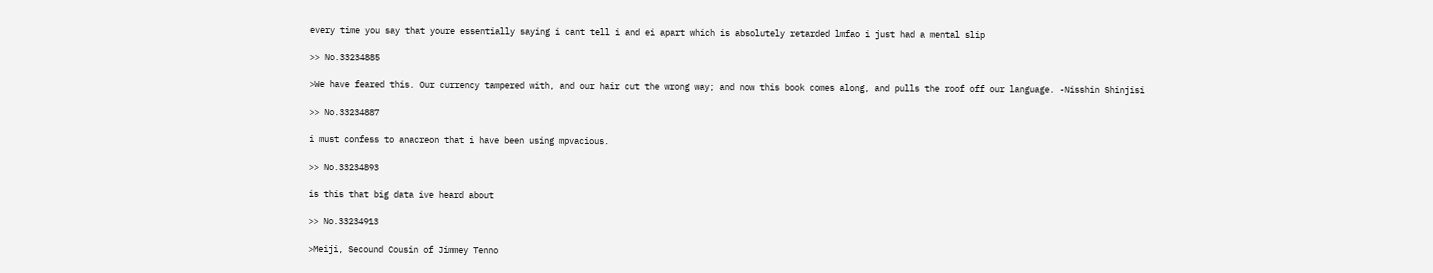every time you say that youre essentially saying i cant tell i and ei apart which is absolutely retarded lmfao i just had a mental slip

>> No.33234885

>We have feared this. Our currency tampered with, and our hair cut the wrong way; and now this book comes along, and pulls the roof off our language. -Nisshin Shinjisi

>> No.33234887

i must confess to anacreon that i have been using mpvacious.

>> No.33234893

is this that big data ive heard about

>> No.33234913

>Meiji, Secound Cousin of Jimmey Tenno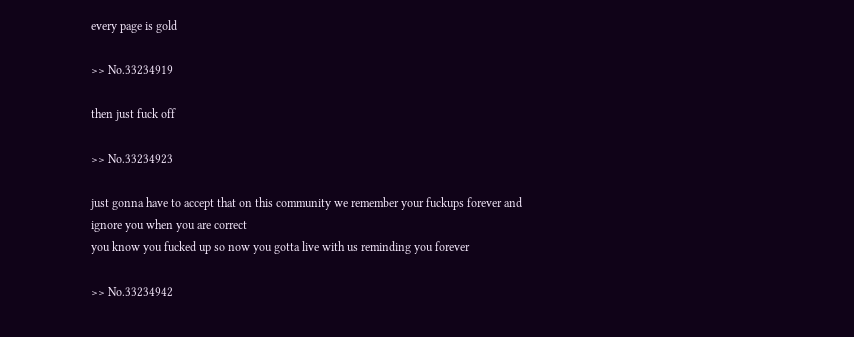every page is gold

>> No.33234919

then just fuck off

>> No.33234923

just gonna have to accept that on this community we remember your fuckups forever and ignore you when you are correct
you know you fucked up so now you gotta live with us reminding you forever

>> No.33234942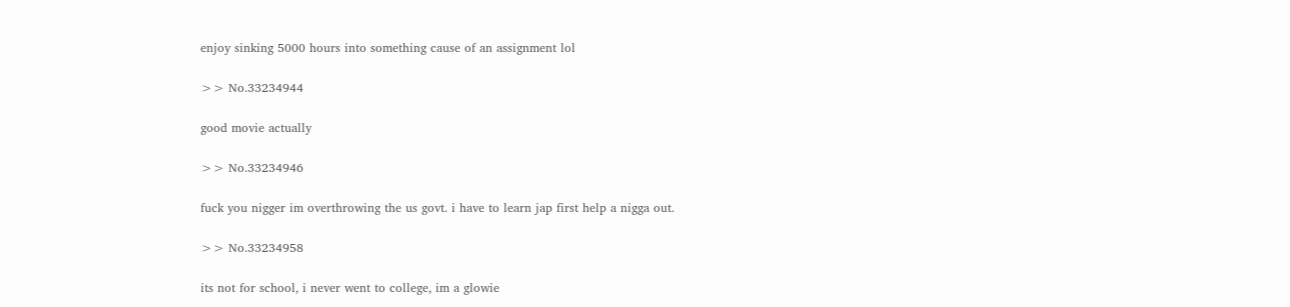enjoy sinking 5000 hours into something cause of an assignment lol

>> No.33234944

good movie actually

>> No.33234946

fuck you nigger im overthrowing the us govt. i have to learn jap first help a nigga out.

>> No.33234958

its not for school, i never went to college, im a glowie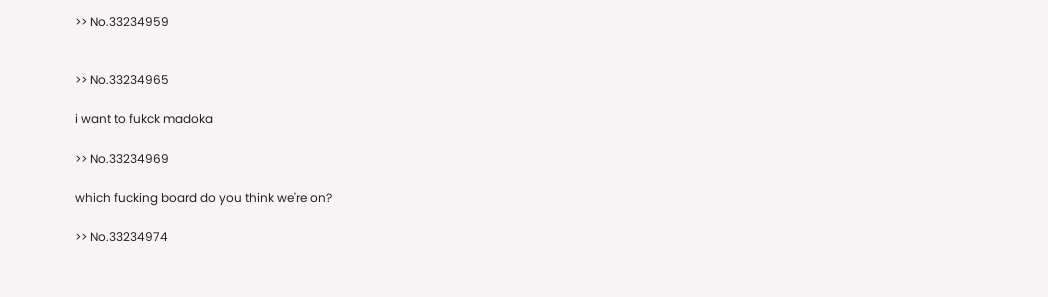>> No.33234959


>> No.33234965

i want to fukck madoka

>> No.33234969

which fucking board do you think we're on?

>> No.33234974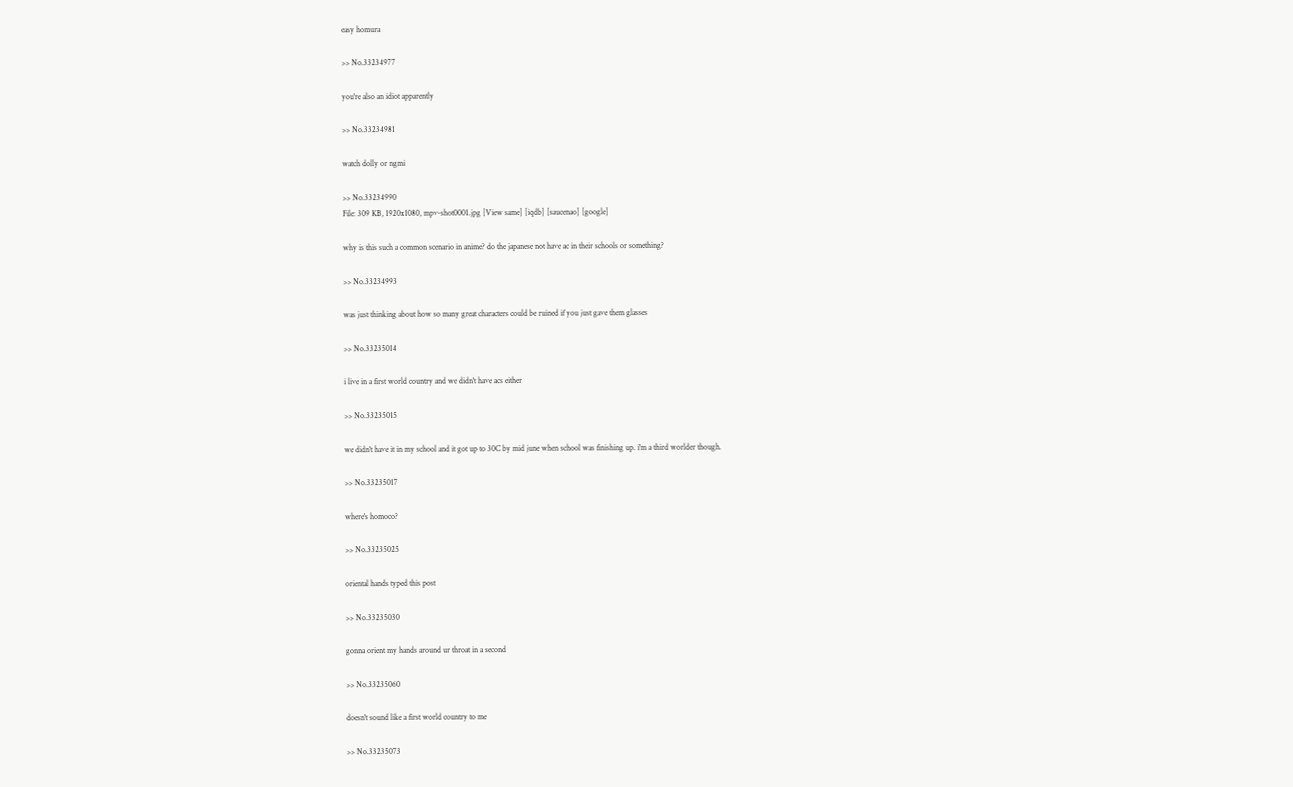easy homura

>> No.33234977

you're also an idiot apparently

>> No.33234981

watch dolly or ngmi

>> No.33234990
File: 309 KB, 1920x1080, mpv-shot0001.jpg [View same] [iqdb] [saucenao] [google]

why is this such a common scenario in anime? do the japanese not have ac in their schools or something?

>> No.33234993

was just thinking about how so many great characters could be ruined if you just gave them glasses

>> No.33235014

i live in a first world country and we didn't have acs either

>> No.33235015

we didn't have it in my school and it got up to 30C by mid june when school was finishing up. i'm a third worlder though.

>> No.33235017

where's homoco?

>> No.33235025

oriental hands typed this post

>> No.33235030

gonna orient my hands around ur throat in a second

>> No.33235060

doesn't sound like a first world country to me

>> No.33235073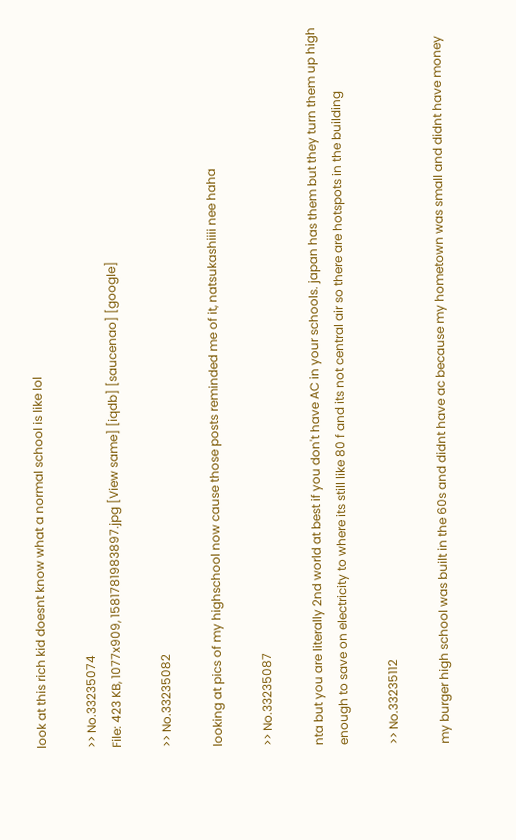look at this rich kid doesnt know what a normal school is like lol

>> No.33235074
File: 423 KB, 1077x909, 1581781983897.jpg [View same] [iqdb] [saucenao] [google]

>> No.33235082

looking at pics of my highschool now cause those posts reminded me of it, natsukashiiii nee haha

>> No.33235087

nta but you are literally 2nd world at best if you don't have AC in your schools. japan has them but they turn them up high enough to save on electricity to where its still like 80 f and its not central air so there are hotspots in the building

>> No.33235112

my burger high school was built in the 60s and didnt have ac because my hometown was small and didnt have money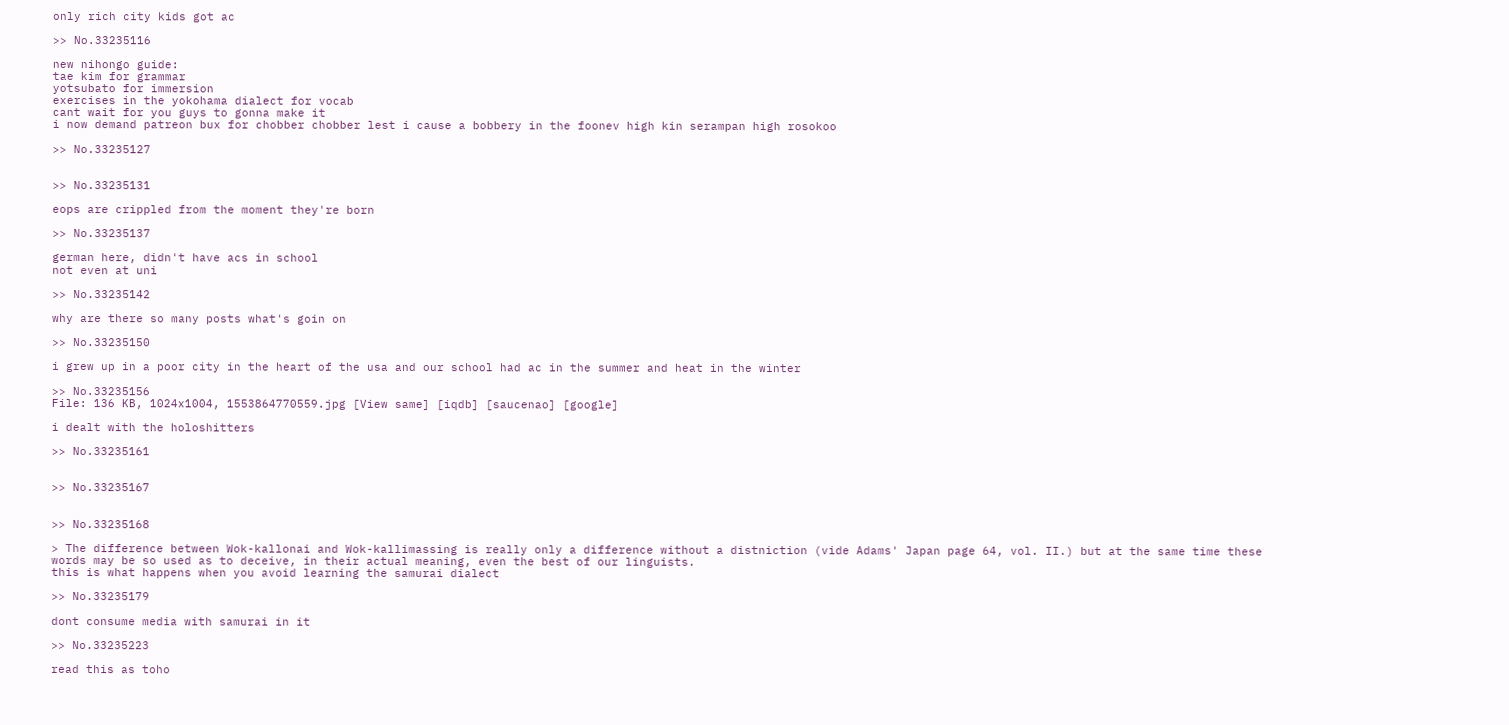only rich city kids got ac

>> No.33235116

new nihongo guide:
tae kim for grammar
yotsubato for immersion
exercises in the yokohama dialect for vocab
cant wait for you guys to gonna make it
i now demand patreon bux for chobber chobber lest i cause a bobbery in the foonev high kin serampan high rosokoo

>> No.33235127


>> No.33235131

eops are crippled from the moment they're born

>> No.33235137

german here, didn't have acs in school
not even at uni

>> No.33235142

why are there so many posts what's goin on

>> No.33235150

i grew up in a poor city in the heart of the usa and our school had ac in the summer and heat in the winter

>> No.33235156
File: 136 KB, 1024x1004, 1553864770559.jpg [View same] [iqdb] [saucenao] [google]

i dealt with the holoshitters

>> No.33235161


>> No.33235167


>> No.33235168

> The difference between Wok-kallonai and Wok-kallimassing is really only a difference without a distniction (vide Adams' Japan page 64, vol. II.) but at the same time these words may be so used as to deceive, in their actual meaning, even the best of our linguists.
this is what happens when you avoid learning the samurai dialect

>> No.33235179

dont consume media with samurai in it

>> No.33235223

read this as toho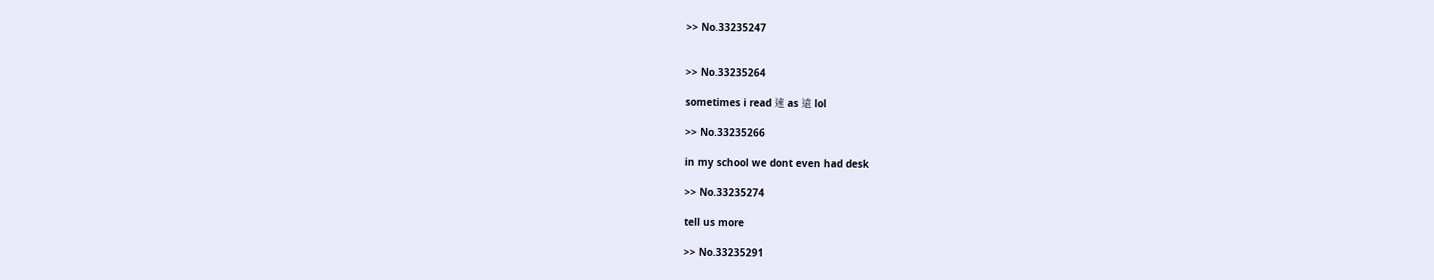>> No.33235247


>> No.33235264

sometimes i read 速 as 遠 lol

>> No.33235266

in my school we dont even had desk

>> No.33235274

tell us more

>> No.33235291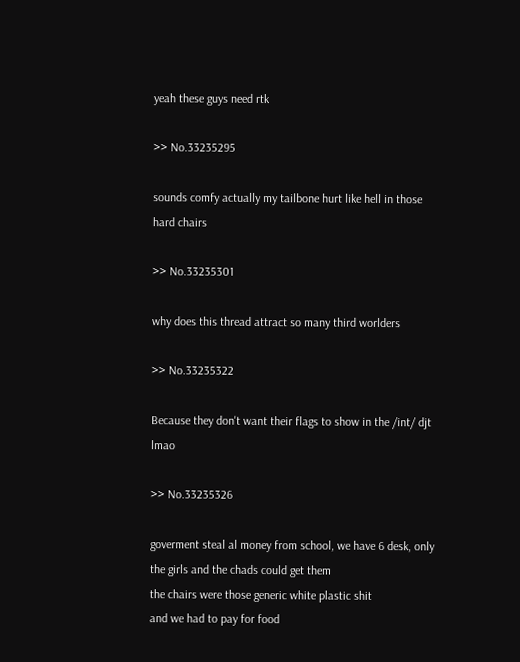yeah these guys need rtk

>> No.33235295

sounds comfy actually my tailbone hurt like hell in those hard chairs

>> No.33235301

why does this thread attract so many third worlders

>> No.33235322

Because they don't want their flags to show in the /int/ djt lmao

>> No.33235326

goverment steal al money from school, we have 6 desk, only the girls and the chads could get them
the chairs were those generic white plastic shit
and we had to pay for food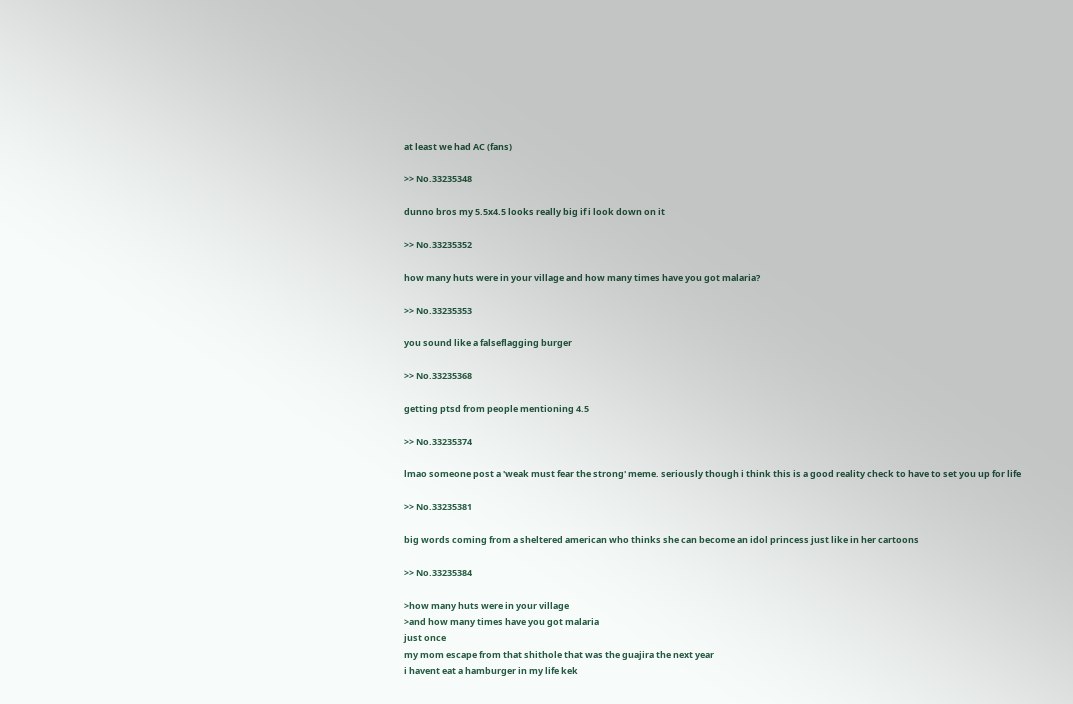at least we had AC (fans)

>> No.33235348

dunno bros my 5.5x4.5 looks really big if i look down on it

>> No.33235352

how many huts were in your village and how many times have you got malaria?

>> No.33235353

you sound like a falseflagging burger

>> No.33235368

getting ptsd from people mentioning 4.5

>> No.33235374

lmao someone post a 'weak must fear the strong' meme. seriously though i think this is a good reality check to have to set you up for life

>> No.33235381

big words coming from a sheltered american who thinks she can become an idol princess just like in her cartoons

>> No.33235384

>how many huts were in your village
>and how many times have you got malaria
just once
my mom escape from that shithole that was the guajira the next year
i havent eat a hamburger in my life kek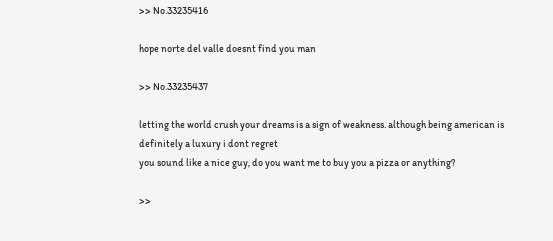>> No.33235416

hope norte del valle doesnt find you man

>> No.33235437

letting the world crush your dreams is a sign of weakness. although being american is definitely a luxury i dont regret
you sound like a nice guy, do you want me to buy you a pizza or anything?

>>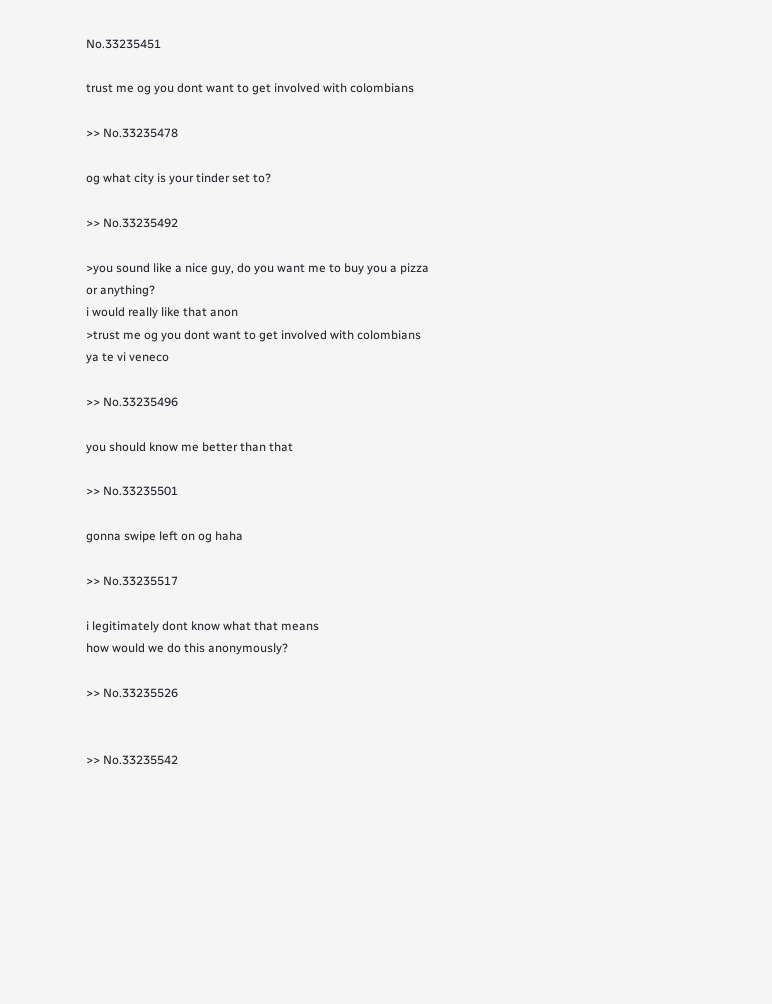No.33235451

trust me og you dont want to get involved with colombians

>> No.33235478

og what city is your tinder set to?

>> No.33235492

>you sound like a nice guy, do you want me to buy you a pizza or anything?
i would really like that anon
>trust me og you dont want to get involved with colombians
ya te vi veneco

>> No.33235496

you should know me better than that

>> No.33235501

gonna swipe left on og haha

>> No.33235517

i legitimately dont know what that means
how would we do this anonymously?

>> No.33235526


>> No.33235542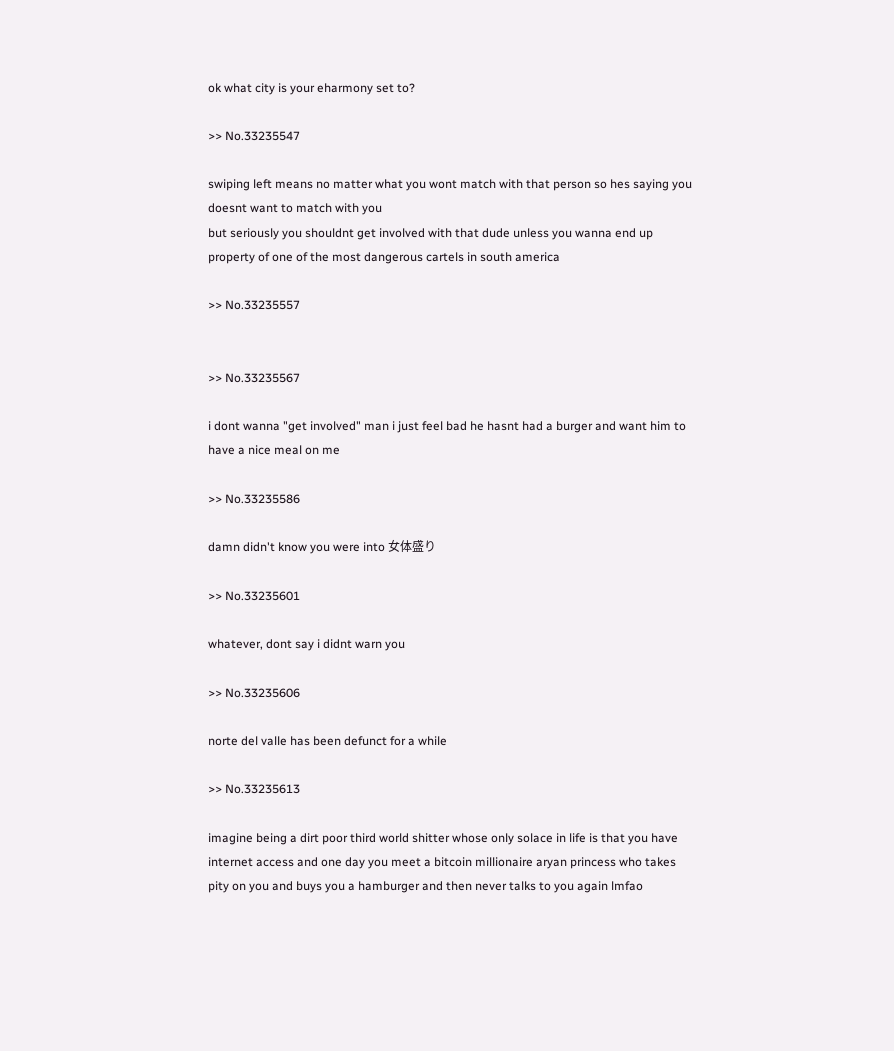ok what city is your eharmony set to?

>> No.33235547

swiping left means no matter what you wont match with that person so hes saying you doesnt want to match with you
but seriously you shouldnt get involved with that dude unless you wanna end up property of one of the most dangerous cartels in south america

>> No.33235557


>> No.33235567

i dont wanna "get involved" man i just feel bad he hasnt had a burger and want him to have a nice meal on me

>> No.33235586

damn didn't know you were into 女体盛り

>> No.33235601

whatever, dont say i didnt warn you

>> No.33235606

norte del valle has been defunct for a while

>> No.33235613

imagine being a dirt poor third world shitter whose only solace in life is that you have internet access and one day you meet a bitcoin millionaire aryan princess who takes pity on you and buys you a hamburger and then never talks to you again lmfao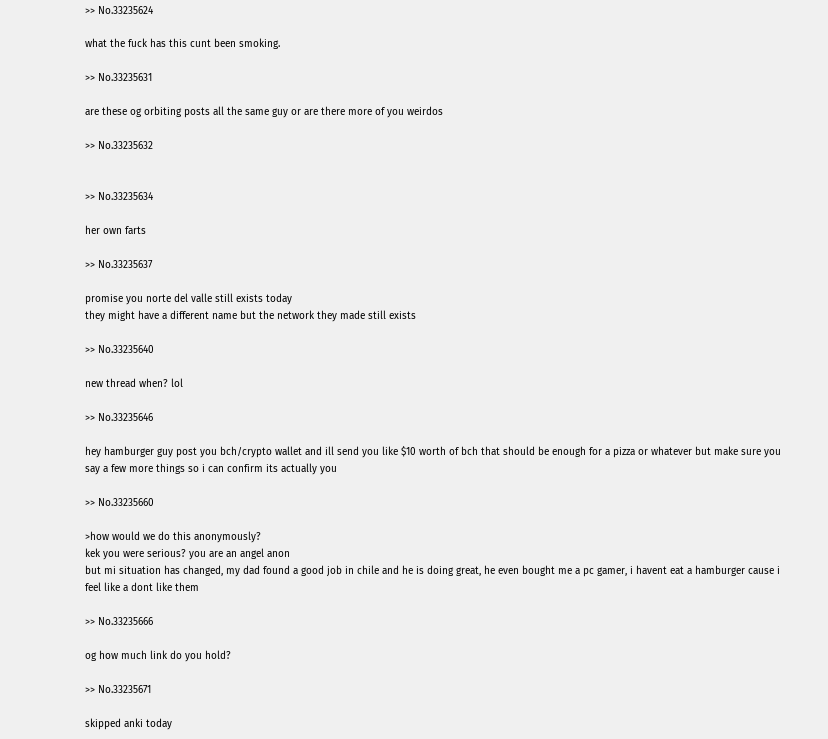>> No.33235624

what the fuck has this cunt been smoking.

>> No.33235631

are these og orbiting posts all the same guy or are there more of you weirdos

>> No.33235632


>> No.33235634

her own farts

>> No.33235637

promise you norte del valle still exists today
they might have a different name but the network they made still exists

>> No.33235640

new thread when? lol

>> No.33235646

hey hamburger guy post you bch/crypto wallet and ill send you like $10 worth of bch that should be enough for a pizza or whatever but make sure you say a few more things so i can confirm its actually you

>> No.33235660

>how would we do this anonymously?
kek you were serious? you are an angel anon
but mi situation has changed, my dad found a good job in chile and he is doing great, he even bought me a pc gamer, i havent eat a hamburger cause i feel like a dont like them

>> No.33235666

og how much link do you hold?

>> No.33235671

skipped anki today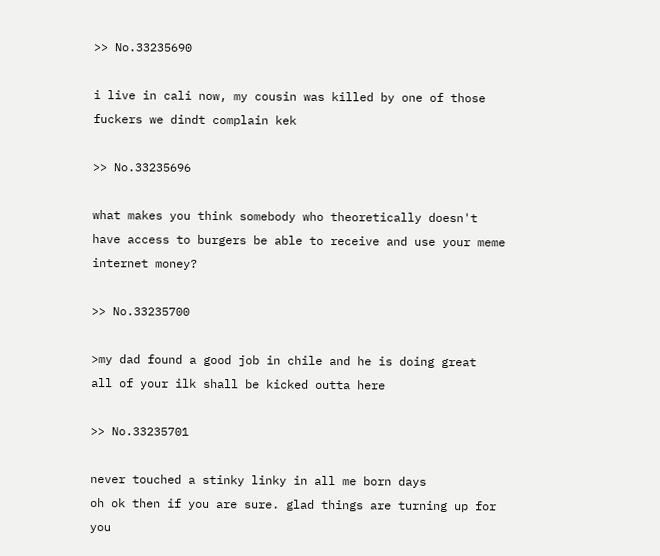>> No.33235690

i live in cali now, my cousin was killed by one of those fuckers we dindt complain kek

>> No.33235696

what makes you think somebody who theoretically doesn't have access to burgers be able to receive and use your meme internet money?

>> No.33235700

>my dad found a good job in chile and he is doing great
all of your ilk shall be kicked outta here

>> No.33235701

never touched a stinky linky in all me born days
oh ok then if you are sure. glad things are turning up for you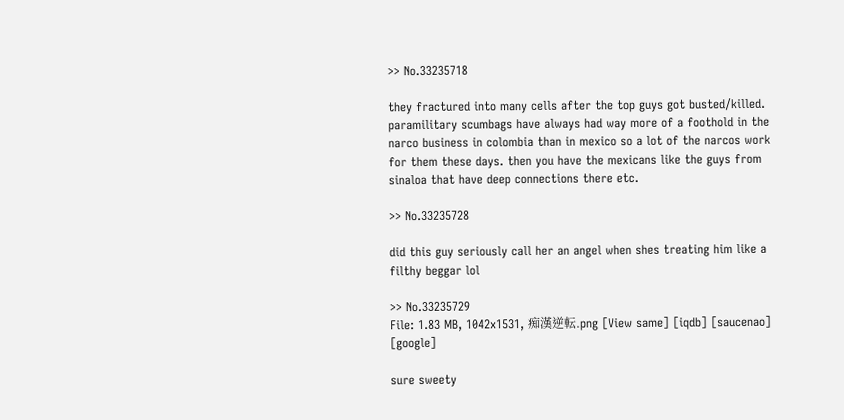>> No.33235718

they fractured into many cells after the top guys got busted/killed. paramilitary scumbags have always had way more of a foothold in the narco business in colombia than in mexico so a lot of the narcos work for them these days. then you have the mexicans like the guys from sinaloa that have deep connections there etc.

>> No.33235728

did this guy seriously call her an angel when shes treating him like a filthy beggar lol

>> No.33235729
File: 1.83 MB, 1042x1531, 痴漢逆転.png [View same] [iqdb] [saucenao] [google]

sure sweety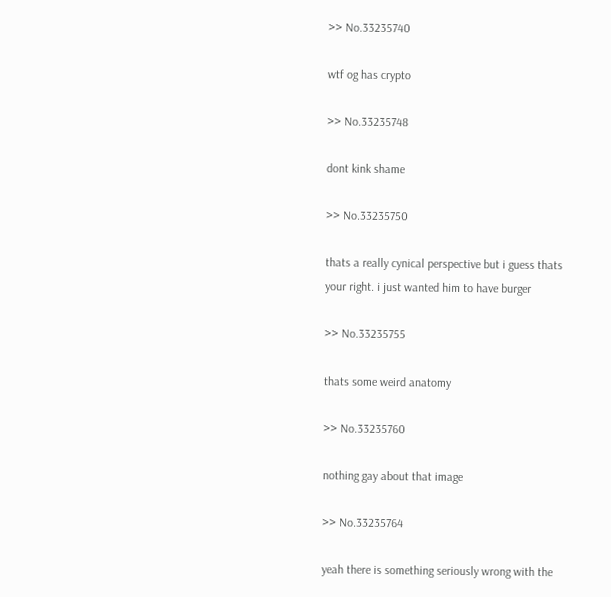>> No.33235740

wtf og has crypto

>> No.33235748

dont kink shame

>> No.33235750

thats a really cynical perspective but i guess thats your right. i just wanted him to have burger

>> No.33235755

thats some weird anatomy

>> No.33235760

nothing gay about that image

>> No.33235764

yeah there is something seriously wrong with the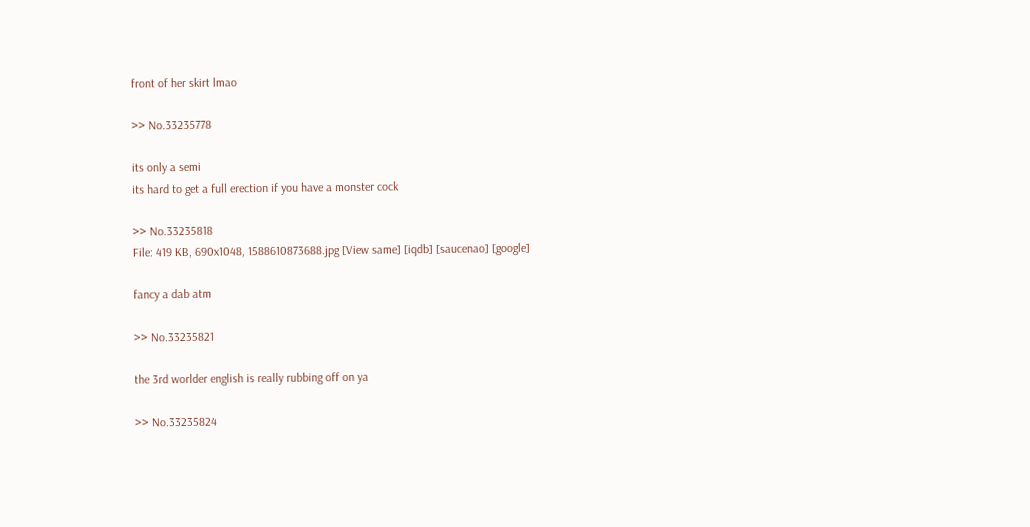front of her skirt lmao

>> No.33235778

its only a semi
its hard to get a full erection if you have a monster cock

>> No.33235818
File: 419 KB, 690x1048, 1588610873688.jpg [View same] [iqdb] [saucenao] [google]

fancy a dab atm

>> No.33235821

the 3rd worlder english is really rubbing off on ya

>> No.33235824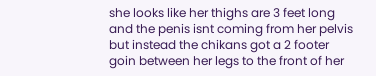she looks like her thighs are 3 feet long and the penis isnt coming from her pelvis but instead the chikans got a 2 footer goin between her legs to the front of her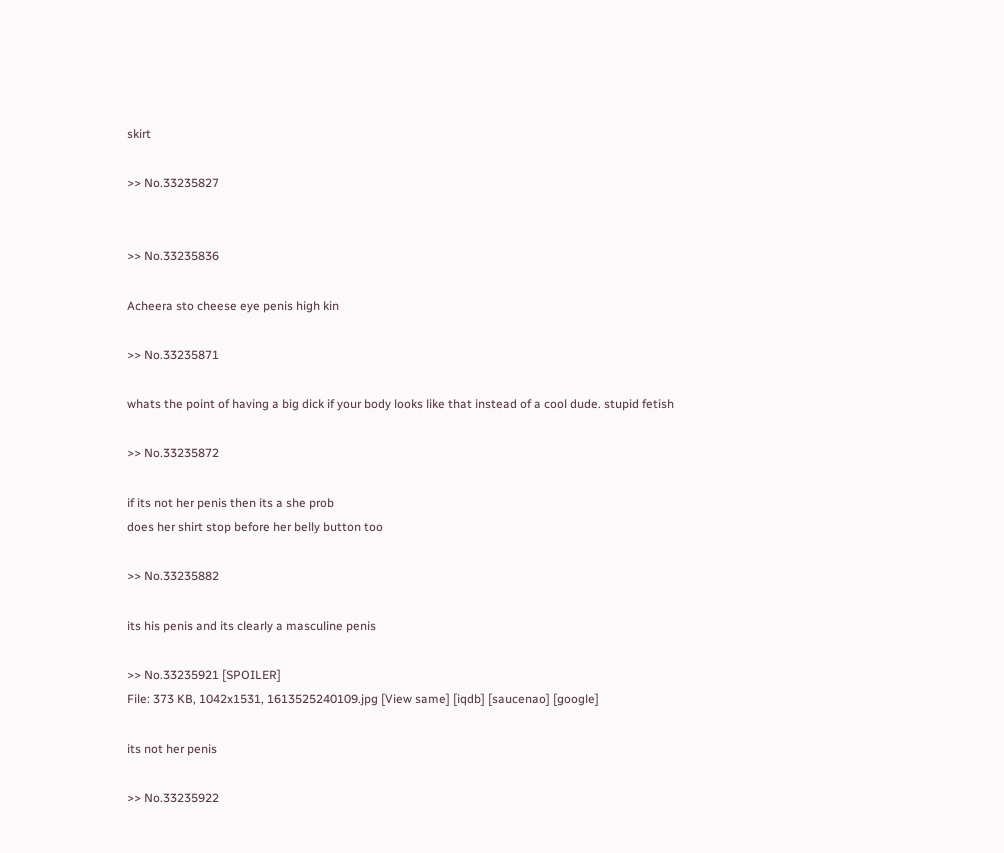skirt

>> No.33235827


>> No.33235836

Acheera sto cheese eye penis high kin

>> No.33235871

whats the point of having a big dick if your body looks like that instead of a cool dude. stupid fetish

>> No.33235872

if its not her penis then its a she prob
does her shirt stop before her belly button too

>> No.33235882

its his penis and its clearly a masculine penis

>> No.33235921 [SPOILER]
File: 373 KB, 1042x1531, 1613525240109.jpg [View same] [iqdb] [saucenao] [google]

its not her penis

>> No.33235922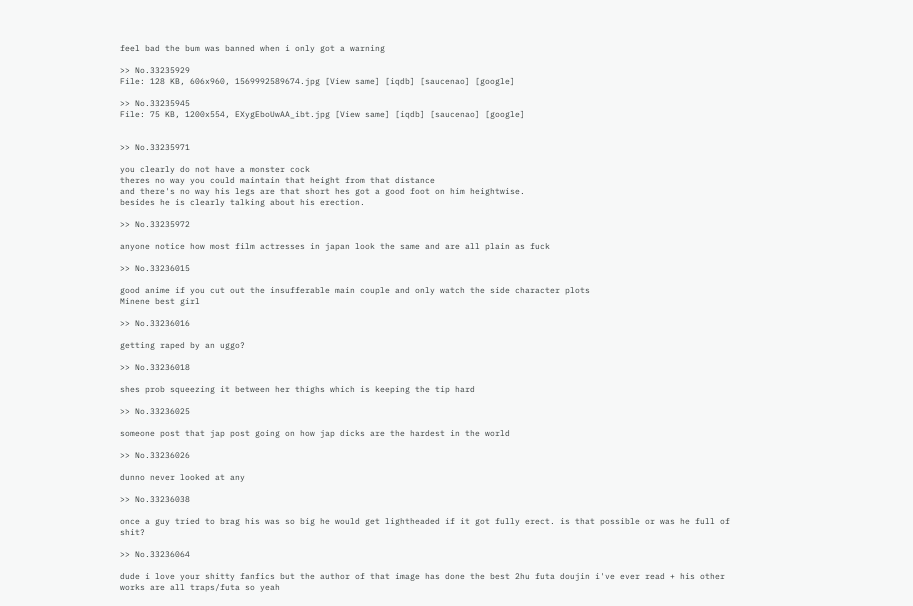feel bad the bum was banned when i only got a warning

>> No.33235929
File: 128 KB, 606x960, 1569992589674.jpg [View same] [iqdb] [saucenao] [google]

>> No.33235945
File: 75 KB, 1200x554, EXygEboUwAA_ibt.jpg [View same] [iqdb] [saucenao] [google]


>> No.33235971

you clearly do not have a monster cock
theres no way you could maintain that height from that distance
and there's no way his legs are that short hes got a good foot on him heightwise.
besides he is clearly talking about his erection.

>> No.33235972

anyone notice how most film actresses in japan look the same and are all plain as fuck

>> No.33236015

good anime if you cut out the insufferable main couple and only watch the side character plots
Minene best girl

>> No.33236016

getting raped by an uggo?

>> No.33236018

shes prob squeezing it between her thighs which is keeping the tip hard

>> No.33236025

someone post that jap post going on how jap dicks are the hardest in the world

>> No.33236026

dunno never looked at any

>> No.33236038

once a guy tried to brag his was so big he would get lightheaded if it got fully erect. is that possible or was he full of shit?

>> No.33236064

dude i love your shitty fanfics but the author of that image has done the best 2hu futa doujin i've ever read + his other works are all traps/futa so yeah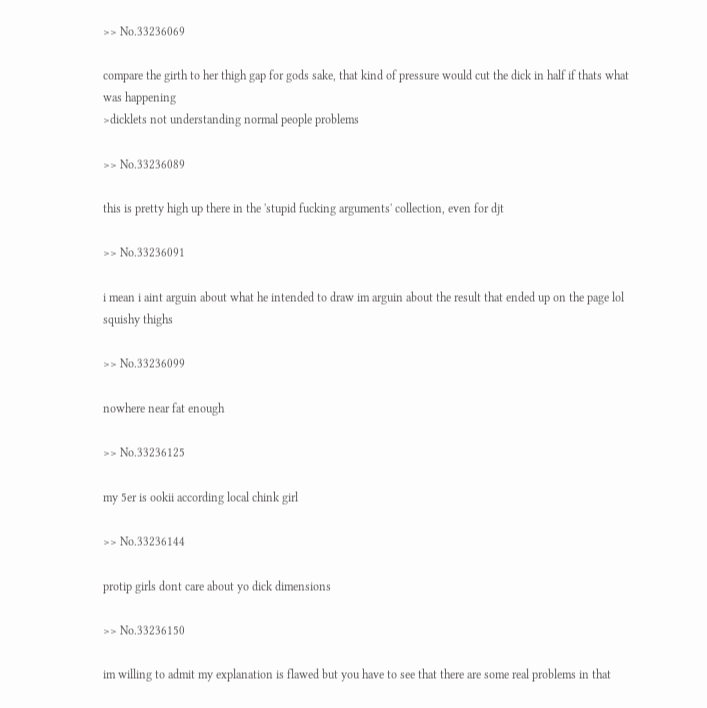>> No.33236069

compare the girth to her thigh gap for gods sake, that kind of pressure would cut the dick in half if thats what was happening
>dicklets not understanding normal people problems

>> No.33236089

this is pretty high up there in the 'stupid fucking arguments' collection, even for djt

>> No.33236091

i mean i aint arguin about what he intended to draw im arguin about the result that ended up on the page lol
squishy thighs

>> No.33236099

nowhere near fat enough

>> No.33236125

my 5er is ookii according local chink girl

>> No.33236144

protip girls dont care about yo dick dimensions

>> No.33236150

im willing to admit my explanation is flawed but you have to see that there are some real problems in that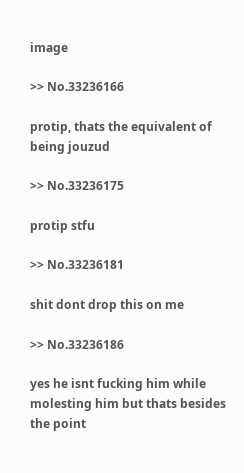image

>> No.33236166

protip, thats the equivalent of being jouzud

>> No.33236175

protip stfu

>> No.33236181

shit dont drop this on me

>> No.33236186

yes he isnt fucking him while molesting him but thats besides the point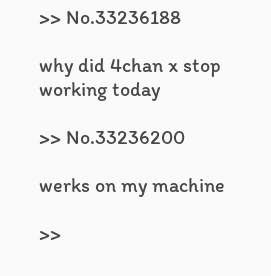>> No.33236188

why did 4chan x stop working today

>> No.33236200

werks on my machine

>>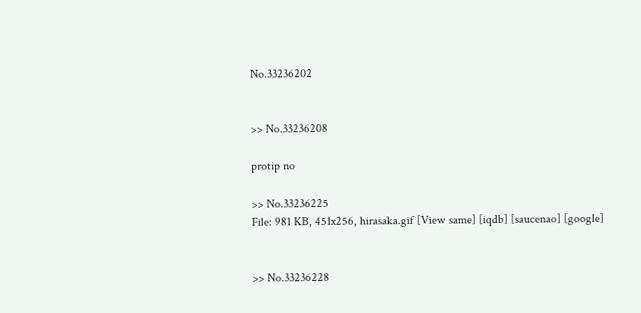No.33236202


>> No.33236208

protip no

>> No.33236225
File: 981 KB, 451x256, hirasaka.gif [View same] [iqdb] [saucenao] [google]


>> No.33236228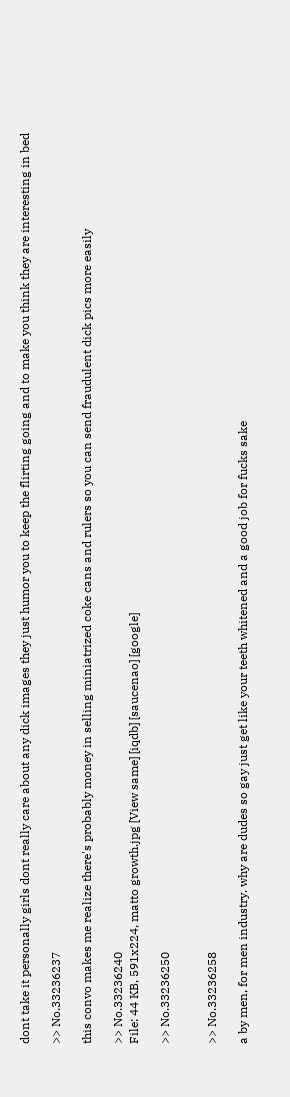dont take it personally girls dont really care about any dick images they just humor you to keep the flirting going and to make you think they are interesting in bed

>> No.33236237

this convo makes me realize there's probably money in selling miniatrized coke cans and rulers so you can send fraudulent dick pics more easily

>> No.33236240
File: 44 KB, 591x224, matto growth.jpg [View same] [iqdb] [saucenao] [google]

>> No.33236250


>> No.33236258

a by men, for men industry. why are dudes so gay just get like your teeth whitened and a good job for fucks sake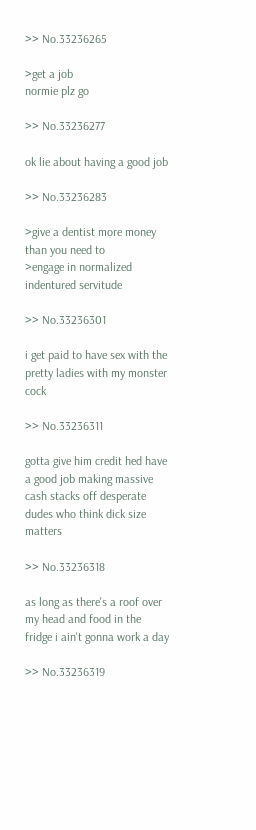>> No.33236265

>get a job
normie plz go

>> No.33236277

ok lie about having a good job

>> No.33236283

>give a dentist more money than you need to
>engage in normalized indentured servitude

>> No.33236301

i get paid to have sex with the pretty ladies with my monster cock

>> No.33236311

gotta give him credit hed have a good job making massive cash stacks off desperate dudes who think dick size matters

>> No.33236318

as long as there's a roof over my head and food in the fridge i ain't gonna work a day

>> No.33236319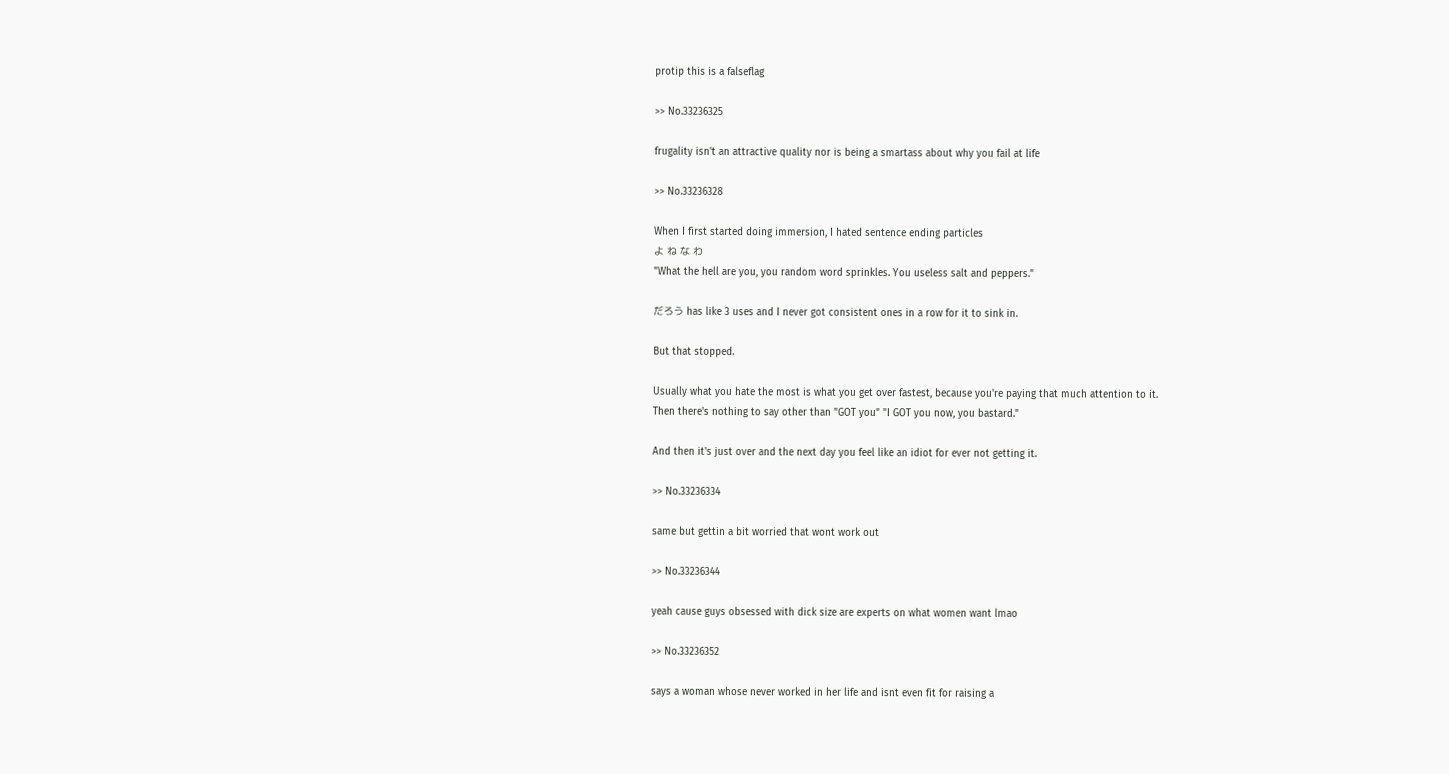protip this is a falseflag

>> No.33236325

frugality isn't an attractive quality nor is being a smartass about why you fail at life

>> No.33236328

When I first started doing immersion, I hated sentence ending particles
よ ね な わ
"What the hell are you, you random word sprinkles. You useless salt and peppers."

だろう has like 3 uses and I never got consistent ones in a row for it to sink in.

But that stopped.

Usually what you hate the most is what you get over fastest, because you're paying that much attention to it.
Then there's nothing to say other than "GOT you" "I GOT you now, you bastard."

And then it's just over and the next day you feel like an idiot for ever not getting it.

>> No.33236334

same but gettin a bit worried that wont work out

>> No.33236344

yeah cause guys obsessed with dick size are experts on what women want lmao

>> No.33236352

says a woman whose never worked in her life and isnt even fit for raising a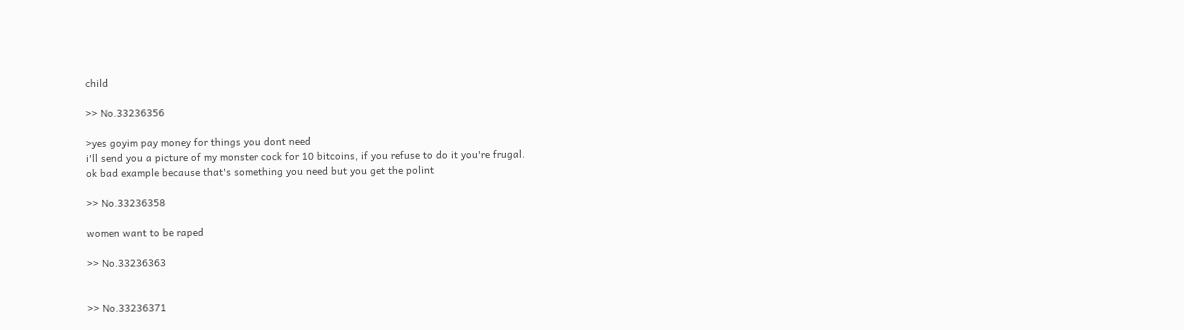child

>> No.33236356

>yes goyim pay money for things you dont need
i'll send you a picture of my monster cock for 10 bitcoins, if you refuse to do it you're frugal.
ok bad example because that's something you need but you get the polint

>> No.33236358

women want to be raped

>> No.33236363


>> No.33236371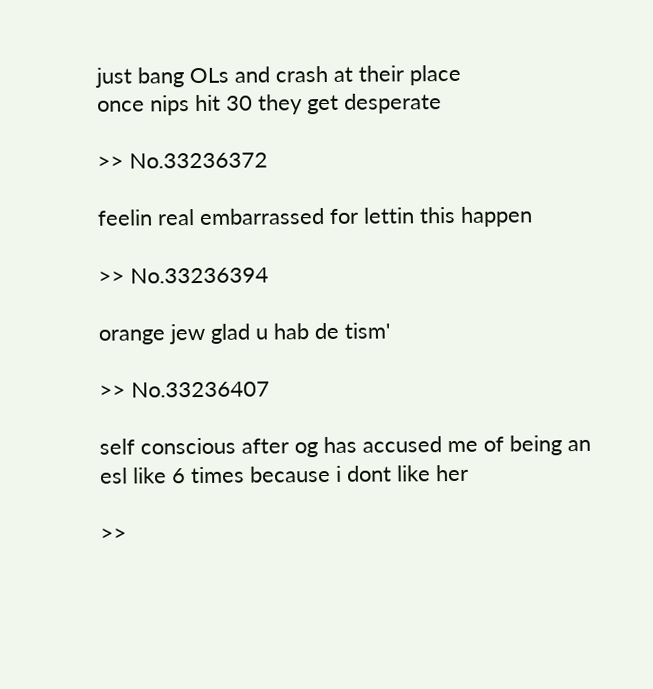just bang OLs and crash at their place
once nips hit 30 they get desperate

>> No.33236372

feelin real embarrassed for lettin this happen

>> No.33236394

orange jew glad u hab de tism'

>> No.33236407

self conscious after og has accused me of being an esl like 6 times because i dont like her

>>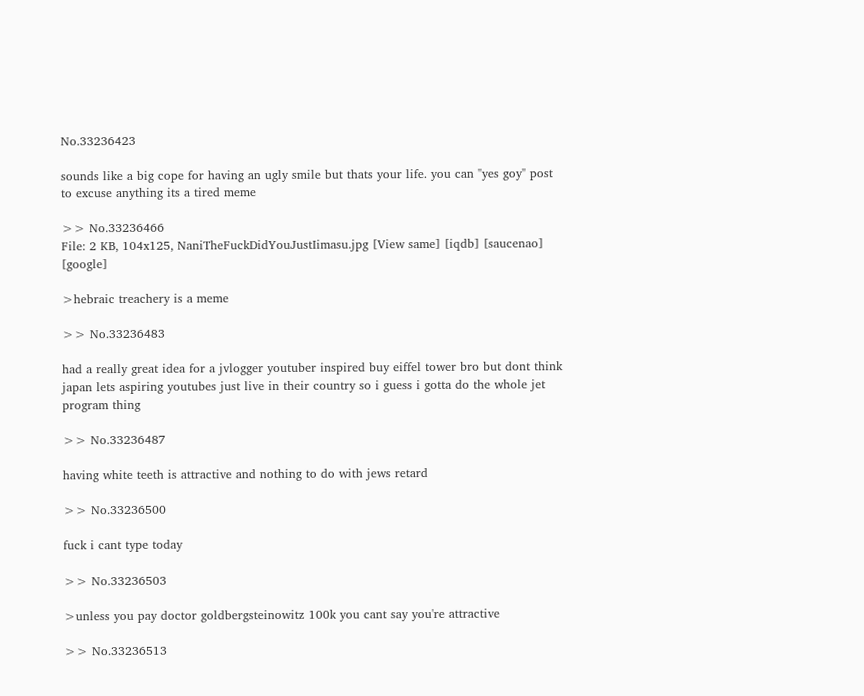No.33236423

sounds like a big cope for having an ugly smile but thats your life. you can "yes goy" post to excuse anything its a tired meme

>> No.33236466
File: 2 KB, 104x125, NaniTheFuckDidYouJustIimasu.jpg [View same] [iqdb] [saucenao] [google]

>hebraic treachery is a meme

>> No.33236483

had a really great idea for a jvlogger youtuber inspired buy eiffel tower bro but dont think japan lets aspiring youtubes just live in their country so i guess i gotta do the whole jet program thing

>> No.33236487

having white teeth is attractive and nothing to do with jews retard

>> No.33236500

fuck i cant type today

>> No.33236503

>unless you pay doctor goldbergsteinowitz 100k you cant say you're attractive

>> No.33236513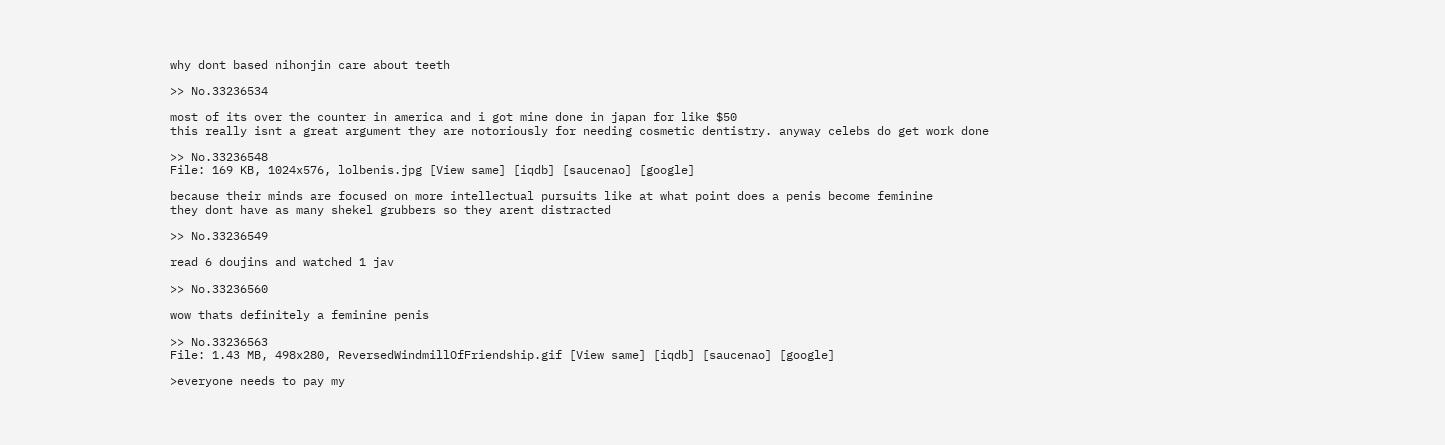why dont based nihonjin care about teeth

>> No.33236534

most of its over the counter in america and i got mine done in japan for like $50
this really isnt a great argument they are notoriously for needing cosmetic dentistry. anyway celebs do get work done

>> No.33236548
File: 169 KB, 1024x576, lolbenis.jpg [View same] [iqdb] [saucenao] [google]

because their minds are focused on more intellectual pursuits like at what point does a penis become feminine
they dont have as many shekel grubbers so they arent distracted

>> No.33236549

read 6 doujins and watched 1 jav

>> No.33236560

wow thats definitely a feminine penis

>> No.33236563
File: 1.43 MB, 498x280, ReversedWindmillOfFriendship.gif [View same] [iqdb] [saucenao] [google]

>everyone needs to pay my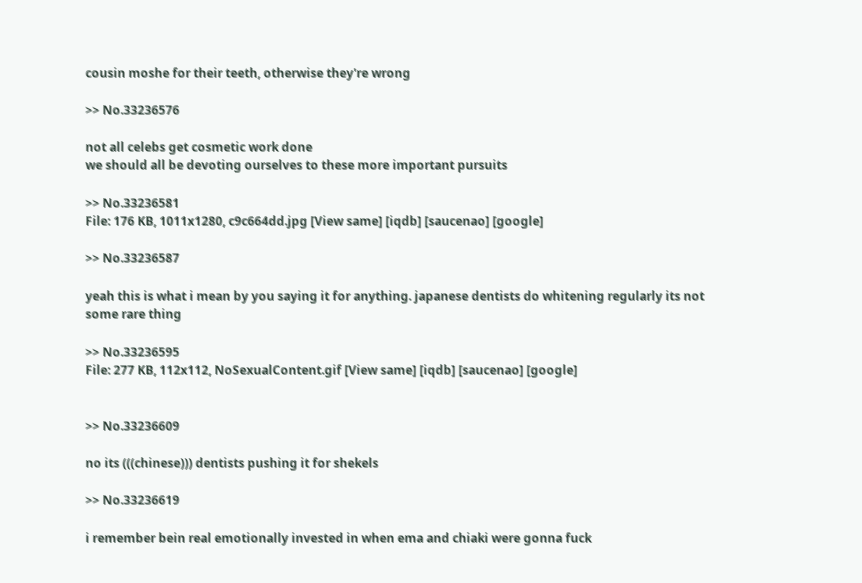cousin moshe for their teeth, otherwise they're wrong

>> No.33236576

not all celebs get cosmetic work done
we should all be devoting ourselves to these more important pursuits

>> No.33236581
File: 176 KB, 1011x1280, c9c664dd.jpg [View same] [iqdb] [saucenao] [google]

>> No.33236587

yeah this is what i mean by you saying it for anything. japanese dentists do whitening regularly its not some rare thing

>> No.33236595
File: 277 KB, 112x112, NoSexualContent.gif [View same] [iqdb] [saucenao] [google]


>> No.33236609

no its (((chinese))) dentists pushing it for shekels

>> No.33236619

i remember bein real emotionally invested in when ema and chiaki were gonna fuck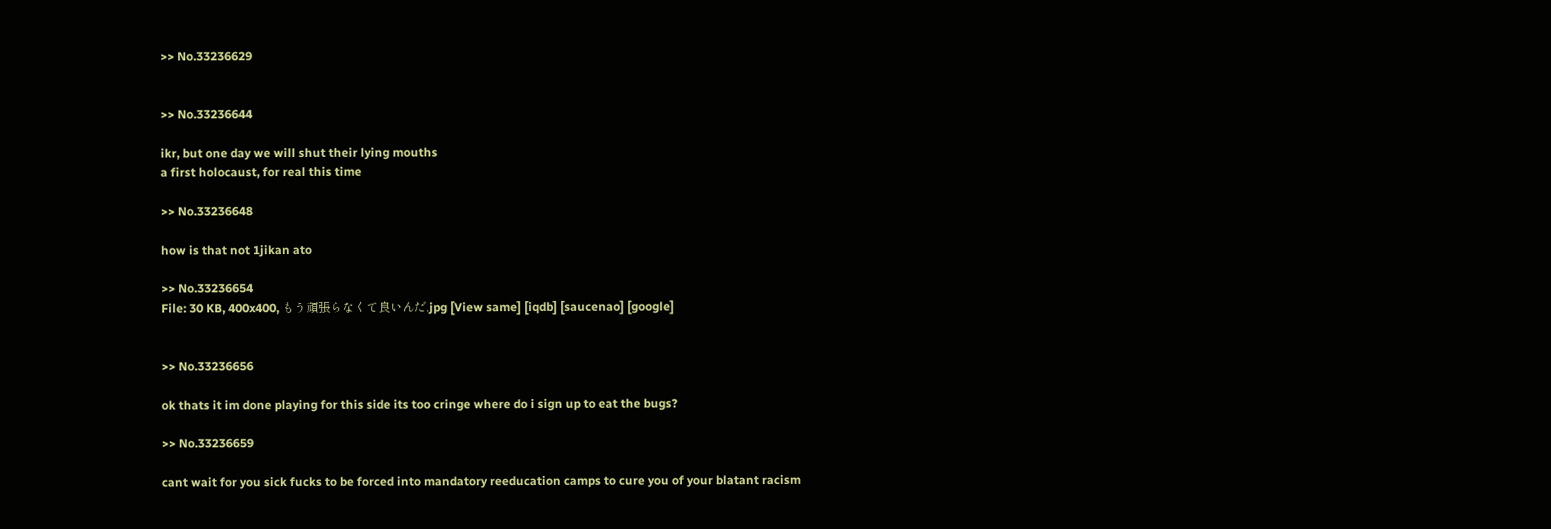>> No.33236629


>> No.33236644

ikr, but one day we will shut their lying mouths
a first holocaust, for real this time

>> No.33236648

how is that not 1jikan ato

>> No.33236654
File: 30 KB, 400x400, もう頑張らなくて良いんだ.jpg [View same] [iqdb] [saucenao] [google]


>> No.33236656

ok thats it im done playing for this side its too cringe where do i sign up to eat the bugs?

>> No.33236659

cant wait for you sick fucks to be forced into mandatory reeducation camps to cure you of your blatant racism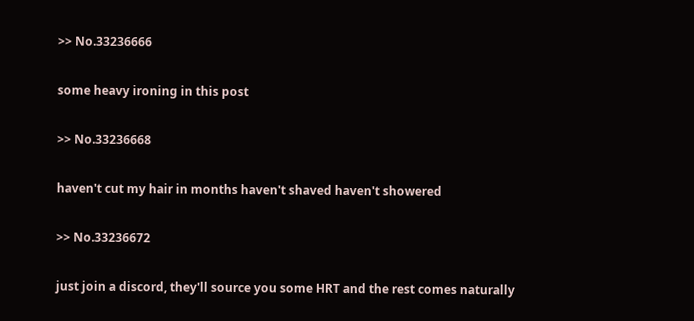>> No.33236666

some heavy ironing in this post

>> No.33236668

haven't cut my hair in months haven't shaved haven't showered

>> No.33236672

just join a discord, they'll source you some HRT and the rest comes naturally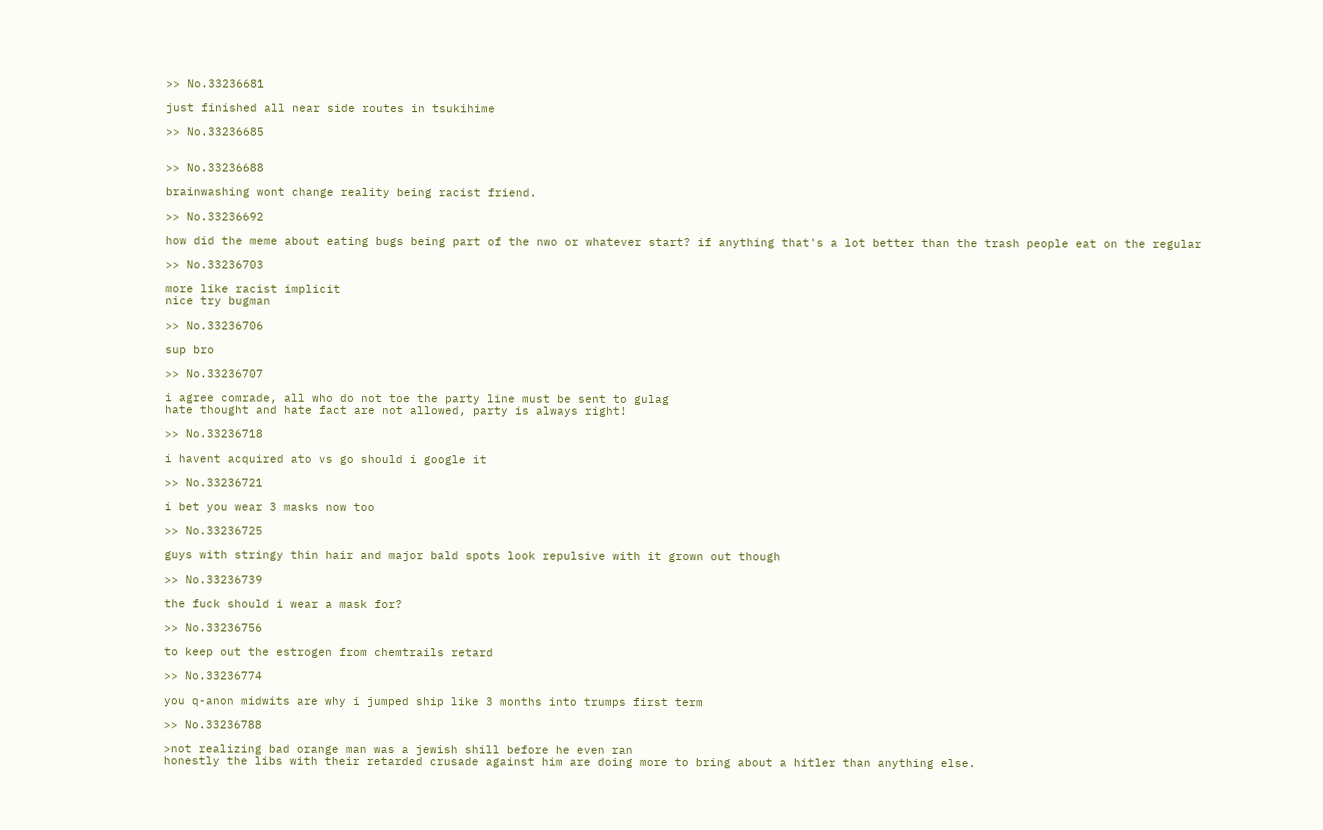>> No.33236681

just finished all near side routes in tsukihime

>> No.33236685


>> No.33236688

brainwashing wont change reality being racist friend.

>> No.33236692

how did the meme about eating bugs being part of the nwo or whatever start? if anything that's a lot better than the trash people eat on the regular

>> No.33236703

more like racist implicit
nice try bugman

>> No.33236706

sup bro

>> No.33236707

i agree comrade, all who do not toe the party line must be sent to gulag
hate thought and hate fact are not allowed, party is always right!

>> No.33236718

i havent acquired ato vs go should i google it

>> No.33236721

i bet you wear 3 masks now too

>> No.33236725

guys with stringy thin hair and major bald spots look repulsive with it grown out though

>> No.33236739

the fuck should i wear a mask for?

>> No.33236756

to keep out the estrogen from chemtrails retard

>> No.33236774

you q-anon midwits are why i jumped ship like 3 months into trumps first term

>> No.33236788

>not realizing bad orange man was a jewish shill before he even ran
honestly the libs with their retarded crusade against him are doing more to bring about a hitler than anything else.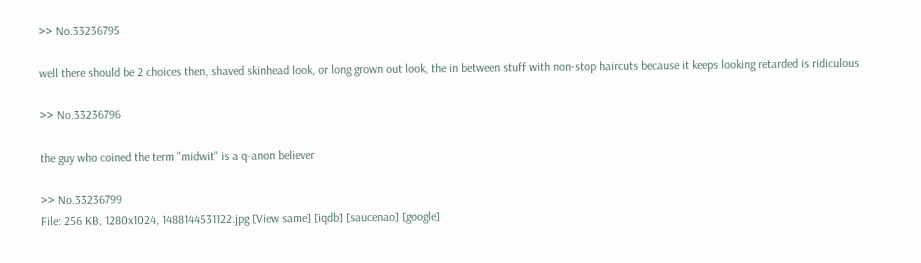>> No.33236795

well there should be 2 choices then, shaved skinhead look, or long grown out look, the in between stuff with non-stop haircuts because it keeps looking retarded is ridiculous

>> No.33236796

the guy who coined the term "midwit" is a q-anon believer

>> No.33236799
File: 256 KB, 1280x1024, 1488144531122.jpg [View same] [iqdb] [saucenao] [google]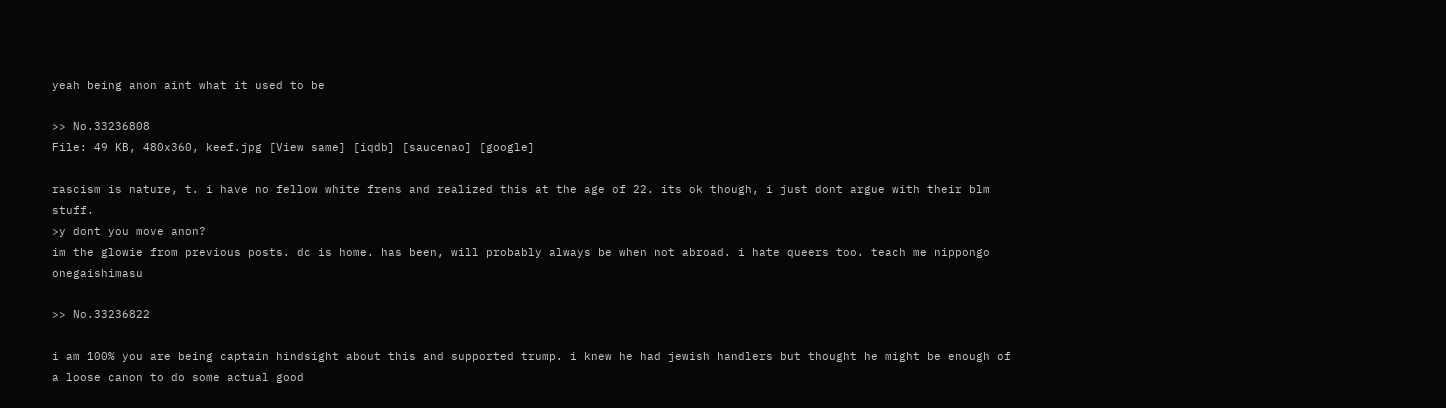yeah being anon aint what it used to be

>> No.33236808
File: 49 KB, 480x360, keef.jpg [View same] [iqdb] [saucenao] [google]

rascism is nature, t. i have no fellow white frens and realized this at the age of 22. its ok though, i just dont argue with their blm stuff.
>y dont you move anon?
im the glowie from previous posts. dc is home. has been, will probably always be when not abroad. i hate queers too. teach me nippongo onegaishimasu

>> No.33236822

i am 100% you are being captain hindsight about this and supported trump. i knew he had jewish handlers but thought he might be enough of a loose canon to do some actual good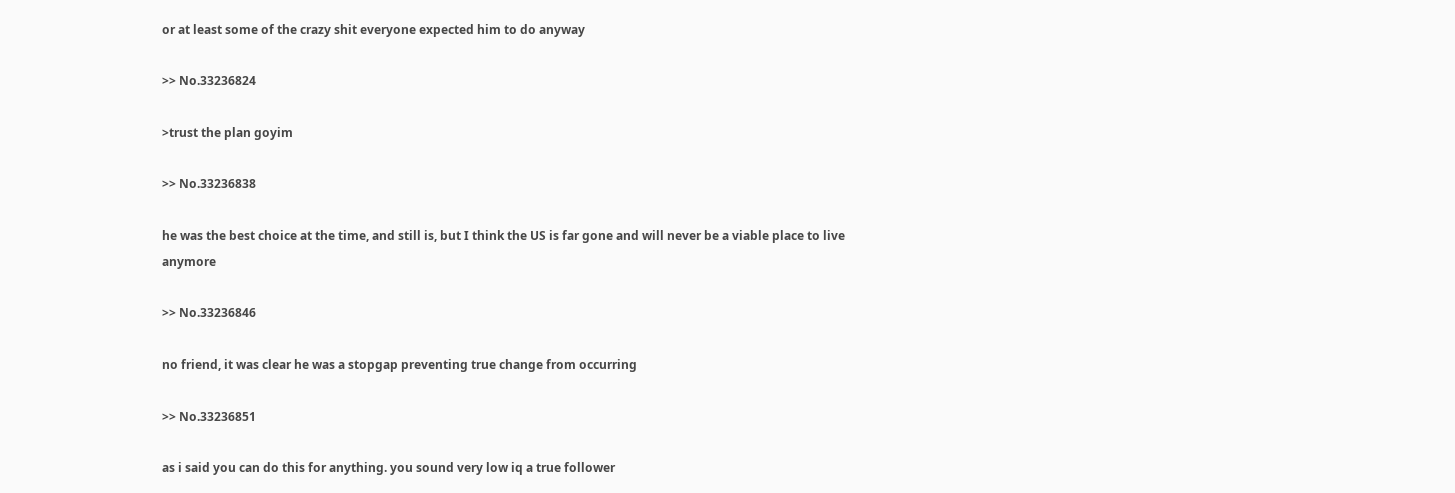or at least some of the crazy shit everyone expected him to do anyway

>> No.33236824

>trust the plan goyim

>> No.33236838

he was the best choice at the time, and still is, but I think the US is far gone and will never be a viable place to live anymore

>> No.33236846

no friend, it was clear he was a stopgap preventing true change from occurring

>> No.33236851

as i said you can do this for anything. you sound very low iq a true follower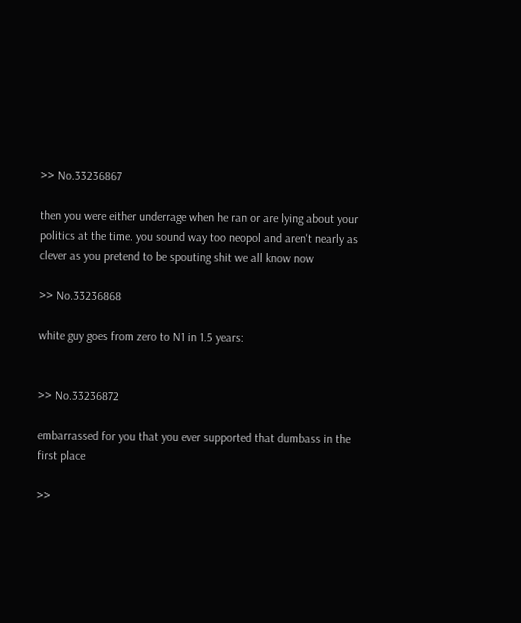>> No.33236867

then you were either underrage when he ran or are lying about your politics at the time. you sound way too neopol and aren't nearly as clever as you pretend to be spouting shit we all know now

>> No.33236868

white guy goes from zero to N1 in 1.5 years:


>> No.33236872

embarrassed for you that you ever supported that dumbass in the first place

>>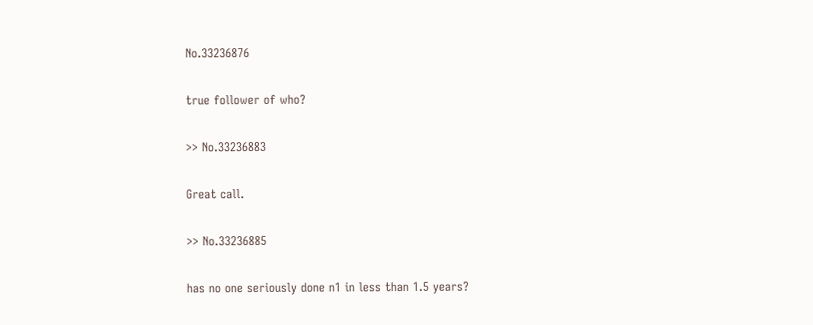No.33236876

true follower of who?

>> No.33236883

Great call.

>> No.33236885

has no one seriously done n1 in less than 1.5 years?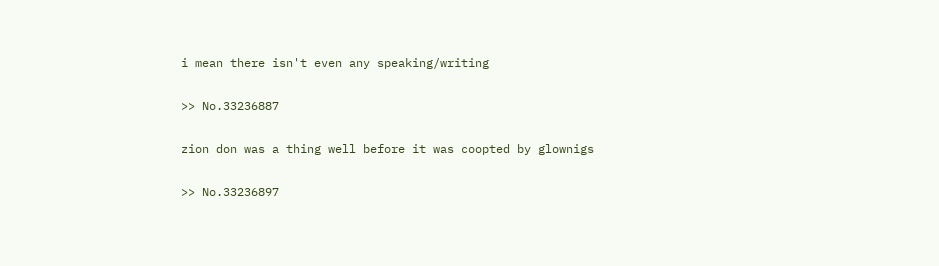i mean there isn't even any speaking/writing

>> No.33236887

zion don was a thing well before it was coopted by glownigs

>> No.33236897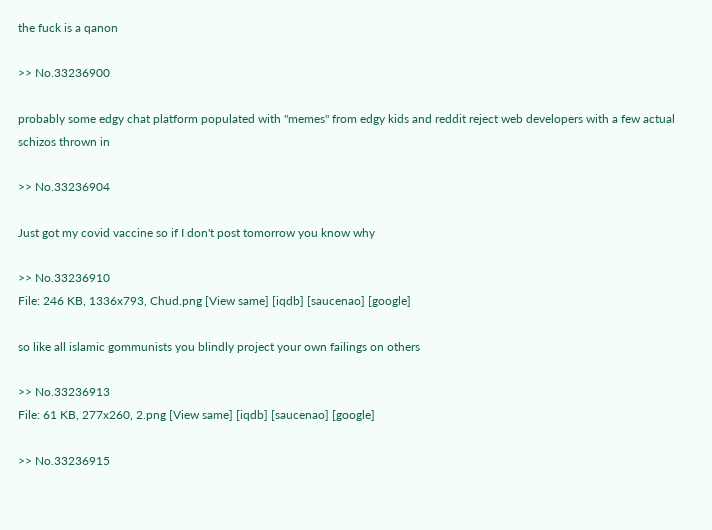the fuck is a qanon

>> No.33236900

probably some edgy chat platform populated with "memes" from edgy kids and reddit reject web developers with a few actual schizos thrown in

>> No.33236904

Just got my covid vaccine so if I don't post tomorrow you know why

>> No.33236910
File: 246 KB, 1336x793, Chud.png [View same] [iqdb] [saucenao] [google]

so like all islamic gommunists you blindly project your own failings on others

>> No.33236913
File: 61 KB, 277x260, 2.png [View same] [iqdb] [saucenao] [google]

>> No.33236915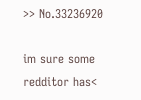>> No.33236920

im sure some redditor has<